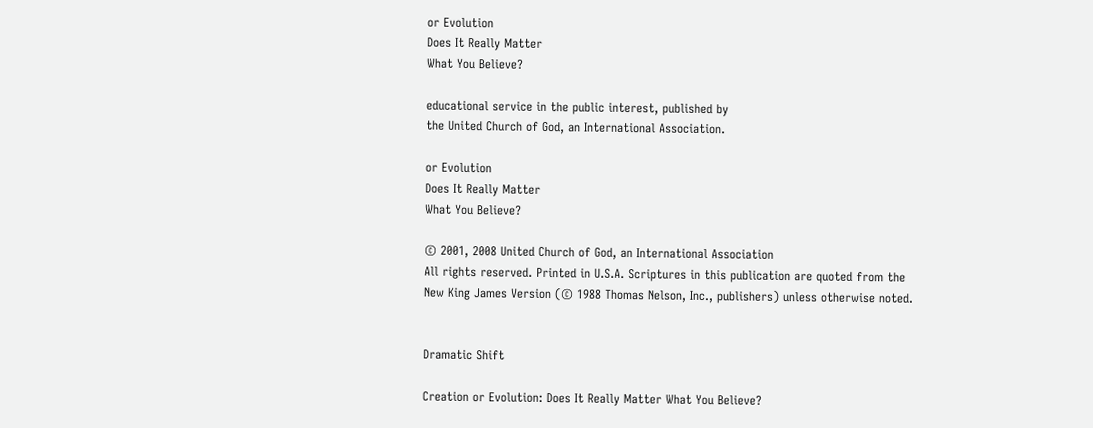or Evolution
Does It Really Matter
What You Believe?

educational service in the public interest, published by
the United Church of God, an International Association.

or Evolution
Does It Really Matter
What You Believe?

© 2001, 2008 United Church of God, an International Association
All rights reserved. Printed in U.S.A. Scriptures in this publication are quoted from the
New King James Version (© 1988 Thomas Nelson, Inc., publishers) unless otherwise noted.


Dramatic Shift

Creation or Evolution: Does It Really Matter What You Believe?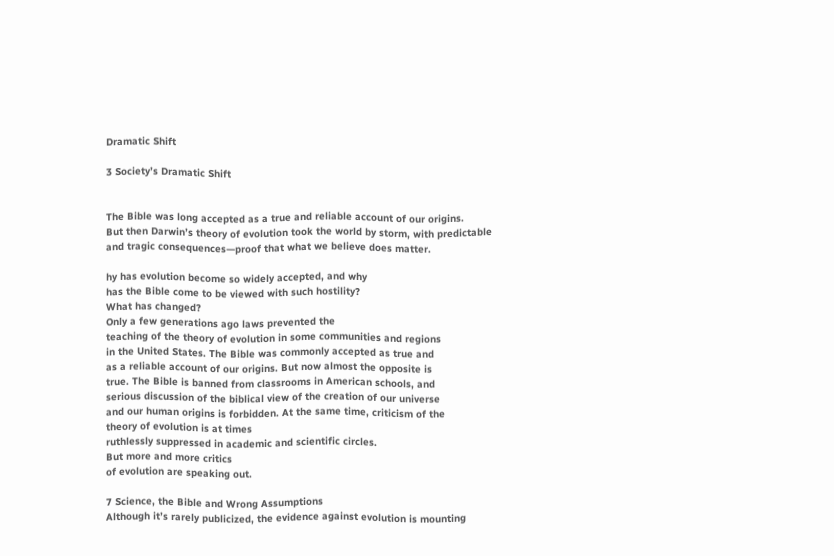Dramatic Shift

3 Society’s Dramatic Shift


The Bible was long accepted as a true and reliable account of our origins.
But then Darwin’s theory of evolution took the world by storm, with predictable and tragic consequences—proof that what we believe does matter.

hy has evolution become so widely accepted, and why
has the Bible come to be viewed with such hostility?
What has changed?
Only a few generations ago laws prevented the
teaching of the theory of evolution in some communities and regions
in the United States. The Bible was commonly accepted as true and
as a reliable account of our origins. But now almost the opposite is
true. The Bible is banned from classrooms in American schools, and
serious discussion of the biblical view of the creation of our universe
and our human origins is forbidden. At the same time, criticism of the
theory of evolution is at times
ruthlessly suppressed in academic and scientific circles.
But more and more critics
of evolution are speaking out.

7 Science, the Bible and Wrong Assumptions
Although it’s rarely publicized, the evidence against evolution is mounting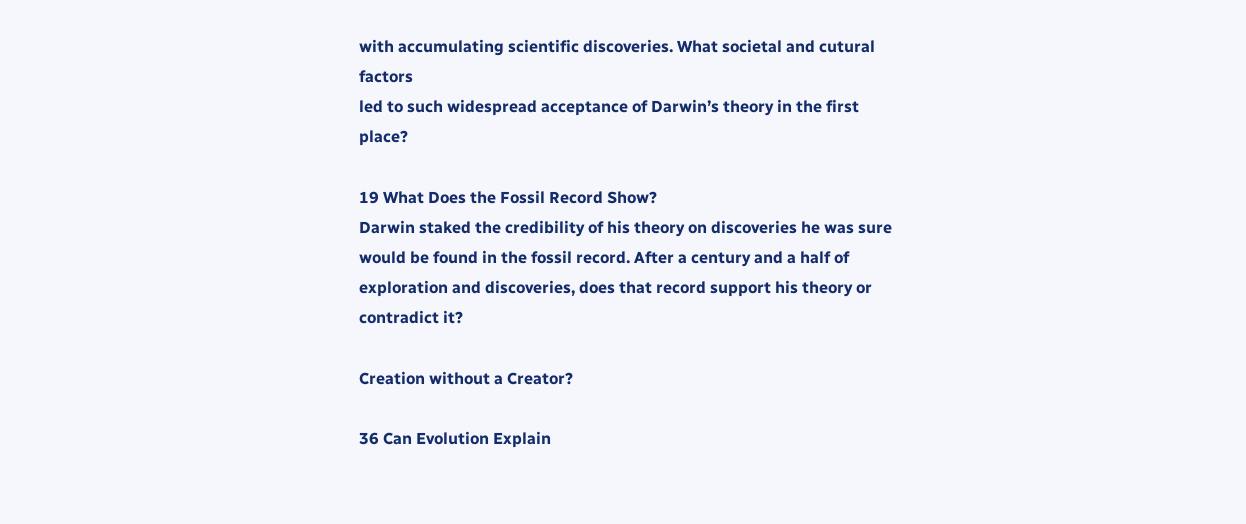with accumulating scientific discoveries. What societal and cutural factors
led to such widespread acceptance of Darwin’s theory in the first place?

19 What Does the Fossil Record Show?
Darwin staked the credibility of his theory on discoveries he was sure
would be found in the fossil record. After a century and a half of exploration and discoveries, does that record support his theory or contradict it?

Creation without a Creator?

36 Can Evolution Explain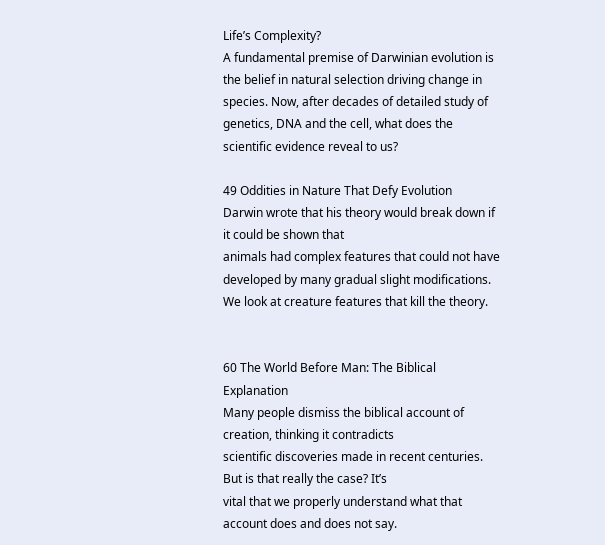Life’s Complexity?
A fundamental premise of Darwinian evolution is the belief in natural selection driving change in species. Now, after decades of detailed study of
genetics, DNA and the cell, what does the scientific evidence reveal to us?

49 Oddities in Nature That Defy Evolution
Darwin wrote that his theory would break down if it could be shown that
animals had complex features that could not have developed by many gradual slight modifications. We look at creature features that kill the theory.


60 The World Before Man: The Biblical Explanation
Many people dismiss the biblical account of creation, thinking it contradicts
scientific discoveries made in recent centuries. But is that really the case? It’s
vital that we properly understand what that account does and does not say.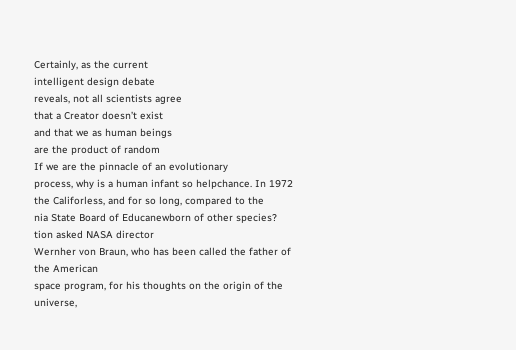Certainly, as the current
intelligent design debate
reveals, not all scientists agree
that a Creator doesn’t exist
and that we as human beings
are the product of random
If we are the pinnacle of an evolutionary
process, why is a human infant so helpchance. In 1972 the Califorless, and for so long, compared to the
nia State Board of Educanewborn of other species?
tion asked NASA director
Wernher von Braun, who has been called the father of the American
space program, for his thoughts on the origin of the universe,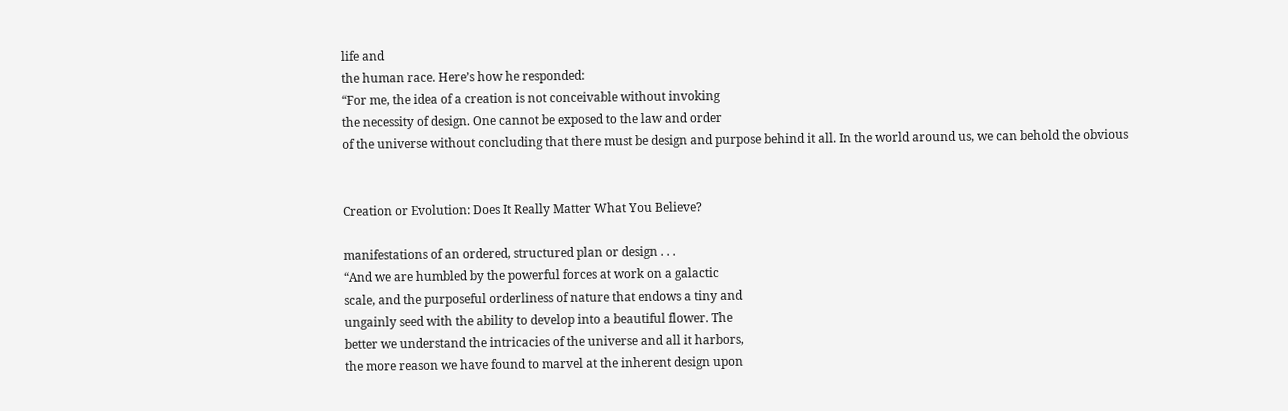life and
the human race. Here’s how he responded:
“For me, the idea of a creation is not conceivable without invoking
the necessity of design. One cannot be exposed to the law and order
of the universe without concluding that there must be design and purpose behind it all. In the world around us, we can behold the obvious


Creation or Evolution: Does It Really Matter What You Believe?

manifestations of an ordered, structured plan or design . . .
“And we are humbled by the powerful forces at work on a galactic
scale, and the purposeful orderliness of nature that endows a tiny and
ungainly seed with the ability to develop into a beautiful flower. The
better we understand the intricacies of the universe and all it harbors,
the more reason we have found to marvel at the inherent design upon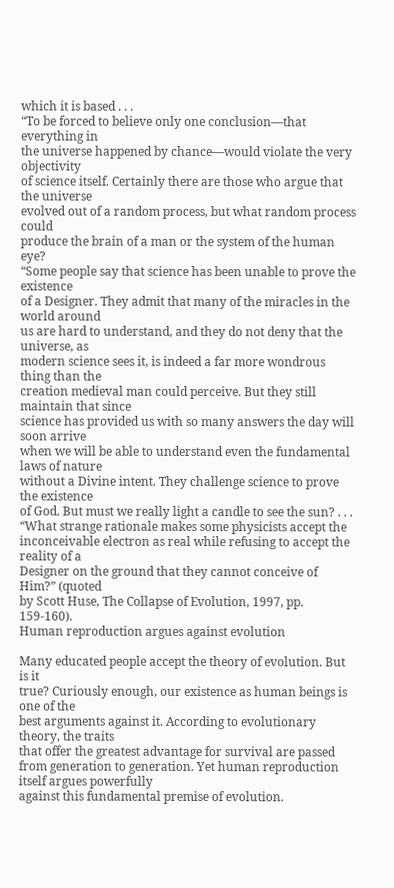which it is based . . .
“To be forced to believe only one conclusion—that everything in
the universe happened by chance—would violate the very objectivity
of science itself. Certainly there are those who argue that the universe
evolved out of a random process, but what random process could
produce the brain of a man or the system of the human eye?
“Some people say that science has been unable to prove the existence
of a Designer. They admit that many of the miracles in the world around
us are hard to understand, and they do not deny that the universe, as
modern science sees it, is indeed a far more wondrous thing than the
creation medieval man could perceive. But they still maintain that since
science has provided us with so many answers the day will soon arrive
when we will be able to understand even the fundamental laws of nature
without a Divine intent. They challenge science to prove the existence
of God. But must we really light a candle to see the sun? . . .
“What strange rationale makes some physicists accept the inconceivable electron as real while refusing to accept the reality of a
Designer on the ground that they cannot conceive of Him?” (quoted
by Scott Huse, The Collapse of Evolution, 1997, pp. 159-160).
Human reproduction argues against evolution

Many educated people accept the theory of evolution. But is it
true? Curiously enough, our existence as human beings is one of the
best arguments against it. According to evolutionary theory, the traits
that offer the greatest advantage for survival are passed from generation to generation. Yet human reproduction itself argues powerfully
against this fundamental premise of evolution.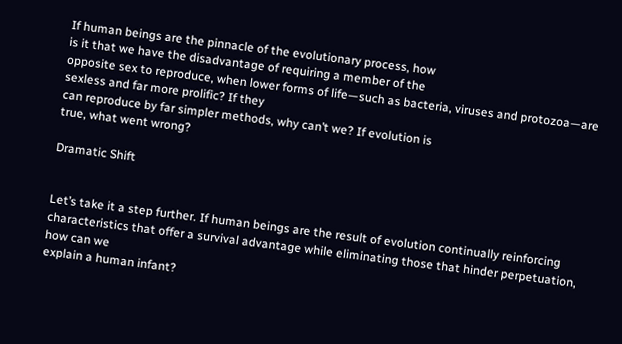If human beings are the pinnacle of the evolutionary process, how
is it that we have the disadvantage of requiring a member of the
opposite sex to reproduce, when lower forms of life—such as bacteria, viruses and protozoa—are sexless and far more prolific? If they
can reproduce by far simpler methods, why can’t we? If evolution is
true, what went wrong?

Dramatic Shift


Let’s take it a step further. If human beings are the result of evolution continually reinforcing characteristics that offer a survival advantage while eliminating those that hinder perpetuation, how can we
explain a human infant?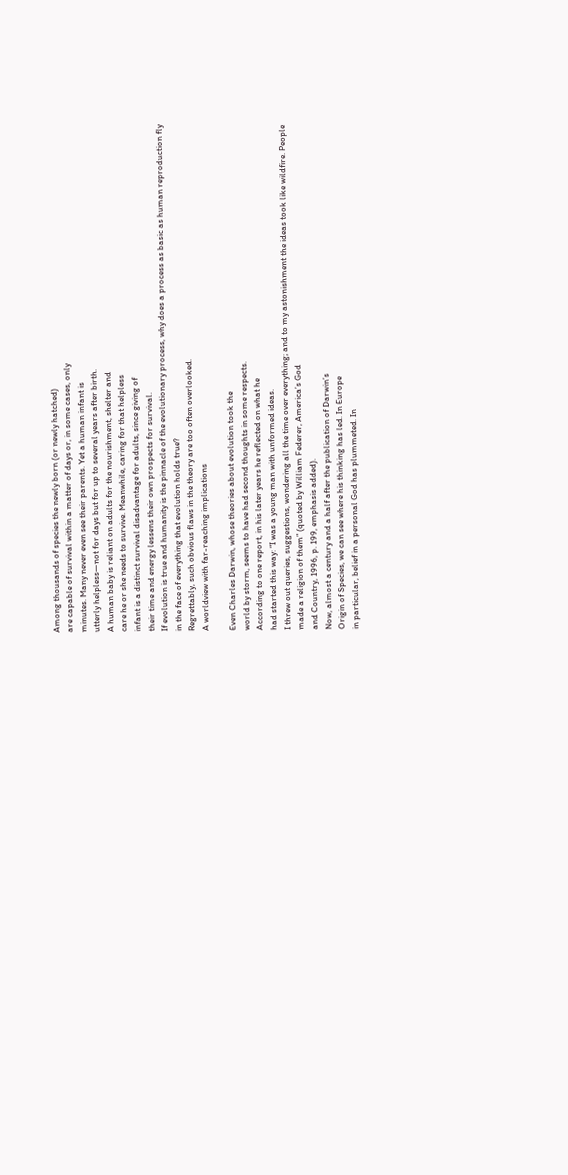Among thousands of species the newly born (or newly hatched)
are capable of survival within a matter of days or, in some cases, only
minutes. Many never even see their parents. Yet a human infant is
utterly helpless—not for days but for up to several years after birth.
A human baby is reliant on adults for the nourishment, shelter and
care he or she needs to survive. Meanwhile, caring for that helpless
infant is a distinct survival disadvantage for adults, since giving of
their time and energy lessens their own prospects for survival.
If evolution is true and humanity is the pinnacle of the evolutionary process, why does a process as basic as human reproduction fly
in the face of everything that evolution holds true?
Regrettably, such obvious flaws in the theory are too often overlooked.
A worldview with far-reaching implications

Even Charles Darwin, whose theories about evolution took the
world by storm, seems to have had second thoughts in some respects.
According to one report, in his later years he reflected on what he
had started this way: “I was a young man with unformed ideas.
I threw out queries, suggestions, wondering all the time over everything; and to my astonishment the ideas took like wildfire. People
made a religion of them” (quoted by William Federer, America’s God
and Country, 1996, p. 199, emphasis added).
Now, almost a century and a half after the publication of Darwin’s
Origin of Species, we can see where his thinking has led. In Europe
in particular, belief in a personal God has plummeted. In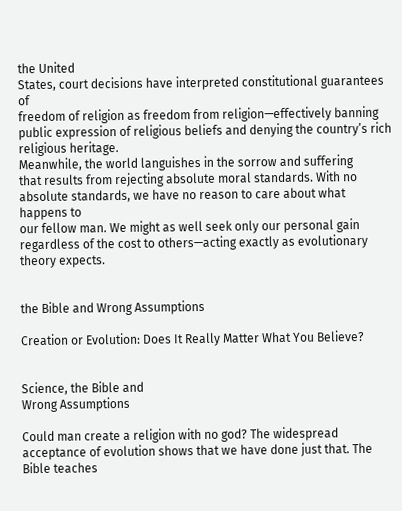the United
States, court decisions have interpreted constitutional guarantees of
freedom of religion as freedom from religion—effectively banning
public expression of religious beliefs and denying the country’s rich
religious heritage.
Meanwhile, the world languishes in the sorrow and suffering
that results from rejecting absolute moral standards. With no absolute standards, we have no reason to care about what happens to
our fellow man. We might as well seek only our personal gain
regardless of the cost to others—acting exactly as evolutionary
theory expects.


the Bible and Wrong Assumptions

Creation or Evolution: Does It Really Matter What You Believe?


Science, the Bible and
Wrong Assumptions

Could man create a religion with no god? The widespread acceptance of evolution shows that we have done just that. The Bible teaches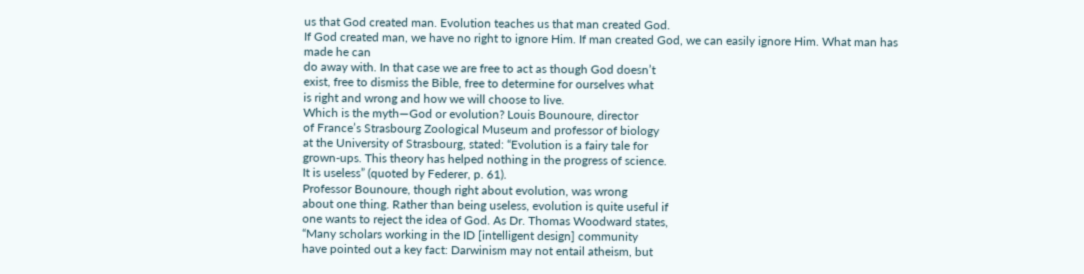us that God created man. Evolution teaches us that man created God.
If God created man, we have no right to ignore Him. If man created God, we can easily ignore Him. What man has made he can
do away with. In that case we are free to act as though God doesn’t
exist, free to dismiss the Bible, free to determine for ourselves what
is right and wrong and how we will choose to live.
Which is the myth—God or evolution? Louis Bounoure, director
of France’s Strasbourg Zoological Museum and professor of biology
at the University of Strasbourg, stated: “Evolution is a fairy tale for
grown-ups. This theory has helped nothing in the progress of science.
It is useless” (quoted by Federer, p. 61).
Professor Bounoure, though right about evolution, was wrong
about one thing. Rather than being useless, evolution is quite useful if
one wants to reject the idea of God. As Dr. Thomas Woodward states,
“Many scholars working in the ID [intelligent design] community
have pointed out a key fact: Darwinism may not entail atheism, but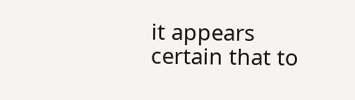it appears certain that to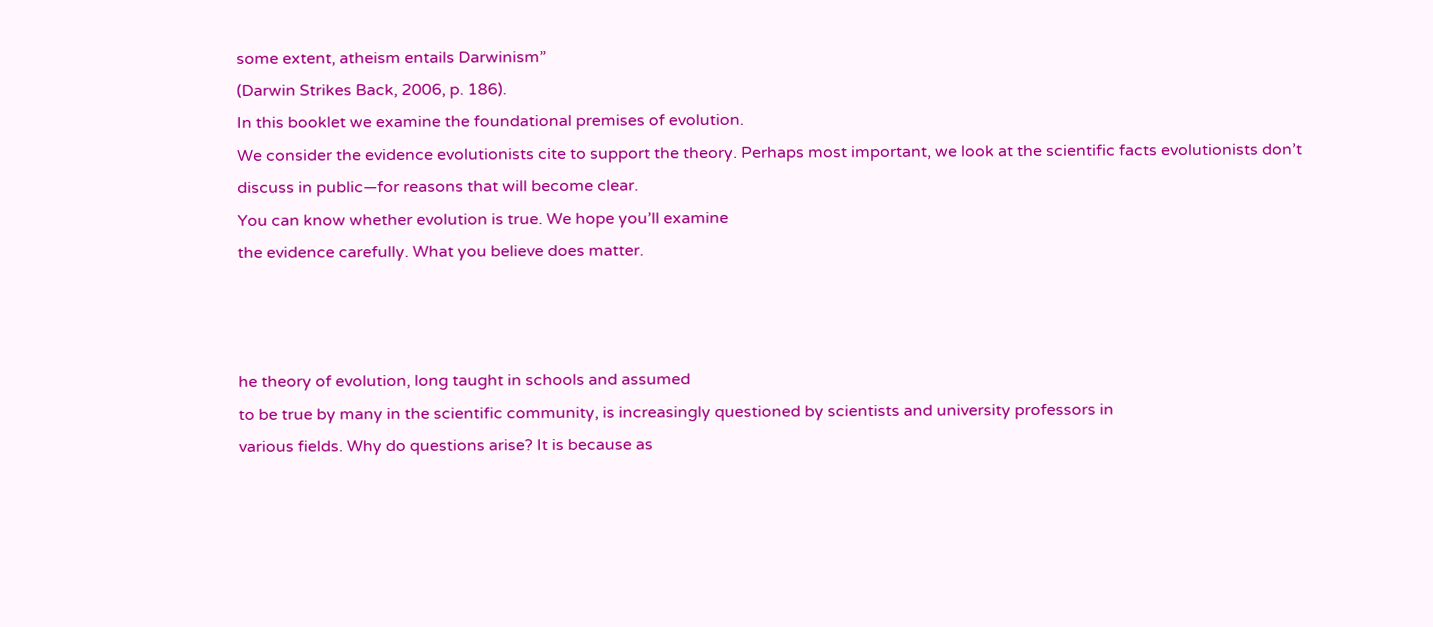some extent, atheism entails Darwinism”
(Darwin Strikes Back, 2006, p. 186).
In this booklet we examine the foundational premises of evolution.
We consider the evidence evolutionists cite to support the theory. Perhaps most important, we look at the scientific facts evolutionists don’t
discuss in public—for reasons that will become clear.
You can know whether evolution is true. We hope you’ll examine
the evidence carefully. What you believe does matter.



he theory of evolution, long taught in schools and assumed
to be true by many in the scientific community, is increasingly questioned by scientists and university professors in
various fields. Why do questions arise? It is because as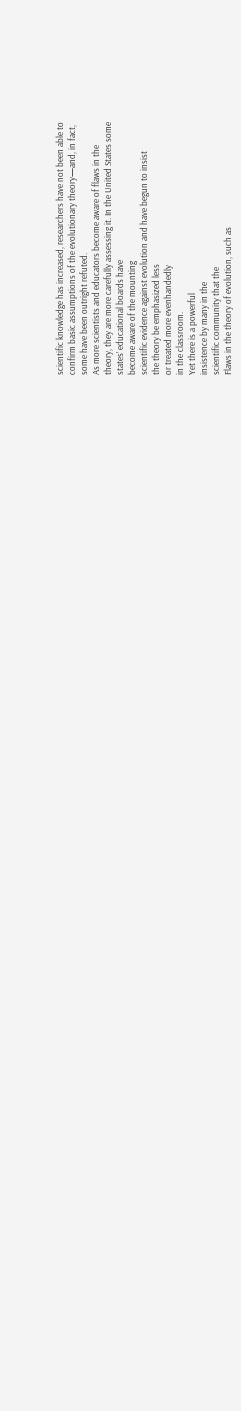scientific knowledge has increased, researchers have not been able to
confirm basic assumptions of the evolutionary theory—and, in fact,
some have been outright refuted.
As more scientists and educators become aware of flaws in the
theory, they are more carefully assessing it. In the United States some
states’ educational boards have
become aware of the mounting
scientific evidence against evolution and have begun to insist
the theory be emphasized less
or treated more evenhandedly
in the classroom.
Yet there is a powerful
insistence by many in the
scientific community that the
Flaws in the theory of evolution, such as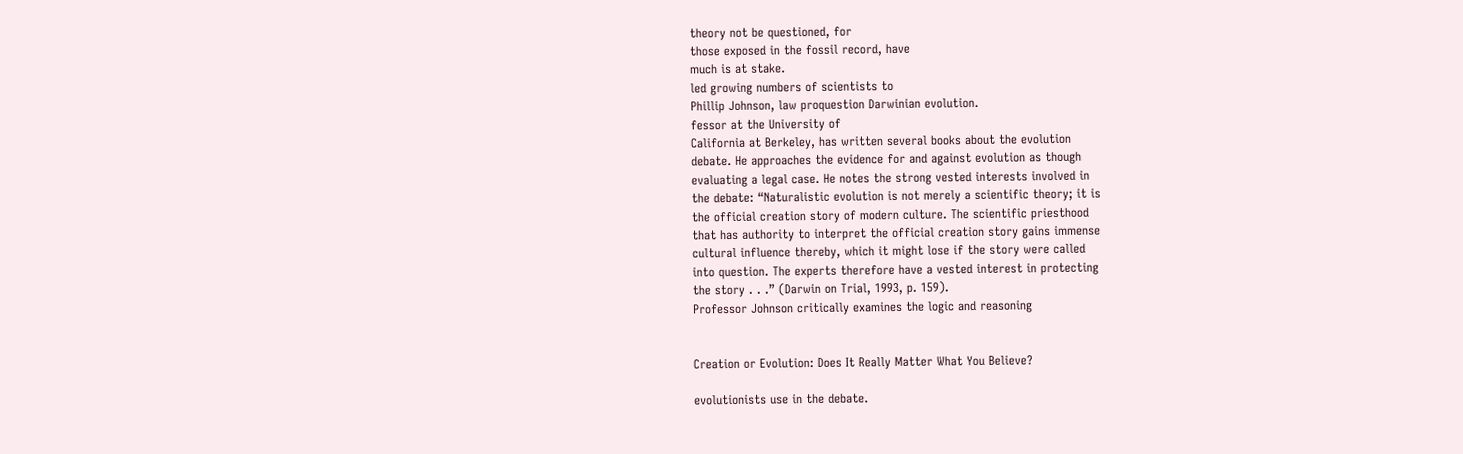theory not be questioned, for
those exposed in the fossil record, have
much is at stake.
led growing numbers of scientists to
Phillip Johnson, law proquestion Darwinian evolution.
fessor at the University of
California at Berkeley, has written several books about the evolution
debate. He approaches the evidence for and against evolution as though
evaluating a legal case. He notes the strong vested interests involved in
the debate: “Naturalistic evolution is not merely a scientific theory; it is
the official creation story of modern culture. The scientific priesthood
that has authority to interpret the official creation story gains immense
cultural influence thereby, which it might lose if the story were called
into question. The experts therefore have a vested interest in protecting
the story . . .” (Darwin on Trial, 1993, p. 159).
Professor Johnson critically examines the logic and reasoning


Creation or Evolution: Does It Really Matter What You Believe?

evolutionists use in the debate.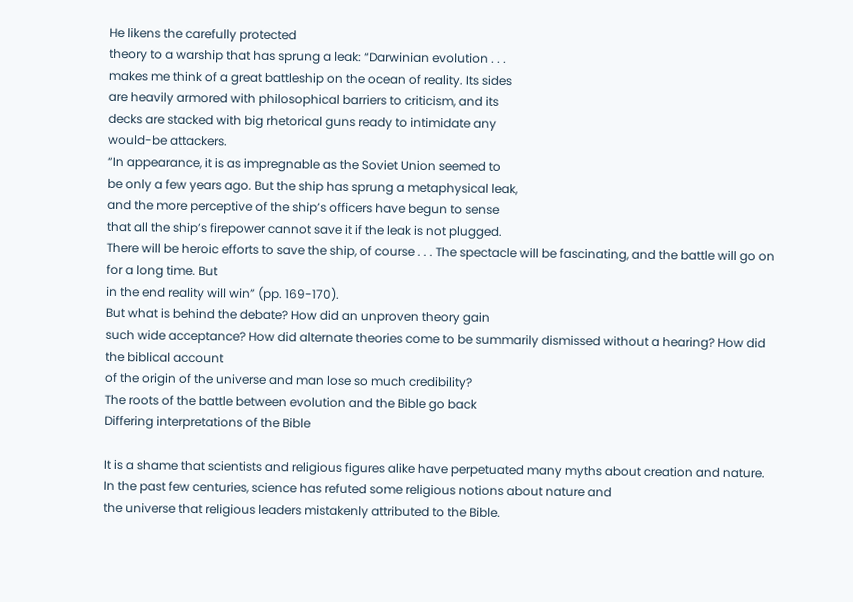He likens the carefully protected
theory to a warship that has sprung a leak: “Darwinian evolution . . .
makes me think of a great battleship on the ocean of reality. Its sides
are heavily armored with philosophical barriers to criticism, and its
decks are stacked with big rhetorical guns ready to intimidate any
would-be attackers.
“In appearance, it is as impregnable as the Soviet Union seemed to
be only a few years ago. But the ship has sprung a metaphysical leak,
and the more perceptive of the ship’s officers have begun to sense
that all the ship’s firepower cannot save it if the leak is not plugged.
There will be heroic efforts to save the ship, of course . . . The spectacle will be fascinating, and the battle will go on for a long time. But
in the end reality will win” (pp. 169-170).
But what is behind the debate? How did an unproven theory gain
such wide acceptance? How did alternate theories come to be summarily dismissed without a hearing? How did the biblical account
of the origin of the universe and man lose so much credibility?
The roots of the battle between evolution and the Bible go back
Differing interpretations of the Bible

It is a shame that scientists and religious figures alike have perpetuated many myths about creation and nature. In the past few centuries, science has refuted some religious notions about nature and
the universe that religious leaders mistakenly attributed to the Bible.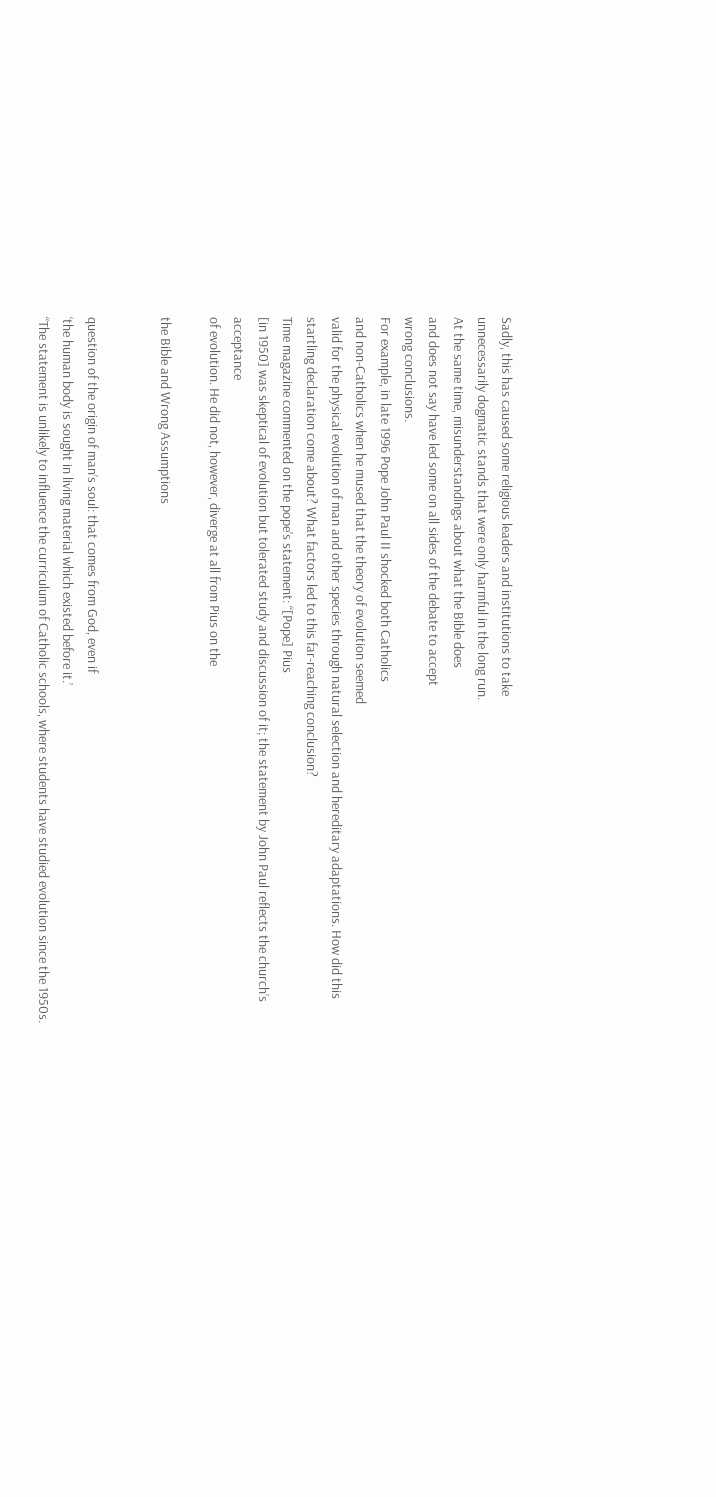Sadly, this has caused some religious leaders and institutions to take
unnecessarily dogmatic stands that were only harmful in the long run.
At the same time, misunderstandings about what the Bible does
and does not say have led some on all sides of the debate to accept
wrong conclusions.
For example, in late 1996 Pope John Paul II shocked both Catholics
and non-Catholics when he mused that the theory of evolution seemed
valid for the physical evolution of man and other species through natural selection and hereditary adaptations. How did this startling declaration come about? What factors led to this far-reaching conclusion?
Time magazine commented on the pope’s statement: “[Pope] Pius
[in 1950] was skeptical of evolution but tolerated study and discussion of it; the statement by John Paul reflects the church’s acceptance
of evolution. He did not, however, diverge at all from Pius on the

the Bible and Wrong Assumptions


question of the origin of man’s soul: that comes from God, even if
‘the human body is sought in living material which existed before it.’
“The statement is unlikely to influence the curriculum of Catholic schools, where students have studied evolution since the 1950s.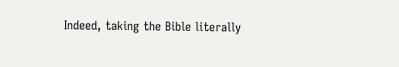Indeed, taking the Bible literally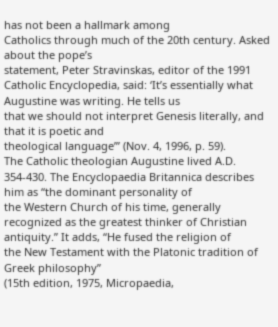has not been a hallmark among
Catholics through much of the 20th century. Asked about the pope’s
statement, Peter Stravinskas, editor of the 1991 Catholic Encyclopedia, said: ‘It’s essentially what Augustine was writing. He tells us
that we should not interpret Genesis literally, and that it is poetic and
theological language’” (Nov. 4, 1996, p. 59).
The Catholic theologian Augustine lived A.D. 354-430. The Encyclopaedia Britannica describes him as “the dominant personality of
the Western Church of his time, generally recognized as the greatest thinker of Christian antiquity.” It adds, “He fused the religion of
the New Testament with the Platonic tradition of Greek philosophy”
(15th edition, 1975, Micropaedia,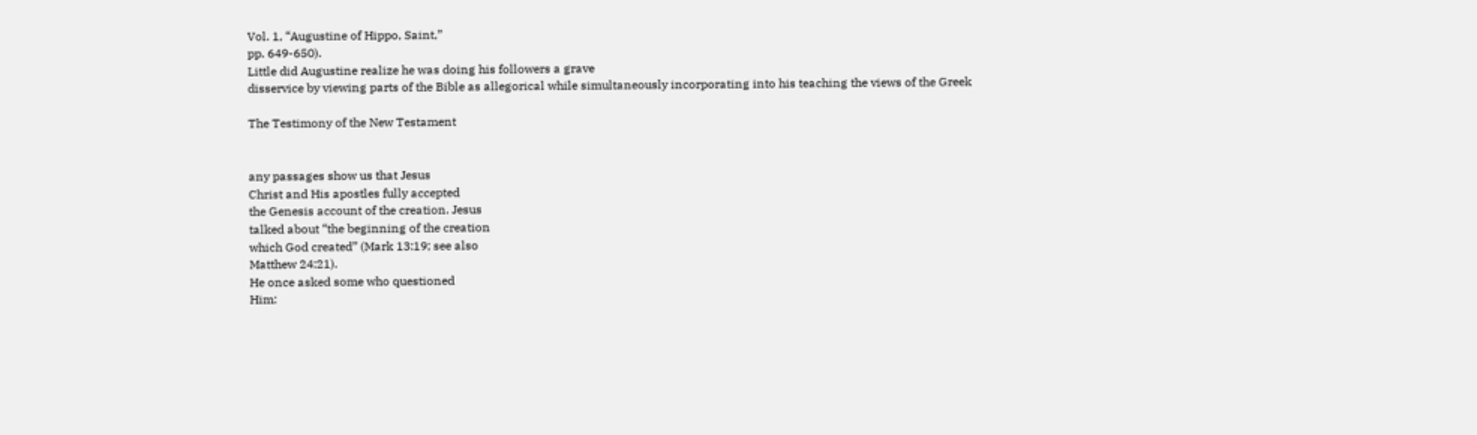Vol. 1, “Augustine of Hippo, Saint,”
pp. 649-650).
Little did Augustine realize he was doing his followers a grave
disservice by viewing parts of the Bible as allegorical while simultaneously incorporating into his teaching the views of the Greek

The Testimony of the New Testament


any passages show us that Jesus
Christ and His apostles fully accepted
the Genesis account of the creation. Jesus
talked about “the beginning of the creation
which God created” (Mark 13:19; see also
Matthew 24:21).
He once asked some who questioned
Him: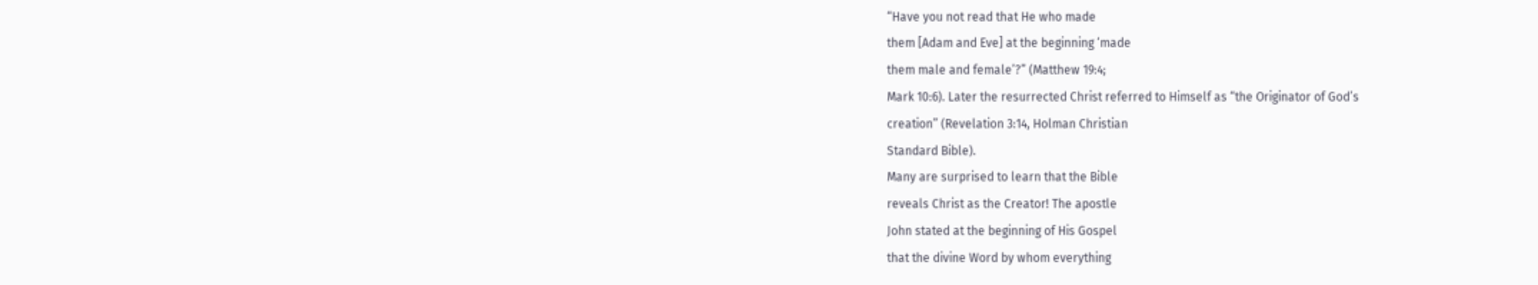“Have you not read that He who made
them [Adam and Eve] at the beginning ‘made
them male and female’?” (Matthew 19:4;
Mark 10:6). Later the resurrected Christ referred to Himself as “the Originator of God’s
creation” (Revelation 3:14, Holman Christian
Standard Bible).
Many are surprised to learn that the Bible
reveals Christ as the Creator! The apostle
John stated at the beginning of His Gospel
that the divine Word by whom everything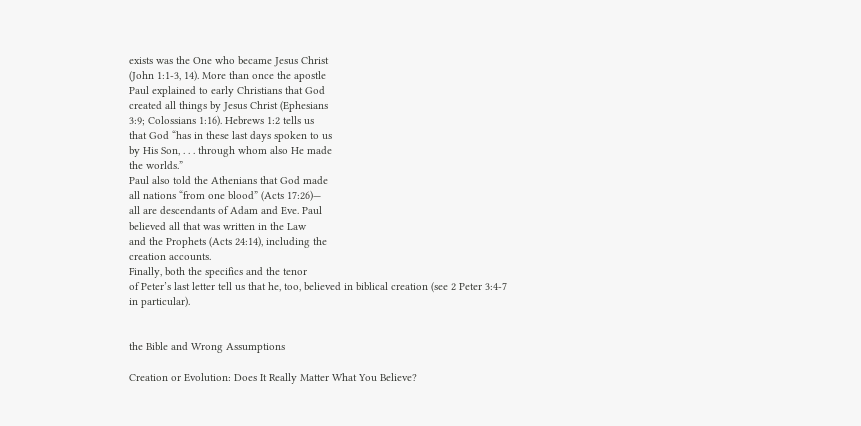exists was the One who became Jesus Christ
(John 1:1-3, 14). More than once the apostle
Paul explained to early Christians that God
created all things by Jesus Christ (Ephesians
3:9; Colossians 1:16). Hebrews 1:2 tells us
that God “has in these last days spoken to us
by His Son, . . . through whom also He made
the worlds.”
Paul also told the Athenians that God made
all nations “from one blood” (Acts 17:26)—
all are descendants of Adam and Eve. Paul
believed all that was written in the Law
and the Prophets (Acts 24:14), including the
creation accounts.
Finally, both the specifics and the tenor
of Peter’s last letter tell us that he, too, believed in biblical creation (see 2 Peter 3:4-7
in particular).


the Bible and Wrong Assumptions

Creation or Evolution: Does It Really Matter What You Believe?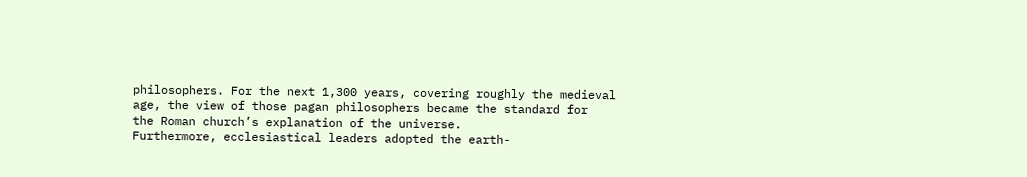philosophers. For the next 1,300 years, covering roughly the medieval
age, the view of those pagan philosophers became the standard for
the Roman church’s explanation of the universe.
Furthermore, ecclesiastical leaders adopted the earth-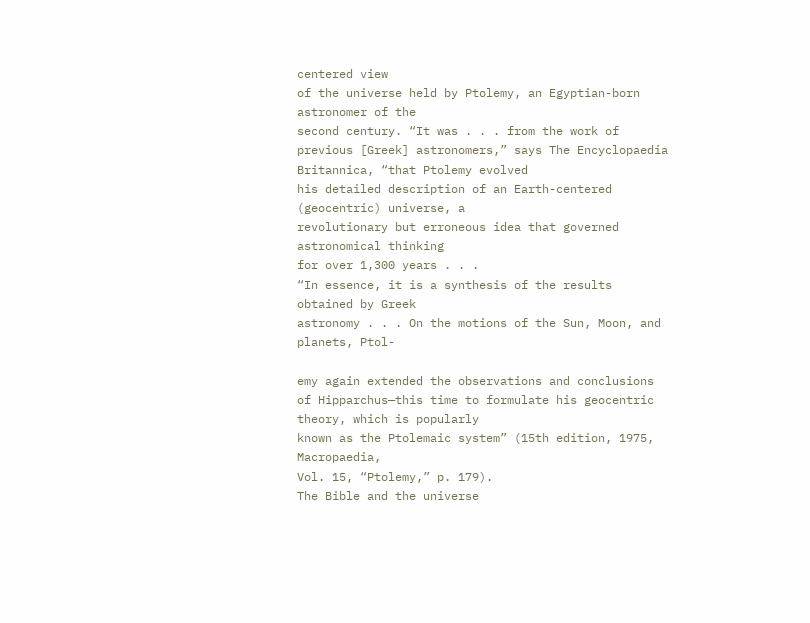centered view
of the universe held by Ptolemy, an Egyptian-born astronomer of the
second century. “It was . . . from the work of previous [Greek] astronomers,” says The Encyclopaedia Britannica, “that Ptolemy evolved
his detailed description of an Earth-centered (geocentric) universe, a
revolutionary but erroneous idea that governed astronomical thinking
for over 1,300 years . . .
“In essence, it is a synthesis of the results obtained by Greek
astronomy . . . On the motions of the Sun, Moon, and planets, Ptol-

emy again extended the observations and conclusions of Hipparchus—this time to formulate his geocentric theory, which is popularly
known as the Ptolemaic system” (15th edition, 1975, Macropaedia,
Vol. 15, “Ptolemy,” p. 179).
The Bible and the universe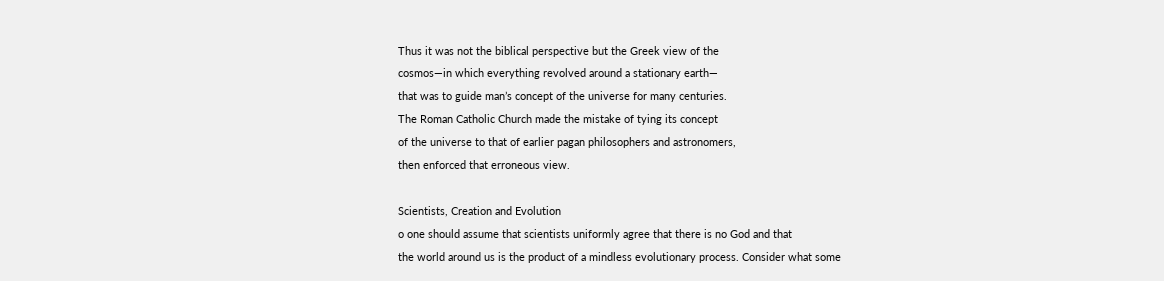Thus it was not the biblical perspective but the Greek view of the
cosmos—in which everything revolved around a stationary earth—
that was to guide man’s concept of the universe for many centuries.
The Roman Catholic Church made the mistake of tying its concept
of the universe to that of earlier pagan philosophers and astronomers,
then enforced that erroneous view.

Scientists, Creation and Evolution
o one should assume that scientists uniformly agree that there is no God and that
the world around us is the product of a mindless evolutionary process. Consider what some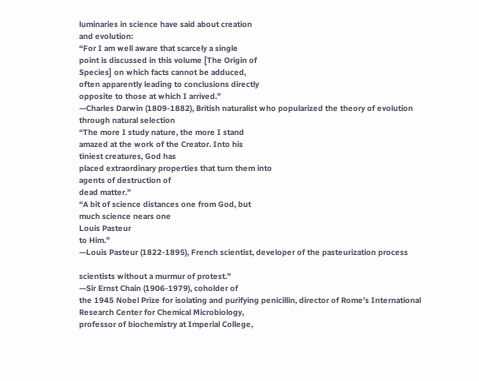luminaries in science have said about creation
and evolution:
“For I am well aware that scarcely a single
point is discussed in this volume [The Origin of
Species] on which facts cannot be adduced,
often apparently leading to conclusions directly
opposite to those at which I arrived.”
—Charles Darwin (1809-1882), British naturalist who popularized the theory of evolution
through natural selection
“The more I study nature, the more I stand
amazed at the work of the Creator. Into his
tiniest creatures, God has
placed extraordinary properties that turn them into
agents of destruction of
dead matter.”
“A bit of science distances one from God, but
much science nears one
Louis Pasteur
to Him.”
—Louis Pasteur (1822-1895), French scientist, developer of the pasteurization process

scientists without a murmur of protest.”
—Sir Ernst Chain (1906-1979), coholder of
the 1945 Nobel Prize for isolating and purifying penicillin, director of Rome’s International
Research Center for Chemical Microbiology,
professor of biochemistry at Imperial College,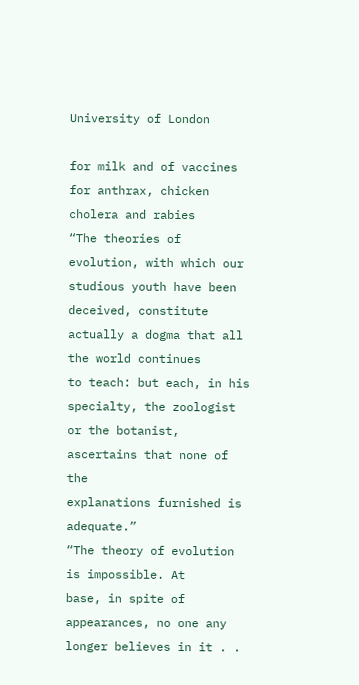University of London

for milk and of vaccines for anthrax, chicken
cholera and rabies
“The theories of evolution, with which our
studious youth have been deceived, constitute
actually a dogma that all the world continues
to teach: but each, in his specialty, the zoologist or the botanist, ascertains that none of the
explanations furnished is adequate.”
“The theory of evolution is impossible. At
base, in spite of appearances, no one any
longer believes in it . .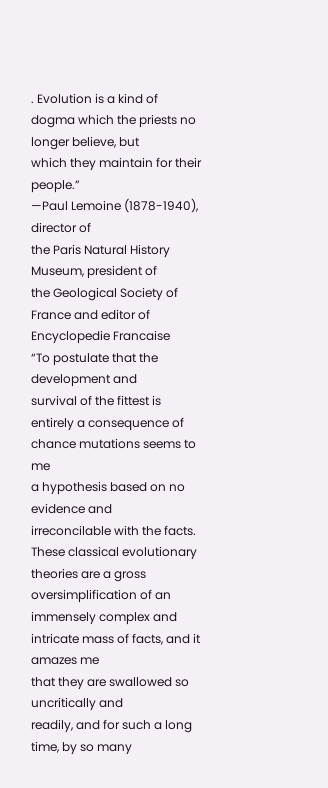. Evolution is a kind of
dogma which the priests no longer believe, but
which they maintain for their people.”
—Paul Lemoine (1878-1940), director of
the Paris Natural History Museum, president of
the Geological Society of France and editor of
Encyclopedie Francaise
“To postulate that the development and
survival of the fittest is entirely a consequence of chance mutations seems to me
a hypothesis based on no evidence and
irreconcilable with the facts. These classical evolutionary theories are a gross oversimplification of an immensely complex and
intricate mass of facts, and it amazes me
that they are swallowed so uncritically and
readily, and for such a long time, by so many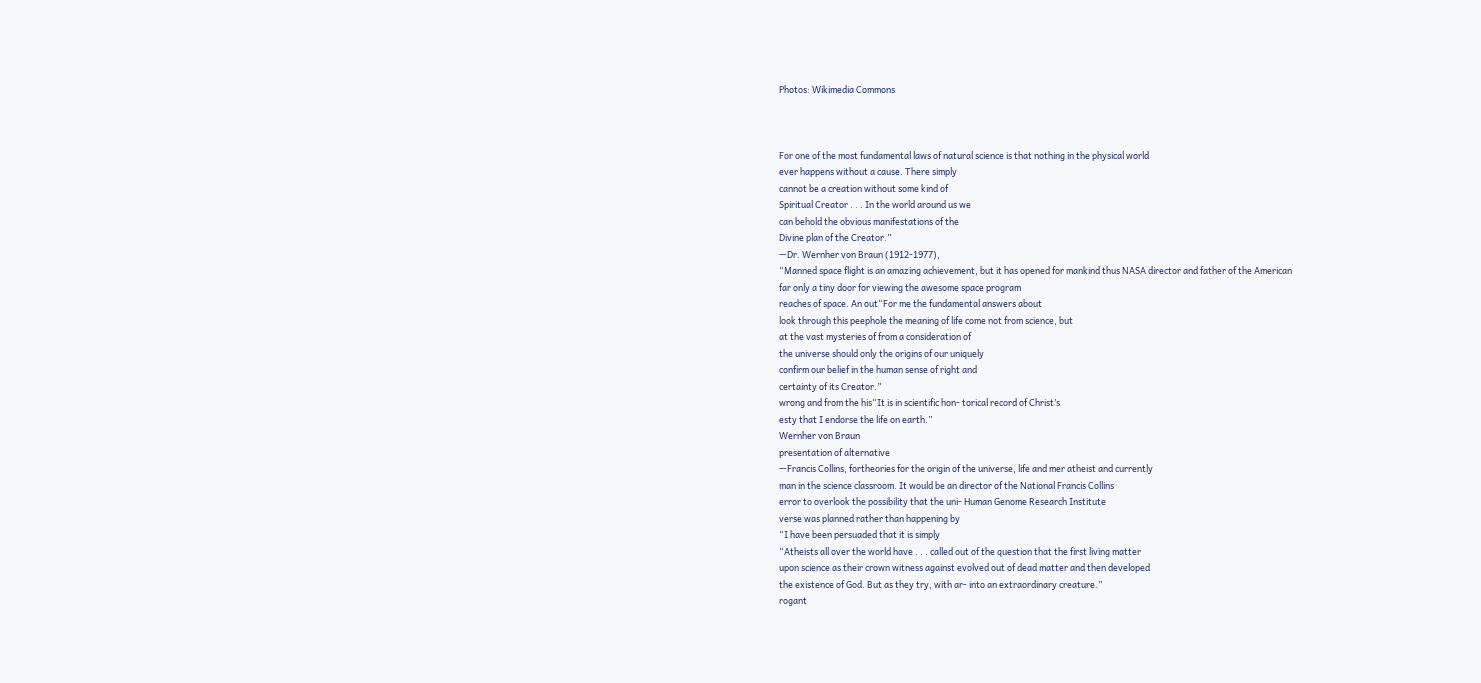Photos: Wikimedia Commons



For one of the most fundamental laws of natural science is that nothing in the physical world
ever happens without a cause. There simply
cannot be a creation without some kind of
Spiritual Creator . . . In the world around us we
can behold the obvious manifestations of the
Divine plan of the Creator.”
—Dr. Wernher von Braun (1912-1977),
“Manned space flight is an amazing achievement, but it has opened for mankind thus NASA director and father of the American
far only a tiny door for viewing the awesome space program
reaches of space. An out“For me the fundamental answers about
look through this peephole the meaning of life come not from science, but
at the vast mysteries of from a consideration of
the universe should only the origins of our uniquely
confirm our belief in the human sense of right and
certainty of its Creator.”
wrong and from the his“It is in scientific hon- torical record of Christ’s
esty that I endorse the life on earth.”
Wernher von Braun
presentation of alternative
—Francis Collins, fortheories for the origin of the universe, life and mer atheist and currently
man in the science classroom. It would be an director of the National Francis Collins
error to overlook the possibility that the uni- Human Genome Research Institute
verse was planned rather than happening by
“I have been persuaded that it is simply
“Atheists all over the world have . . . called out of the question that the first living matter
upon science as their crown witness against evolved out of dead matter and then developed
the existence of God. But as they try, with ar- into an extraordinary creature.”
rogant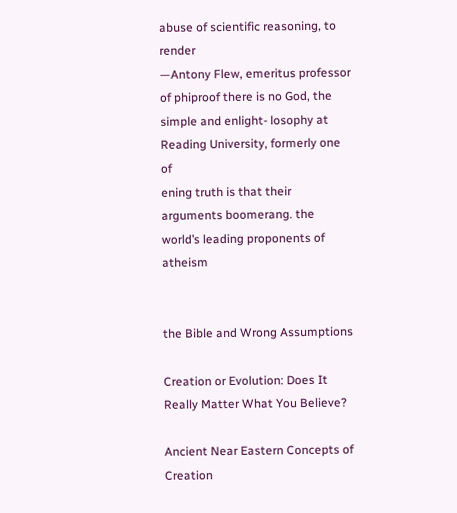abuse of scientific reasoning, to render
—Antony Flew, emeritus professor of phiproof there is no God, the simple and enlight- losophy at Reading University, formerly one of
ening truth is that their arguments boomerang. the world’s leading proponents of atheism


the Bible and Wrong Assumptions

Creation or Evolution: Does It Really Matter What You Believe?

Ancient Near Eastern Concepts of Creation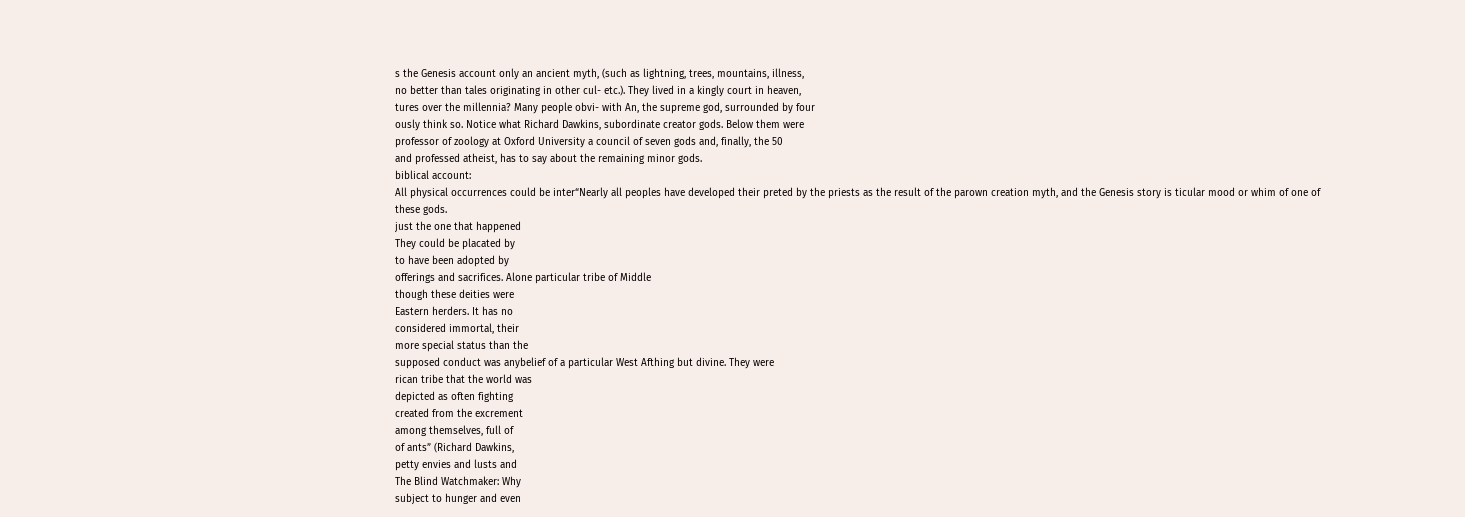s the Genesis account only an ancient myth, (such as lightning, trees, mountains, illness,
no better than tales originating in other cul- etc.). They lived in a kingly court in heaven,
tures over the millennia? Many people obvi- with An, the supreme god, surrounded by four
ously think so. Notice what Richard Dawkins, subordinate creator gods. Below them were
professor of zoology at Oxford University a council of seven gods and, finally, the 50
and professed atheist, has to say about the remaining minor gods.
biblical account:
All physical occurrences could be inter“Nearly all peoples have developed their preted by the priests as the result of the parown creation myth, and the Genesis story is ticular mood or whim of one of these gods.
just the one that happened
They could be placated by
to have been adopted by
offerings and sacrifices. Alone particular tribe of Middle
though these deities were
Eastern herders. It has no
considered immortal, their
more special status than the
supposed conduct was anybelief of a particular West Afthing but divine. They were
rican tribe that the world was
depicted as often fighting
created from the excrement
among themselves, full of
of ants” (Richard Dawkins,
petty envies and lusts and
The Blind Watchmaker: Why
subject to hunger and even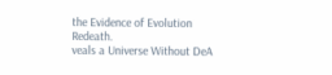the Evidence of Evolution Redeath.
veals a Universe Without DeA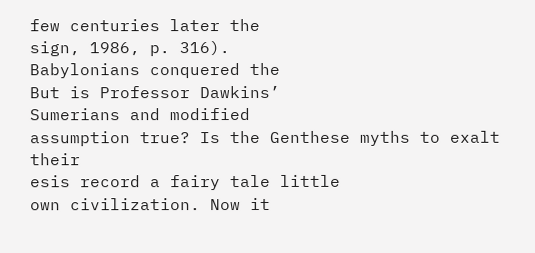few centuries later the
sign, 1986, p. 316).
Babylonians conquered the
But is Professor Dawkins’
Sumerians and modified
assumption true? Is the Genthese myths to exalt their
esis record a fairy tale little
own civilization. Now it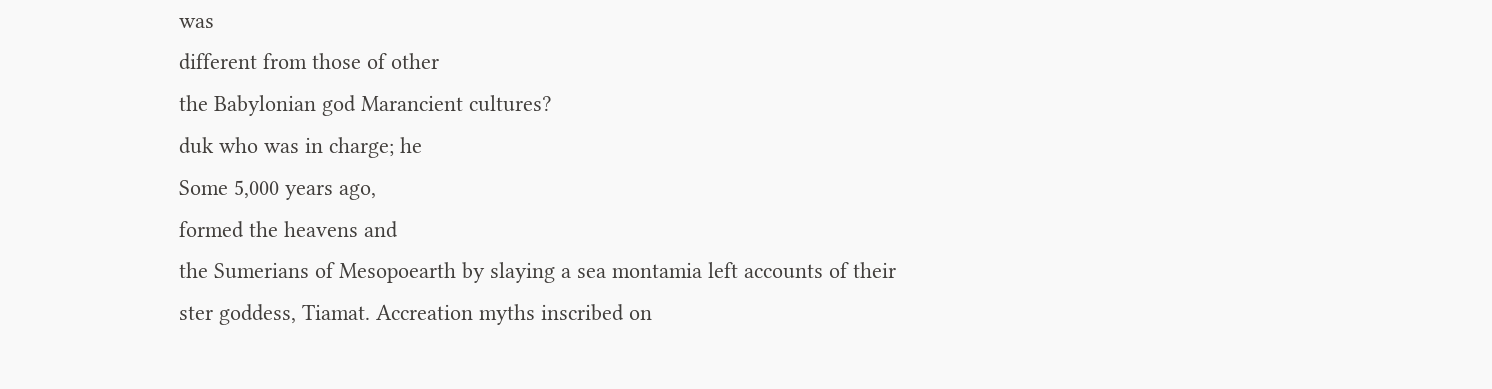was
different from those of other
the Babylonian god Marancient cultures?
duk who was in charge; he
Some 5,000 years ago,
formed the heavens and
the Sumerians of Mesopoearth by slaying a sea montamia left accounts of their
ster goddess, Tiamat. Accreation myths inscribed on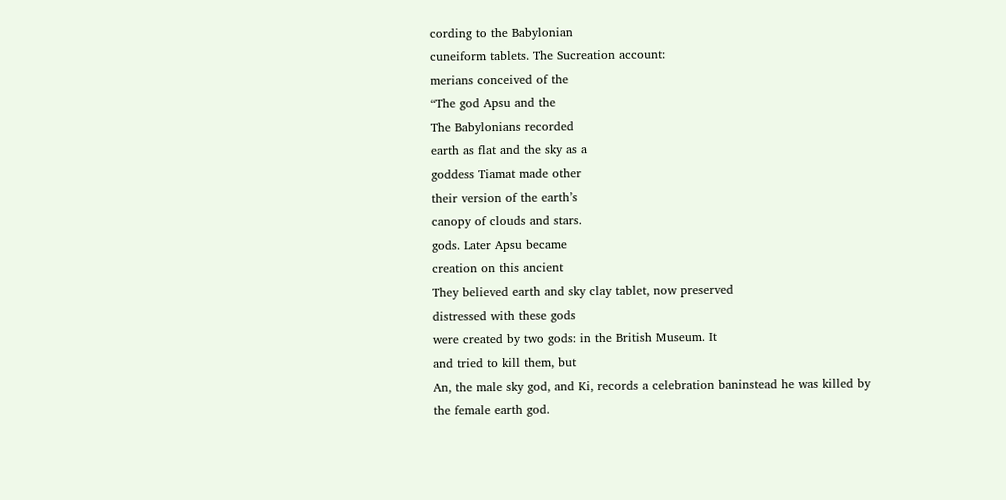cording to the Babylonian
cuneiform tablets. The Sucreation account:
merians conceived of the
“The god Apsu and the
The Babylonians recorded
earth as flat and the sky as a
goddess Tiamat made other
their version of the earth’s
canopy of clouds and stars.
gods. Later Apsu became
creation on this ancient
They believed earth and sky clay tablet, now preserved
distressed with these gods
were created by two gods: in the British Museum. It
and tried to kill them, but
An, the male sky god, and Ki, records a celebration baninstead he was killed by
the female earth god.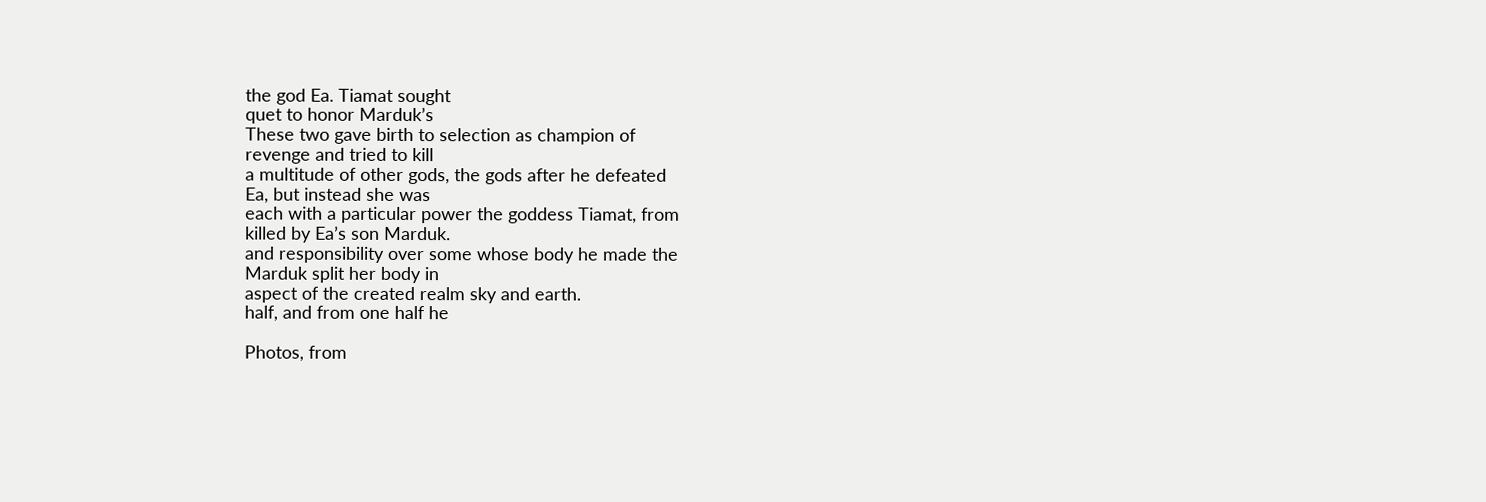the god Ea. Tiamat sought
quet to honor Marduk’s
These two gave birth to selection as champion of
revenge and tried to kill
a multitude of other gods, the gods after he defeated
Ea, but instead she was
each with a particular power the goddess Tiamat, from
killed by Ea’s son Marduk.
and responsibility over some whose body he made the
Marduk split her body in
aspect of the created realm sky and earth.
half, and from one half he

Photos, from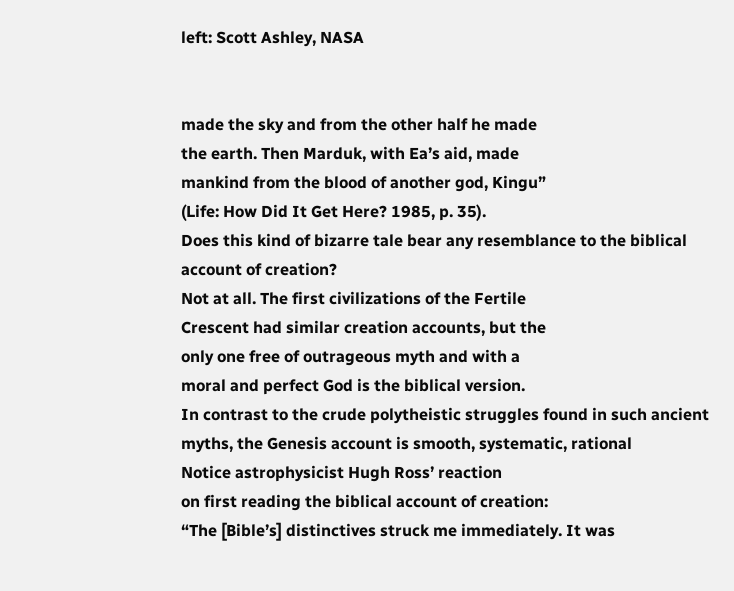left: Scott Ashley, NASA


made the sky and from the other half he made
the earth. Then Marduk, with Ea’s aid, made
mankind from the blood of another god, Kingu”
(Life: How Did It Get Here? 1985, p. 35).
Does this kind of bizarre tale bear any resemblance to the biblical account of creation?
Not at all. The first civilizations of the Fertile
Crescent had similar creation accounts, but the
only one free of outrageous myth and with a
moral and perfect God is the biblical version.
In contrast to the crude polytheistic struggles found in such ancient myths, the Genesis account is smooth, systematic, rational
Notice astrophysicist Hugh Ross’ reaction
on first reading the biblical account of creation:
“The [Bible’s] distinctives struck me immediately. It was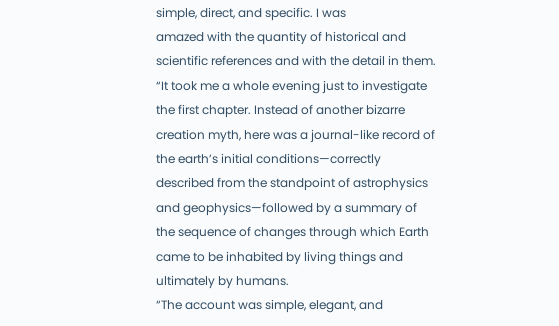simple, direct, and specific. I was
amazed with the quantity of historical and scientific references and with the detail in them.
“It took me a whole evening just to investigate the first chapter. Instead of another bizarre creation myth, here was a journal-like record of the earth’s initial conditions—correctly
described from the standpoint of astrophysics
and geophysics—followed by a summary of
the sequence of changes through which Earth
came to be inhabited by living things and
ultimately by humans.
“The account was simple, elegant, and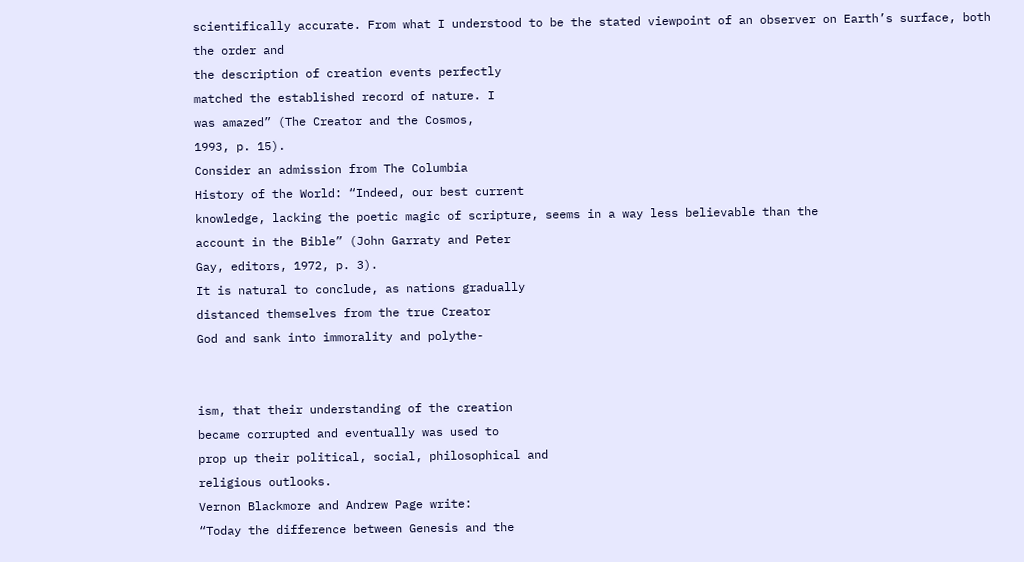scientifically accurate. From what I understood to be the stated viewpoint of an observer on Earth’s surface, both the order and
the description of creation events perfectly
matched the established record of nature. I
was amazed” (The Creator and the Cosmos,
1993, p. 15).
Consider an admission from The Columbia
History of the World: “Indeed, our best current
knowledge, lacking the poetic magic of scripture, seems in a way less believable than the
account in the Bible” (John Garraty and Peter
Gay, editors, 1972, p. 3).
It is natural to conclude, as nations gradually
distanced themselves from the true Creator
God and sank into immorality and polythe-


ism, that their understanding of the creation
became corrupted and eventually was used to
prop up their political, social, philosophical and
religious outlooks.
Vernon Blackmore and Andrew Page write:
“Today the difference between Genesis and the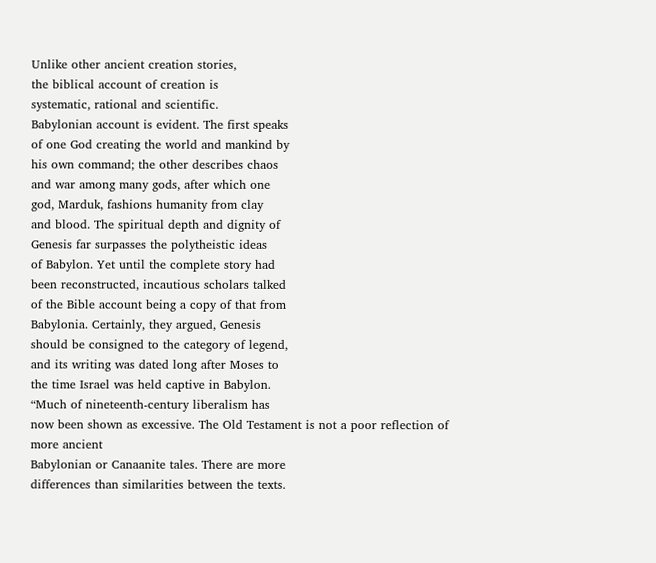Unlike other ancient creation stories,
the biblical account of creation is
systematic, rational and scientific.
Babylonian account is evident. The first speaks
of one God creating the world and mankind by
his own command; the other describes chaos
and war among many gods, after which one
god, Marduk, fashions humanity from clay
and blood. The spiritual depth and dignity of
Genesis far surpasses the polytheistic ideas
of Babylon. Yet until the complete story had
been reconstructed, incautious scholars talked
of the Bible account being a copy of that from
Babylonia. Certainly, they argued, Genesis
should be consigned to the category of legend,
and its writing was dated long after Moses to
the time Israel was held captive in Babylon.
“Much of nineteenth-century liberalism has
now been shown as excessive. The Old Testament is not a poor reflection of more ancient
Babylonian or Canaanite tales. There are more
differences than similarities between the texts.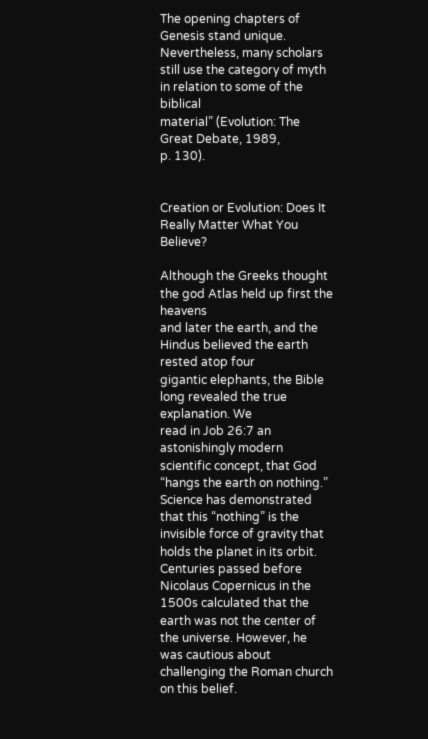The opening chapters of Genesis stand unique.
Nevertheless, many scholars still use the category of myth in relation to some of the biblical
material” (Evolution: The Great Debate, 1989,
p. 130).


Creation or Evolution: Does It Really Matter What You Believe?

Although the Greeks thought the god Atlas held up first the heavens
and later the earth, and the Hindus believed the earth rested atop four
gigantic elephants, the Bible long revealed the true explanation. We
read in Job 26:7 an astonishingly modern scientific concept, that God
“hangs the earth on nothing.” Science has demonstrated that this “nothing” is the invisible force of gravity that holds the planet in its orbit.
Centuries passed before Nicolaus Copernicus in the 1500s calculated that the earth was not the center of the universe. However, he
was cautious about challenging the Roman church on this belief.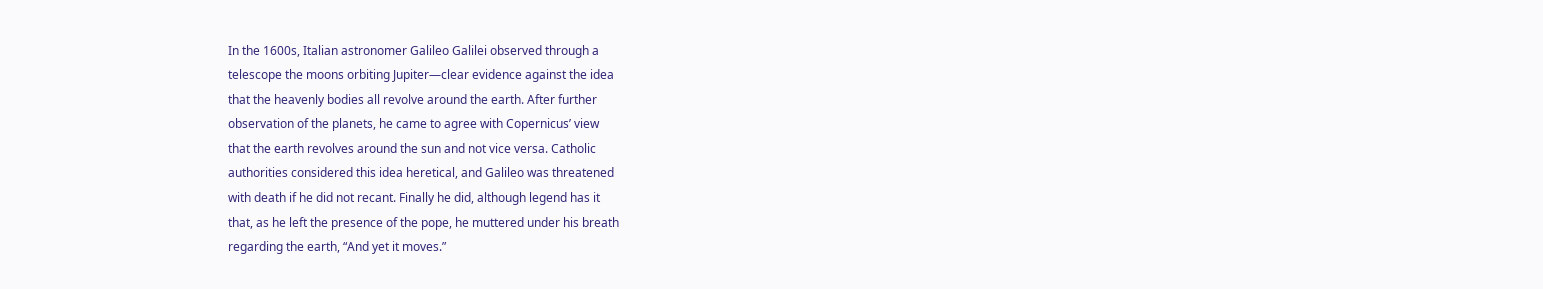In the 1600s, Italian astronomer Galileo Galilei observed through a
telescope the moons orbiting Jupiter—clear evidence against the idea
that the heavenly bodies all revolve around the earth. After further
observation of the planets, he came to agree with Copernicus’ view
that the earth revolves around the sun and not vice versa. Catholic
authorities considered this idea heretical, and Galileo was threatened
with death if he did not recant. Finally he did, although legend has it
that, as he left the presence of the pope, he muttered under his breath
regarding the earth, “And yet it moves.”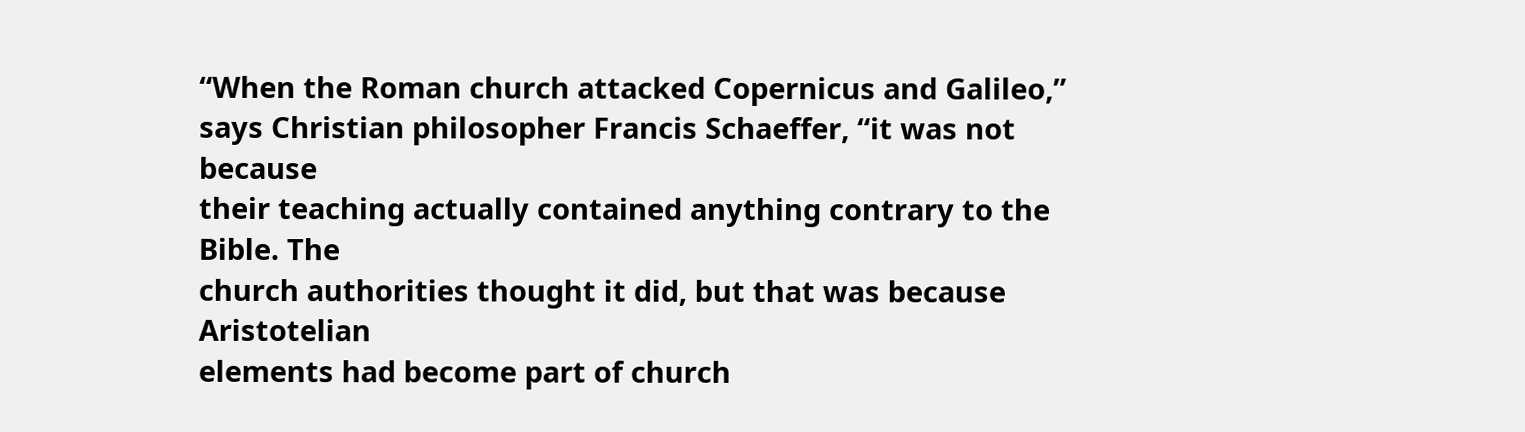“When the Roman church attacked Copernicus and Galileo,”
says Christian philosopher Francis Schaeffer, “it was not because
their teaching actually contained anything contrary to the Bible. The
church authorities thought it did, but that was because Aristotelian
elements had become part of church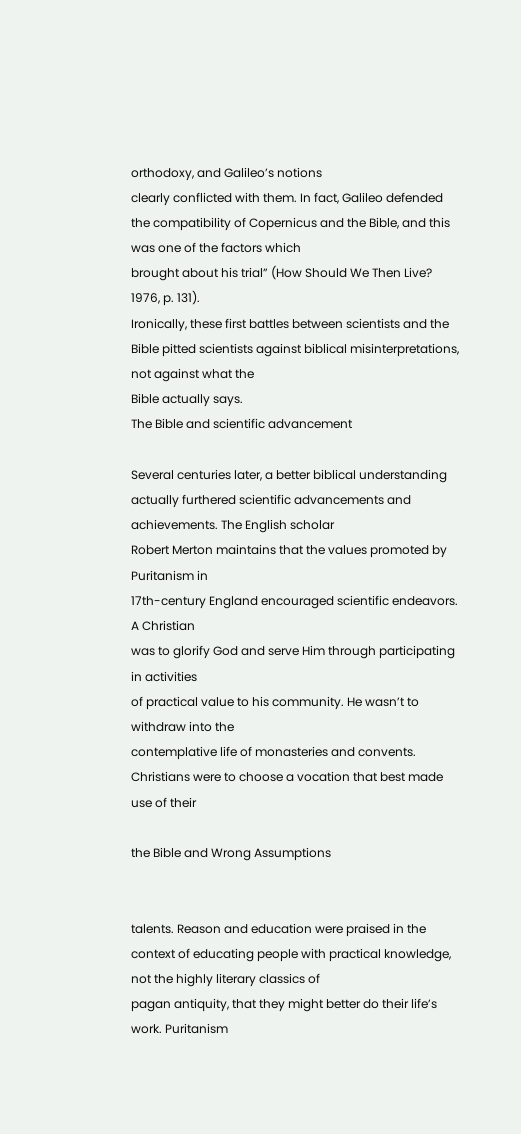orthodoxy, and Galileo’s notions
clearly conflicted with them. In fact, Galileo defended the compatibility of Copernicus and the Bible, and this was one of the factors which
brought about his trial” (How Should We Then Live? 1976, p. 131).
Ironically, these first battles between scientists and the Bible pitted scientists against biblical misinterpretations, not against what the
Bible actually says.
The Bible and scientific advancement

Several centuries later, a better biblical understanding actually furthered scientific advancements and achievements. The English scholar
Robert Merton maintains that the values promoted by Puritanism in
17th-century England encouraged scientific endeavors. A Christian
was to glorify God and serve Him through participating in activities
of practical value to his community. He wasn’t to withdraw into the
contemplative life of monasteries and convents.
Christians were to choose a vocation that best made use of their

the Bible and Wrong Assumptions


talents. Reason and education were praised in the context of educating people with practical knowledge, not the highly literary classics of
pagan antiquity, that they might better do their life’s work. Puritanism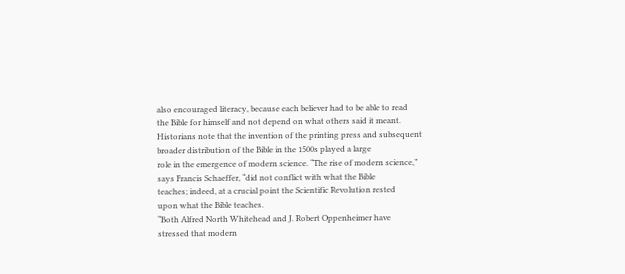also encouraged literacy, because each believer had to be able to read
the Bible for himself and not depend on what others said it meant.
Historians note that the invention of the printing press and subsequent broader distribution of the Bible in the 1500s played a large
role in the emergence of modern science. “The rise of modern science,” says Francis Schaeffer, “did not conflict with what the Bible
teaches; indeed, at a crucial point the Scientific Revolution rested
upon what the Bible teaches.
“Both Alfred North Whitehead and J. Robert Oppenheimer have
stressed that modern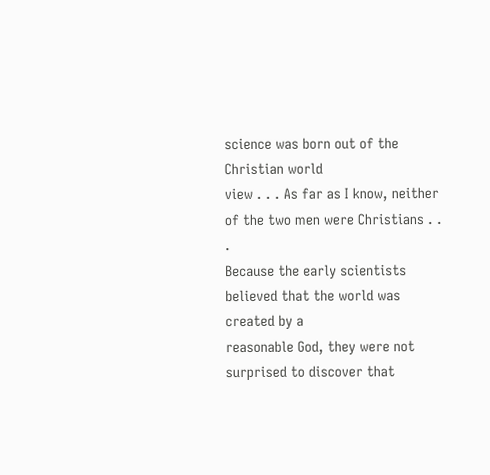science was born out of the Christian world
view . . . As far as I know, neither of the two men were Christians . . .
Because the early scientists believed that the world was created by a
reasonable God, they were not surprised to discover that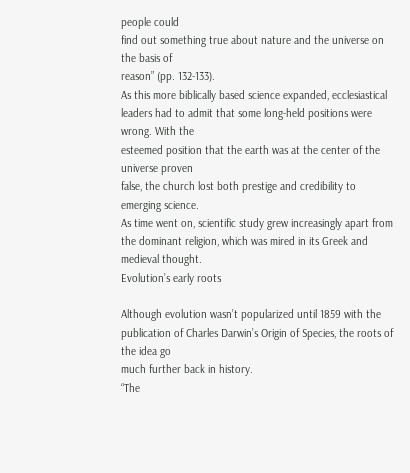people could
find out something true about nature and the universe on the basis of
reason” (pp. 132-133).
As this more biblically based science expanded, ecclesiastical leaders had to admit that some long-held positions were wrong. With the
esteemed position that the earth was at the center of the universe proven
false, the church lost both prestige and credibility to emerging science.
As time went on, scientific study grew increasingly apart from the dominant religion, which was mired in its Greek and medieval thought.
Evolution’s early roots

Although evolution wasn’t popularized until 1859 with the publication of Charles Darwin’s Origin of Species, the roots of the idea go
much further back in history.
“The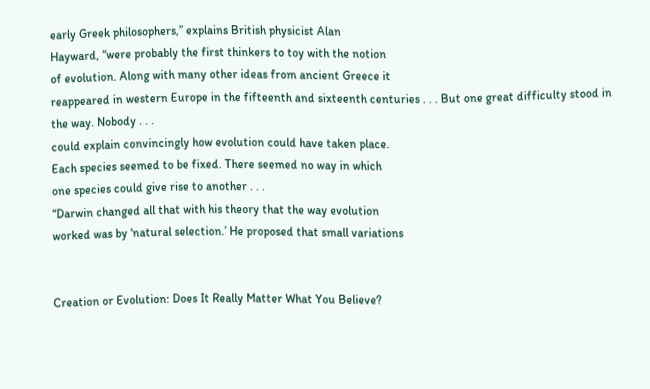early Greek philosophers,” explains British physicist Alan
Hayward, “were probably the first thinkers to toy with the notion
of evolution. Along with many other ideas from ancient Greece it
reappeared in western Europe in the fifteenth and sixteenth centuries . . . But one great difficulty stood in the way. Nobody . . .
could explain convincingly how evolution could have taken place.
Each species seemed to be fixed. There seemed no way in which
one species could give rise to another . . .
“Darwin changed all that with his theory that the way evolution
worked was by ‘natural selection.’ He proposed that small variations


Creation or Evolution: Does It Really Matter What You Believe?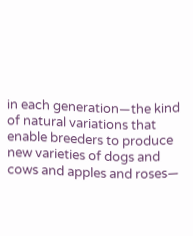in each generation—the kind of natural variations that enable breeders to produce new varieties of dogs and cows and apples and roses—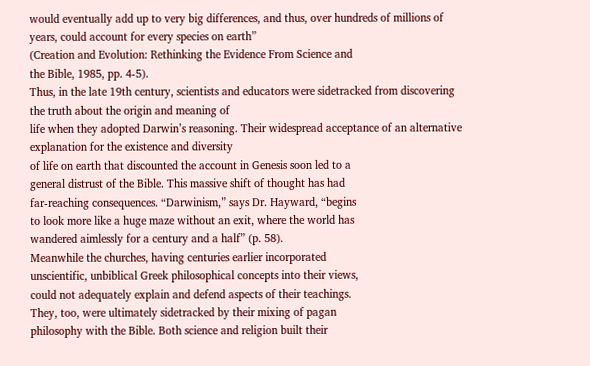would eventually add up to very big differences, and thus, over hundreds of millions of years, could account for every species on earth”
(Creation and Evolution: Rethinking the Evidence From Science and
the Bible, 1985, pp. 4-5).
Thus, in the late 19th century, scientists and educators were sidetracked from discovering the truth about the origin and meaning of
life when they adopted Darwin’s reasoning. Their widespread acceptance of an alternative explanation for the existence and diversity
of life on earth that discounted the account in Genesis soon led to a
general distrust of the Bible. This massive shift of thought has had
far-reaching consequences. “Darwinism,” says Dr. Hayward, “begins
to look more like a huge maze without an exit, where the world has
wandered aimlessly for a century and a half” (p. 58).
Meanwhile the churches, having centuries earlier incorporated
unscientific, unbiblical Greek philosophical concepts into their views,
could not adequately explain and defend aspects of their teachings.
They, too, were ultimately sidetracked by their mixing of pagan
philosophy with the Bible. Both science and religion built their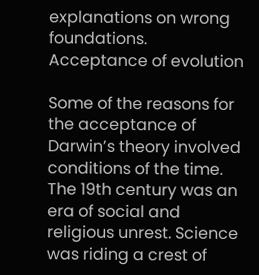explanations on wrong foundations.
Acceptance of evolution

Some of the reasons for the acceptance of Darwin’s theory involved
conditions of the time. The 19th century was an era of social and
religious unrest. Science was riding a crest of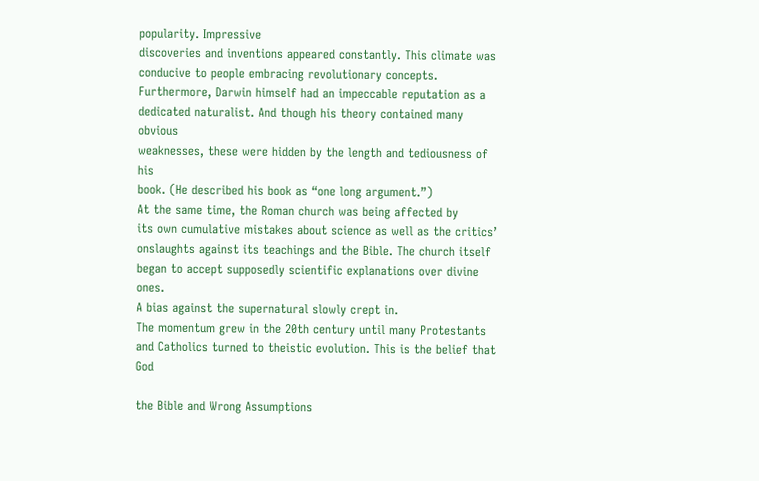popularity. Impressive
discoveries and inventions appeared constantly. This climate was
conducive to people embracing revolutionary concepts.
Furthermore, Darwin himself had an impeccable reputation as a
dedicated naturalist. And though his theory contained many obvious
weaknesses, these were hidden by the length and tediousness of his
book. (He described his book as “one long argument.”)
At the same time, the Roman church was being affected by
its own cumulative mistakes about science as well as the critics’
onslaughts against its teachings and the Bible. The church itself
began to accept supposedly scientific explanations over divine ones.
A bias against the supernatural slowly crept in.
The momentum grew in the 20th century until many Protestants
and Catholics turned to theistic evolution. This is the belief that God

the Bible and Wrong Assumptions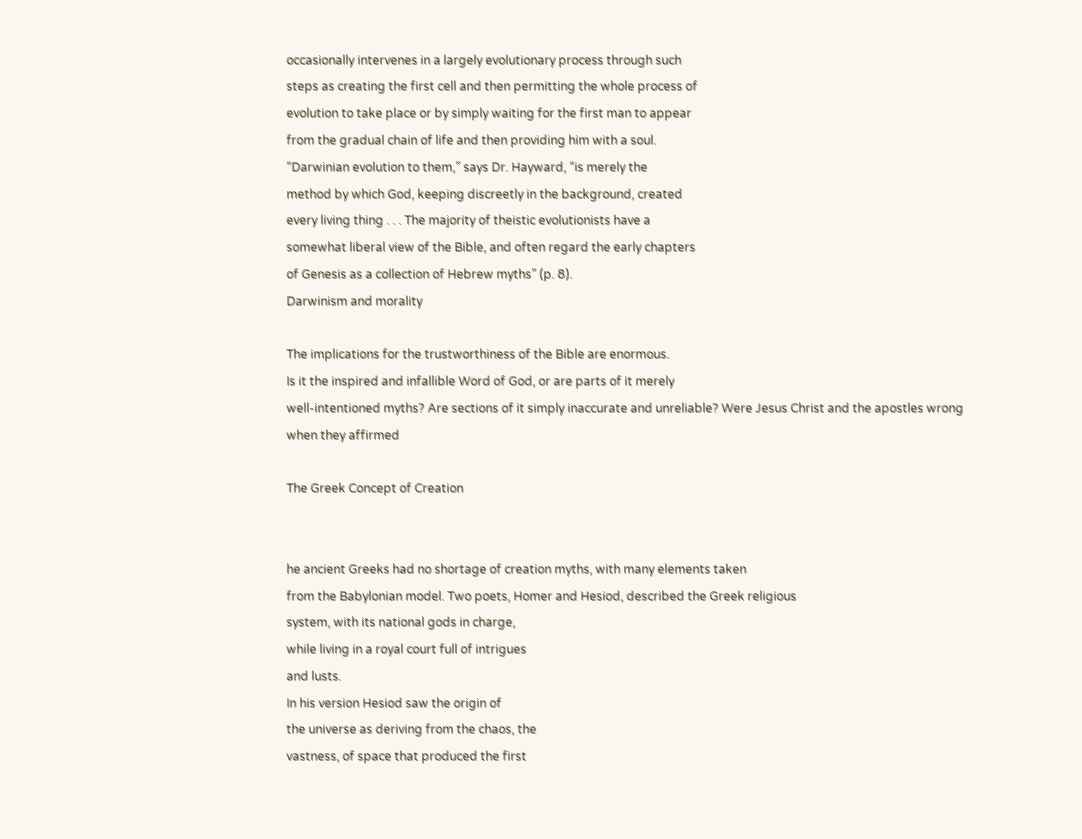occasionally intervenes in a largely evolutionary process through such
steps as creating the first cell and then permitting the whole process of
evolution to take place or by simply waiting for the first man to appear
from the gradual chain of life and then providing him with a soul.
“Darwinian evolution to them,” says Dr. Hayward, “is merely the
method by which God, keeping discreetly in the background, created
every living thing . . . The majority of theistic evolutionists have a
somewhat liberal view of the Bible, and often regard the early chapters
of Genesis as a collection of Hebrew myths” (p. 8).
Darwinism and morality

The implications for the trustworthiness of the Bible are enormous.
Is it the inspired and infallible Word of God, or are parts of it merely
well-intentioned myths? Are sections of it simply inaccurate and unreliable? Were Jesus Christ and the apostles wrong when they affirmed

The Greek Concept of Creation


he ancient Greeks had no shortage of creation myths, with many elements taken
from the Babylonian model. Two poets, Homer and Hesiod, described the Greek religious
system, with its national gods in charge,
while living in a royal court full of intrigues
and lusts.
In his version Hesiod saw the origin of
the universe as deriving from the chaos, the
vastness, of space that produced the first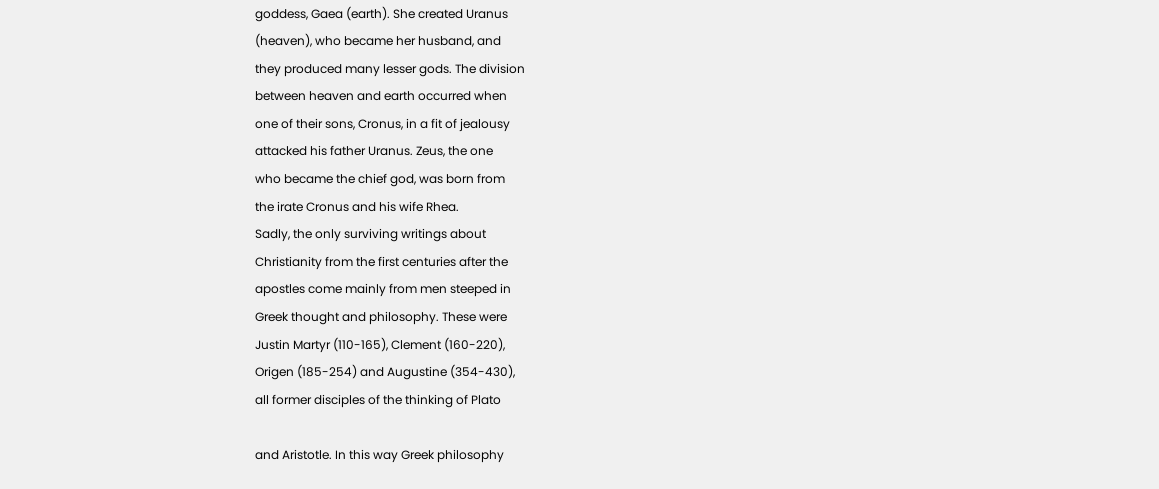goddess, Gaea (earth). She created Uranus
(heaven), who became her husband, and
they produced many lesser gods. The division
between heaven and earth occurred when
one of their sons, Cronus, in a fit of jealousy
attacked his father Uranus. Zeus, the one
who became the chief god, was born from
the irate Cronus and his wife Rhea.
Sadly, the only surviving writings about
Christianity from the first centuries after the
apostles come mainly from men steeped in
Greek thought and philosophy. These were
Justin Martyr (110-165), Clement (160-220),
Origen (185-254) and Augustine (354-430),
all former disciples of the thinking of Plato

and Aristotle. In this way Greek philosophy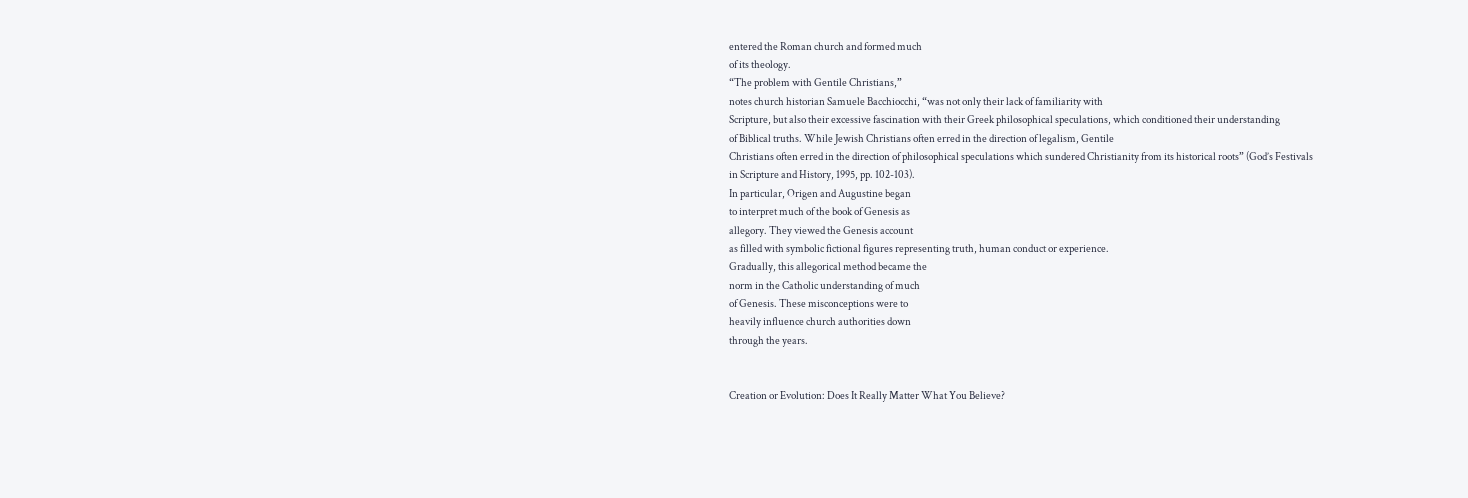entered the Roman church and formed much
of its theology.
“The problem with Gentile Christians,”
notes church historian Samuele Bacchiocchi, “was not only their lack of familiarity with
Scripture, but also their excessive fascination with their Greek philosophical speculations, which conditioned their understanding
of Biblical truths. While Jewish Christians often erred in the direction of legalism, Gentile
Christians often erred in the direction of philosophical speculations which sundered Christianity from its historical roots” (God’s Festivals
in Scripture and History, 1995, pp. 102-103).
In particular, Origen and Augustine began
to interpret much of the book of Genesis as
allegory. They viewed the Genesis account
as filled with symbolic fictional figures representing truth, human conduct or experience.
Gradually, this allegorical method became the
norm in the Catholic understanding of much
of Genesis. These misconceptions were to
heavily influence church authorities down
through the years.


Creation or Evolution: Does It Really Matter What You Believe?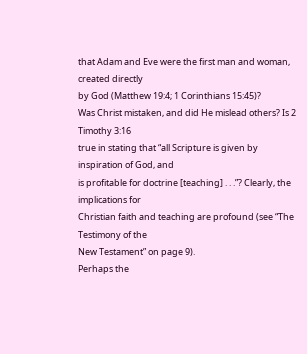that Adam and Eve were the first man and woman, created directly
by God (Matthew 19:4; 1 Corinthians 15:45)?
Was Christ mistaken, and did He mislead others? Is 2 Timothy 3:16
true in stating that “all Scripture is given by inspiration of God, and
is profitable for doctrine [teaching] . . .”? Clearly, the implications for
Christian faith and teaching are profound (see “The Testimony of the
New Testament” on page 9).
Perhaps the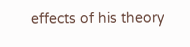effects of his theory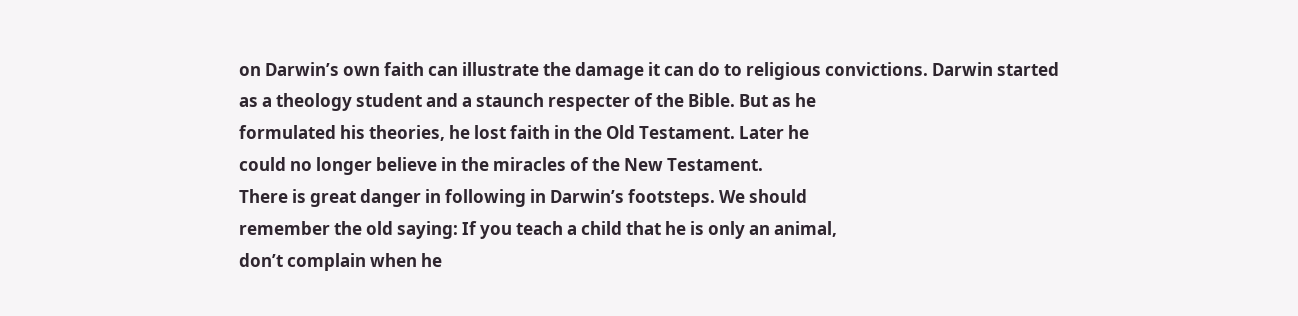on Darwin’s own faith can illustrate the damage it can do to religious convictions. Darwin started
as a theology student and a staunch respecter of the Bible. But as he
formulated his theories, he lost faith in the Old Testament. Later he
could no longer believe in the miracles of the New Testament.
There is great danger in following in Darwin’s footsteps. We should
remember the old saying: If you teach a child that he is only an animal,
don’t complain when he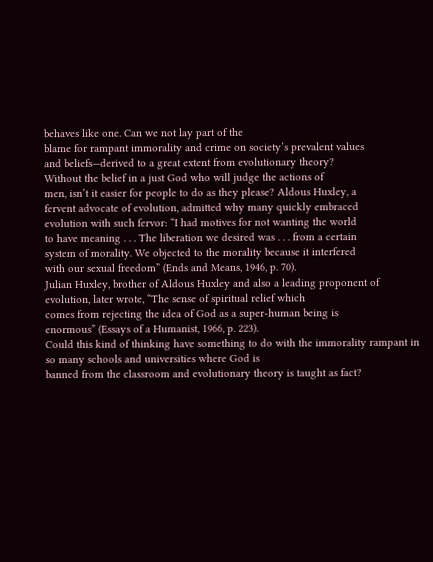behaves like one. Can we not lay part of the
blame for rampant immorality and crime on society’s prevalent values
and beliefs—derived to a great extent from evolutionary theory?
Without the belief in a just God who will judge the actions of
men, isn’t it easier for people to do as they please? Aldous Huxley, a
fervent advocate of evolution, admitted why many quickly embraced
evolution with such fervor: “I had motives for not wanting the world
to have meaning . . . The liberation we desired was . . . from a certain
system of morality. We objected to the morality because it interfered
with our sexual freedom” (Ends and Means, 1946, p. 70).
Julian Huxley, brother of Aldous Huxley and also a leading proponent of evolution, later wrote, “The sense of spiritual relief which
comes from rejecting the idea of God as a super-human being is
enormous” (Essays of a Humanist, 1966, p. 223).
Could this kind of thinking have something to do with the immorality rampant in so many schools and universities where God is
banned from the classroom and evolutionary theory is taught as fact?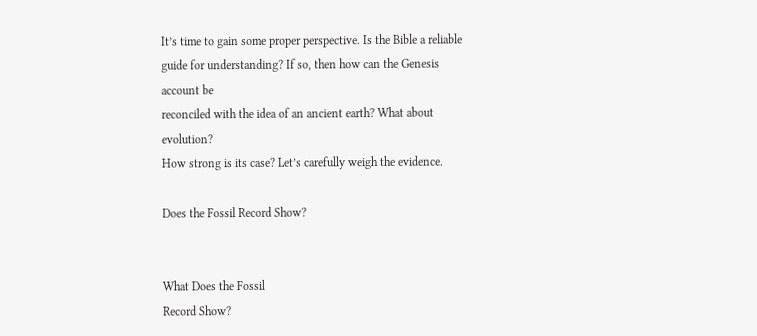It’s time to gain some proper perspective. Is the Bible a reliable
guide for understanding? If so, then how can the Genesis account be
reconciled with the idea of an ancient earth? What about evolution?
How strong is its case? Let’s carefully weigh the evidence.

Does the Fossil Record Show?


What Does the Fossil
Record Show?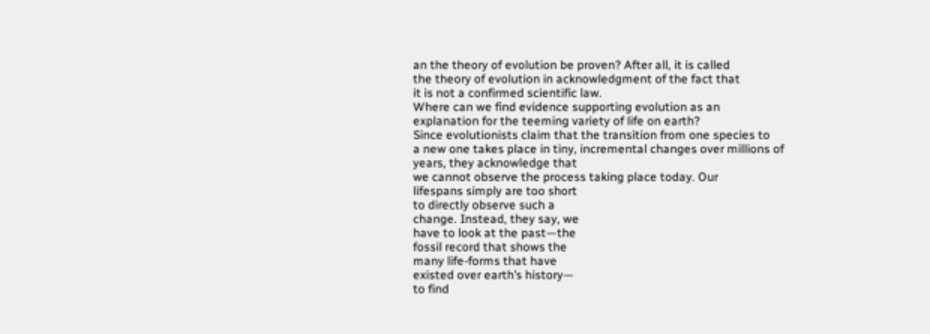an the theory of evolution be proven? After all, it is called
the theory of evolution in acknowledgment of the fact that
it is not a confirmed scientific law.
Where can we find evidence supporting evolution as an
explanation for the teeming variety of life on earth?
Since evolutionists claim that the transition from one species to
a new one takes place in tiny, incremental changes over millions of
years, they acknowledge that
we cannot observe the process taking place today. Our
lifespans simply are too short
to directly observe such a
change. Instead, they say, we
have to look at the past—the
fossil record that shows the
many life-forms that have
existed over earth’s history—
to find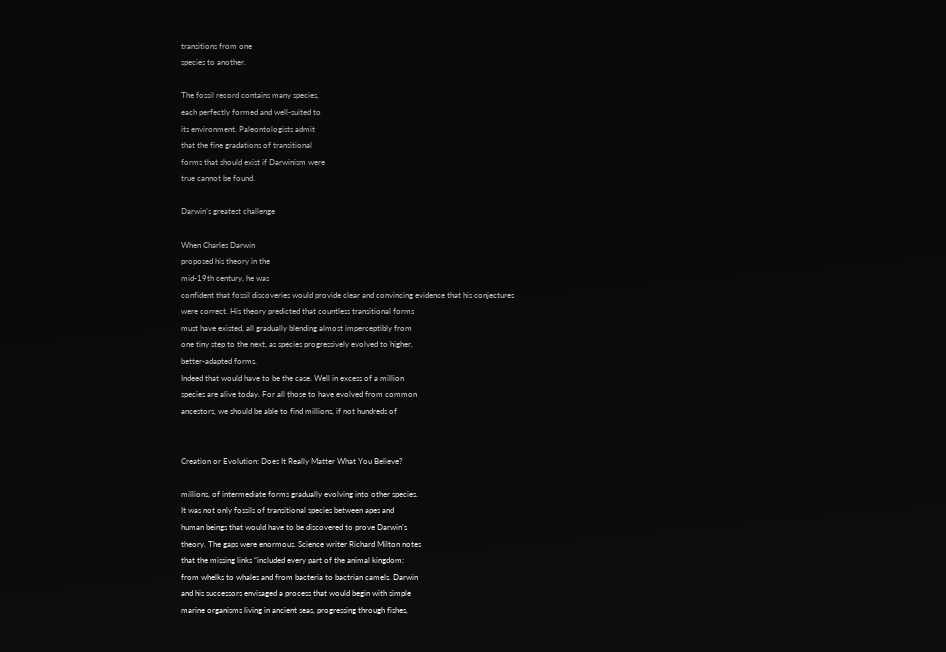transitions from one
species to another.

The fossil record contains many species,
each perfectly formed and well-suited to
its environment. Paleontologists admit
that the fine gradations of transitional
forms that should exist if Darwinism were
true cannot be found.

Darwin’s greatest challenge

When Charles Darwin
proposed his theory in the
mid-19th century, he was
confident that fossil discoveries would provide clear and convincing evidence that his conjectures
were correct. His theory predicted that countless transitional forms
must have existed, all gradually blending almost imperceptibly from
one tiny step to the next, as species progressively evolved to higher,
better-adapted forms.
Indeed that would have to be the case. Well in excess of a million
species are alive today. For all those to have evolved from common
ancestors, we should be able to find millions, if not hundreds of


Creation or Evolution: Does It Really Matter What You Believe?

millions, of intermediate forms gradually evolving into other species.
It was not only fossils of transitional species between apes and
human beings that would have to be discovered to prove Darwin’s
theory. The gaps were enormous. Science writer Richard Milton notes
that the missing links “included every part of the animal kingdom:
from whelks to whales and from bacteria to bactrian camels. Darwin
and his successors envisaged a process that would begin with simple
marine organisms living in ancient seas, progressing through fishes,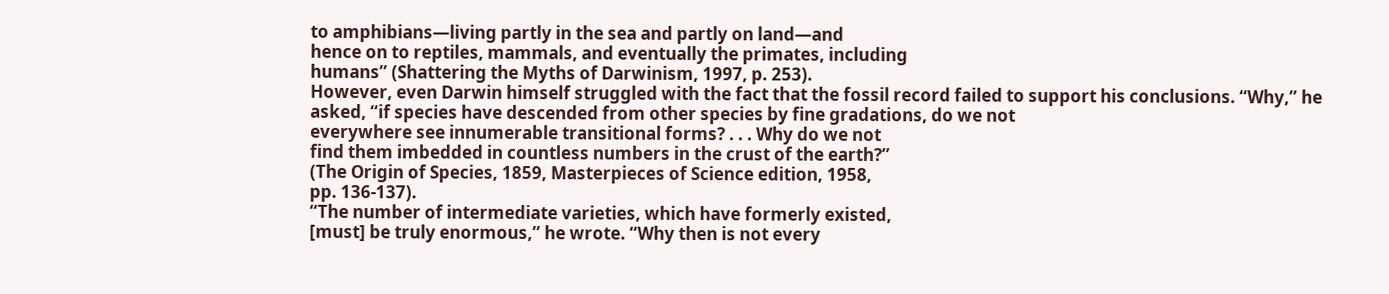to amphibians—living partly in the sea and partly on land—and
hence on to reptiles, mammals, and eventually the primates, including
humans” (Shattering the Myths of Darwinism, 1997, p. 253).
However, even Darwin himself struggled with the fact that the fossil record failed to support his conclusions. “Why,” he asked, “if species have descended from other species by fine gradations, do we not
everywhere see innumerable transitional forms? . . . Why do we not
find them imbedded in countless numbers in the crust of the earth?”
(The Origin of Species, 1859, Masterpieces of Science edition, 1958,
pp. 136-137).
“The number of intermediate varieties, which have formerly existed,
[must] be truly enormous,” he wrote. “Why then is not every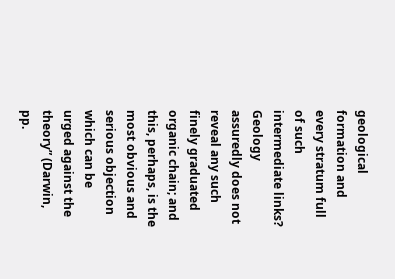geological
formation and every stratum full of such intermediate links? Geology
assuredly does not reveal any such finely graduated organic chain; and
this, perhaps, is the most obvious and serious objection which can be
urged against the theory” (Darwin, pp.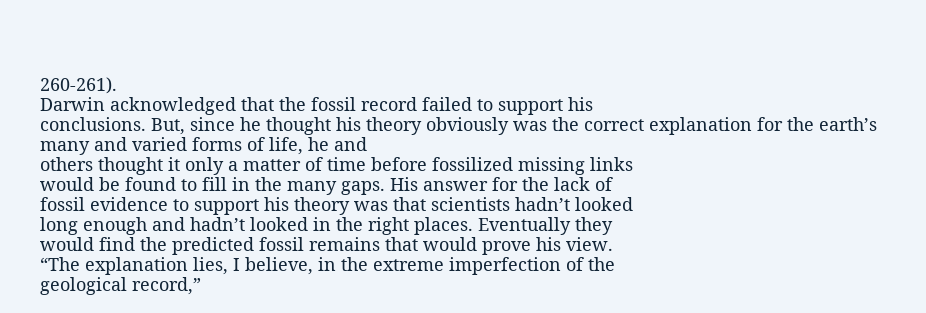260-261).
Darwin acknowledged that the fossil record failed to support his
conclusions. But, since he thought his theory obviously was the correct explanation for the earth’s many and varied forms of life, he and
others thought it only a matter of time before fossilized missing links
would be found to fill in the many gaps. His answer for the lack of
fossil evidence to support his theory was that scientists hadn’t looked
long enough and hadn’t looked in the right places. Eventually they
would find the predicted fossil remains that would prove his view.
“The explanation lies, I believe, in the extreme imperfection of the
geological record,”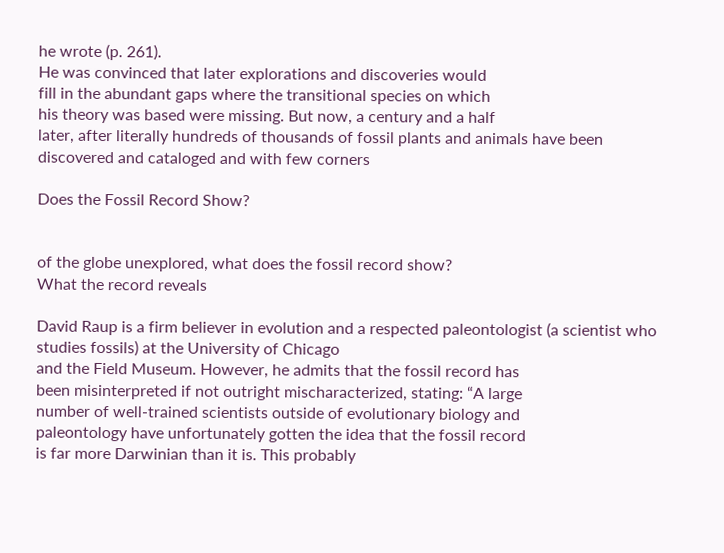he wrote (p. 261).
He was convinced that later explorations and discoveries would
fill in the abundant gaps where the transitional species on which
his theory was based were missing. But now, a century and a half
later, after literally hundreds of thousands of fossil plants and animals have been discovered and cataloged and with few corners

Does the Fossil Record Show?


of the globe unexplored, what does the fossil record show?
What the record reveals

David Raup is a firm believer in evolution and a respected paleontologist (a scientist who studies fossils) at the University of Chicago
and the Field Museum. However, he admits that the fossil record has
been misinterpreted if not outright mischaracterized, stating: “A large
number of well-trained scientists outside of evolutionary biology and
paleontology have unfortunately gotten the idea that the fossil record
is far more Darwinian than it is. This probably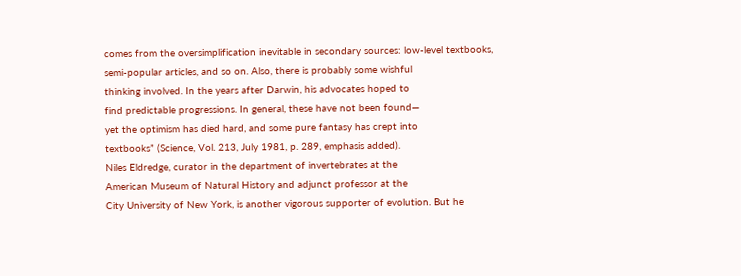comes from the oversimplification inevitable in secondary sources: low-level textbooks,
semi-popular articles, and so on. Also, there is probably some wishful
thinking involved. In the years after Darwin, his advocates hoped to
find predictable progressions. In general, these have not been found—
yet the optimism has died hard, and some pure fantasy has crept into
textbooks” (Science, Vol. 213, July 1981, p. 289, emphasis added).
Niles Eldredge, curator in the department of invertebrates at the
American Museum of Natural History and adjunct professor at the
City University of New York, is another vigorous supporter of evolution. But he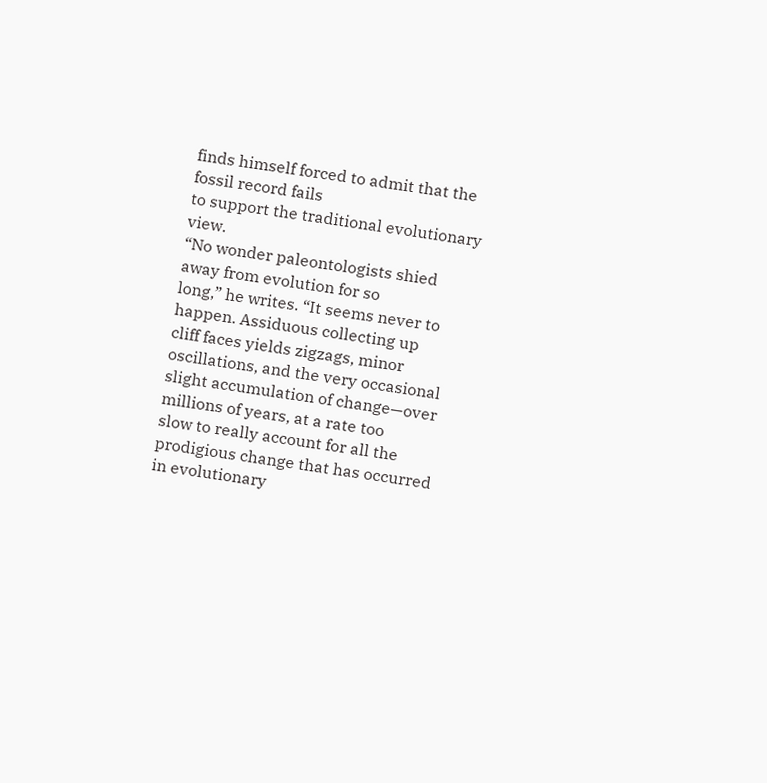finds himself forced to admit that the fossil record fails
to support the traditional evolutionary view.
“No wonder paleontologists shied away from evolution for so
long,” he writes. “It seems never to happen. Assiduous collecting up
cliff faces yields zigzags, minor oscillations, and the very occasional
slight accumulation of change—over millions of years, at a rate too
slow to really account for all the prodigious change that has occurred
in evolutionary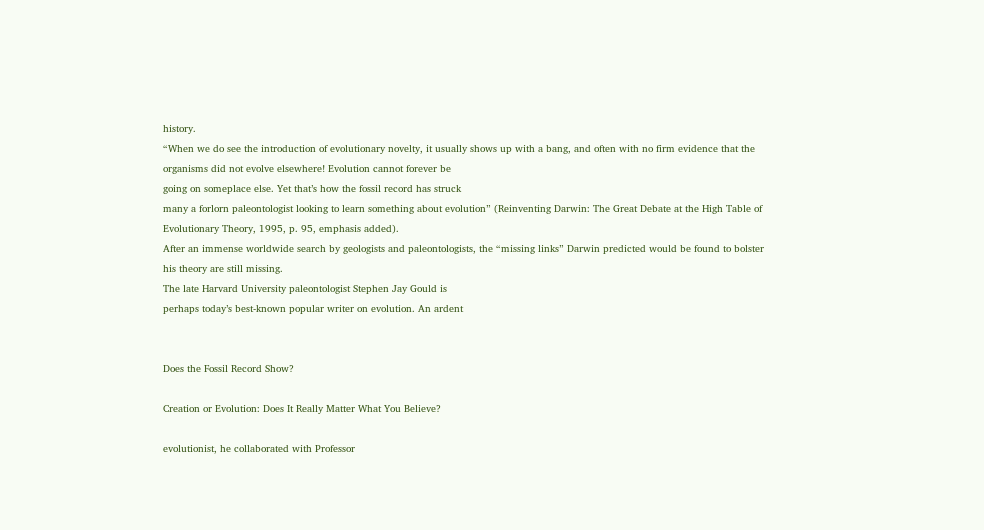history.
“When we do see the introduction of evolutionary novelty, it usually shows up with a bang, and often with no firm evidence that the
organisms did not evolve elsewhere! Evolution cannot forever be
going on someplace else. Yet that’s how the fossil record has struck
many a forlorn paleontologist looking to learn something about evolution” (Reinventing Darwin: The Great Debate at the High Table of
Evolutionary Theory, 1995, p. 95, emphasis added).
After an immense worldwide search by geologists and paleontologists, the “missing links” Darwin predicted would be found to bolster
his theory are still missing.
The late Harvard University paleontologist Stephen Jay Gould is
perhaps today’s best-known popular writer on evolution. An ardent


Does the Fossil Record Show?

Creation or Evolution: Does It Really Matter What You Believe?

evolutionist, he collaborated with Professor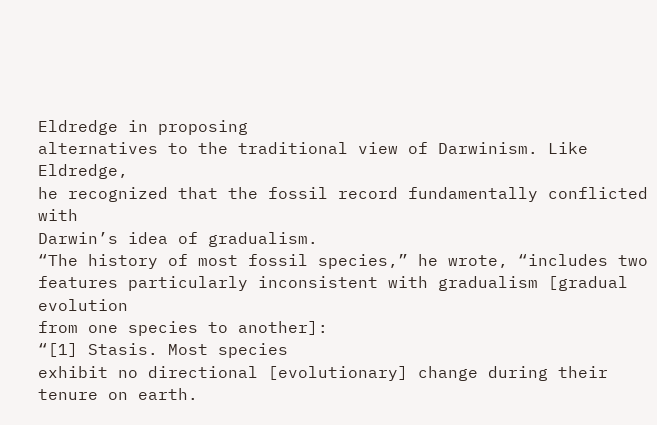Eldredge in proposing
alternatives to the traditional view of Darwinism. Like Eldredge,
he recognized that the fossil record fundamentally conflicted with
Darwin’s idea of gradualism.
“The history of most fossil species,” he wrote, “includes two features particularly inconsistent with gradualism [gradual evolution
from one species to another]:
“[1] Stasis. Most species
exhibit no directional [evolutionary] change during their
tenure on earth.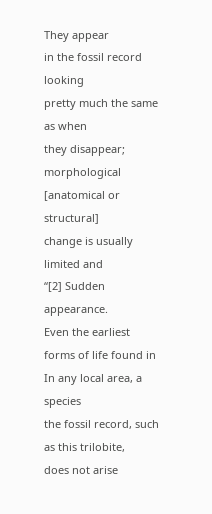They appear
in the fossil record looking
pretty much the same as when
they disappear; morphological [anatomical or structural]
change is usually limited and
“[2] Sudden appearance.
Even the earliest forms of life found in
In any local area, a species
the fossil record, such as this trilobite,
does not arise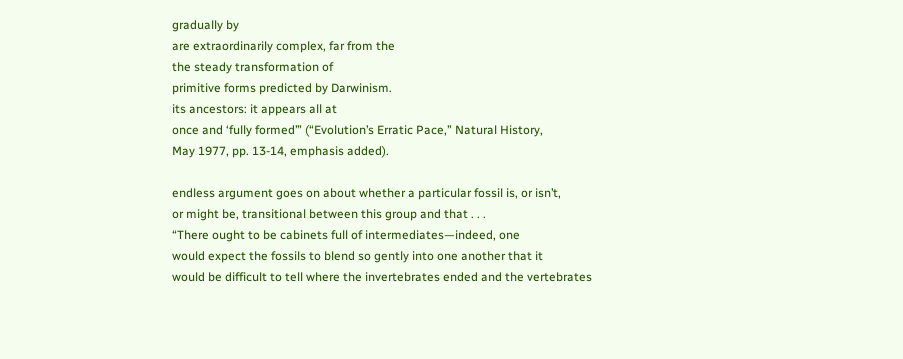gradually by
are extraordinarily complex, far from the
the steady transformation of
primitive forms predicted by Darwinism.
its ancestors: it appears all at
once and ‘fully formed’” (“Evolution’s Erratic Pace,” Natural History,
May 1977, pp. 13-14, emphasis added).

endless argument goes on about whether a particular fossil is, or isn’t,
or might be, transitional between this group and that . . .
“There ought to be cabinets full of intermediates—indeed, one
would expect the fossils to blend so gently into one another that it
would be difficult to tell where the invertebrates ended and the vertebrates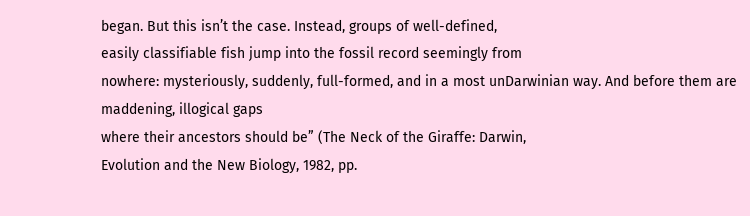began. But this isn’t the case. Instead, groups of well-defined,
easily classifiable fish jump into the fossil record seemingly from
nowhere: mysteriously, suddenly, full-formed, and in a most unDarwinian way. And before them are maddening, illogical gaps
where their ancestors should be” (The Neck of the Giraffe: Darwin,
Evolution and the New Biology, 1982, pp.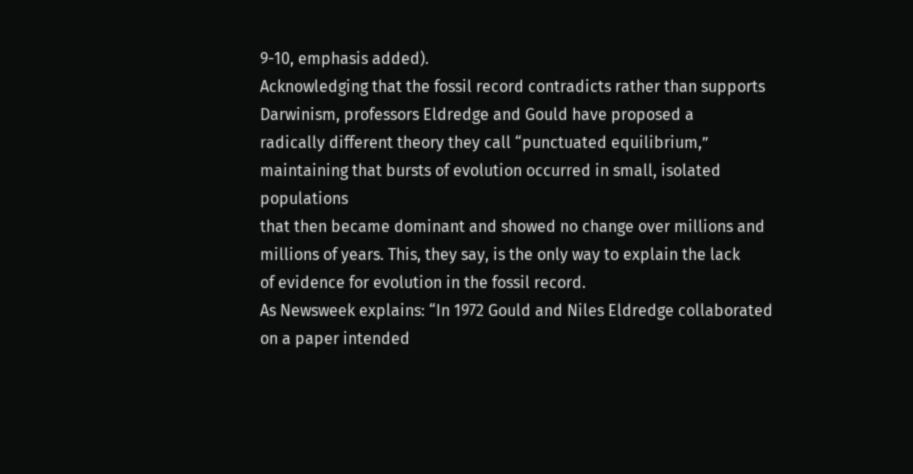9-10, emphasis added).
Acknowledging that the fossil record contradicts rather than supports Darwinism, professors Eldredge and Gould have proposed a
radically different theory they call “punctuated equilibrium,” maintaining that bursts of evolution occurred in small, isolated populations
that then became dominant and showed no change over millions and
millions of years. This, they say, is the only way to explain the lack
of evidence for evolution in the fossil record.
As Newsweek explains: “In 1972 Gould and Niles Eldredge collaborated on a paper intended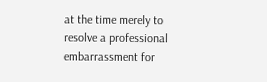at the time merely to resolve a professional embarrassment for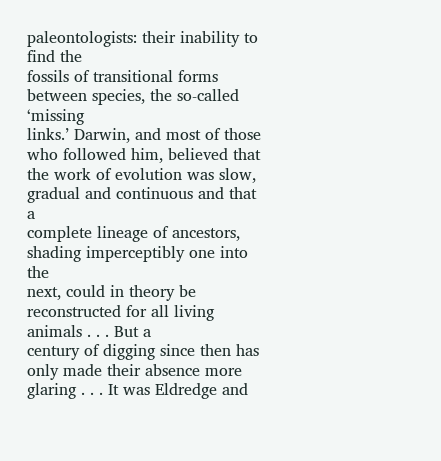paleontologists: their inability to find the
fossils of transitional forms between species, the so-called ‘missing
links.’ Darwin, and most of those who followed him, believed that
the work of evolution was slow, gradual and continuous and that a
complete lineage of ancestors, shading imperceptibly one into the
next, could in theory be reconstructed for all living animals . . . But a
century of digging since then has only made their absence more glaring . . . It was Eldredge and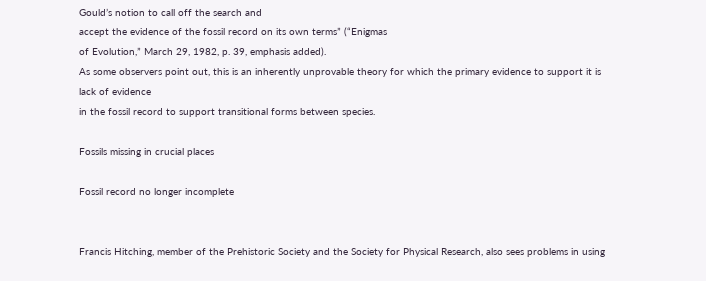Gould’s notion to call off the search and
accept the evidence of the fossil record on its own terms” (“Enigmas
of Evolution,” March 29, 1982, p. 39, emphasis added).
As some observers point out, this is an inherently unprovable theory for which the primary evidence to support it is lack of evidence
in the fossil record to support transitional forms between species.

Fossils missing in crucial places

Fossil record no longer incomplete


Francis Hitching, member of the Prehistoric Society and the Society for Physical Research, also sees problems in using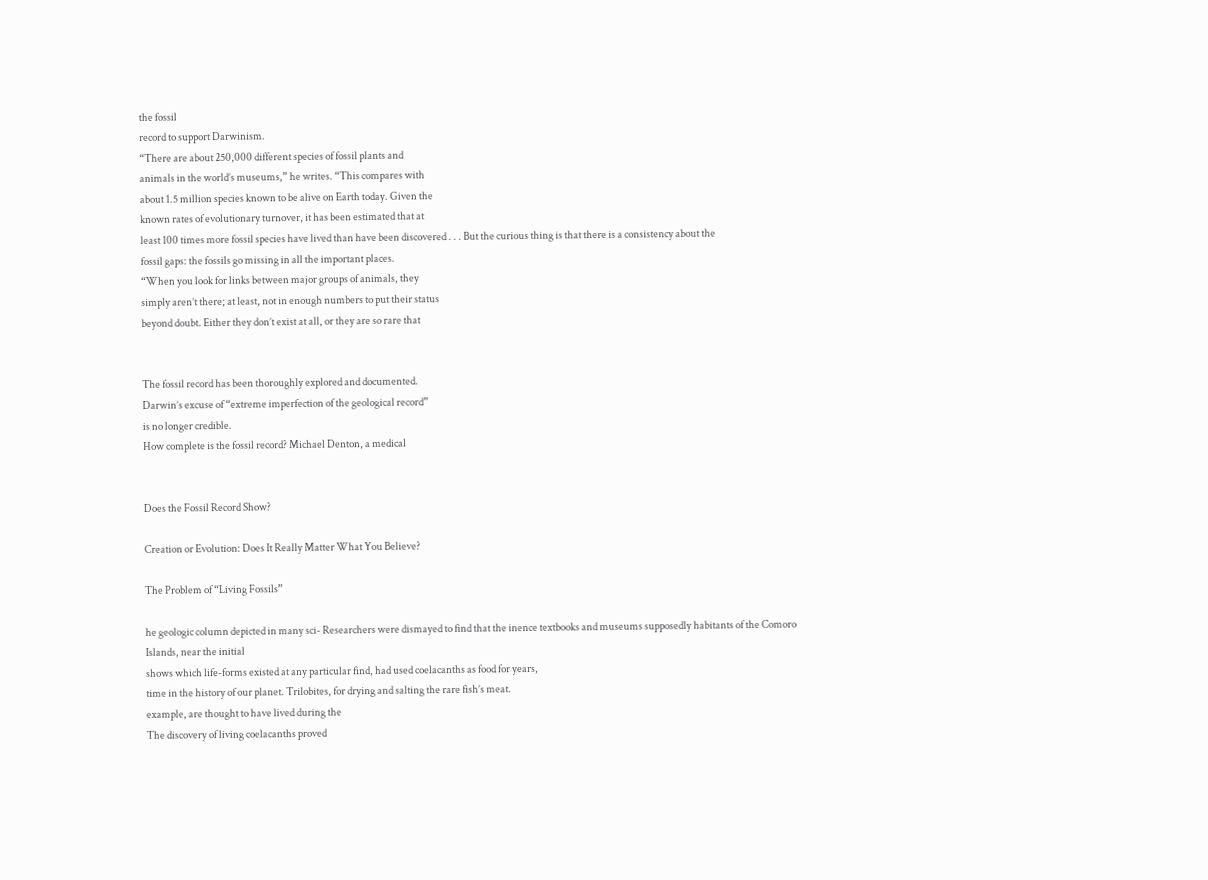the fossil
record to support Darwinism.
“There are about 250,000 different species of fossil plants and
animals in the world’s museums,” he writes. “This compares with
about 1.5 million species known to be alive on Earth today. Given the
known rates of evolutionary turnover, it has been estimated that at
least 100 times more fossil species have lived than have been discovered . . . But the curious thing is that there is a consistency about the
fossil gaps: the fossils go missing in all the important places.
“When you look for links between major groups of animals, they
simply aren’t there; at least, not in enough numbers to put their status
beyond doubt. Either they don’t exist at all, or they are so rare that


The fossil record has been thoroughly explored and documented.
Darwin’s excuse of “extreme imperfection of the geological record”
is no longer credible.
How complete is the fossil record? Michael Denton, a medical


Does the Fossil Record Show?

Creation or Evolution: Does It Really Matter What You Believe?

The Problem of “Living Fossils”

he geologic column depicted in many sci- Researchers were dismayed to find that the inence textbooks and museums supposedly habitants of the Comoro Islands, near the initial
shows which life-forms existed at any particular find, had used coelacanths as food for years,
time in the history of our planet. Trilobites, for drying and salting the rare fish’s meat.
example, are thought to have lived during the
The discovery of living coelacanths proved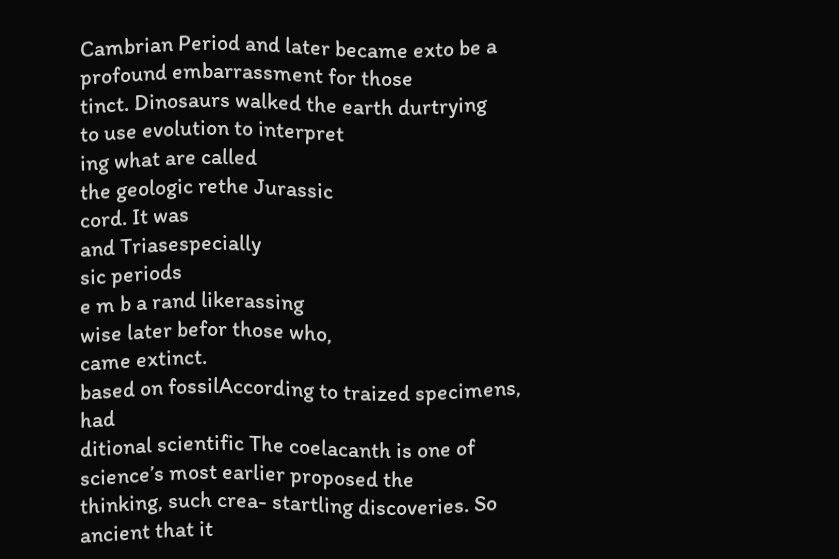Cambrian Period and later became exto be a profound embarrassment for those
tinct. Dinosaurs walked the earth durtrying
to use evolution to interpret
ing what are called
the geologic rethe Jurassic
cord. It was
and Triasespecially
sic periods
e m b a rand likerassing
wise later befor those who,
came extinct.
based on fossilAccording to traized specimens, had
ditional scientific The coelacanth is one of science’s most earlier proposed the
thinking, such crea- startling discoveries. So ancient that it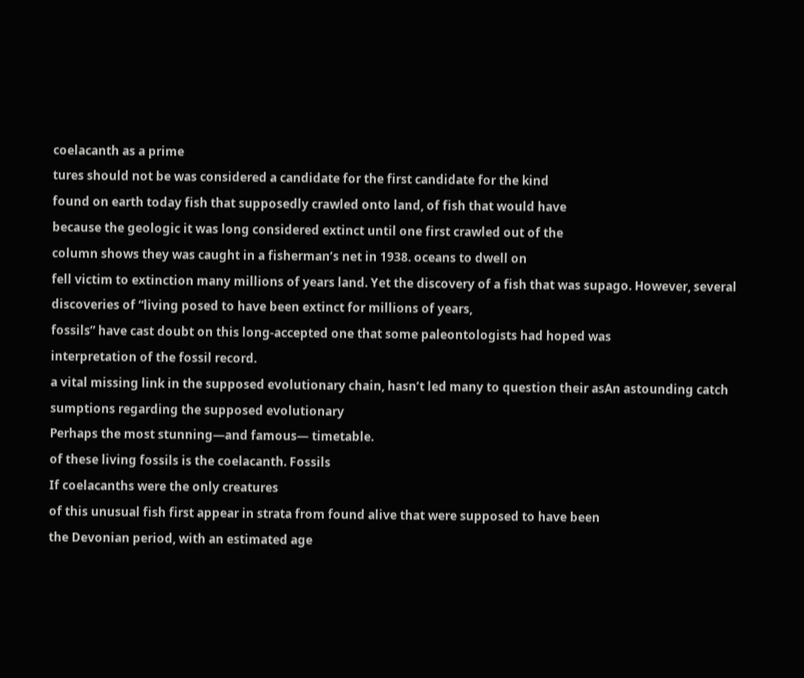coelacanth as a prime
tures should not be was considered a candidate for the first candidate for the kind
found on earth today fish that supposedly crawled onto land, of fish that would have
because the geologic it was long considered extinct until one first crawled out of the
column shows they was caught in a fisherman’s net in 1938. oceans to dwell on
fell victim to extinction many millions of years land. Yet the discovery of a fish that was supago. However, several discoveries of “living posed to have been extinct for millions of years,
fossils” have cast doubt on this long-accepted one that some paleontologists had hoped was
interpretation of the fossil record.
a vital missing link in the supposed evolutionary chain, hasn’t led many to question their asAn astounding catch
sumptions regarding the supposed evolutionary
Perhaps the most stunning—and famous— timetable.
of these living fossils is the coelacanth. Fossils
If coelacanths were the only creatures
of this unusual fish first appear in strata from found alive that were supposed to have been
the Devonian period, with an estimated age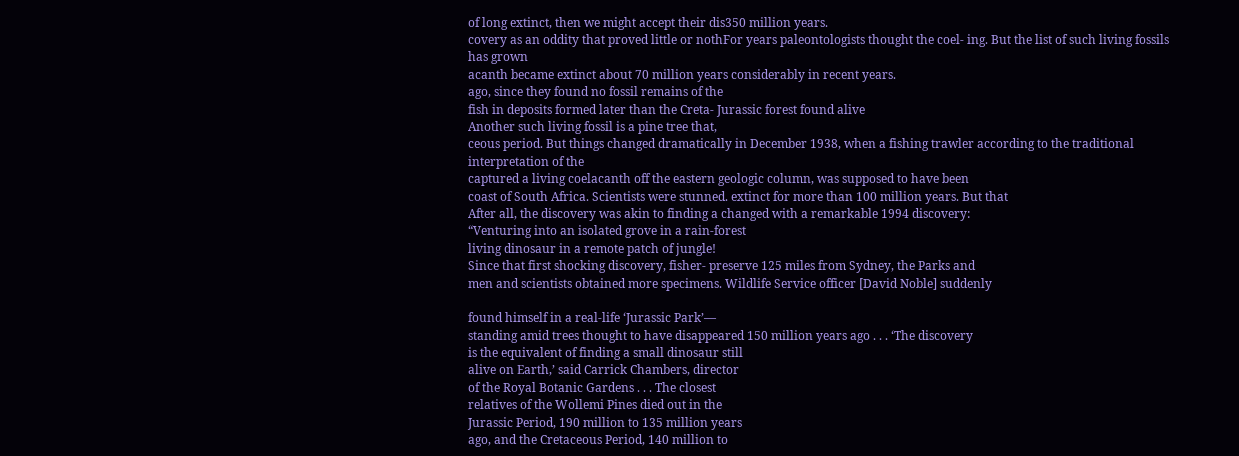of long extinct, then we might accept their dis350 million years.
covery as an oddity that proved little or nothFor years paleontologists thought the coel- ing. But the list of such living fossils has grown
acanth became extinct about 70 million years considerably in recent years.
ago, since they found no fossil remains of the
fish in deposits formed later than the Creta- Jurassic forest found alive
Another such living fossil is a pine tree that,
ceous period. But things changed dramatically in December 1938, when a fishing trawler according to the traditional interpretation of the
captured a living coelacanth off the eastern geologic column, was supposed to have been
coast of South Africa. Scientists were stunned. extinct for more than 100 million years. But that
After all, the discovery was akin to finding a changed with a remarkable 1994 discovery:
“Venturing into an isolated grove in a rain-forest
living dinosaur in a remote patch of jungle!
Since that first shocking discovery, fisher- preserve 125 miles from Sydney, the Parks and
men and scientists obtained more specimens. Wildlife Service officer [David Noble] suddenly

found himself in a real-life ‘Jurassic Park’—
standing amid trees thought to have disappeared 150 million years ago . . . ‘The discovery
is the equivalent of finding a small dinosaur still
alive on Earth,’ said Carrick Chambers, director
of the Royal Botanic Gardens . . . The closest
relatives of the Wollemi Pines died out in the
Jurassic Period, 190 million to 135 million years
ago, and the Cretaceous Period, 140 million to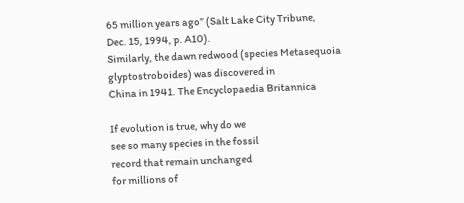65 million years ago” (Salt Lake City Tribune,
Dec. 15, 1994, p. A10).
Similarly, the dawn redwood (species Metasequoia glyptostroboides) was discovered in
China in 1941. The Encyclopaedia Britannica

If evolution is true, why do we
see so many species in the fossil
record that remain unchanged
for millions of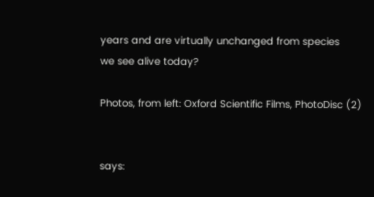years and are virtually unchanged from species
we see alive today?

Photos, from left: Oxford Scientific Films, PhotoDisc (2)


says: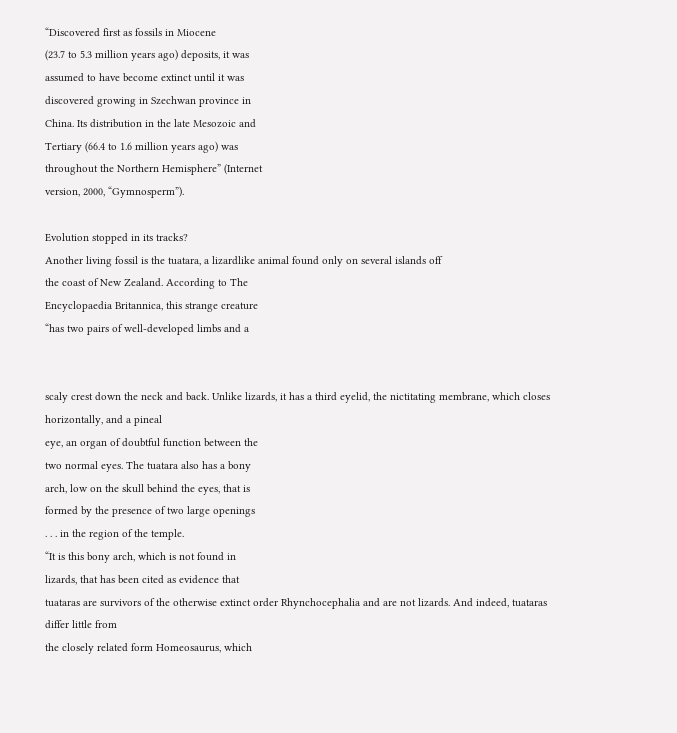“Discovered first as fossils in Miocene
(23.7 to 5.3 million years ago) deposits, it was
assumed to have become extinct until it was
discovered growing in Szechwan province in
China. Its distribution in the late Mesozoic and
Tertiary (66.4 to 1.6 million years ago) was
throughout the Northern Hemisphere” (Internet
version, 2000, “Gymnosperm”).

Evolution stopped in its tracks?
Another living fossil is the tuatara, a lizardlike animal found only on several islands off
the coast of New Zealand. According to The
Encyclopaedia Britannica, this strange creature
“has two pairs of well-developed limbs and a


scaly crest down the neck and back. Unlike lizards, it has a third eyelid, the nictitating membrane, which closes horizontally, and a pineal
eye, an organ of doubtful function between the
two normal eyes. The tuatara also has a bony
arch, low on the skull behind the eyes, that is
formed by the presence of two large openings
. . . in the region of the temple.
“It is this bony arch, which is not found in
lizards, that has been cited as evidence that
tuataras are survivors of the otherwise extinct order Rhynchocephalia and are not lizards. And indeed, tuataras differ little from
the closely related form Homeosaurus, which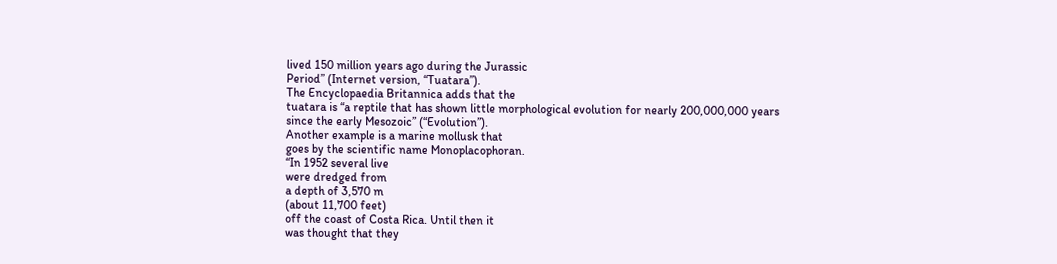lived 150 million years ago during the Jurassic
Period” (Internet version, “Tuatara”).
The Encyclopaedia Britannica adds that the
tuatara is “a reptile that has shown little morphological evolution for nearly 200,000,000 years
since the early Mesozoic” (“Evolution”).
Another example is a marine mollusk that
goes by the scientific name Monoplacophoran.
“In 1952 several live
were dredged from
a depth of 3,570 m
(about 11,700 feet)
off the coast of Costa Rica. Until then it
was thought that they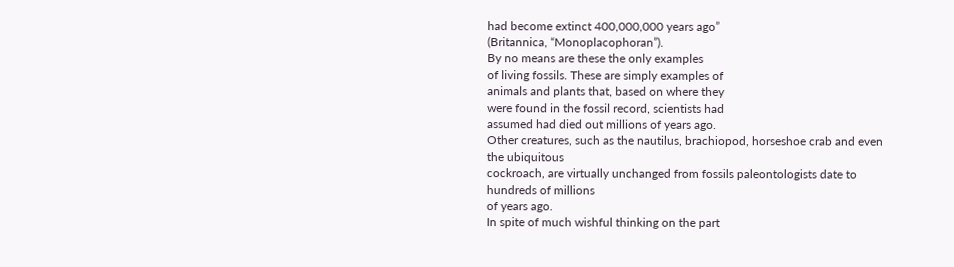had become extinct 400,000,000 years ago”
(Britannica, “Monoplacophoran”).
By no means are these the only examples
of living fossils. These are simply examples of
animals and plants that, based on where they
were found in the fossil record, scientists had
assumed had died out millions of years ago.
Other creatures, such as the nautilus, brachiopod, horseshoe crab and even the ubiquitous
cockroach, are virtually unchanged from fossils paleontologists date to hundreds of millions
of years ago.
In spite of much wishful thinking on the part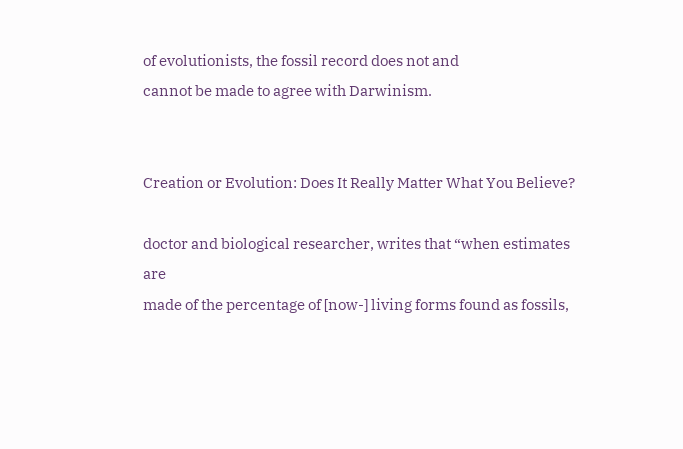of evolutionists, the fossil record does not and
cannot be made to agree with Darwinism.


Creation or Evolution: Does It Really Matter What You Believe?

doctor and biological researcher, writes that “when estimates are
made of the percentage of [now-] living forms found as fossils,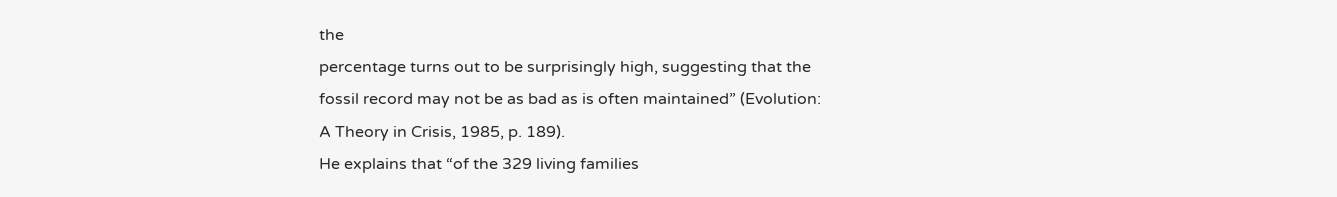the
percentage turns out to be surprisingly high, suggesting that the
fossil record may not be as bad as is often maintained” (Evolution:
A Theory in Crisis, 1985, p. 189).
He explains that “of the 329 living families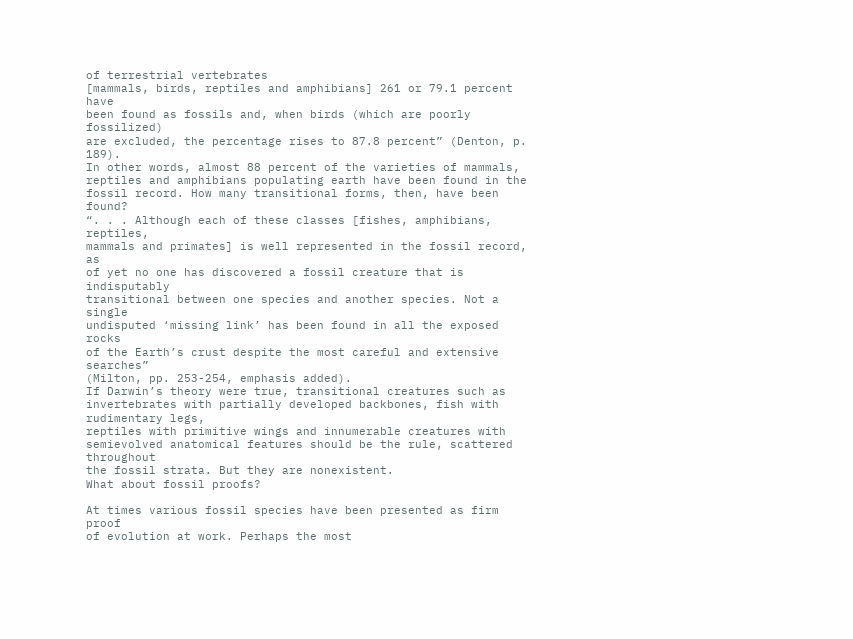of terrestrial vertebrates
[mammals, birds, reptiles and amphibians] 261 or 79.1 percent have
been found as fossils and, when birds (which are poorly fossilized)
are excluded, the percentage rises to 87.8 percent” (Denton, p. 189).
In other words, almost 88 percent of the varieties of mammals,
reptiles and amphibians populating earth have been found in the
fossil record. How many transitional forms, then, have been found?
“. . . Although each of these classes [fishes, amphibians, reptiles,
mammals and primates] is well represented in the fossil record, as
of yet no one has discovered a fossil creature that is indisputably
transitional between one species and another species. Not a single
undisputed ‘missing link’ has been found in all the exposed rocks
of the Earth’s crust despite the most careful and extensive searches”
(Milton, pp. 253-254, emphasis added).
If Darwin’s theory were true, transitional creatures such as invertebrates with partially developed backbones, fish with rudimentary legs,
reptiles with primitive wings and innumerable creatures with semievolved anatomical features should be the rule, scattered throughout
the fossil strata. But they are nonexistent.
What about fossil proofs?

At times various fossil species have been presented as firm proof
of evolution at work. Perhaps the most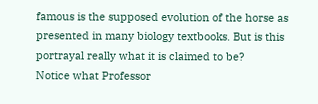famous is the supposed evolution of the horse as presented in many biology textbooks. But is this
portrayal really what it is claimed to be?
Notice what Professor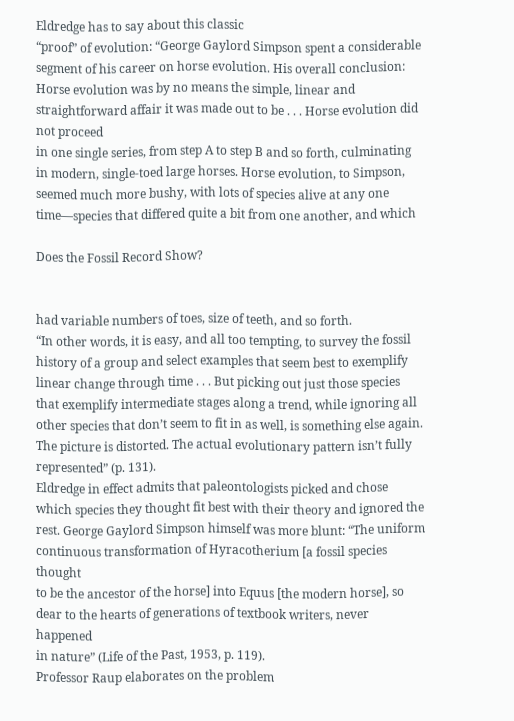Eldredge has to say about this classic
“proof” of evolution: “George Gaylord Simpson spent a considerable segment of his career on horse evolution. His overall conclusion:
Horse evolution was by no means the simple, linear and straightforward affair it was made out to be . . . Horse evolution did not proceed
in one single series, from step A to step B and so forth, culminating
in modern, single-toed large horses. Horse evolution, to Simpson,
seemed much more bushy, with lots of species alive at any one
time—species that differed quite a bit from one another, and which

Does the Fossil Record Show?


had variable numbers of toes, size of teeth, and so forth.
“In other words, it is easy, and all too tempting, to survey the fossil history of a group and select examples that seem best to exemplify
linear change through time . . . But picking out just those species
that exemplify intermediate stages along a trend, while ignoring all
other species that don’t seem to fit in as well, is something else again.
The picture is distorted. The actual evolutionary pattern isn’t fully
represented” (p. 131).
Eldredge in effect admits that paleontologists picked and chose
which species they thought fit best with their theory and ignored the
rest. George Gaylord Simpson himself was more blunt: “The uniform
continuous transformation of Hyracotherium [a fossil species thought
to be the ancestor of the horse] into Equus [the modern horse], so
dear to the hearts of generations of textbook writers, never happened
in nature” (Life of the Past, 1953, p. 119).
Professor Raup elaborates on the problem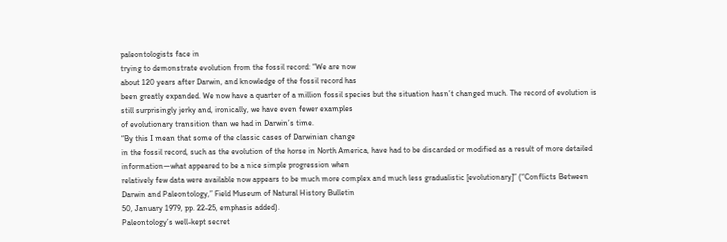paleontologists face in
trying to demonstrate evolution from the fossil record: “We are now
about 120 years after Darwin, and knowledge of the fossil record has
been greatly expanded. We now have a quarter of a million fossil species but the situation hasn’t changed much. The record of evolution is
still surprisingly jerky and, ironically, we have even fewer examples
of evolutionary transition than we had in Darwin’s time.
“By this I mean that some of the classic cases of Darwinian change
in the fossil record, such as the evolution of the horse in North America, have had to be discarded or modified as a result of more detailed
information—what appeared to be a nice simple progression when
relatively few data were available now appears to be much more complex and much less gradualistic [evolutionary]” (“Conflicts Between
Darwin and Paleontology,” Field Museum of Natural History Bulletin
50, January 1979, pp. 22-25, emphasis added).
Paleontology’s well-kept secret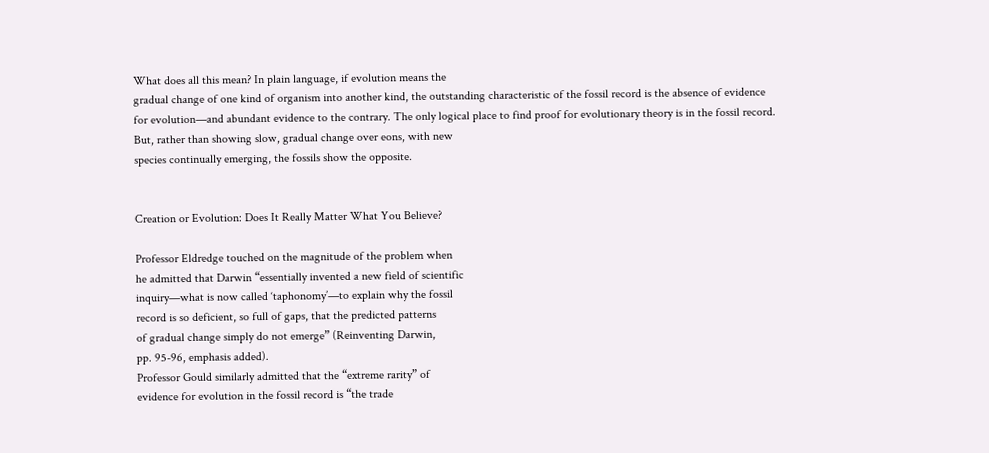What does all this mean? In plain language, if evolution means the
gradual change of one kind of organism into another kind, the outstanding characteristic of the fossil record is the absence of evidence
for evolution—and abundant evidence to the contrary. The only logical place to find proof for evolutionary theory is in the fossil record.
But, rather than showing slow, gradual change over eons, with new
species continually emerging, the fossils show the opposite.


Creation or Evolution: Does It Really Matter What You Believe?

Professor Eldredge touched on the magnitude of the problem when
he admitted that Darwin “essentially invented a new field of scientific
inquiry—what is now called ‘taphonomy’—to explain why the fossil
record is so deficient, so full of gaps, that the predicted patterns
of gradual change simply do not emerge” (Reinventing Darwin,
pp. 95-96, emphasis added).
Professor Gould similarly admitted that the “extreme rarity” of
evidence for evolution in the fossil record is “the trade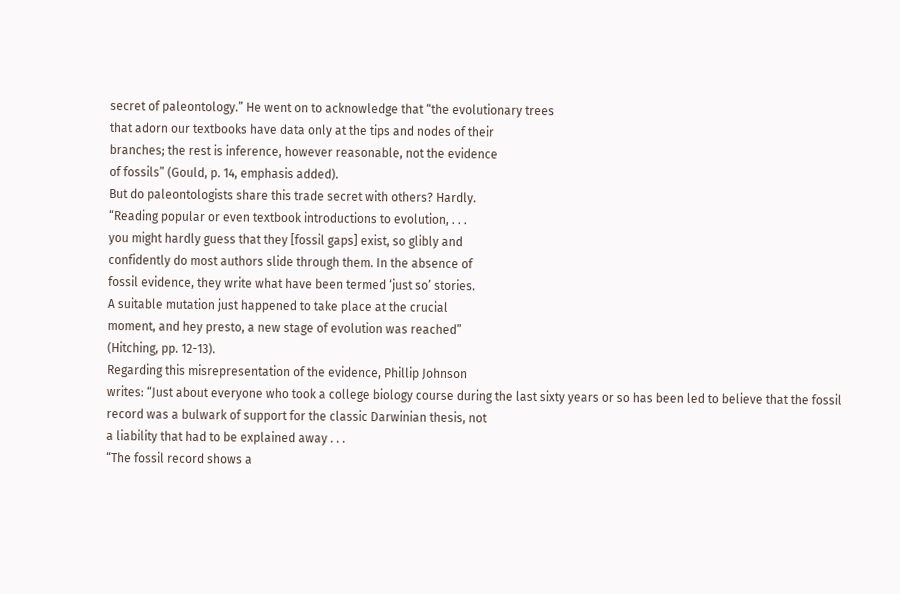secret of paleontology.” He went on to acknowledge that “the evolutionary trees
that adorn our textbooks have data only at the tips and nodes of their
branches; the rest is inference, however reasonable, not the evidence
of fossils” (Gould, p. 14, emphasis added).
But do paleontologists share this trade secret with others? Hardly.
“Reading popular or even textbook introductions to evolution, . . .
you might hardly guess that they [fossil gaps] exist, so glibly and
confidently do most authors slide through them. In the absence of
fossil evidence, they write what have been termed ‘just so’ stories.
A suitable mutation just happened to take place at the crucial
moment, and hey presto, a new stage of evolution was reached”
(Hitching, pp. 12-13).
Regarding this misrepresentation of the evidence, Phillip Johnson
writes: “Just about everyone who took a college biology course during the last sixty years or so has been led to believe that the fossil
record was a bulwark of support for the classic Darwinian thesis, not
a liability that had to be explained away . . .
“The fossil record shows a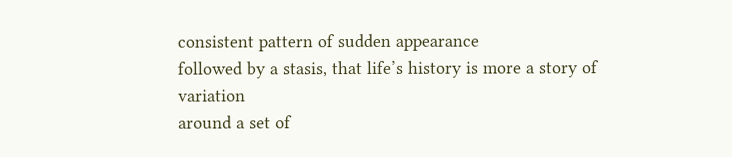consistent pattern of sudden appearance
followed by a stasis, that life’s history is more a story of variation
around a set of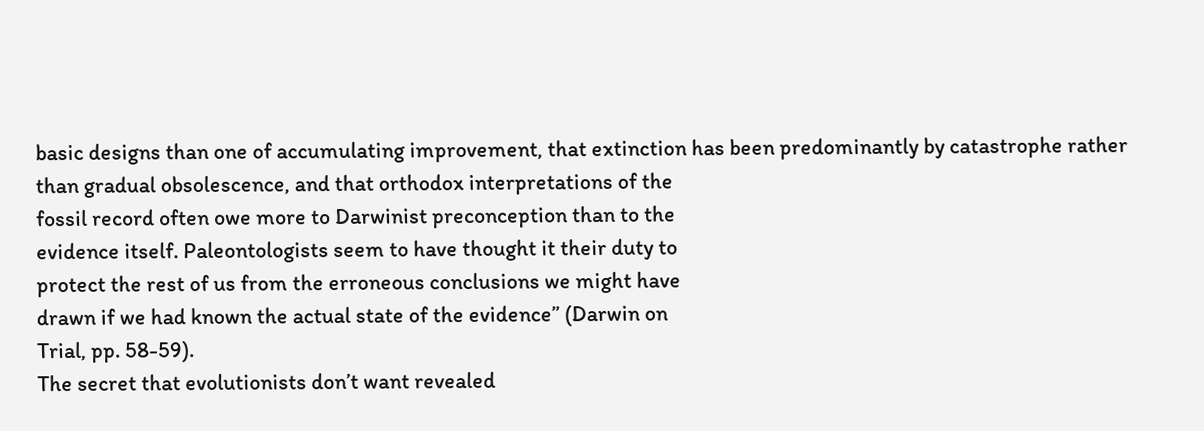basic designs than one of accumulating improvement, that extinction has been predominantly by catastrophe rather
than gradual obsolescence, and that orthodox interpretations of the
fossil record often owe more to Darwinist preconception than to the
evidence itself. Paleontologists seem to have thought it their duty to
protect the rest of us from the erroneous conclusions we might have
drawn if we had known the actual state of the evidence” (Darwin on
Trial, pp. 58-59).
The secret that evolutionists don’t want revealed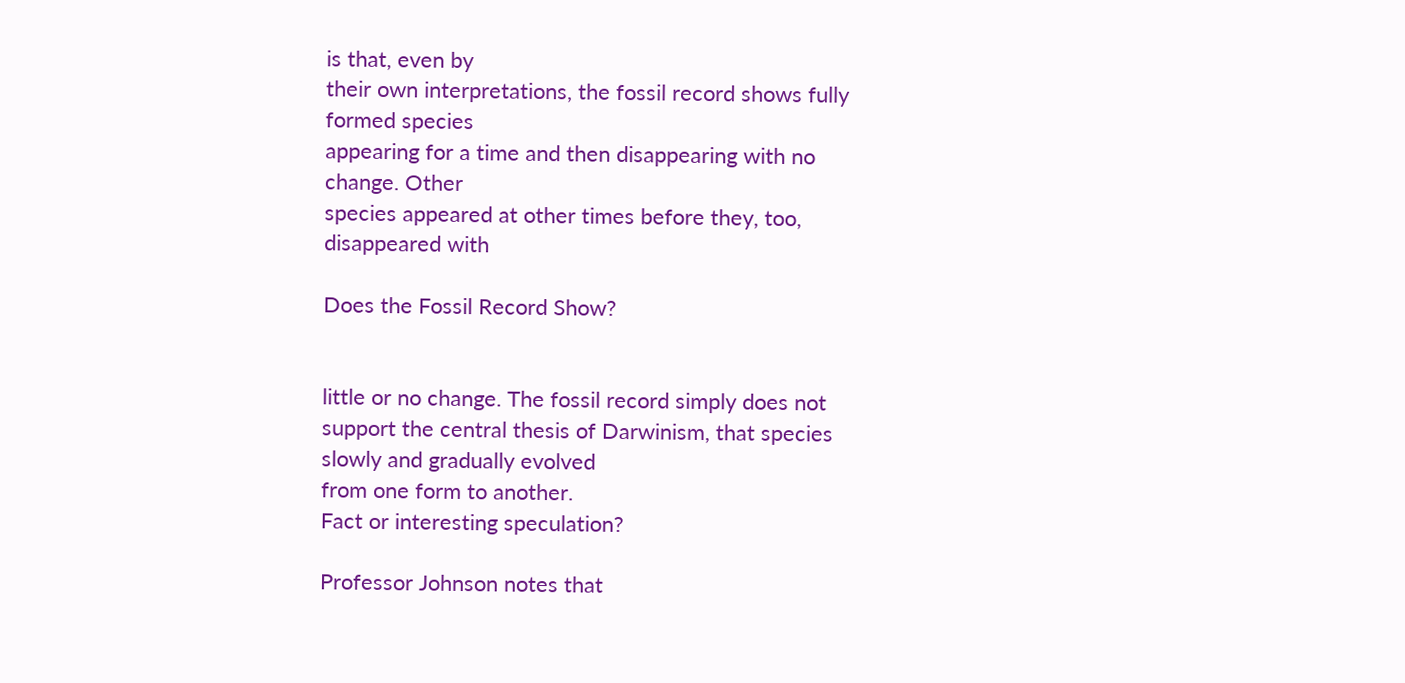is that, even by
their own interpretations, the fossil record shows fully formed species
appearing for a time and then disappearing with no change. Other
species appeared at other times before they, too, disappeared with

Does the Fossil Record Show?


little or no change. The fossil record simply does not support the central thesis of Darwinism, that species slowly and gradually evolved
from one form to another.
Fact or interesting speculation?

Professor Johnson notes that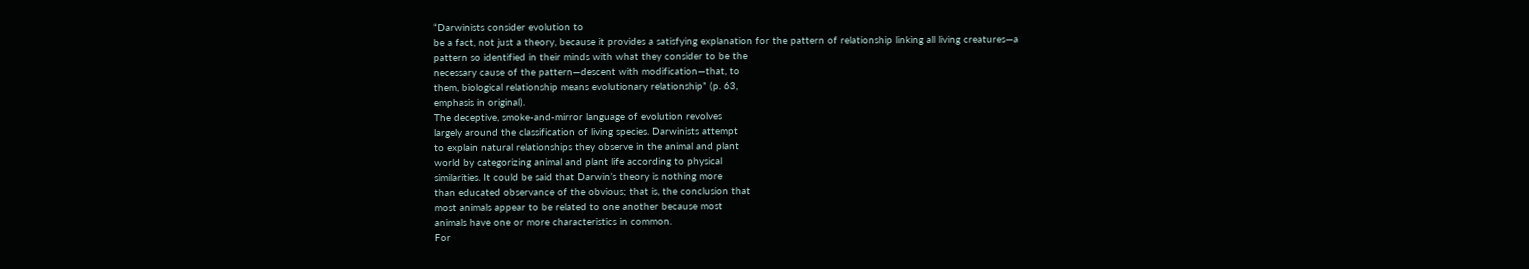“Darwinists consider evolution to
be a fact, not just a theory, because it provides a satisfying explanation for the pattern of relationship linking all living creatures—a
pattern so identified in their minds with what they consider to be the
necessary cause of the pattern—descent with modification—that, to
them, biological relationship means evolutionary relationship” (p. 63,
emphasis in original).
The deceptive, smoke-and-mirror language of evolution revolves
largely around the classification of living species. Darwinists attempt
to explain natural relationships they observe in the animal and plant
world by categorizing animal and plant life according to physical
similarities. It could be said that Darwin’s theory is nothing more
than educated observance of the obvious; that is, the conclusion that
most animals appear to be related to one another because most
animals have one or more characteristics in common.
For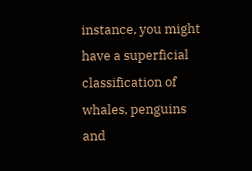instance, you might have a superficial classification of
whales, penguins and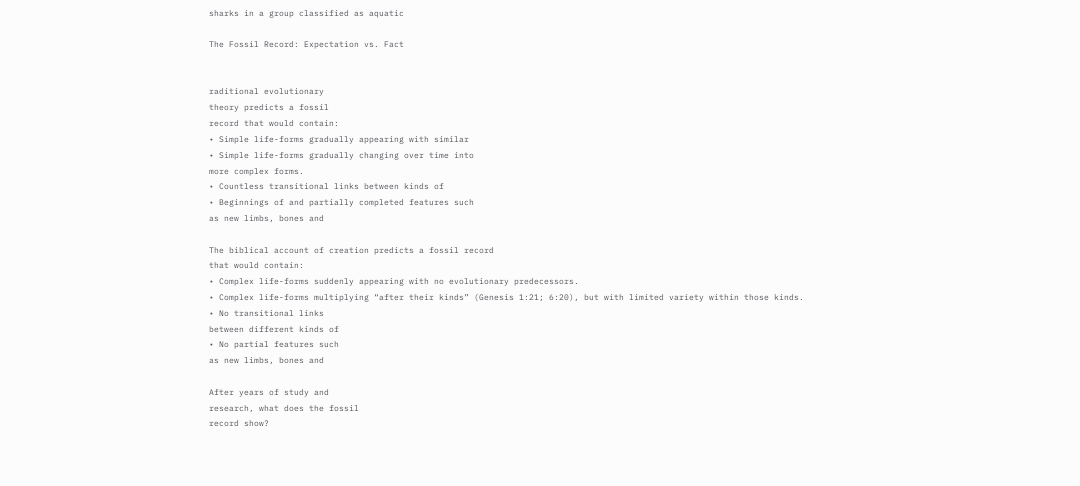sharks in a group classified as aquatic

The Fossil Record: Expectation vs. Fact


raditional evolutionary
theory predicts a fossil
record that would contain:
• Simple life-forms gradually appearing with similar
• Simple life-forms gradually changing over time into
more complex forms.
• Countless transitional links between kinds of
• Beginnings of and partially completed features such
as new limbs, bones and

The biblical account of creation predicts a fossil record
that would contain:
• Complex life-forms suddenly appearing with no evolutionary predecessors.
• Complex life-forms multiplying “after their kinds” (Genesis 1:21; 6:20), but with limited variety within those kinds.
• No transitional links
between different kinds of
• No partial features such
as new limbs, bones and

After years of study and
research, what does the fossil
record show?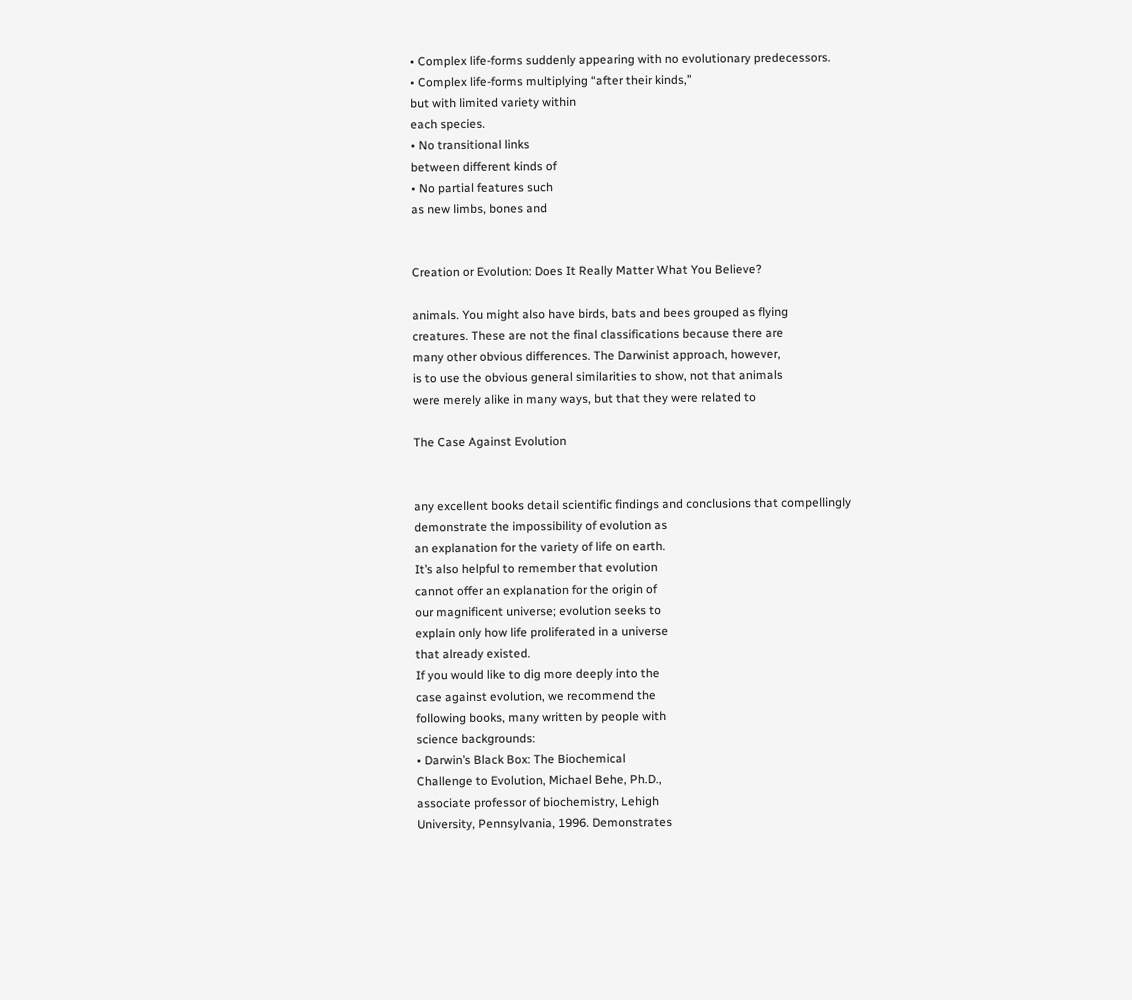• Complex life-forms suddenly appearing with no evolutionary predecessors.
• Complex life-forms multiplying “after their kinds,”
but with limited variety within
each species.
• No transitional links
between different kinds of
• No partial features such
as new limbs, bones and


Creation or Evolution: Does It Really Matter What You Believe?

animals. You might also have birds, bats and bees grouped as flying
creatures. These are not the final classifications because there are
many other obvious differences. The Darwinist approach, however,
is to use the obvious general similarities to show, not that animals
were merely alike in many ways, but that they were related to

The Case Against Evolution


any excellent books detail scientific findings and conclusions that compellingly
demonstrate the impossibility of evolution as
an explanation for the variety of life on earth.
It’s also helpful to remember that evolution
cannot offer an explanation for the origin of
our magnificent universe; evolution seeks to
explain only how life proliferated in a universe
that already existed.
If you would like to dig more deeply into the
case against evolution, we recommend the
following books, many written by people with
science backgrounds:
• Darwin’s Black Box: The Biochemical
Challenge to Evolution, Michael Behe, Ph.D.,
associate professor of biochemistry, Lehigh
University, Pennsylvania, 1996. Demonstrates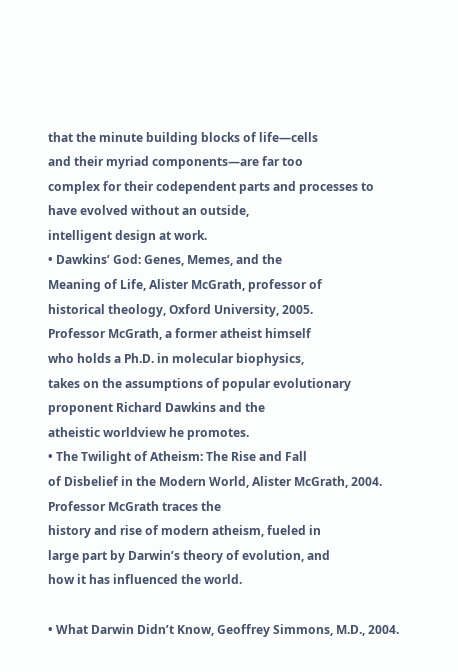that the minute building blocks of life—cells
and their myriad components—are far too
complex for their codependent parts and processes to have evolved without an outside,
intelligent design at work.
• Dawkins’ God: Genes, Memes, and the
Meaning of Life, Alister McGrath, professor of
historical theology, Oxford University, 2005.
Professor McGrath, a former atheist himself
who holds a Ph.D. in molecular biophysics,
takes on the assumptions of popular evolutionary proponent Richard Dawkins and the
atheistic worldview he promotes.
• The Twilight of Atheism: The Rise and Fall
of Disbelief in the Modern World, Alister McGrath, 2004. Professor McGrath traces the
history and rise of modern atheism, fueled in
large part by Darwin’s theory of evolution, and
how it has influenced the world.

• What Darwin Didn’t Know, Geoffrey Simmons, M.D., 2004.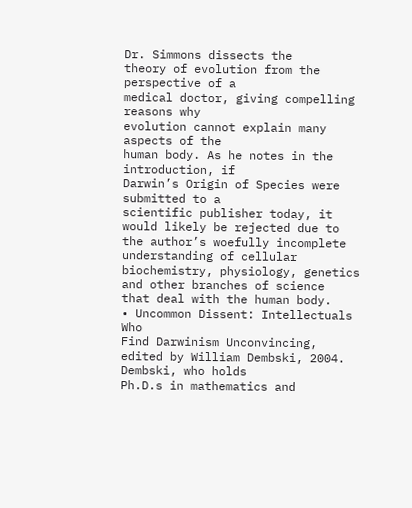Dr. Simmons dissects the
theory of evolution from the perspective of a
medical doctor, giving compelling reasons why
evolution cannot explain many aspects of the
human body. As he notes in the introduction, if
Darwin’s Origin of Species were submitted to a
scientific publisher today, it would likely be rejected due to the author’s woefully incomplete
understanding of cellular biochemistry, physiology, genetics and other branches of science
that deal with the human body.
• Uncommon Dissent: Intellectuals Who
Find Darwinism Unconvincing, edited by William Dembski, 2004. Dembski, who holds
Ph.D.s in mathematics and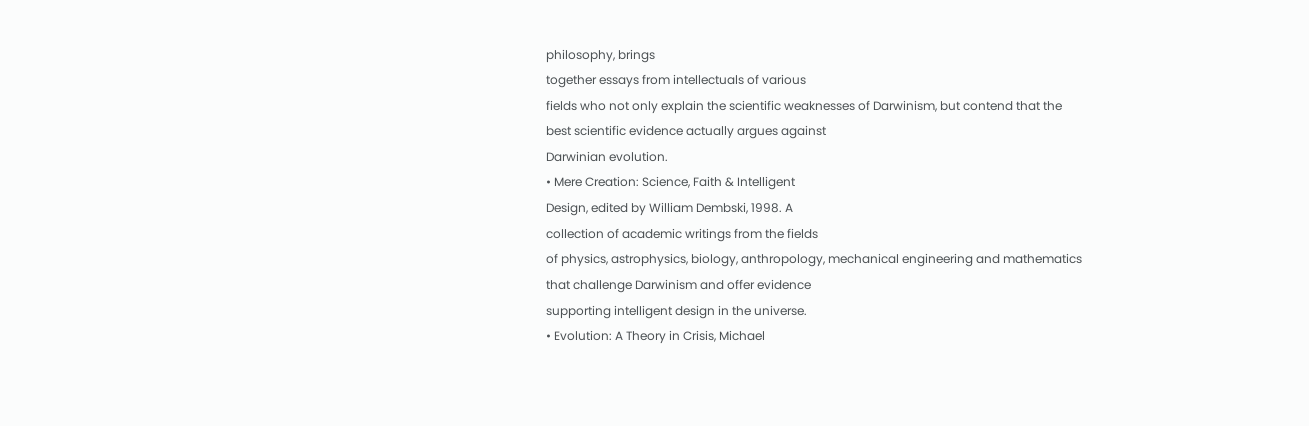philosophy, brings
together essays from intellectuals of various
fields who not only explain the scientific weaknesses of Darwinism, but contend that the
best scientific evidence actually argues against
Darwinian evolution.
• Mere Creation: Science, Faith & Intelligent
Design, edited by William Dembski, 1998. A
collection of academic writings from the fields
of physics, astrophysics, biology, anthropology, mechanical engineering and mathematics
that challenge Darwinism and offer evidence
supporting intelligent design in the universe.
• Evolution: A Theory in Crisis, Michael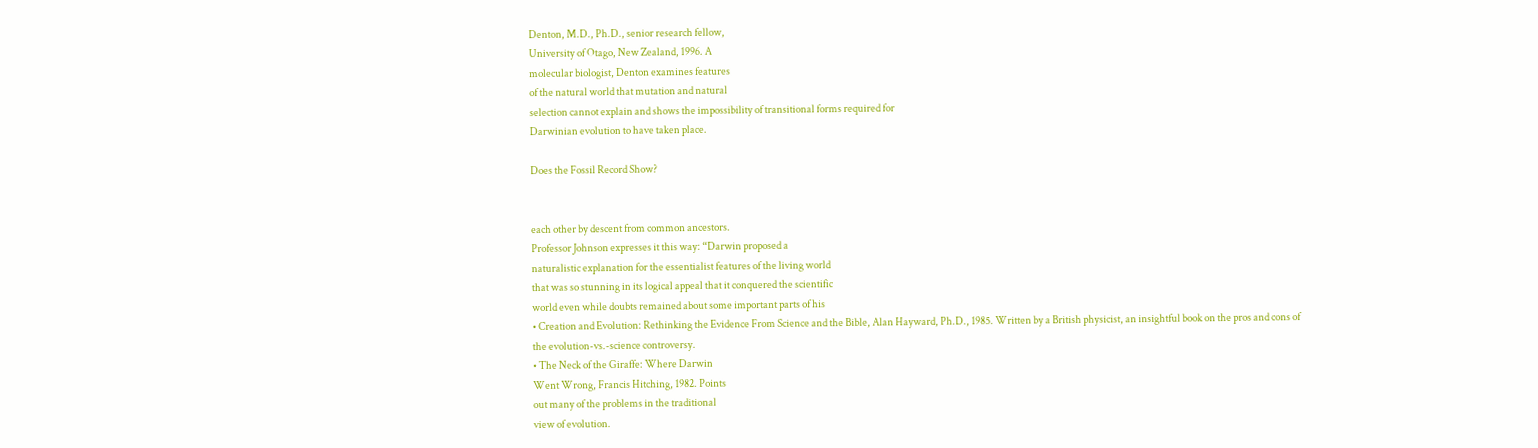Denton, M.D., Ph.D., senior research fellow,
University of Otago, New Zealand, 1996. A
molecular biologist, Denton examines features
of the natural world that mutation and natural
selection cannot explain and shows the impossibility of transitional forms required for
Darwinian evolution to have taken place.

Does the Fossil Record Show?


each other by descent from common ancestors.
Professor Johnson expresses it this way: “Darwin proposed a
naturalistic explanation for the essentialist features of the living world
that was so stunning in its logical appeal that it conquered the scientific
world even while doubts remained about some important parts of his
• Creation and Evolution: Rethinking the Evidence From Science and the Bible, Alan Hayward, Ph.D., 1985. Written by a British physicist, an insightful book on the pros and cons of
the evolution-vs.-science controversy.
• The Neck of the Giraffe: Where Darwin
Went Wrong, Francis Hitching, 1982. Points
out many of the problems in the traditional
view of evolution.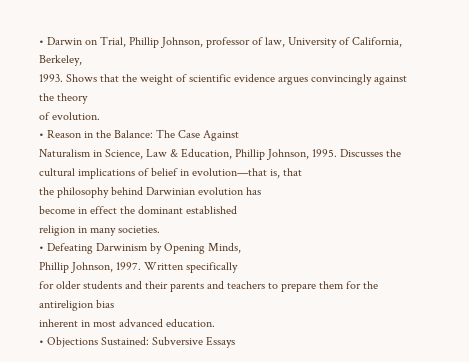• Darwin on Trial, Phillip Johnson, professor of law, University of California, Berkeley,
1993. Shows that the weight of scientific evidence argues convincingly against the theory
of evolution.
• Reason in the Balance: The Case Against
Naturalism in Science, Law & Education, Phillip Johnson, 1995. Discusses the cultural implications of belief in evolution—that is, that
the philosophy behind Darwinian evolution has
become in effect the dominant established
religion in many societies.
• Defeating Darwinism by Opening Minds,
Phillip Johnson, 1997. Written specifically
for older students and their parents and teachers to prepare them for the antireligion bias
inherent in most advanced education.
• Objections Sustained: Subversive Essays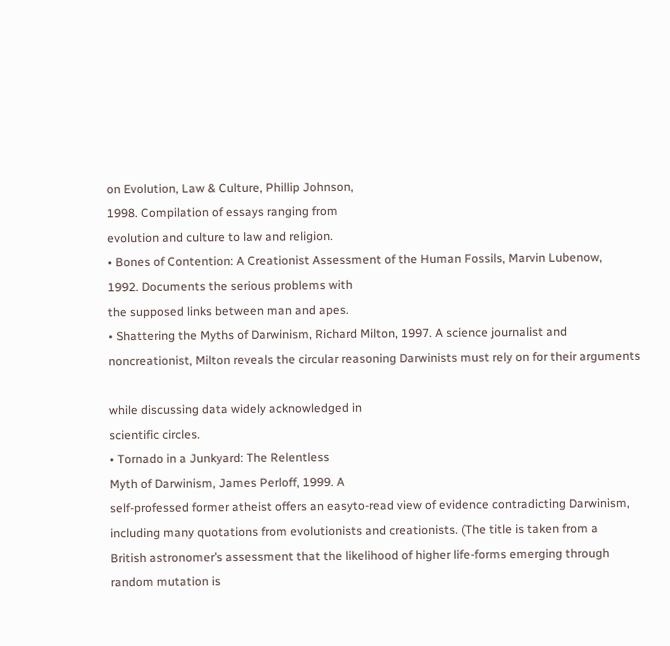on Evolution, Law & Culture, Phillip Johnson,
1998. Compilation of essays ranging from
evolution and culture to law and religion.
• Bones of Contention: A Creationist Assessment of the Human Fossils, Marvin Lubenow,
1992. Documents the serious problems with
the supposed links between man and apes.
• Shattering the Myths of Darwinism, Richard Milton, 1997. A science journalist and noncreationist, Milton reveals the circular reasoning Darwinists must rely on for their arguments

while discussing data widely acknowledged in
scientific circles.
• Tornado in a Junkyard: The Relentless
Myth of Darwinism, James Perloff, 1999. A
self-professed former atheist offers an easyto-read view of evidence contradicting Darwinism, including many quotations from evolutionists and creationists. (The title is taken from a
British astronomer’s assessment that the likelihood of higher life-forms emerging through
random mutation is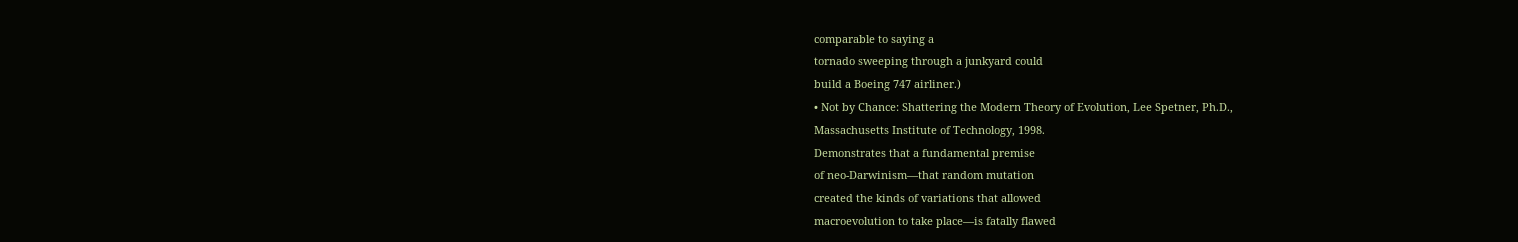comparable to saying a
tornado sweeping through a junkyard could
build a Boeing 747 airliner.)
• Not by Chance: Shattering the Modern Theory of Evolution, Lee Spetner, Ph.D.,
Massachusetts Institute of Technology, 1998.
Demonstrates that a fundamental premise
of neo-Darwinism—that random mutation
created the kinds of variations that allowed
macroevolution to take place—is fatally flawed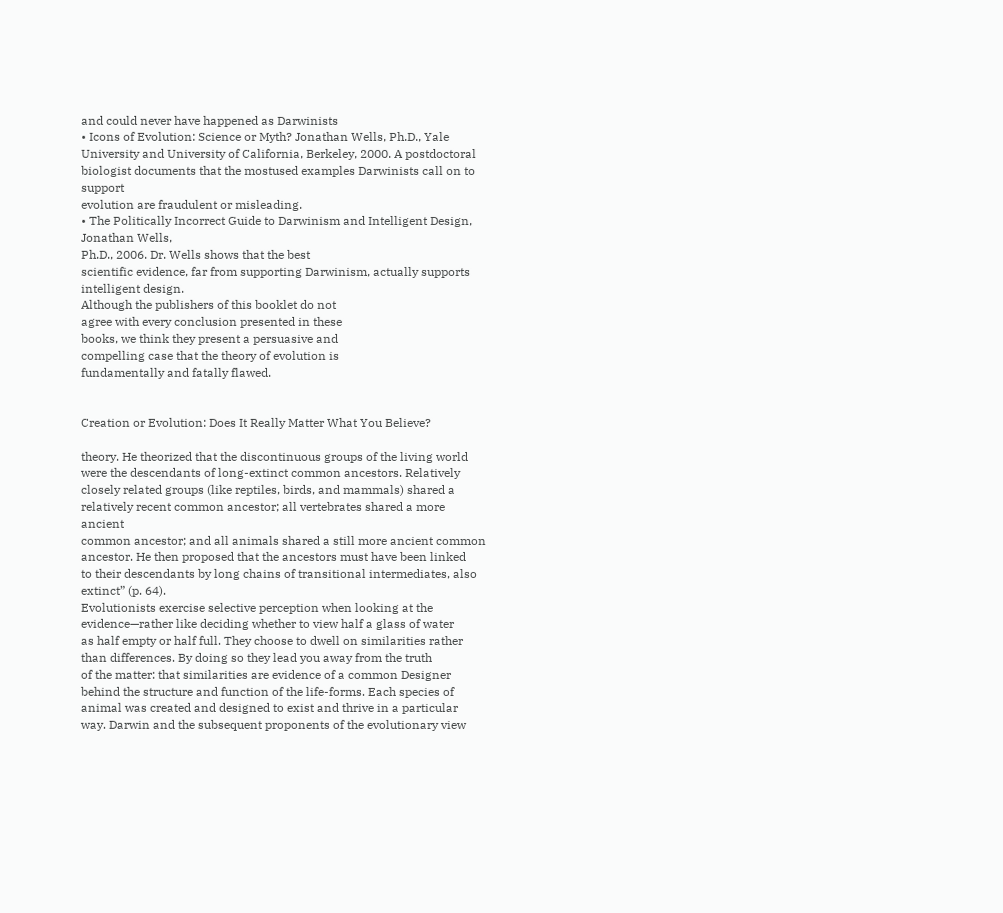and could never have happened as Darwinists
• Icons of Evolution: Science or Myth? Jonathan Wells, Ph.D., Yale University and University of California, Berkeley, 2000. A postdoctoral biologist documents that the mostused examples Darwinists call on to support
evolution are fraudulent or misleading.
• The Politically Incorrect Guide to Darwinism and Intelligent Design, Jonathan Wells,
Ph.D., 2006. Dr. Wells shows that the best
scientific evidence, far from supporting Darwinism, actually supports intelligent design.
Although the publishers of this booklet do not
agree with every conclusion presented in these
books, we think they present a persuasive and
compelling case that the theory of evolution is
fundamentally and fatally flawed.


Creation or Evolution: Does It Really Matter What You Believe?

theory. He theorized that the discontinuous groups of the living world
were the descendants of long-extinct common ancestors. Relatively
closely related groups (like reptiles, birds, and mammals) shared a relatively recent common ancestor; all vertebrates shared a more ancient
common ancestor; and all animals shared a still more ancient common
ancestor. He then proposed that the ancestors must have been linked
to their descendants by long chains of transitional intermediates, also
extinct” (p. 64).
Evolutionists exercise selective perception when looking at the
evidence—rather like deciding whether to view half a glass of water
as half empty or half full. They choose to dwell on similarities rather
than differences. By doing so they lead you away from the truth
of the matter: that similarities are evidence of a common Designer
behind the structure and function of the life-forms. Each species of
animal was created and designed to exist and thrive in a particular
way. Darwin and the subsequent proponents of the evolutionary view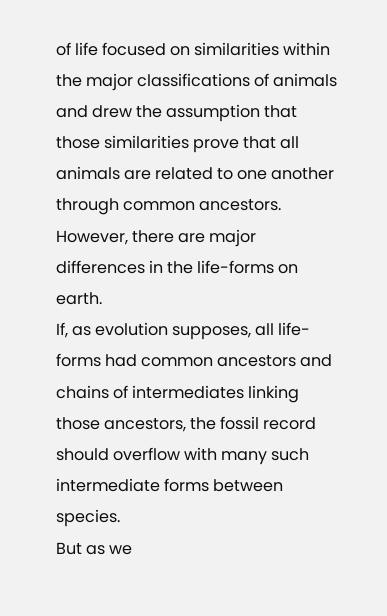of life focused on similarities within the major classifications of animals and drew the assumption that those similarities prove that all
animals are related to one another through common ancestors.
However, there are major differences in the life-forms on earth.
If, as evolution supposes, all life-forms had common ancestors and
chains of intermediates linking those ancestors, the fossil record
should overflow with many such intermediate forms between species.
But as we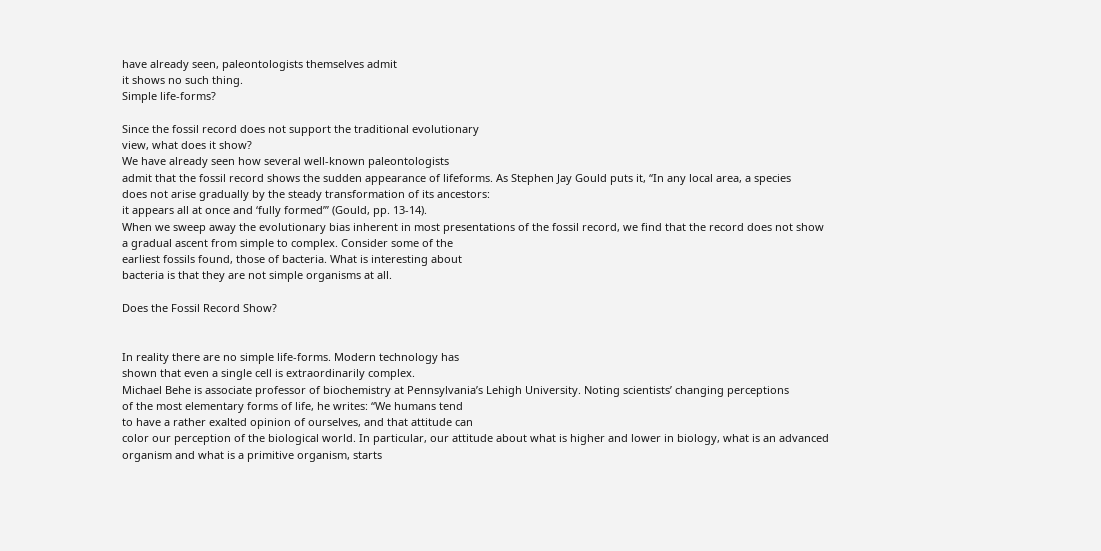have already seen, paleontologists themselves admit
it shows no such thing.
Simple life-forms?

Since the fossil record does not support the traditional evolutionary
view, what does it show?
We have already seen how several well-known paleontologists
admit that the fossil record shows the sudden appearance of lifeforms. As Stephen Jay Gould puts it, “In any local area, a species
does not arise gradually by the steady transformation of its ancestors:
it appears all at once and ‘fully formed’” (Gould, pp. 13-14).
When we sweep away the evolutionary bias inherent in most presentations of the fossil record, we find that the record does not show
a gradual ascent from simple to complex. Consider some of the
earliest fossils found, those of bacteria. What is interesting about
bacteria is that they are not simple organisms at all.

Does the Fossil Record Show?


In reality there are no simple life-forms. Modern technology has
shown that even a single cell is extraordinarily complex.
Michael Behe is associate professor of biochemistry at Pennsylvania’s Lehigh University. Noting scientists’ changing perceptions
of the most elementary forms of life, he writes: “We humans tend
to have a rather exalted opinion of ourselves, and that attitude can
color our perception of the biological world. In particular, our attitude about what is higher and lower in biology, what is an advanced
organism and what is a primitive organism, starts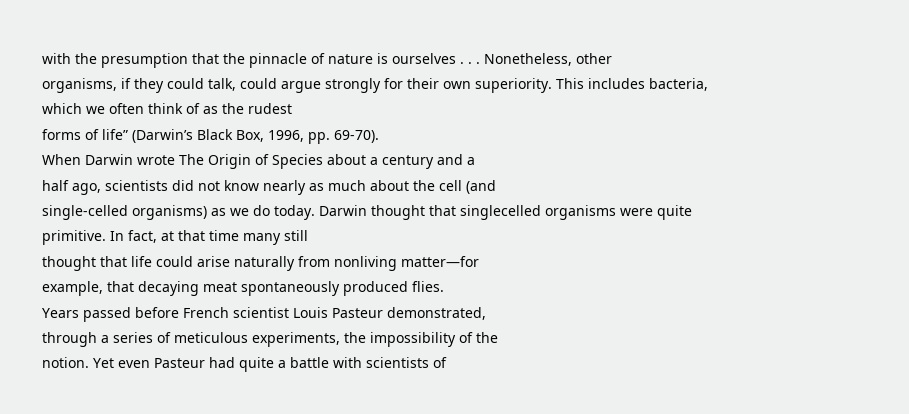with the presumption that the pinnacle of nature is ourselves . . . Nonetheless, other
organisms, if they could talk, could argue strongly for their own superiority. This includes bacteria, which we often think of as the rudest
forms of life” (Darwin’s Black Box, 1996, pp. 69-70).
When Darwin wrote The Origin of Species about a century and a
half ago, scientists did not know nearly as much about the cell (and
single-celled organisms) as we do today. Darwin thought that singlecelled organisms were quite primitive. In fact, at that time many still
thought that life could arise naturally from nonliving matter—for
example, that decaying meat spontaneously produced flies.
Years passed before French scientist Louis Pasteur demonstrated,
through a series of meticulous experiments, the impossibility of the
notion. Yet even Pasteur had quite a battle with scientists of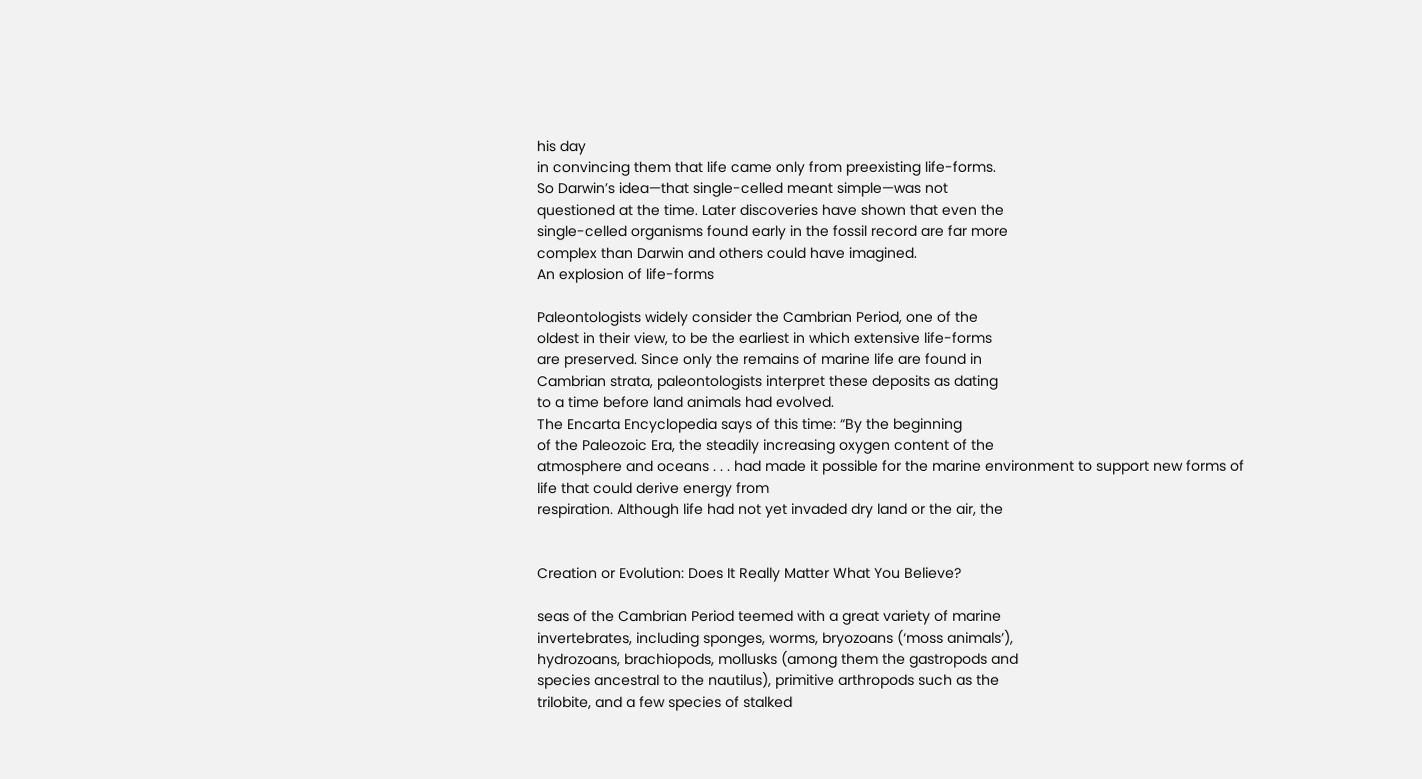his day
in convincing them that life came only from preexisting life-forms.
So Darwin’s idea—that single-celled meant simple—was not
questioned at the time. Later discoveries have shown that even the
single-celled organisms found early in the fossil record are far more
complex than Darwin and others could have imagined.
An explosion of life-forms

Paleontologists widely consider the Cambrian Period, one of the
oldest in their view, to be the earliest in which extensive life-forms
are preserved. Since only the remains of marine life are found in
Cambrian strata, paleontologists interpret these deposits as dating
to a time before land animals had evolved.
The Encarta Encyclopedia says of this time: “By the beginning
of the Paleozoic Era, the steadily increasing oxygen content of the
atmosphere and oceans . . . had made it possible for the marine environment to support new forms of life that could derive energy from
respiration. Although life had not yet invaded dry land or the air, the


Creation or Evolution: Does It Really Matter What You Believe?

seas of the Cambrian Period teemed with a great variety of marine
invertebrates, including sponges, worms, bryozoans (‘moss animals’),
hydrozoans, brachiopods, mollusks (among them the gastropods and
species ancestral to the nautilus), primitive arthropods such as the
trilobite, and a few species of stalked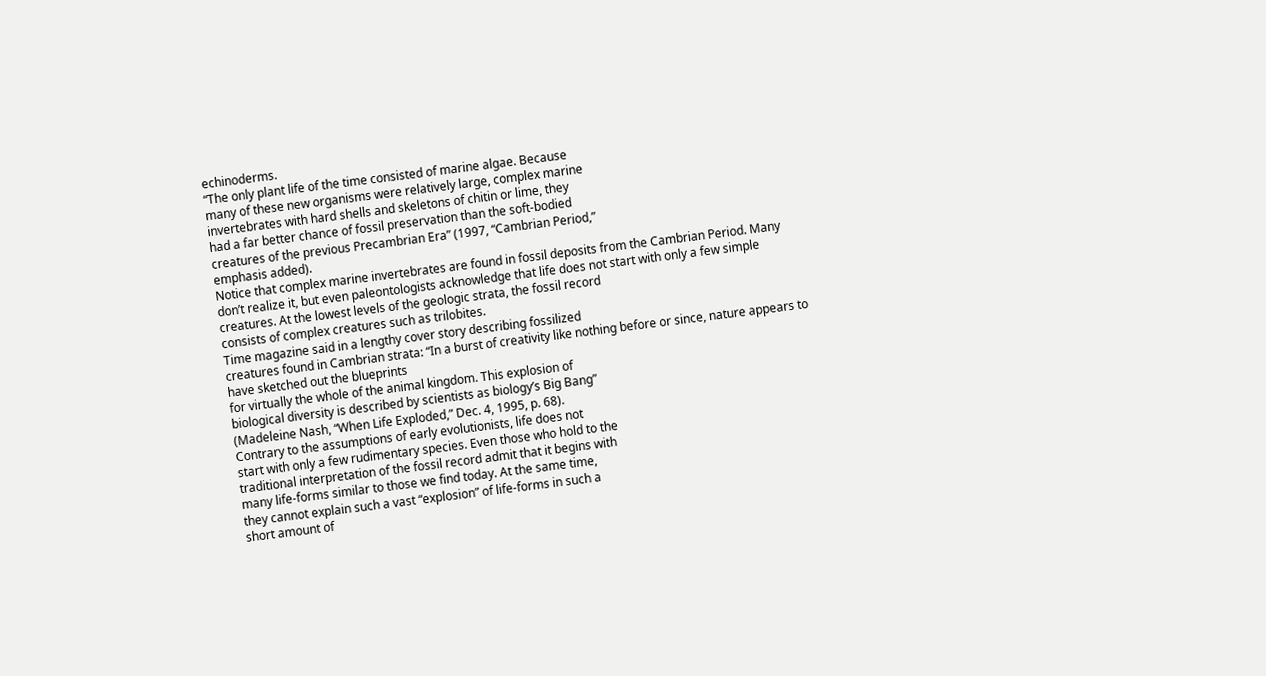echinoderms.
“The only plant life of the time consisted of marine algae. Because
many of these new organisms were relatively large, complex marine
invertebrates with hard shells and skeletons of chitin or lime, they
had a far better chance of fossil preservation than the soft-bodied
creatures of the previous Precambrian Era” (1997, “Cambrian Period,”
emphasis added).
Notice that complex marine invertebrates are found in fossil deposits from the Cambrian Period. Many don’t realize it, but even paleontologists acknowledge that life does not start with only a few simple
creatures. At the lowest levels of the geologic strata, the fossil record
consists of complex creatures such as trilobites.
Time magazine said in a lengthy cover story describing fossilized
creatures found in Cambrian strata: “In a burst of creativity like nothing before or since, nature appears to have sketched out the blueprints
for virtually the whole of the animal kingdom. This explosion of
biological diversity is described by scientists as biology’s Big Bang”
(Madeleine Nash, “When Life Exploded,” Dec. 4, 1995, p. 68).
Contrary to the assumptions of early evolutionists, life does not
start with only a few rudimentary species. Even those who hold to the
traditional interpretation of the fossil record admit that it begins with
many life-forms similar to those we find today. At the same time,
they cannot explain such a vast “explosion” of life-forms in such a
short amount of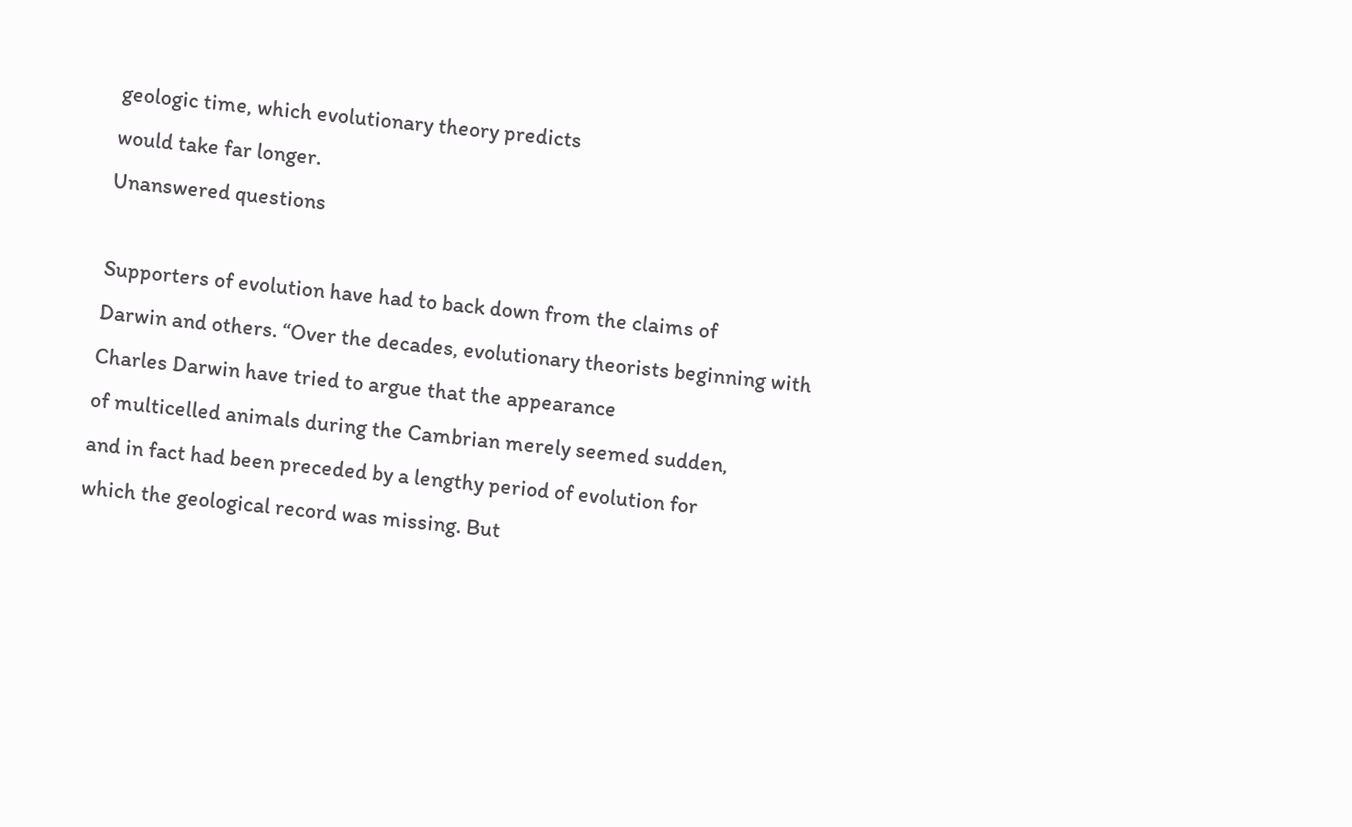geologic time, which evolutionary theory predicts
would take far longer.
Unanswered questions

Supporters of evolution have had to back down from the claims of
Darwin and others. “Over the decades, evolutionary theorists beginning with Charles Darwin have tried to argue that the appearance
of multicelled animals during the Cambrian merely seemed sudden,
and in fact had been preceded by a lengthy period of evolution for
which the geological record was missing. But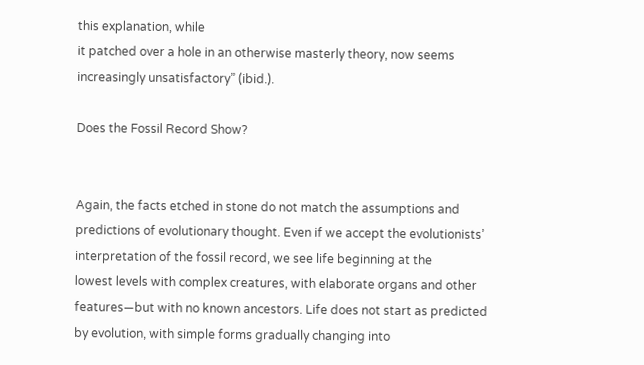this explanation, while
it patched over a hole in an otherwise masterly theory, now seems
increasingly unsatisfactory” (ibid.).

Does the Fossil Record Show?


Again, the facts etched in stone do not match the assumptions and
predictions of evolutionary thought. Even if we accept the evolutionists’ interpretation of the fossil record, we see life beginning at the
lowest levels with complex creatures, with elaborate organs and other
features—but with no known ancestors. Life does not start as predicted by evolution, with simple forms gradually changing into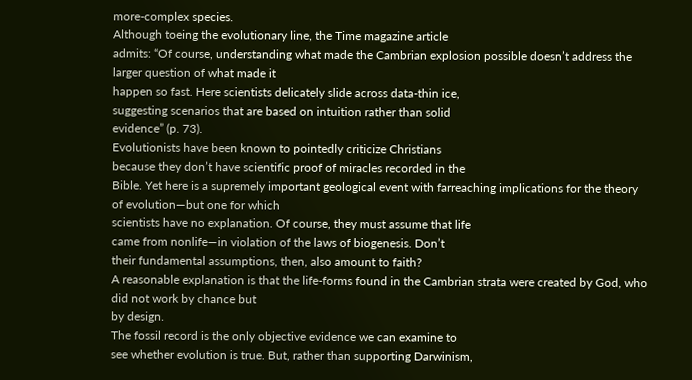more-complex species.
Although toeing the evolutionary line, the Time magazine article
admits: “Of course, understanding what made the Cambrian explosion possible doesn’t address the larger question of what made it
happen so fast. Here scientists delicately slide across data-thin ice,
suggesting scenarios that are based on intuition rather than solid
evidence” (p. 73).
Evolutionists have been known to pointedly criticize Christians
because they don’t have scientific proof of miracles recorded in the
Bible. Yet here is a supremely important geological event with farreaching implications for the theory of evolution—but one for which
scientists have no explanation. Of course, they must assume that life
came from nonlife—in violation of the laws of biogenesis. Don’t
their fundamental assumptions, then, also amount to faith?
A reasonable explanation is that the life-forms found in the Cambrian strata were created by God, who did not work by chance but
by design.
The fossil record is the only objective evidence we can examine to
see whether evolution is true. But, rather than supporting Darwinism,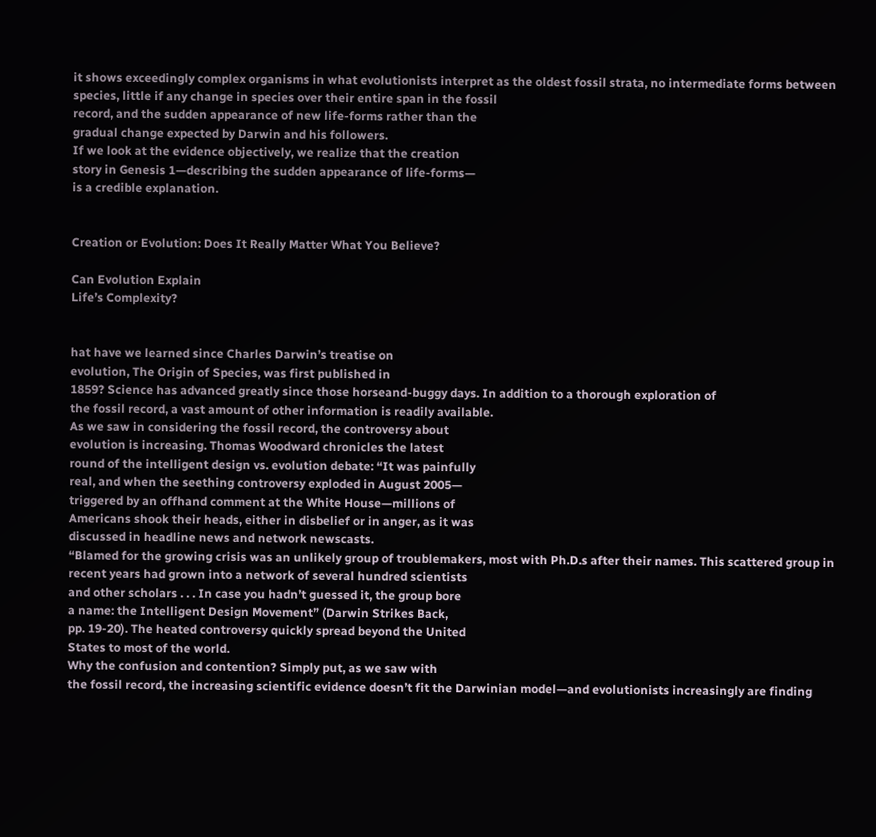it shows exceedingly complex organisms in what evolutionists interpret as the oldest fossil strata, no intermediate forms between species, little if any change in species over their entire span in the fossil
record, and the sudden appearance of new life-forms rather than the
gradual change expected by Darwin and his followers.
If we look at the evidence objectively, we realize that the creation
story in Genesis 1—describing the sudden appearance of life-forms—
is a credible explanation.


Creation or Evolution: Does It Really Matter What You Believe?

Can Evolution Explain
Life’s Complexity?


hat have we learned since Charles Darwin’s treatise on
evolution, The Origin of Species, was first published in
1859? Science has advanced greatly since those horseand-buggy days. In addition to a thorough exploration of
the fossil record, a vast amount of other information is readily available.
As we saw in considering the fossil record, the controversy about
evolution is increasing. Thomas Woodward chronicles the latest
round of the intelligent design vs. evolution debate: “It was painfully
real, and when the seething controversy exploded in August 2005—
triggered by an offhand comment at the White House—millions of
Americans shook their heads, either in disbelief or in anger, as it was
discussed in headline news and network newscasts.
“Blamed for the growing crisis was an unlikely group of troublemakers, most with Ph.D.s after their names. This scattered group in
recent years had grown into a network of several hundred scientists
and other scholars . . . In case you hadn’t guessed it, the group bore
a name: the Intelligent Design Movement” (Darwin Strikes Back,
pp. 19-20). The heated controversy quickly spread beyond the United
States to most of the world.
Why the confusion and contention? Simply put, as we saw with
the fossil record, the increasing scientific evidence doesn’t fit the Darwinian model—and evolutionists increasingly are finding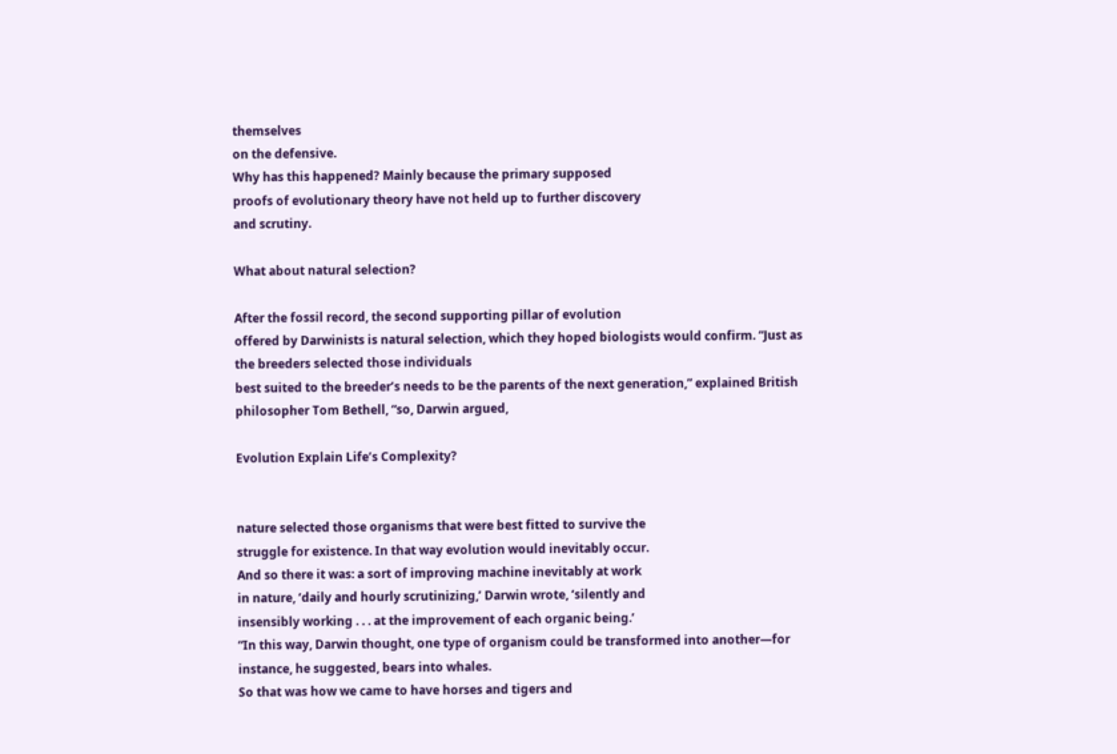themselves
on the defensive.
Why has this happened? Mainly because the primary supposed
proofs of evolutionary theory have not held up to further discovery
and scrutiny.

What about natural selection?

After the fossil record, the second supporting pillar of evolution
offered by Darwinists is natural selection, which they hoped biologists would confirm. “Just as the breeders selected those individuals
best suited to the breeder’s needs to be the parents of the next generation,” explained British philosopher Tom Bethell, “so, Darwin argued,

Evolution Explain Life’s Complexity?


nature selected those organisms that were best fitted to survive the
struggle for existence. In that way evolution would inevitably occur.
And so there it was: a sort of improving machine inevitably at work
in nature, ‘daily and hourly scrutinizing,’ Darwin wrote, ‘silently and
insensibly working . . . at the improvement of each organic being.’
“In this way, Darwin thought, one type of organism could be transformed into another—for instance, he suggested, bears into whales.
So that was how we came to have horses and tigers and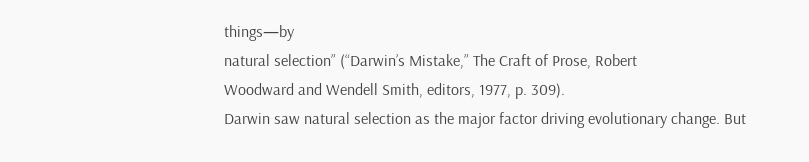things—by
natural selection” (“Darwin’s Mistake,” The Craft of Prose, Robert
Woodward and Wendell Smith, editors, 1977, p. 309).
Darwin saw natural selection as the major factor driving evolutionary change. But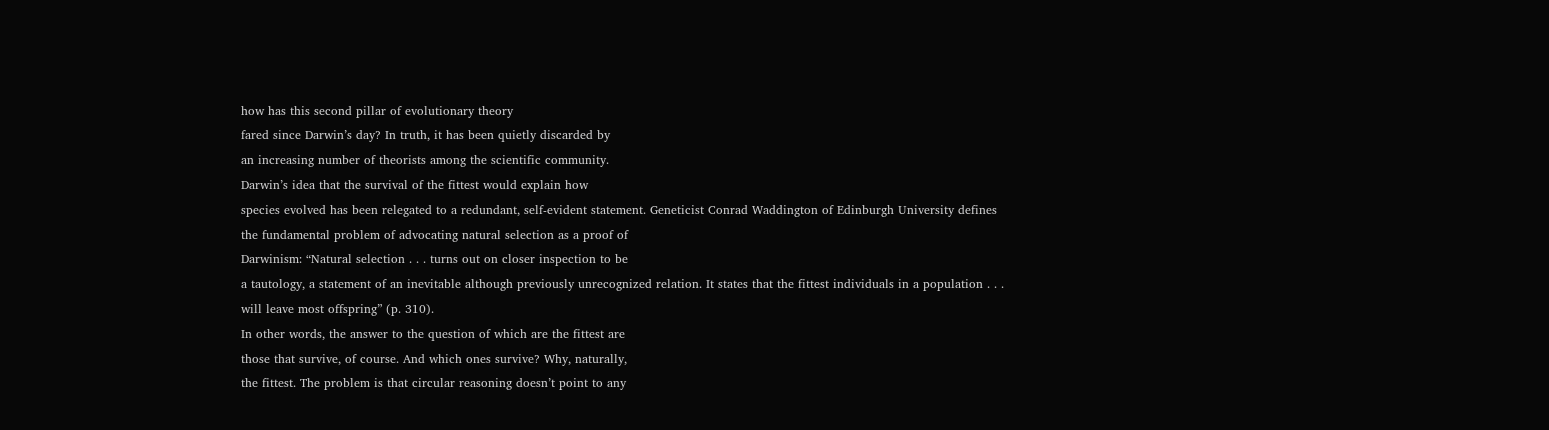how has this second pillar of evolutionary theory
fared since Darwin’s day? In truth, it has been quietly discarded by
an increasing number of theorists among the scientific community.
Darwin’s idea that the survival of the fittest would explain how
species evolved has been relegated to a redundant, self-evident statement. Geneticist Conrad Waddington of Edinburgh University defines
the fundamental problem of advocating natural selection as a proof of
Darwinism: “Natural selection . . . turns out on closer inspection to be
a tautology, a statement of an inevitable although previously unrecognized relation. It states that the fittest individuals in a population . . .
will leave most offspring” (p. 310).
In other words, the answer to the question of which are the fittest are
those that survive, of course. And which ones survive? Why, naturally,
the fittest. The problem is that circular reasoning doesn’t point to any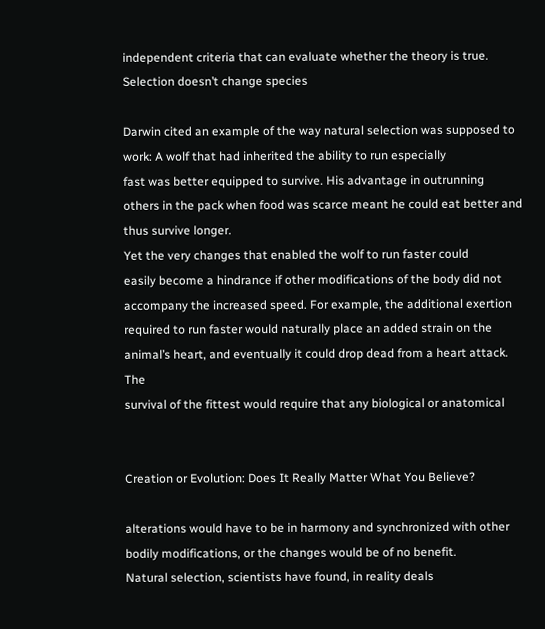independent criteria that can evaluate whether the theory is true.
Selection doesn’t change species

Darwin cited an example of the way natural selection was supposed to work: A wolf that had inherited the ability to run especially
fast was better equipped to survive. His advantage in outrunning others in the pack when food was scarce meant he could eat better and
thus survive longer.
Yet the very changes that enabled the wolf to run faster could
easily become a hindrance if other modifications of the body did not
accompany the increased speed. For example, the additional exertion
required to run faster would naturally place an added strain on the animal’s heart, and eventually it could drop dead from a heart attack. The
survival of the fittest would require that any biological or anatomical


Creation or Evolution: Does It Really Matter What You Believe?

alterations would have to be in harmony and synchronized with other
bodily modifications, or the changes would be of no benefit.
Natural selection, scientists have found, in reality deals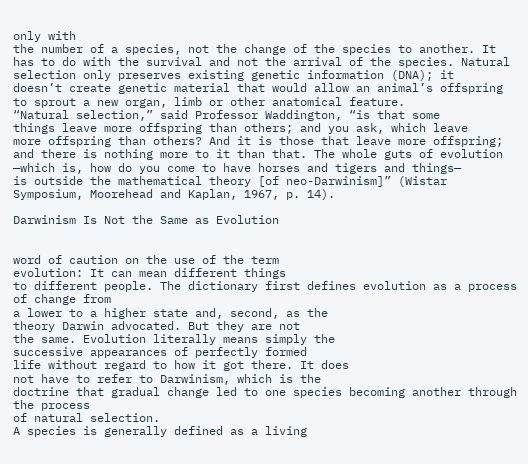only with
the number of a species, not the change of the species to another. It
has to do with the survival and not the arrival of the species. Natural selection only preserves existing genetic information (DNA); it
doesn’t create genetic material that would allow an animal’s offspring
to sprout a new organ, limb or other anatomical feature.
“Natural selection,” said Professor Waddington, “is that some
things leave more offspring than others; and you ask, which leave
more offspring than others? And it is those that leave more offspring;
and there is nothing more to it than that. The whole guts of evolution
—which is, how do you come to have horses and tigers and things—
is outside the mathematical theory [of neo-Darwinism]” (Wistar
Symposium, Moorehead and Kaplan, 1967, p. 14).

Darwinism Is Not the Same as Evolution


word of caution on the use of the term
evolution: It can mean different things
to different people. The dictionary first defines evolution as a process of change from
a lower to a higher state and, second, as the
theory Darwin advocated. But they are not
the same. Evolution literally means simply the
successive appearances of perfectly formed
life without regard to how it got there. It does
not have to refer to Darwinism, which is the
doctrine that gradual change led to one species becoming another through the process
of natural selection.
A species is generally defined as a living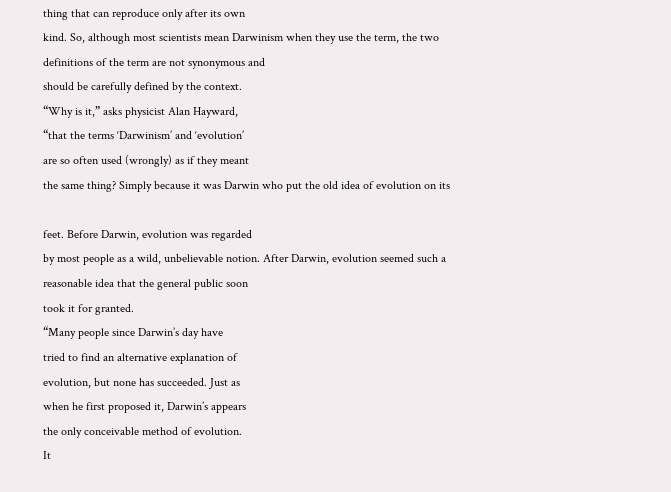thing that can reproduce only after its own
kind. So, although most scientists mean Darwinism when they use the term, the two definitions of the term are not synonymous and
should be carefully defined by the context.
“Why is it,” asks physicist Alan Hayward,
“that the terms ‘Darwinism’ and ‘evolution’
are so often used (wrongly) as if they meant
the same thing? Simply because it was Darwin who put the old idea of evolution on its

feet. Before Darwin, evolution was regarded
by most people as a wild, unbelievable notion. After Darwin, evolution seemed such a
reasonable idea that the general public soon
took it for granted.
“Many people since Darwin’s day have
tried to find an alternative explanation of
evolution, but none has succeeded. Just as
when he first proposed it, Darwin’s appears
the only conceivable method of evolution.
It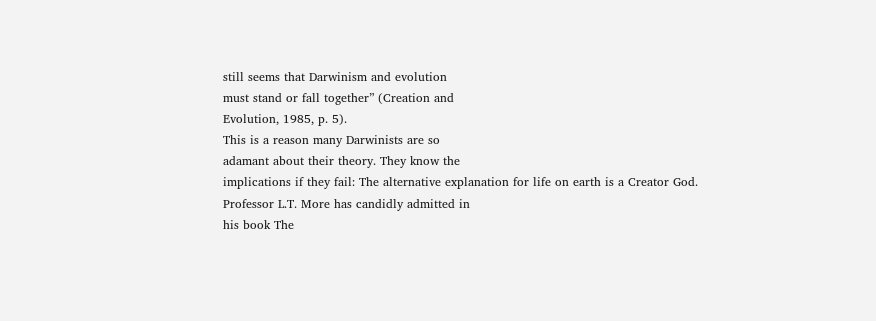still seems that Darwinism and evolution
must stand or fall together” (Creation and
Evolution, 1985, p. 5).
This is a reason many Darwinists are so
adamant about their theory. They know the
implications if they fail: The alternative explanation for life on earth is a Creator God.
Professor L.T. More has candidly admitted in
his book The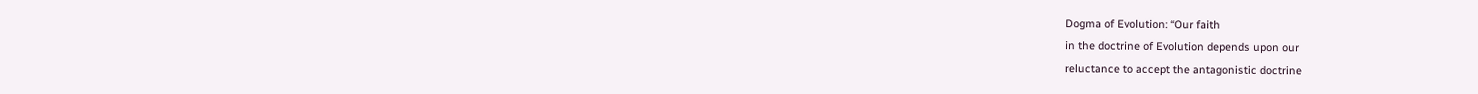Dogma of Evolution: “Our faith
in the doctrine of Evolution depends upon our
reluctance to accept the antagonistic doctrine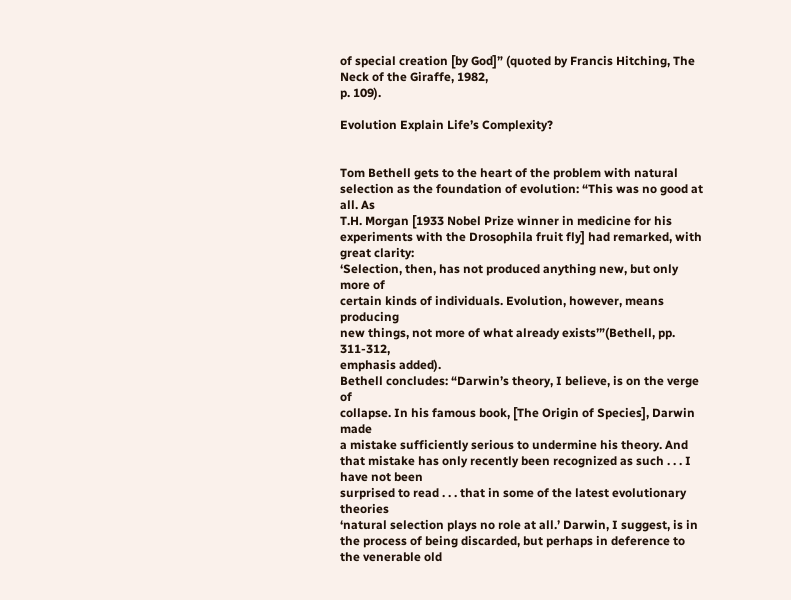of special creation [by God]” (quoted by Francis Hitching, The Neck of the Giraffe, 1982,
p. 109).

Evolution Explain Life’s Complexity?


Tom Bethell gets to the heart of the problem with natural selection as the foundation of evolution: “This was no good at all. As
T.H. Morgan [1933 Nobel Prize winner in medicine for his experiments with the Drosophila fruit fly] had remarked, with great clarity:
‘Selection, then, has not produced anything new, but only more of
certain kinds of individuals. Evolution, however, means producing
new things, not more of what already exists’”(Bethell, pp. 311-312,
emphasis added).
Bethell concludes: “Darwin’s theory, I believe, is on the verge of
collapse. In his famous book, [The Origin of Species], Darwin made
a mistake sufficiently serious to undermine his theory. And that mistake has only recently been recognized as such . . . I have not been
surprised to read . . . that in some of the latest evolutionary theories
‘natural selection plays no role at all.’ Darwin, I suggest, is in the process of being discarded, but perhaps in deference to the venerable old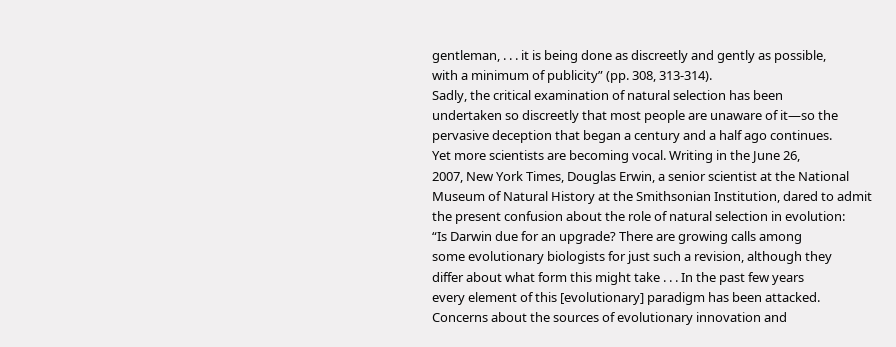gentleman, . . . it is being done as discreetly and gently as possible,
with a minimum of publicity” (pp. 308, 313-314).
Sadly, the critical examination of natural selection has been
undertaken so discreetly that most people are unaware of it—so the
pervasive deception that began a century and a half ago continues.
Yet more scientists are becoming vocal. Writing in the June 26,
2007, New York Times, Douglas Erwin, a senior scientist at the National
Museum of Natural History at the Smithsonian Institution, dared to admit
the present confusion about the role of natural selection in evolution:
“Is Darwin due for an upgrade? There are growing calls among
some evolutionary biologists for just such a revision, although they
differ about what form this might take . . . In the past few years
every element of this [evolutionary] paradigm has been attacked.
Concerns about the sources of evolutionary innovation and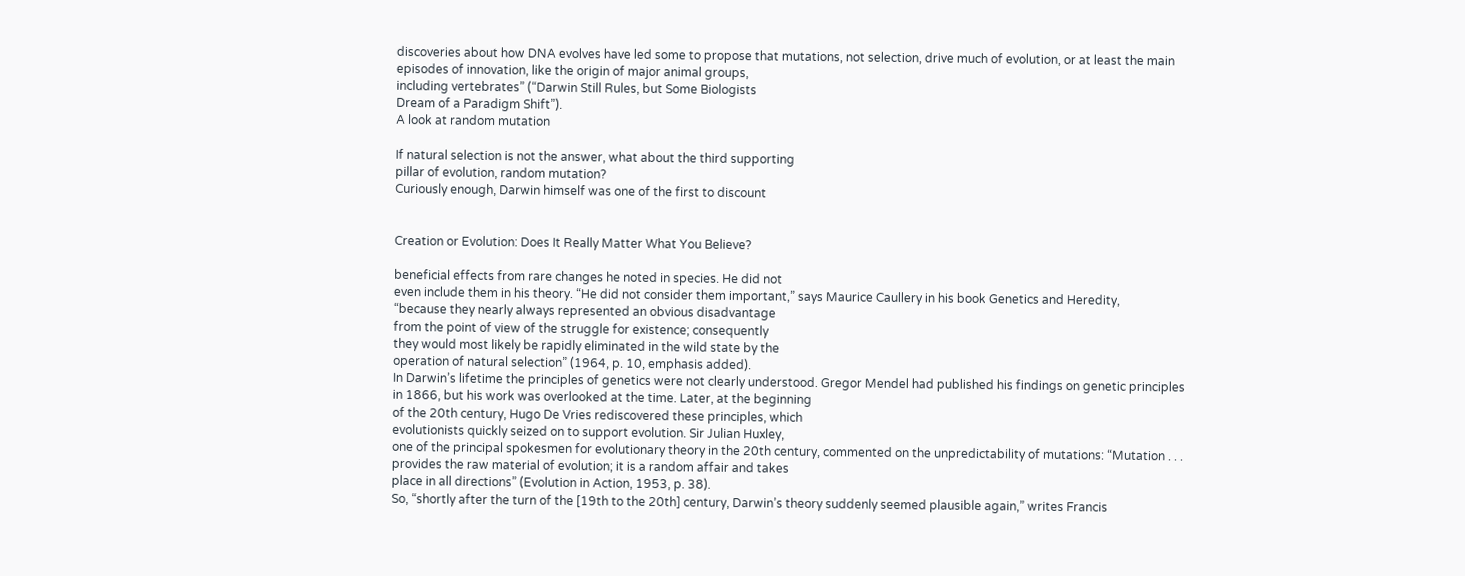discoveries about how DNA evolves have led some to propose that mutations, not selection, drive much of evolution, or at least the main
episodes of innovation, like the origin of major animal groups,
including vertebrates” (“Darwin Still Rules, but Some Biologists
Dream of a Paradigm Shift”).
A look at random mutation

If natural selection is not the answer, what about the third supporting
pillar of evolution, random mutation?
Curiously enough, Darwin himself was one of the first to discount


Creation or Evolution: Does It Really Matter What You Believe?

beneficial effects from rare changes he noted in species. He did not
even include them in his theory. “He did not consider them important,” says Maurice Caullery in his book Genetics and Heredity,
“because they nearly always represented an obvious disadvantage
from the point of view of the struggle for existence; consequently
they would most likely be rapidly eliminated in the wild state by the
operation of natural selection” (1964, p. 10, emphasis added).
In Darwin’s lifetime the principles of genetics were not clearly understood. Gregor Mendel had published his findings on genetic principles
in 1866, but his work was overlooked at the time. Later, at the beginning
of the 20th century, Hugo De Vries rediscovered these principles, which
evolutionists quickly seized on to support evolution. Sir Julian Huxley,
one of the principal spokesmen for evolutionary theory in the 20th century, commented on the unpredictability of mutations: “Mutation . . .
provides the raw material of evolution; it is a random affair and takes
place in all directions” (Evolution in Action, 1953, p. 38).
So, “shortly after the turn of the [19th to the 20th] century, Darwin’s theory suddenly seemed plausible again,” writes Francis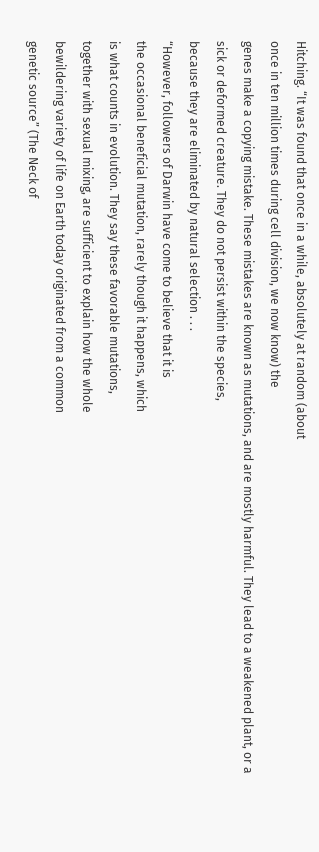Hitching. “It was found that once in a while, absolutely at random (about
once in ten million times during cell division, we now know) the
genes make a copying mistake. These mistakes are known as mutations, and are mostly harmful. They lead to a weakened plant, or a
sick or deformed creature. They do not persist within the species,
because they are eliminated by natural selection . . .
“However, followers of Darwin have come to believe that it is
the occasional beneficial mutation, rarely though it happens, which
is what counts in evolution. They say these favorable mutations,
together with sexual mixing, are sufficient to explain how the whole
bewildering variety of life on Earth today originated from a common
genetic source” (The Neck of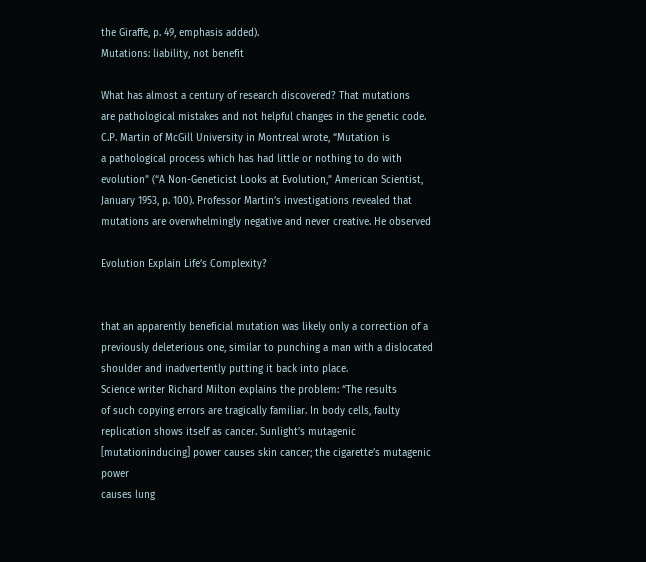the Giraffe, p. 49, emphasis added).
Mutations: liability, not benefit

What has almost a century of research discovered? That mutations
are pathological mistakes and not helpful changes in the genetic code.
C.P. Martin of McGill University in Montreal wrote, “Mutation is
a pathological process which has had little or nothing to do with evolution” (“A Non-Geneticist Looks at Evolution,” American Scientist,
January 1953, p. 100). Professor Martin’s investigations revealed that
mutations are overwhelmingly negative and never creative. He observed

Evolution Explain Life’s Complexity?


that an apparently beneficial mutation was likely only a correction of a
previously deleterious one, similar to punching a man with a dislocated
shoulder and inadvertently putting it back into place.
Science writer Richard Milton explains the problem: “The results
of such copying errors are tragically familiar. In body cells, faulty
replication shows itself as cancer. Sunlight’s mutagenic [mutationinducing] power causes skin cancer; the cigarette’s mutagenic power
causes lung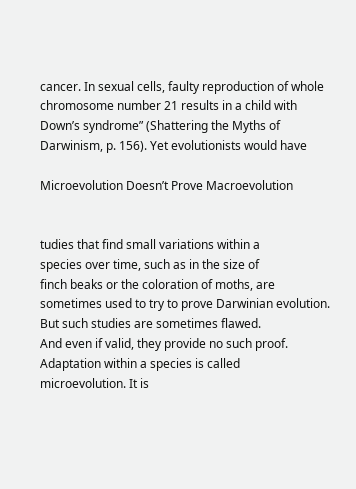cancer. In sexual cells, faulty reproduction of whole chromosome number 21 results in a child with Down’s syndrome” (Shattering the Myths of Darwinism, p. 156). Yet evolutionists would have

Microevolution Doesn’t Prove Macroevolution


tudies that find small variations within a
species over time, such as in the size of
finch beaks or the coloration of moths, are
sometimes used to try to prove Darwinian evolution. But such studies are sometimes flawed.
And even if valid, they provide no such proof.
Adaptation within a species is called
microevolution. It is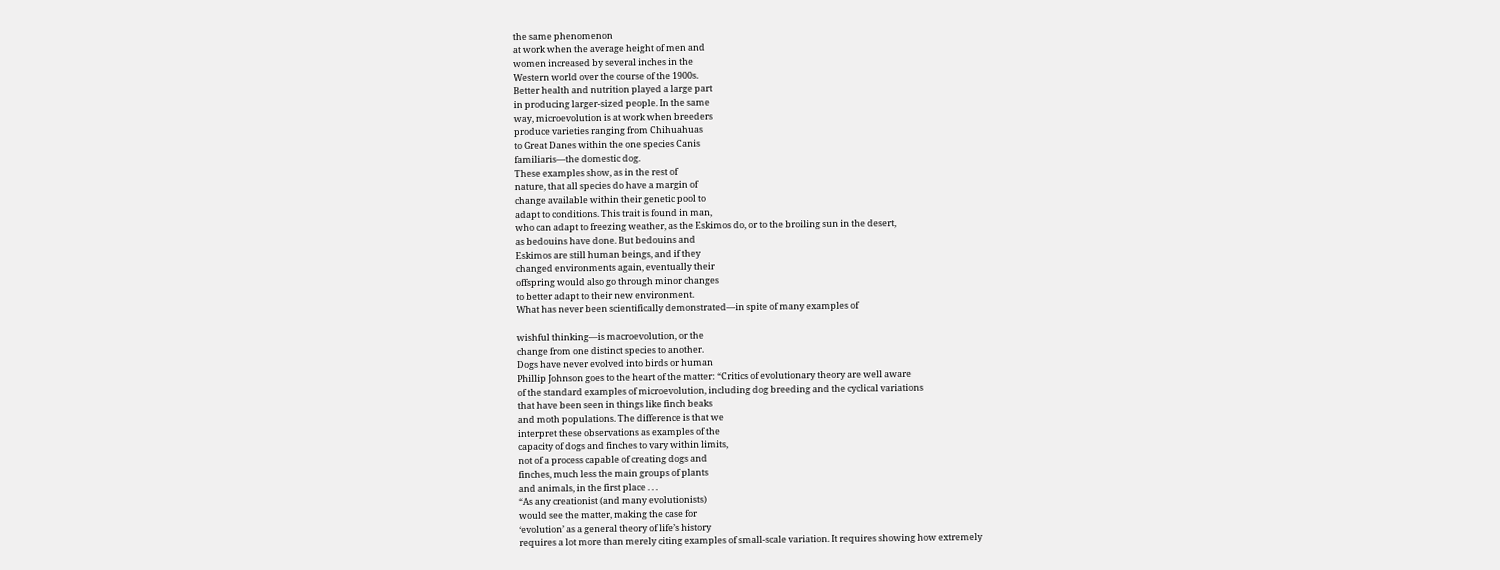the same phenomenon
at work when the average height of men and
women increased by several inches in the
Western world over the course of the 1900s.
Better health and nutrition played a large part
in producing larger-sized people. In the same
way, microevolution is at work when breeders
produce varieties ranging from Chihuahuas
to Great Danes within the one species Canis
familiaris—the domestic dog.
These examples show, as in the rest of
nature, that all species do have a margin of
change available within their genetic pool to
adapt to conditions. This trait is found in man,
who can adapt to freezing weather, as the Eskimos do, or to the broiling sun in the desert,
as bedouins have done. But bedouins and
Eskimos are still human beings, and if they
changed environments again, eventually their
offspring would also go through minor changes
to better adapt to their new environment.
What has never been scientifically demonstrated—in spite of many examples of

wishful thinking—is macroevolution, or the
change from one distinct species to another.
Dogs have never evolved into birds or human
Phillip Johnson goes to the heart of the matter: “Critics of evolutionary theory are well aware
of the standard examples of microevolution, including dog breeding and the cyclical variations
that have been seen in things like finch beaks
and moth populations. The difference is that we
interpret these observations as examples of the
capacity of dogs and finches to vary within limits,
not of a process capable of creating dogs and
finches, much less the main groups of plants
and animals, in the first place . . .
“As any creationist (and many evolutionists)
would see the matter, making the case for
‘evolution’ as a general theory of life’s history
requires a lot more than merely citing examples of small-scale variation. It requires showing how extremely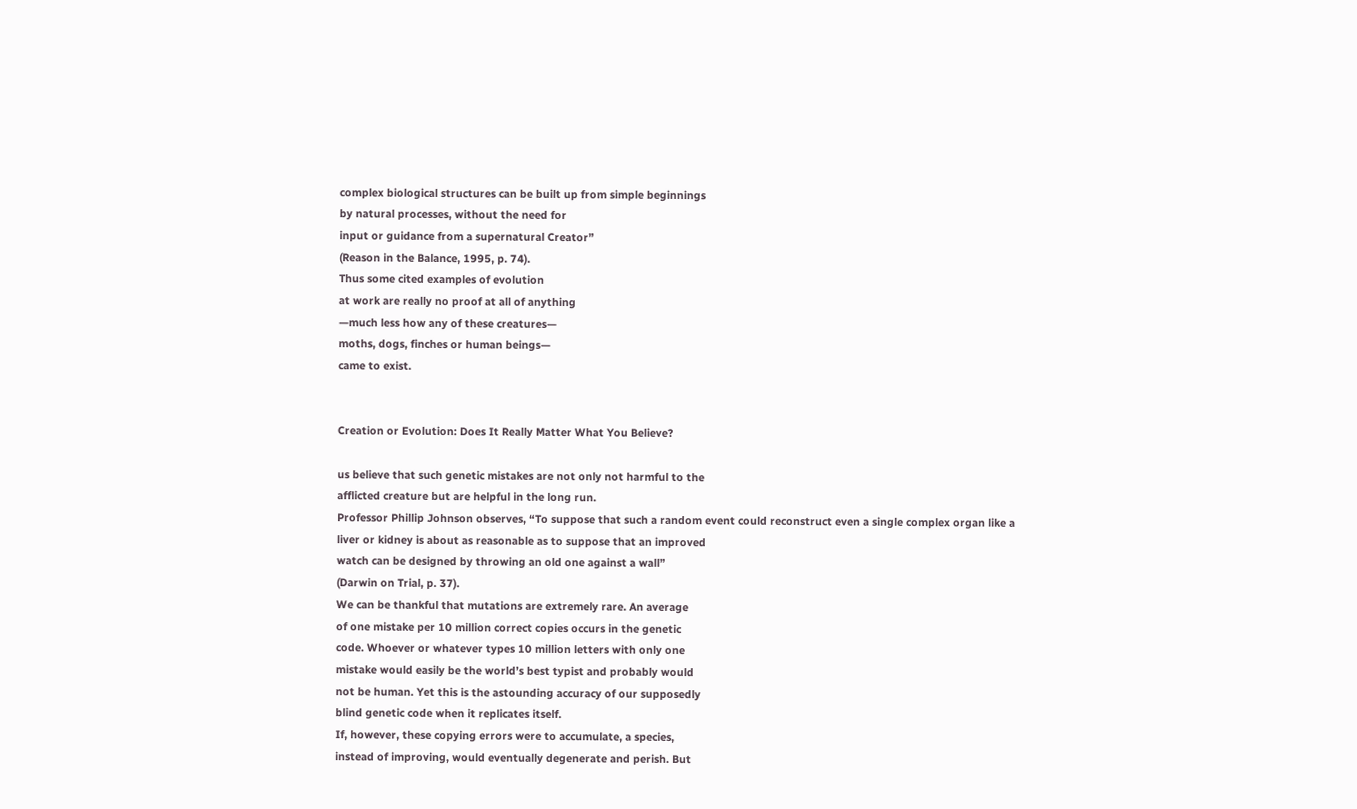complex biological structures can be built up from simple beginnings
by natural processes, without the need for
input or guidance from a supernatural Creator”
(Reason in the Balance, 1995, p. 74).
Thus some cited examples of evolution
at work are really no proof at all of anything
—much less how any of these creatures—
moths, dogs, finches or human beings—
came to exist.


Creation or Evolution: Does It Really Matter What You Believe?

us believe that such genetic mistakes are not only not harmful to the
afflicted creature but are helpful in the long run.
Professor Phillip Johnson observes, “To suppose that such a random event could reconstruct even a single complex organ like a
liver or kidney is about as reasonable as to suppose that an improved
watch can be designed by throwing an old one against a wall”
(Darwin on Trial, p. 37).
We can be thankful that mutations are extremely rare. An average
of one mistake per 10 million correct copies occurs in the genetic
code. Whoever or whatever types 10 million letters with only one
mistake would easily be the world’s best typist and probably would
not be human. Yet this is the astounding accuracy of our supposedly
blind genetic code when it replicates itself.
If, however, these copying errors were to accumulate, a species,
instead of improving, would eventually degenerate and perish. But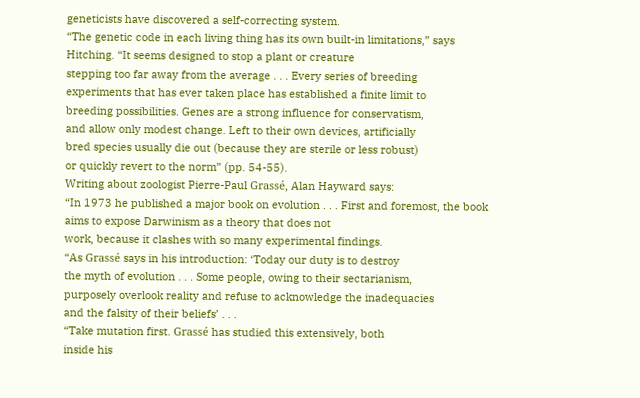geneticists have discovered a self-correcting system.
“The genetic code in each living thing has its own built-in limitations,” says Hitching. “It seems designed to stop a plant or creature
stepping too far away from the average . . . Every series of breeding
experiments that has ever taken place has established a finite limit to
breeding possibilities. Genes are a strong influence for conservatism,
and allow only modest change. Left to their own devices, artificially
bred species usually die out (because they are sterile or less robust)
or quickly revert to the norm” (pp. 54-55).
Writing about zoologist Pierre-Paul Grassé, Alan Hayward says:
“In 1973 he published a major book on evolution . . . First and foremost, the book aims to expose Darwinism as a theory that does not
work, because it clashes with so many experimental findings.
“As Grassé says in his introduction: ‘Today our duty is to destroy
the myth of evolution . . . Some people, owing to their sectarianism,
purposely overlook reality and refuse to acknowledge the inadequacies
and the falsity of their beliefs’ . . .
“Take mutation first. Grassé has studied this extensively, both
inside his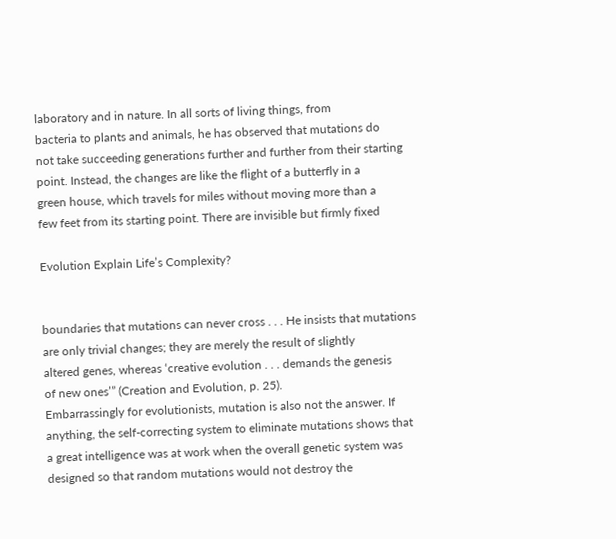laboratory and in nature. In all sorts of living things, from
bacteria to plants and animals, he has observed that mutations do
not take succeeding generations further and further from their starting point. Instead, the changes are like the flight of a butterfly in a
green house, which travels for miles without moving more than a
few feet from its starting point. There are invisible but firmly fixed

Evolution Explain Life’s Complexity?


boundaries that mutations can never cross . . . He insists that mutations are only trivial changes; they are merely the result of slightly
altered genes, whereas ‘creative evolution . . . demands the genesis
of new ones’” (Creation and Evolution, p. 25).
Embarrassingly for evolutionists, mutation is also not the answer. If
anything, the self-correcting system to eliminate mutations shows that
a great intelligence was at work when the overall genetic system was
designed so that random mutations would not destroy the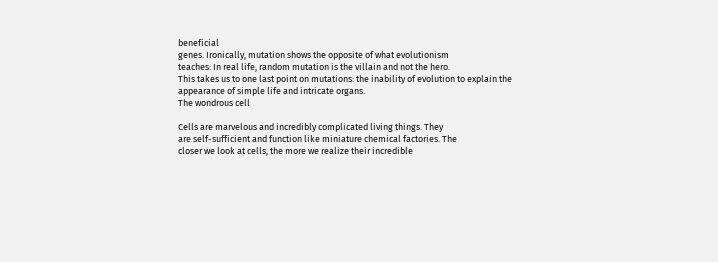beneficial
genes. Ironically, mutation shows the opposite of what evolutionism
teaches: In real life, random mutation is the villain and not the hero.
This takes us to one last point on mutations: the inability of evolution to explain the appearance of simple life and intricate organs.
The wondrous cell

Cells are marvelous and incredibly complicated living things. They
are self-sufficient and function like miniature chemical factories. The
closer we look at cells, the more we realize their incredible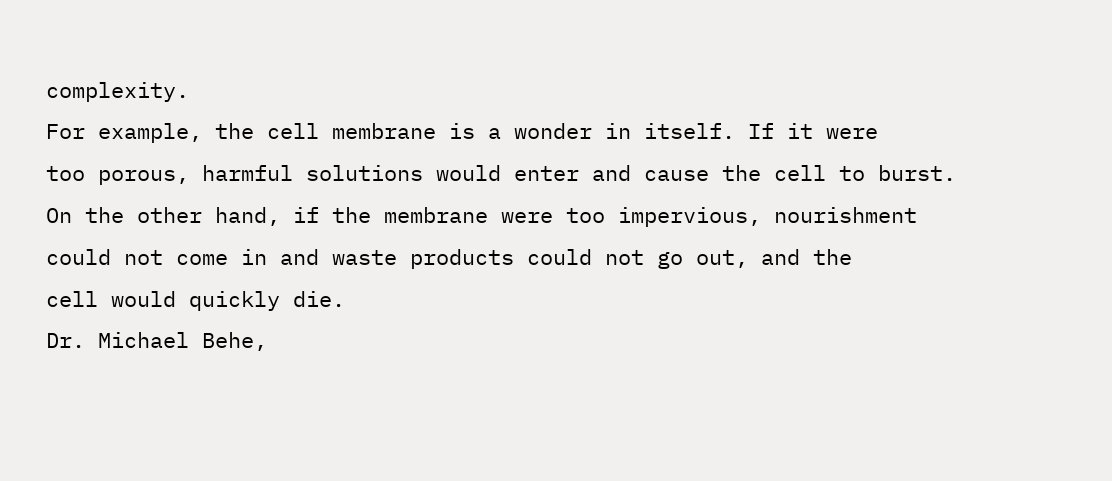complexity.
For example, the cell membrane is a wonder in itself. If it were
too porous, harmful solutions would enter and cause the cell to burst.
On the other hand, if the membrane were too impervious, nourishment could not come in and waste products could not go out, and the
cell would quickly die.
Dr. Michael Behe,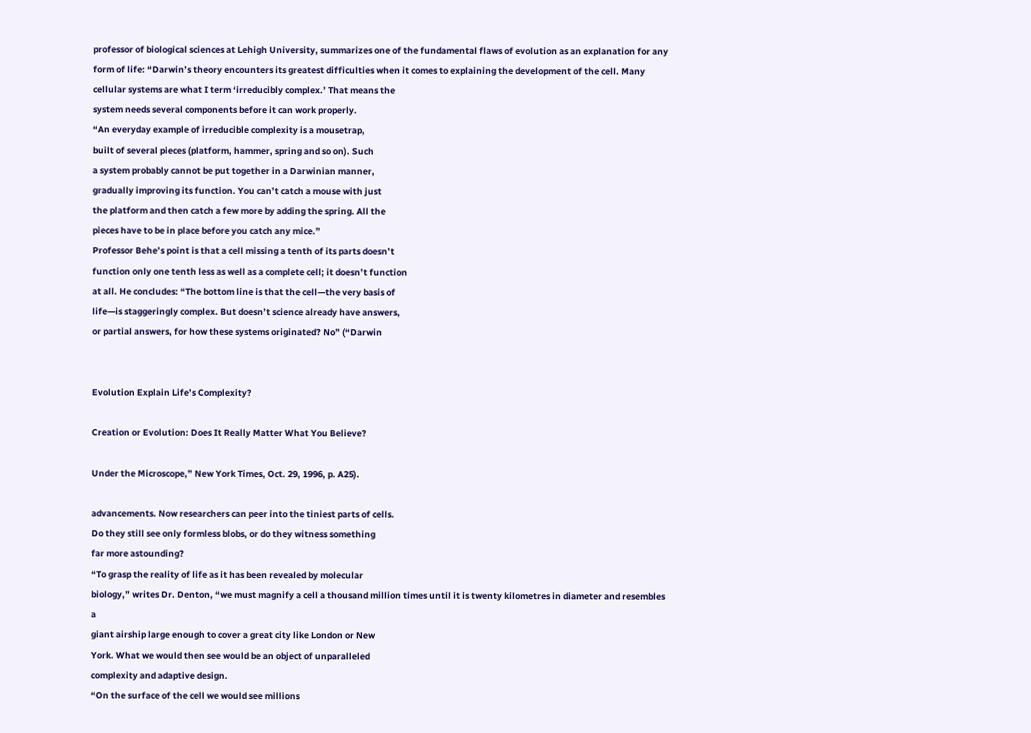professor of biological sciences at Lehigh University, summarizes one of the fundamental flaws of evolution as an explanation for any form of life: “Darwin’s theory encounters its greatest difficulties when it comes to explaining the development of the cell. Many
cellular systems are what I term ‘irreducibly complex.’ That means the
system needs several components before it can work properly.
“An everyday example of irreducible complexity is a mousetrap,
built of several pieces (platform, hammer, spring and so on). Such
a system probably cannot be put together in a Darwinian manner,
gradually improving its function. You can’t catch a mouse with just
the platform and then catch a few more by adding the spring. All the
pieces have to be in place before you catch any mice.”
Professor Behe’s point is that a cell missing a tenth of its parts doesn’t
function only one tenth less as well as a complete cell; it doesn’t function
at all. He concludes: “The bottom line is that the cell—the very basis of
life—is staggeringly complex. But doesn’t science already have answers,
or partial answers, for how these systems originated? No” (“Darwin


Evolution Explain Life’s Complexity?

Creation or Evolution: Does It Really Matter What You Believe?

Under the Microscope,” New York Times, Oct. 29, 1996, p. A25).

advancements. Now researchers can peer into the tiniest parts of cells.
Do they still see only formless blobs, or do they witness something
far more astounding?
“To grasp the reality of life as it has been revealed by molecular
biology,” writes Dr. Denton, “we must magnify a cell a thousand million times until it is twenty kilometres in diameter and resembles a
giant airship large enough to cover a great city like London or New
York. What we would then see would be an object of unparalleled
complexity and adaptive design.
“On the surface of the cell we would see millions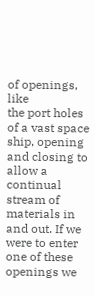of openings, like
the port holes of a vast space ship, opening and closing to allow a continual stream of materials in and out. If we were to enter one of these
openings we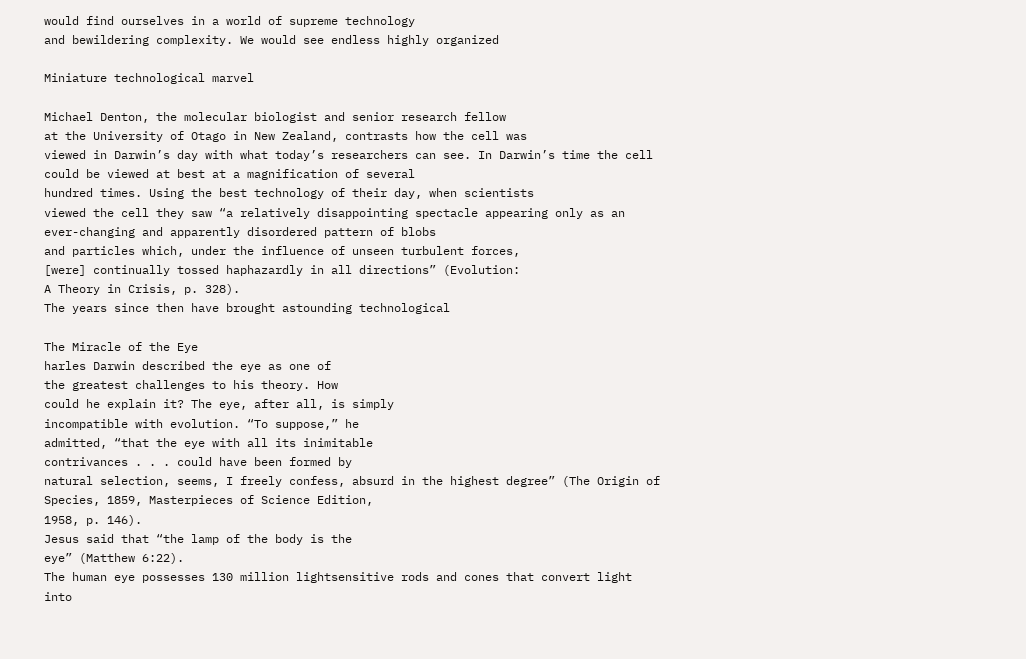would find ourselves in a world of supreme technology
and bewildering complexity. We would see endless highly organized

Miniature technological marvel

Michael Denton, the molecular biologist and senior research fellow
at the University of Otago in New Zealand, contrasts how the cell was
viewed in Darwin’s day with what today’s researchers can see. In Darwin’s time the cell could be viewed at best at a magnification of several
hundred times. Using the best technology of their day, when scientists
viewed the cell they saw “a relatively disappointing spectacle appearing only as an ever-changing and apparently disordered pattern of blobs
and particles which, under the influence of unseen turbulent forces,
[were] continually tossed haphazardly in all directions” (Evolution:
A Theory in Crisis, p. 328).
The years since then have brought astounding technological

The Miracle of the Eye
harles Darwin described the eye as one of
the greatest challenges to his theory. How
could he explain it? The eye, after all, is simply
incompatible with evolution. “To suppose,” he
admitted, “that the eye with all its inimitable
contrivances . . . could have been formed by
natural selection, seems, I freely confess, absurd in the highest degree” (The Origin of Species, 1859, Masterpieces of Science Edition,
1958, p. 146).
Jesus said that “the lamp of the body is the
eye” (Matthew 6:22).
The human eye possesses 130 million lightsensitive rods and cones that convert light into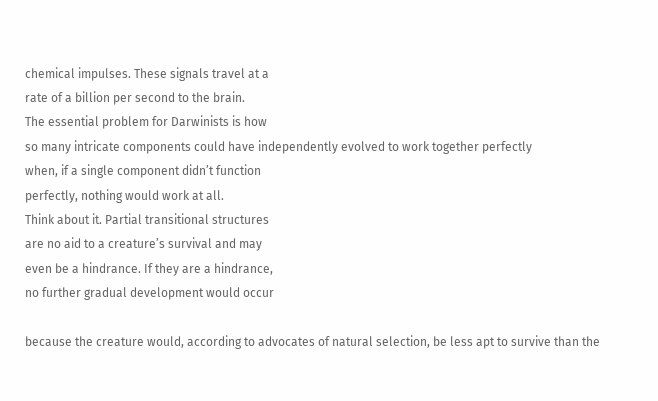chemical impulses. These signals travel at a
rate of a billion per second to the brain.
The essential problem for Darwinists is how
so many intricate components could have independently evolved to work together perfectly
when, if a single component didn’t function
perfectly, nothing would work at all.
Think about it. Partial transitional structures
are no aid to a creature’s survival and may
even be a hindrance. If they are a hindrance,
no further gradual development would occur

because the creature would, according to advocates of natural selection, be less apt to survive than the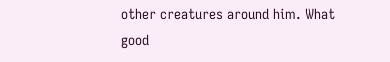other creatures around him. What
good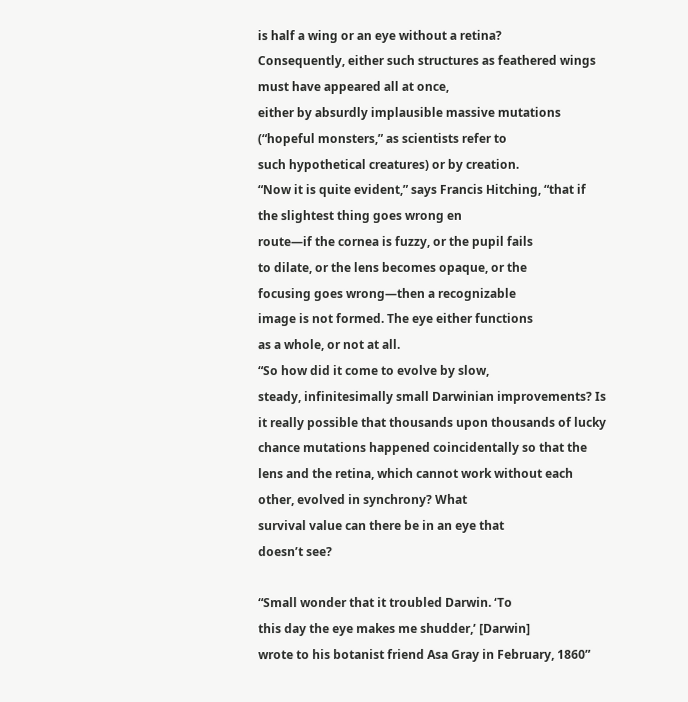is half a wing or an eye without a retina?
Consequently, either such structures as feathered wings must have appeared all at once,
either by absurdly implausible massive mutations (“hopeful monsters,” as scientists refer to
such hypothetical creatures) or by creation.
“Now it is quite evident,” says Francis Hitching, “that if the slightest thing goes wrong en
route—if the cornea is fuzzy, or the pupil fails
to dilate, or the lens becomes opaque, or the
focusing goes wrong—then a recognizable
image is not formed. The eye either functions
as a whole, or not at all.
“So how did it come to evolve by slow,
steady, infinitesimally small Darwinian improvements? Is it really possible that thousands upon thousands of lucky chance mutations happened coincidentally so that the
lens and the retina, which cannot work without each other, evolved in synchrony? What
survival value can there be in an eye that
doesn’t see?

“Small wonder that it troubled Darwin. ‘To
this day the eye makes me shudder,’ [Darwin]
wrote to his botanist friend Asa Gray in February, 1860”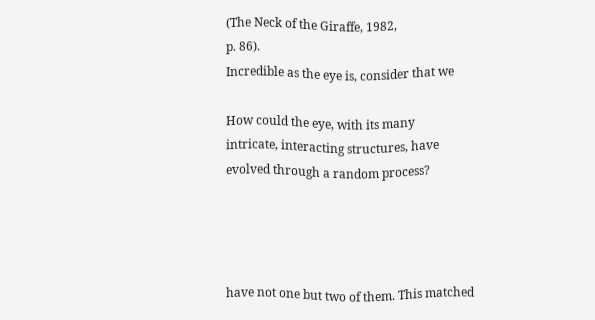(The Neck of the Giraffe, 1982,
p. 86).
Incredible as the eye is, consider that we

How could the eye, with its many
intricate, interacting structures, have
evolved through a random process?




have not one but two of them. This matched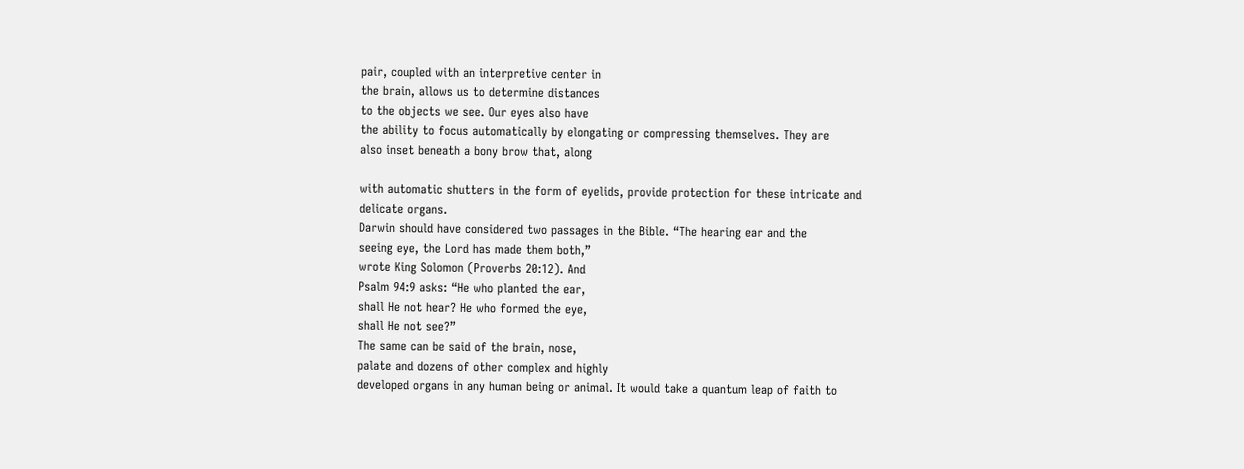pair, coupled with an interpretive center in
the brain, allows us to determine distances
to the objects we see. Our eyes also have
the ability to focus automatically by elongating or compressing themselves. They are
also inset beneath a bony brow that, along

with automatic shutters in the form of eyelids, provide protection for these intricate and
delicate organs.
Darwin should have considered two passages in the Bible. “The hearing ear and the
seeing eye, the Lord has made them both,”
wrote King Solomon (Proverbs 20:12). And
Psalm 94:9 asks: “He who planted the ear,
shall He not hear? He who formed the eye,
shall He not see?”
The same can be said of the brain, nose,
palate and dozens of other complex and highly
developed organs in any human being or animal. It would take a quantum leap of faith to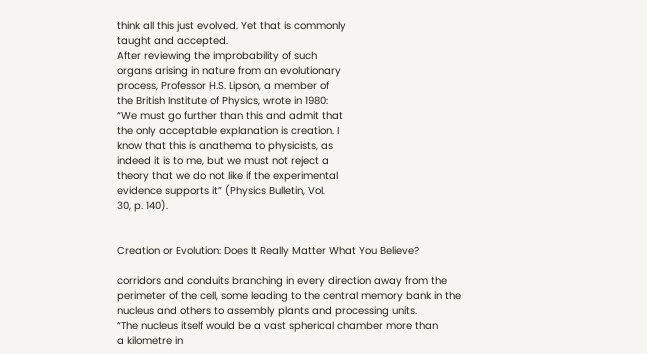think all this just evolved. Yet that is commonly
taught and accepted.
After reviewing the improbability of such
organs arising in nature from an evolutionary
process, Professor H.S. Lipson, a member of
the British Institute of Physics, wrote in 1980:
“We must go further than this and admit that
the only acceptable explanation is creation. I
know that this is anathema to physicists, as
indeed it is to me, but we must not reject a
theory that we do not like if the experimental
evidence supports it” (Physics Bulletin, Vol.
30, p. 140).


Creation or Evolution: Does It Really Matter What You Believe?

corridors and conduits branching in every direction away from the
perimeter of the cell, some leading to the central memory bank in the
nucleus and others to assembly plants and processing units.
“The nucleus itself would be a vast spherical chamber more than
a kilometre in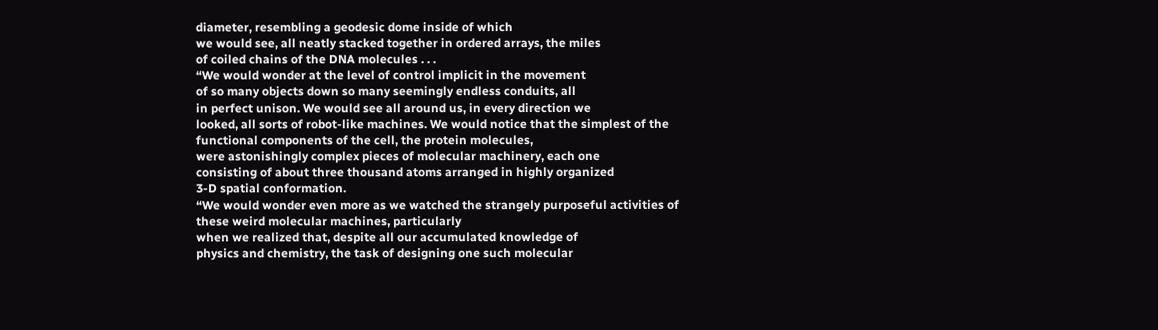diameter, resembling a geodesic dome inside of which
we would see, all neatly stacked together in ordered arrays, the miles
of coiled chains of the DNA molecules . . .
“We would wonder at the level of control implicit in the movement
of so many objects down so many seemingly endless conduits, all
in perfect unison. We would see all around us, in every direction we
looked, all sorts of robot-like machines. We would notice that the simplest of the functional components of the cell, the protein molecules,
were astonishingly complex pieces of molecular machinery, each one
consisting of about three thousand atoms arranged in highly organized
3-D spatial conformation.
“We would wonder even more as we watched the strangely purposeful activities of these weird molecular machines, particularly
when we realized that, despite all our accumulated knowledge of
physics and chemistry, the task of designing one such molecular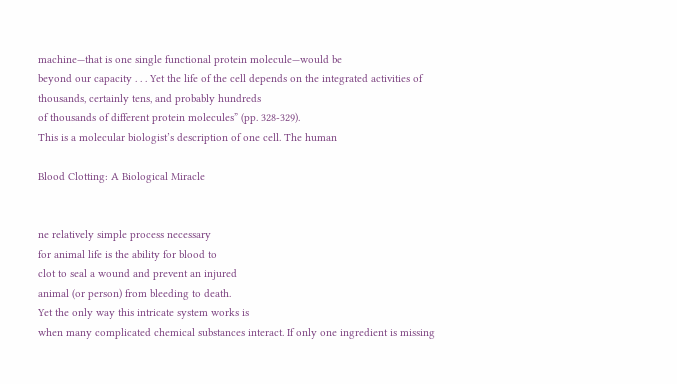machine—that is one single functional protein molecule—would be
beyond our capacity . . . Yet the life of the cell depends on the integrated activities of thousands, certainly tens, and probably hundreds
of thousands of different protein molecules” (pp. 328-329).
This is a molecular biologist’s description of one cell. The human

Blood Clotting: A Biological Miracle


ne relatively simple process necessary
for animal life is the ability for blood to
clot to seal a wound and prevent an injured
animal (or person) from bleeding to death.
Yet the only way this intricate system works is
when many complicated chemical substances interact. If only one ingredient is missing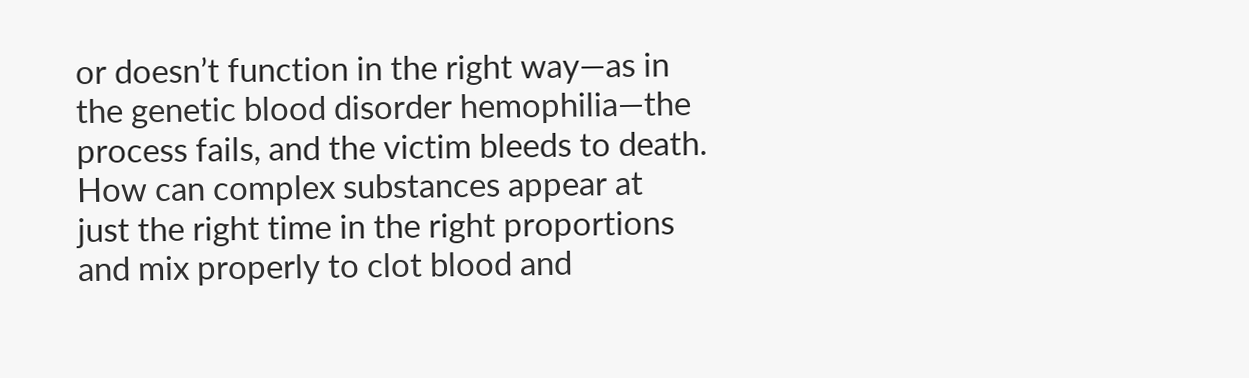or doesn’t function in the right way—as in
the genetic blood disorder hemophilia—the
process fails, and the victim bleeds to death.
How can complex substances appear at
just the right time in the right proportions
and mix properly to clot blood and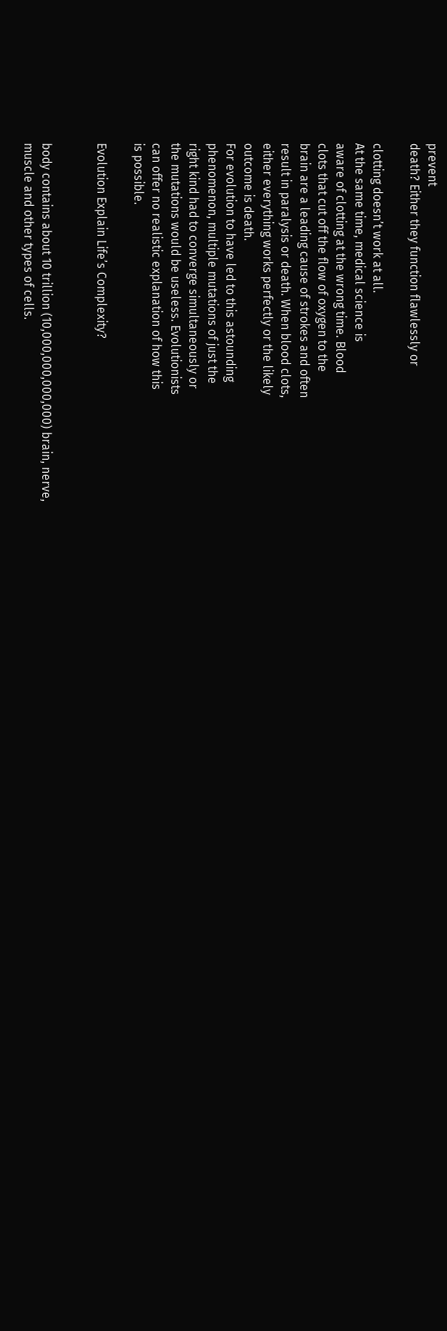prevent
death? Either they function flawlessly or

clotting doesn’t work at all.
At the same time, medical science is
aware of clotting at the wrong time. Blood
clots that cut off the flow of oxygen to the
brain are a leading cause of strokes and often
result in paralysis or death. When blood clots,
either everything works perfectly or the likely
outcome is death.
For evolution to have led to this astounding
phenomenon, multiple mutations of just the
right kind had to converge simultaneously or
the mutations would be useless. Evolutionists
can offer no realistic explanation of how this
is possible.

Evolution Explain Life’s Complexity?


body contains about 10 trillion (10,000,000,000,000) brain, nerve,
muscle and other types of cells.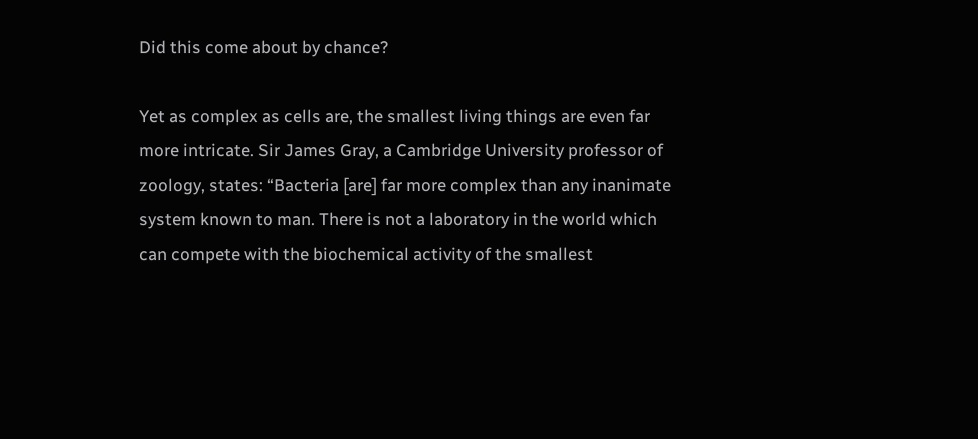Did this come about by chance?

Yet as complex as cells are, the smallest living things are even far
more intricate. Sir James Gray, a Cambridge University professor of
zoology, states: “Bacteria [are] far more complex than any inanimate
system known to man. There is not a laboratory in the world which
can compete with the biochemical activity of the smallest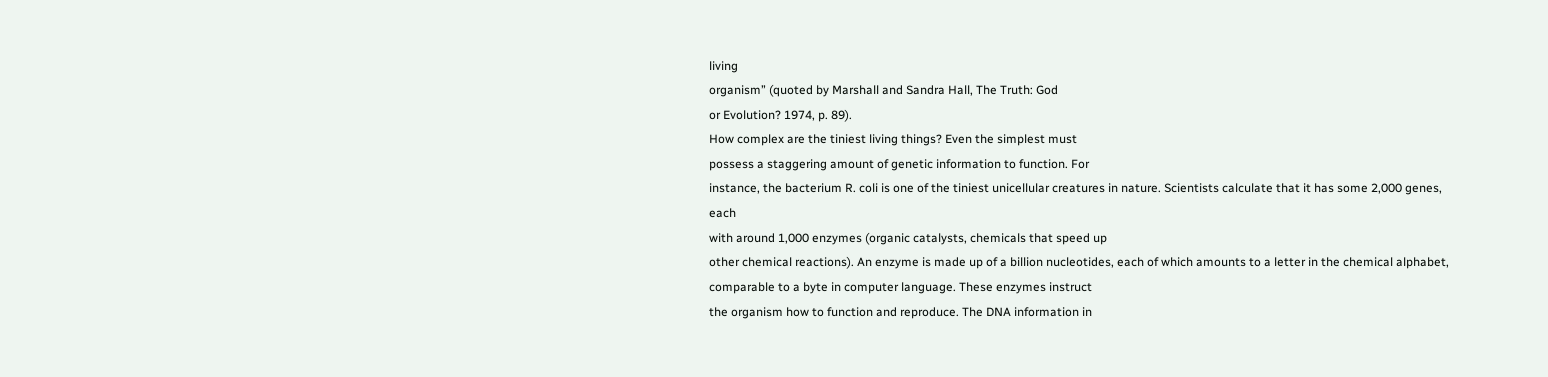living
organism” (quoted by Marshall and Sandra Hall, The Truth: God
or Evolution? 1974, p. 89).
How complex are the tiniest living things? Even the simplest must
possess a staggering amount of genetic information to function. For
instance, the bacterium R. coli is one of the tiniest unicellular creatures in nature. Scientists calculate that it has some 2,000 genes, each
with around 1,000 enzymes (organic catalysts, chemicals that speed up
other chemical reactions). An enzyme is made up of a billion nucleotides, each of which amounts to a letter in the chemical alphabet,
comparable to a byte in computer language. These enzymes instruct
the organism how to function and reproduce. The DNA information in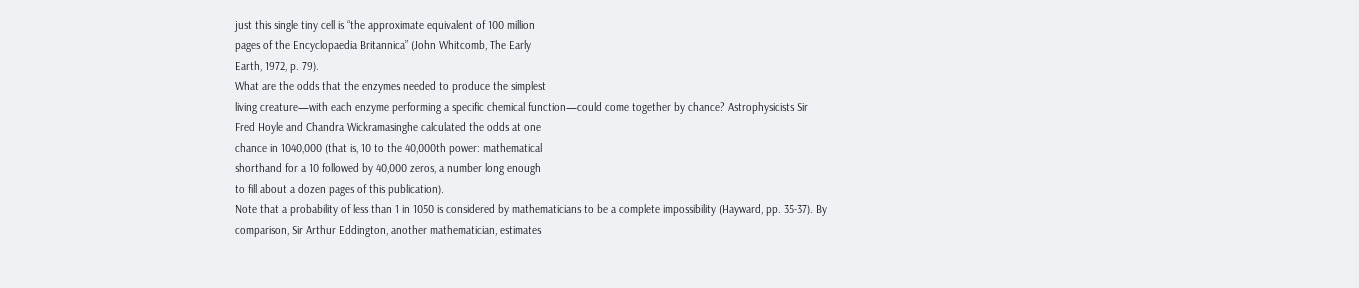just this single tiny cell is “the approximate equivalent of 100 million
pages of the Encyclopaedia Britannica” (John Whitcomb, The Early
Earth, 1972, p. 79).
What are the odds that the enzymes needed to produce the simplest
living creature—with each enzyme performing a specific chemical function—could come together by chance? Astrophysicists Sir
Fred Hoyle and Chandra Wickramasinghe calculated the odds at one
chance in 1040,000 (that is, 10 to the 40,000th power: mathematical
shorthand for a 10 followed by 40,000 zeros, a number long enough
to fill about a dozen pages of this publication).
Note that a probability of less than 1 in 1050 is considered by mathematicians to be a complete impossibility (Hayward, pp. 35-37). By
comparison, Sir Arthur Eddington, another mathematician, estimates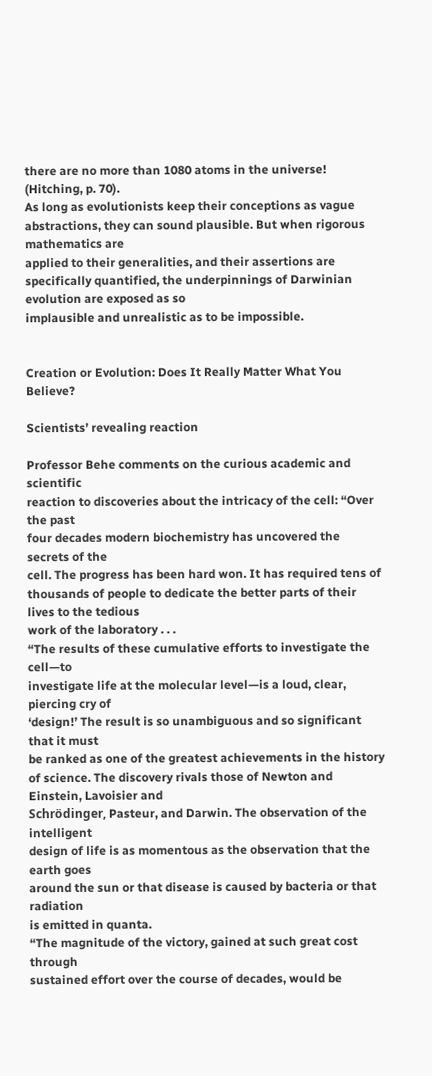there are no more than 1080 atoms in the universe! (Hitching, p. 70).
As long as evolutionists keep their conceptions as vague abstractions, they can sound plausible. But when rigorous mathematics are
applied to their generalities, and their assertions are specifically quantified, the underpinnings of Darwinian evolution are exposed as so
implausible and unrealistic as to be impossible.


Creation or Evolution: Does It Really Matter What You Believe?

Scientists’ revealing reaction

Professor Behe comments on the curious academic and scientific
reaction to discoveries about the intricacy of the cell: “Over the past
four decades modern biochemistry has uncovered the secrets of the
cell. The progress has been hard won. It has required tens of thousands of people to dedicate the better parts of their lives to the tedious
work of the laboratory . . .
“The results of these cumulative efforts to investigate the cell—to
investigate life at the molecular level—is a loud, clear, piercing cry of
‘design!’ The result is so unambiguous and so significant that it must
be ranked as one of the greatest achievements in the history of science. The discovery rivals those of Newton and Einstein, Lavoisier and
Schrödinger, Pasteur, and Darwin. The observation of the intelligent
design of life is as momentous as the observation that the earth goes
around the sun or that disease is caused by bacteria or that radiation
is emitted in quanta.
“The magnitude of the victory, gained at such great cost through
sustained effort over the course of decades, would be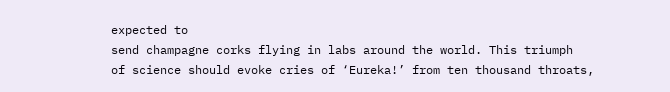expected to
send champagne corks flying in labs around the world. This triumph
of science should evoke cries of ‘Eureka!’ from ten thousand throats,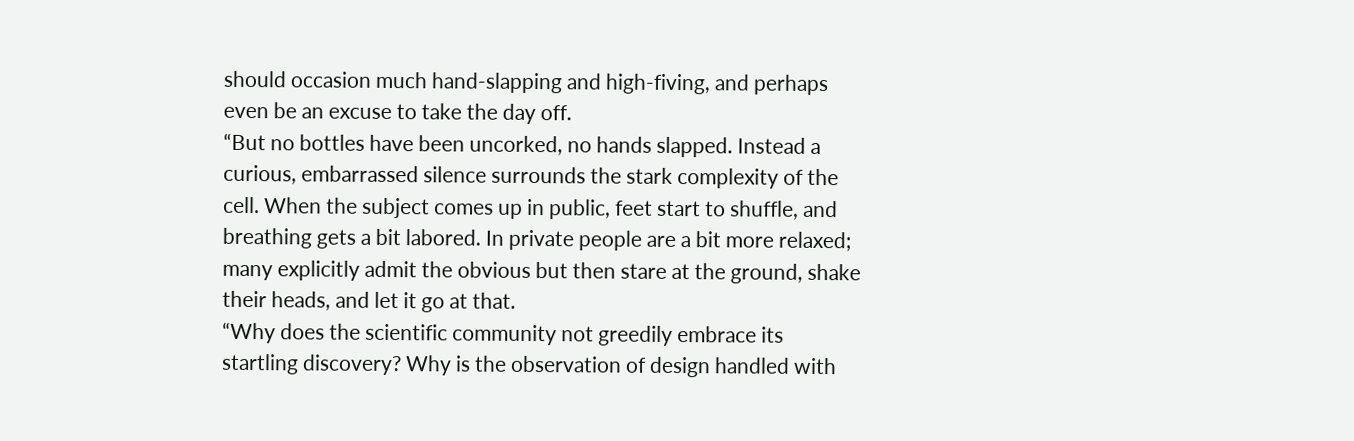should occasion much hand-slapping and high-fiving, and perhaps
even be an excuse to take the day off.
“But no bottles have been uncorked, no hands slapped. Instead a
curious, embarrassed silence surrounds the stark complexity of the
cell. When the subject comes up in public, feet start to shuffle, and
breathing gets a bit labored. In private people are a bit more relaxed;
many explicitly admit the obvious but then stare at the ground, shake
their heads, and let it go at that.
“Why does the scientific community not greedily embrace its
startling discovery? Why is the observation of design handled with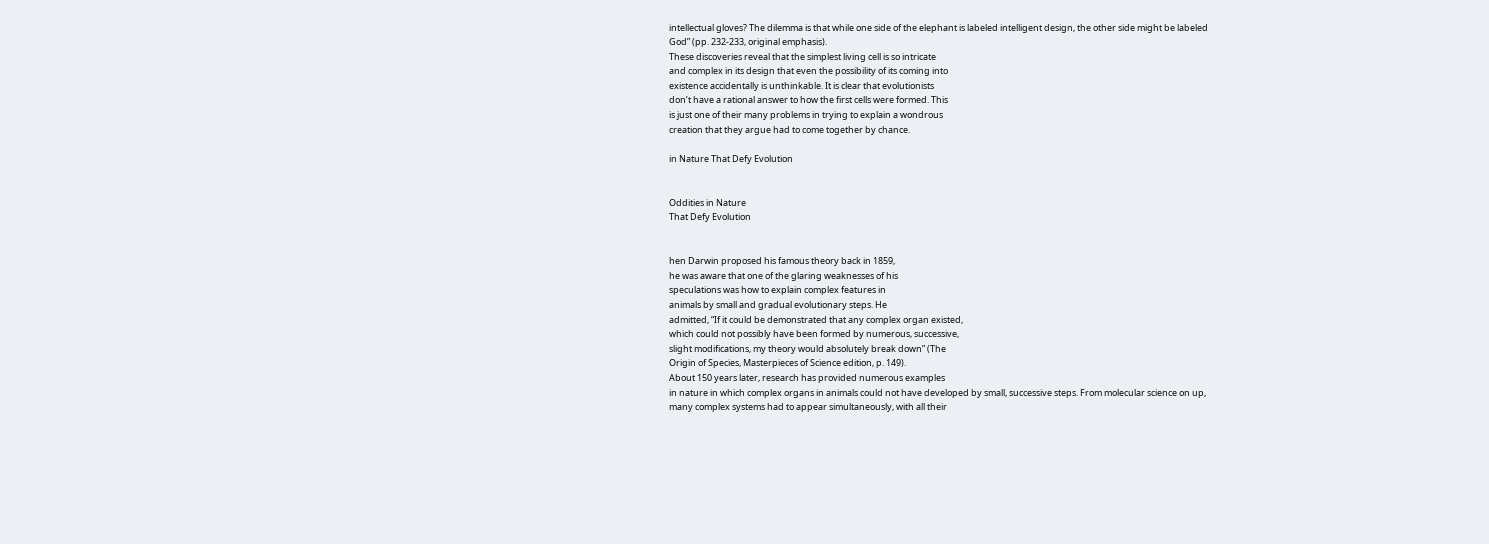intellectual gloves? The dilemma is that while one side of the elephant is labeled intelligent design, the other side might be labeled
God” (pp. 232-233, original emphasis).
These discoveries reveal that the simplest living cell is so intricate
and complex in its design that even the possibility of its coming into
existence accidentally is unthinkable. It is clear that evolutionists
don’t have a rational answer to how the first cells were formed. This
is just one of their many problems in trying to explain a wondrous
creation that they argue had to come together by chance.

in Nature That Defy Evolution


Oddities in Nature
That Defy Evolution


hen Darwin proposed his famous theory back in 1859,
he was aware that one of the glaring weaknesses of his
speculations was how to explain complex features in
animals by small and gradual evolutionary steps. He
admitted, “If it could be demonstrated that any complex organ existed,
which could not possibly have been formed by numerous, successive,
slight modifications, my theory would absolutely break down” (The
Origin of Species, Masterpieces of Science edition, p. 149).
About 150 years later, research has provided numerous examples
in nature in which complex organs in animals could not have developed by small, successive steps. From molecular science on up,
many complex systems had to appear simultaneously, with all their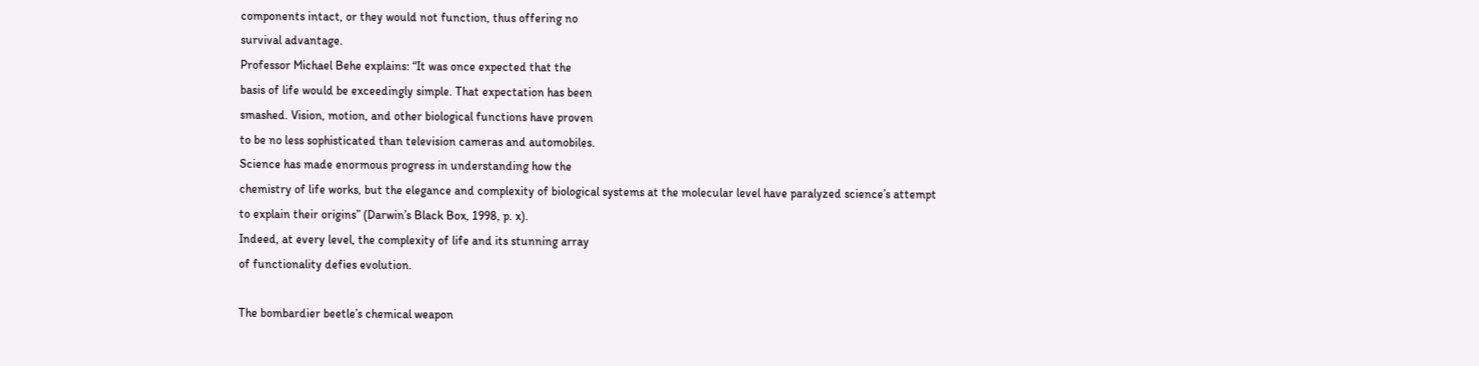components intact, or they would not function, thus offering no
survival advantage.
Professor Michael Behe explains: “It was once expected that the
basis of life would be exceedingly simple. That expectation has been
smashed. Vision, motion, and other biological functions have proven
to be no less sophisticated than television cameras and automobiles.
Science has made enormous progress in understanding how the
chemistry of life works, but the elegance and complexity of biological systems at the molecular level have paralyzed science’s attempt
to explain their origins” (Darwin’s Black Box, 1998, p. x).
Indeed, at every level, the complexity of life and its stunning array
of functionality defies evolution.

The bombardier beetle’s chemical weapon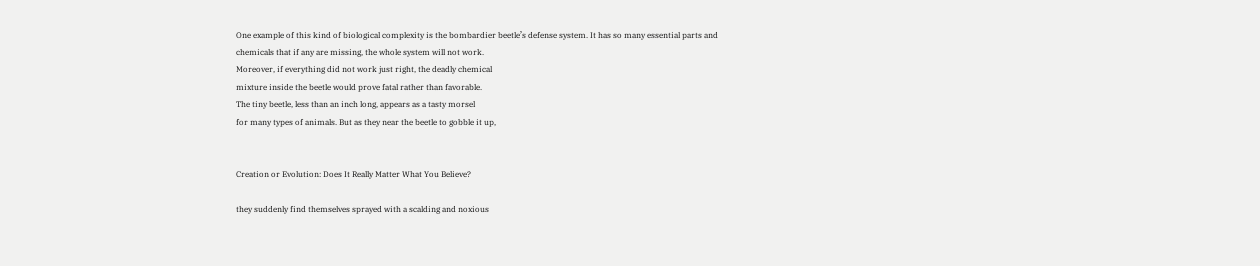One example of this kind of biological complexity is the bombardier beetle’s defense system. It has so many essential parts and
chemicals that if any are missing, the whole system will not work.
Moreover, if everything did not work just right, the deadly chemical
mixture inside the beetle would prove fatal rather than favorable.
The tiny beetle, less than an inch long, appears as a tasty morsel
for many types of animals. But as they near the beetle to gobble it up,


Creation or Evolution: Does It Really Matter What You Believe?

they suddenly find themselves sprayed with a scalding and noxious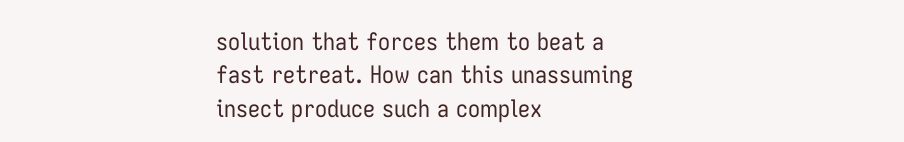solution that forces them to beat a fast retreat. How can this unassuming insect produce such a complex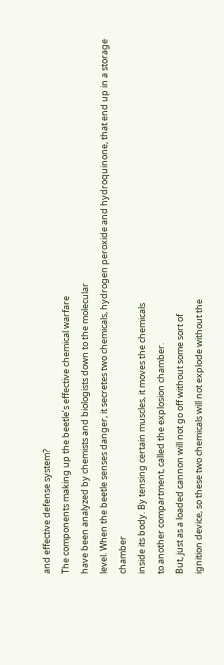and effective defense system?
The components making up the beetle’s effective chemical warfare
have been analyzed by chemists and biologists down to the molecular
level. When the beetle senses danger, it secretes two chemicals, hydrogen peroxide and hydroquinone, that end up in a storage chamber
inside its body. By tensing certain muscles, it moves the chemicals
to another compartment, called the explosion chamber.
But, just as a loaded cannon will not go off without some sort of
ignition device, so these two chemicals will not explode without the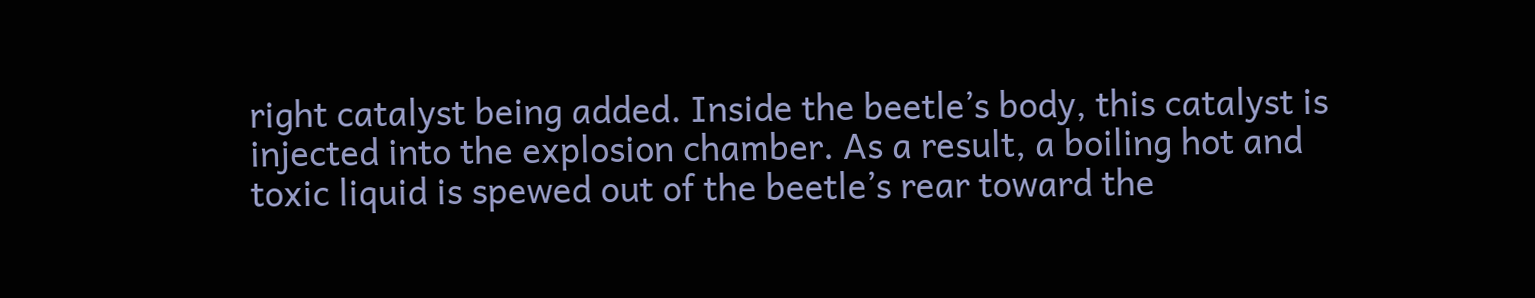right catalyst being added. Inside the beetle’s body, this catalyst is
injected into the explosion chamber. As a result, a boiling hot and
toxic liquid is spewed out of the beetle’s rear toward the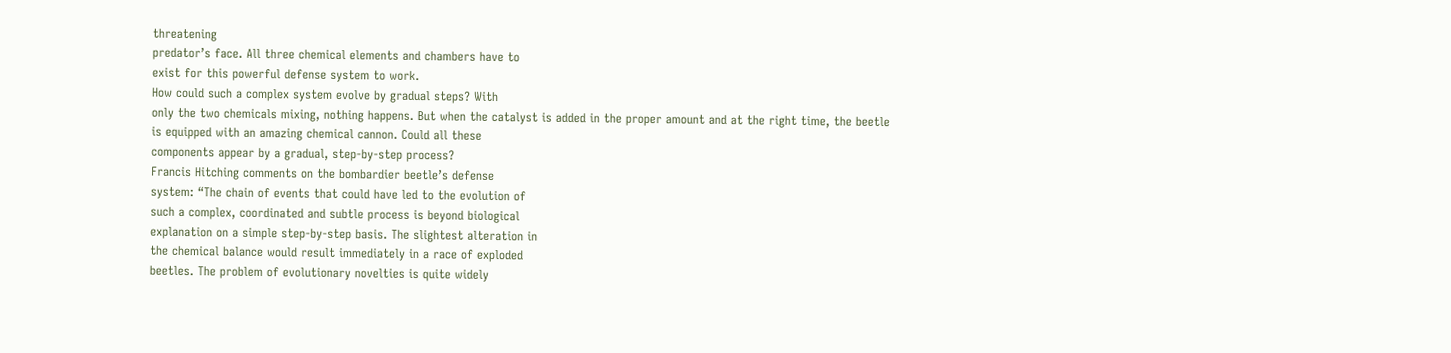threatening
predator’s face. All three chemical elements and chambers have to
exist for this powerful defense system to work.
How could such a complex system evolve by gradual steps? With
only the two chemicals mixing, nothing happens. But when the catalyst is added in the proper amount and at the right time, the beetle
is equipped with an amazing chemical cannon. Could all these
components appear by a gradual, step-by-step process?
Francis Hitching comments on the bombardier beetle’s defense
system: “The chain of events that could have led to the evolution of
such a complex, coordinated and subtle process is beyond biological
explanation on a simple step-by-step basis. The slightest alteration in
the chemical balance would result immediately in a race of exploded
beetles. The problem of evolutionary novelties is quite widely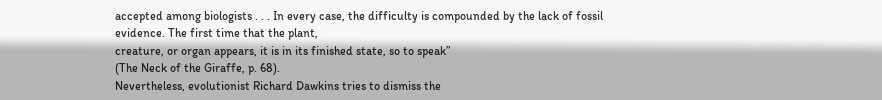accepted among biologists . . . In every case, the difficulty is compounded by the lack of fossil evidence. The first time that the plant,
creature, or organ appears, it is in its finished state, so to speak”
(The Neck of the Giraffe, p. 68).
Nevertheless, evolutionist Richard Dawkins tries to dismiss the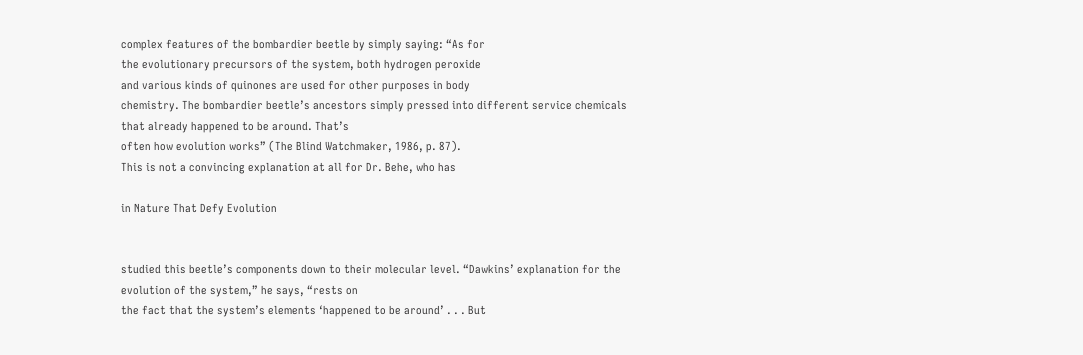complex features of the bombardier beetle by simply saying: “As for
the evolutionary precursors of the system, both hydrogen peroxide
and various kinds of quinones are used for other purposes in body
chemistry. The bombardier beetle’s ancestors simply pressed into different service chemicals that already happened to be around. That’s
often how evolution works” (The Blind Watchmaker, 1986, p. 87).
This is not a convincing explanation at all for Dr. Behe, who has

in Nature That Defy Evolution


studied this beetle’s components down to their molecular level. “Dawkins’ explanation for the evolution of the system,” he says, “rests on
the fact that the system’s elements ‘happened to be around’ . . . But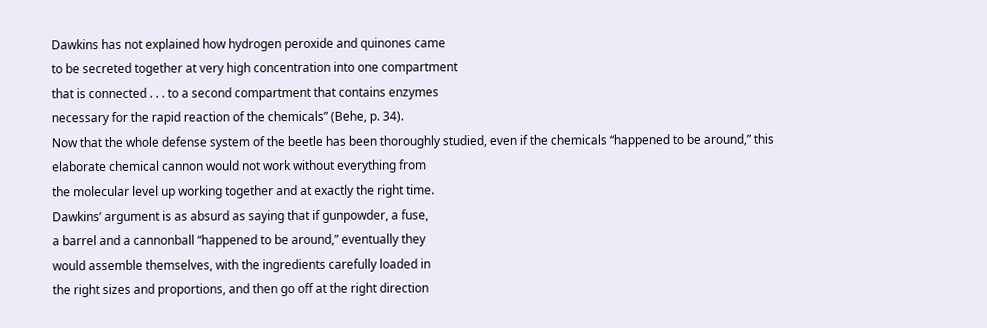Dawkins has not explained how hydrogen peroxide and quinones came
to be secreted together at very high concentration into one compartment
that is connected . . . to a second compartment that contains enzymes
necessary for the rapid reaction of the chemicals” (Behe, p. 34).
Now that the whole defense system of the beetle has been thoroughly studied, even if the chemicals “happened to be around,” this
elaborate chemical cannon would not work without everything from
the molecular level up working together and at exactly the right time.
Dawkins’ argument is as absurd as saying that if gunpowder, a fuse,
a barrel and a cannonball “happened to be around,” eventually they
would assemble themselves, with the ingredients carefully loaded in
the right sizes and proportions, and then go off at the right direction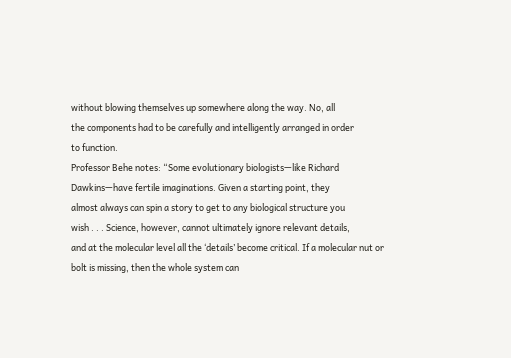without blowing themselves up somewhere along the way. No, all
the components had to be carefully and intelligently arranged in order
to function.
Professor Behe notes: “Some evolutionary biologists—like Richard Dawkins—have fertile imaginations. Given a starting point, they
almost always can spin a story to get to any biological structure you
wish . . . Science, however, cannot ultimately ignore relevant details,
and at the molecular level all the ‘details’ become critical. If a molecular nut or bolt is missing, then the whole system can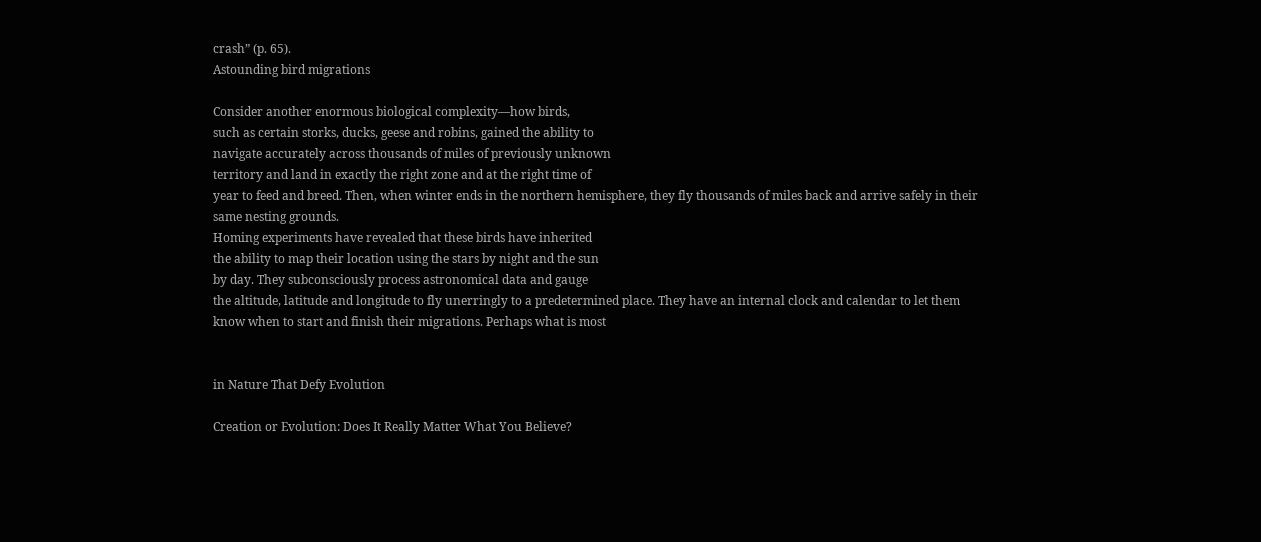crash” (p. 65).
Astounding bird migrations

Consider another enormous biological complexity—how birds,
such as certain storks, ducks, geese and robins, gained the ability to
navigate accurately across thousands of miles of previously unknown
territory and land in exactly the right zone and at the right time of
year to feed and breed. Then, when winter ends in the northern hemisphere, they fly thousands of miles back and arrive safely in their
same nesting grounds.
Homing experiments have revealed that these birds have inherited
the ability to map their location using the stars by night and the sun
by day. They subconsciously process astronomical data and gauge
the altitude, latitude and longitude to fly unerringly to a predetermined place. They have an internal clock and calendar to let them
know when to start and finish their migrations. Perhaps what is most


in Nature That Defy Evolution

Creation or Evolution: Does It Really Matter What You Believe?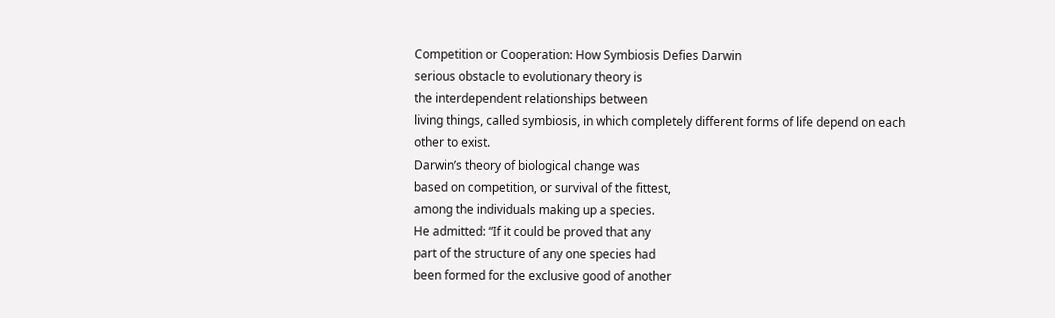Competition or Cooperation: How Symbiosis Defies Darwin
serious obstacle to evolutionary theory is
the interdependent relationships between
living things, called symbiosis, in which completely different forms of life depend on each
other to exist.
Darwin’s theory of biological change was
based on competition, or survival of the fittest,
among the individuals making up a species.
He admitted: “If it could be proved that any
part of the structure of any one species had
been formed for the exclusive good of another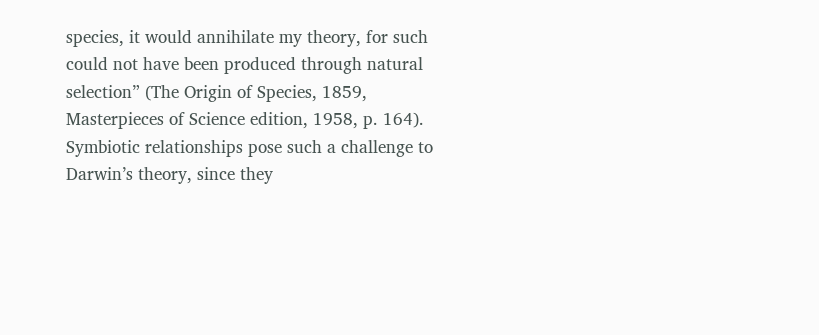species, it would annihilate my theory, for such
could not have been produced through natural
selection” (The Origin of Species, 1859, Masterpieces of Science edition, 1958, p. 164).
Symbiotic relationships pose such a challenge to Darwin’s theory, since they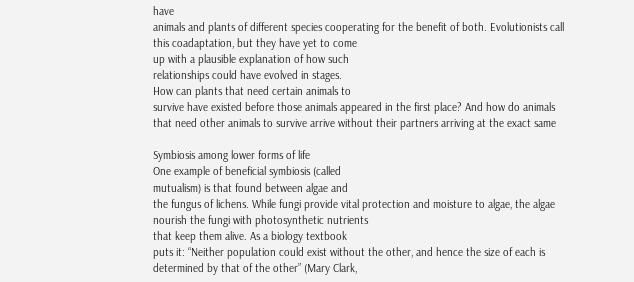have
animals and plants of different species cooperating for the benefit of both. Evolutionists call
this coadaptation, but they have yet to come
up with a plausible explanation of how such
relationships could have evolved in stages.
How can plants that need certain animals to
survive have existed before those animals appeared in the first place? And how do animals
that need other animals to survive arrive without their partners arriving at the exact same

Symbiosis among lower forms of life
One example of beneficial symbiosis (called
mutualism) is that found between algae and
the fungus of lichens. While fungi provide vital protection and moisture to algae, the algae
nourish the fungi with photosynthetic nutrients
that keep them alive. As a biology textbook
puts it: “Neither population could exist without the other, and hence the size of each is
determined by that of the other” (Mary Clark,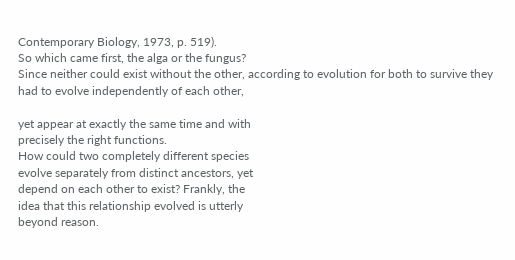Contemporary Biology, 1973, p. 519).
So which came first, the alga or the fungus?
Since neither could exist without the other, according to evolution for both to survive they
had to evolve independently of each other,

yet appear at exactly the same time and with
precisely the right functions.
How could two completely different species
evolve separately from distinct ancestors, yet
depend on each other to exist? Frankly, the
idea that this relationship evolved is utterly
beyond reason.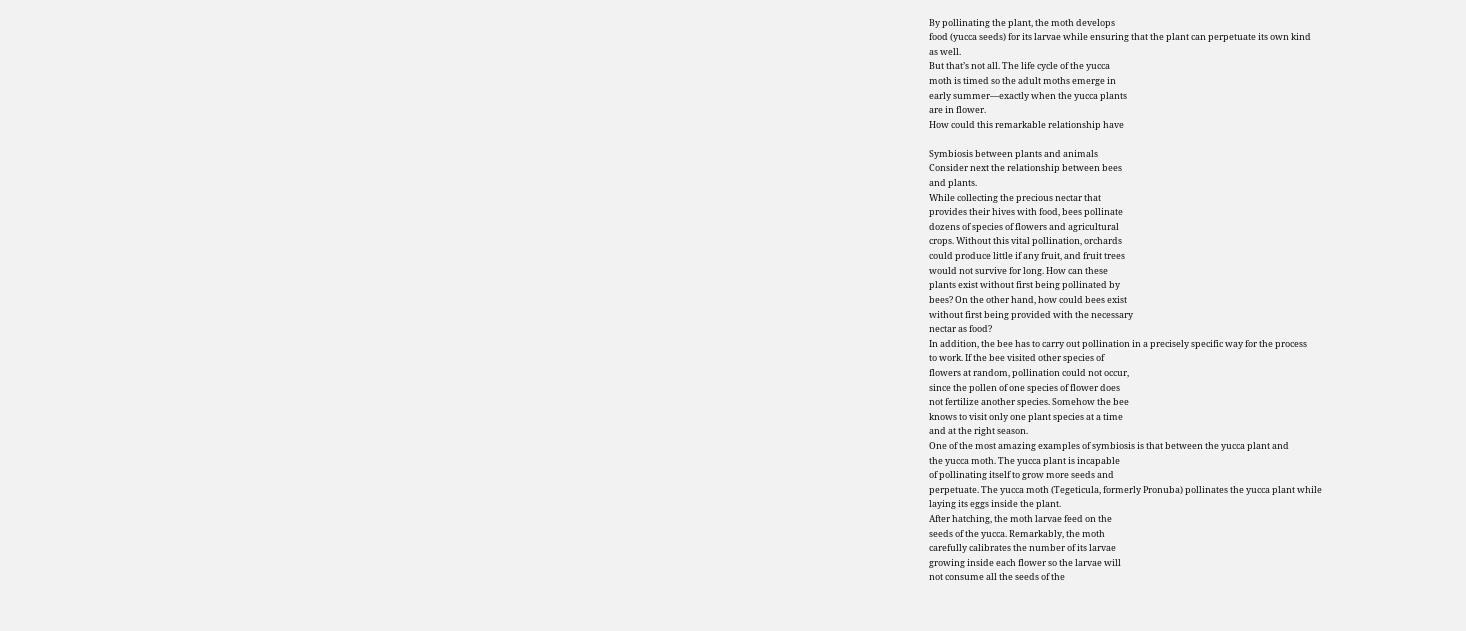By pollinating the plant, the moth develops
food (yucca seeds) for its larvae while ensuring that the plant can perpetuate its own kind
as well.
But that’s not all. The life cycle of the yucca
moth is timed so the adult moths emerge in
early summer—exactly when the yucca plants
are in flower.
How could this remarkable relationship have

Symbiosis between plants and animals
Consider next the relationship between bees
and plants.
While collecting the precious nectar that
provides their hives with food, bees pollinate
dozens of species of flowers and agricultural
crops. Without this vital pollination, orchards
could produce little if any fruit, and fruit trees
would not survive for long. How can these
plants exist without first being pollinated by
bees? On the other hand, how could bees exist
without first being provided with the necessary
nectar as food?
In addition, the bee has to carry out pollination in a precisely specific way for the process
to work. If the bee visited other species of
flowers at random, pollination could not occur,
since the pollen of one species of flower does
not fertilize another species. Somehow the bee
knows to visit only one plant species at a time
and at the right season.
One of the most amazing examples of symbiosis is that between the yucca plant and
the yucca moth. The yucca plant is incapable
of pollinating itself to grow more seeds and
perpetuate. The yucca moth (Tegeticula, formerly Pronuba) pollinates the yucca plant while
laying its eggs inside the plant.
After hatching, the moth larvae feed on the
seeds of the yucca. Remarkably, the moth
carefully calibrates the number of its larvae
growing inside each flower so the larvae will
not consume all the seeds of the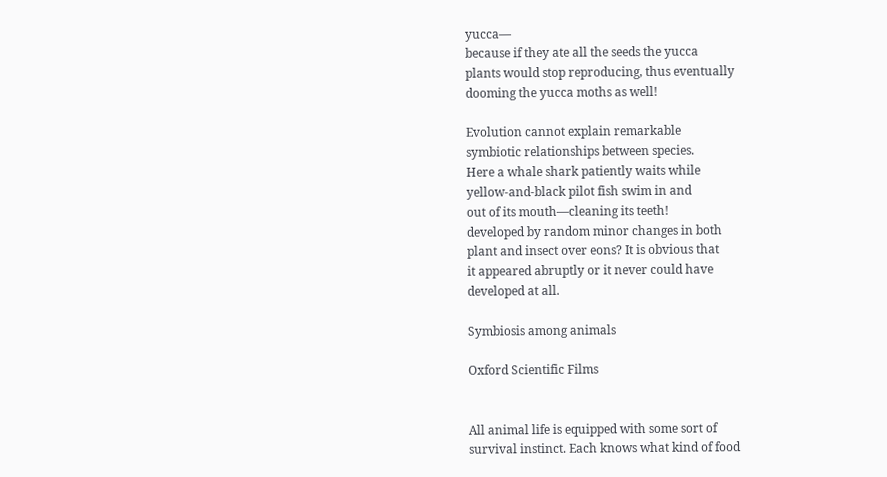yucca—
because if they ate all the seeds the yucca
plants would stop reproducing, thus eventually
dooming the yucca moths as well!

Evolution cannot explain remarkable
symbiotic relationships between species.
Here a whale shark patiently waits while
yellow-and-black pilot fish swim in and
out of its mouth—cleaning its teeth!
developed by random minor changes in both
plant and insect over eons? It is obvious that
it appeared abruptly or it never could have
developed at all.

Symbiosis among animals

Oxford Scientific Films


All animal life is equipped with some sort of
survival instinct. Each knows what kind of food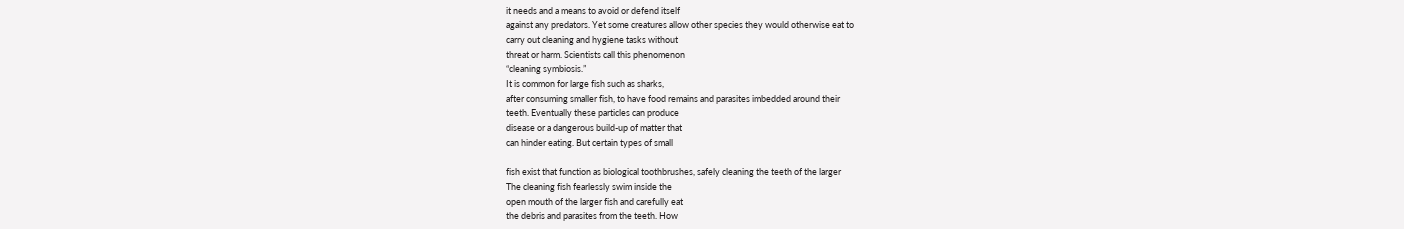it needs and a means to avoid or defend itself
against any predators. Yet some creatures allow other species they would otherwise eat to
carry out cleaning and hygiene tasks without
threat or harm. Scientists call this phenomenon
“cleaning symbiosis.”
It is common for large fish such as sharks,
after consuming smaller fish, to have food remains and parasites imbedded around their
teeth. Eventually these particles can produce
disease or a dangerous build-up of matter that
can hinder eating. But certain types of small

fish exist that function as biological toothbrushes, safely cleaning the teeth of the larger
The cleaning fish fearlessly swim inside the
open mouth of the larger fish and carefully eat
the debris and parasites from the teeth. How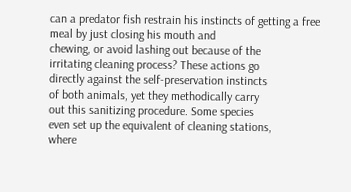can a predator fish restrain his instincts of getting a free meal by just closing his mouth and
chewing, or avoid lashing out because of the
irritating cleaning process? These actions go
directly against the self-preservation instincts
of both animals, yet they methodically carry
out this sanitizing procedure. Some species
even set up the equivalent of cleaning stations,
where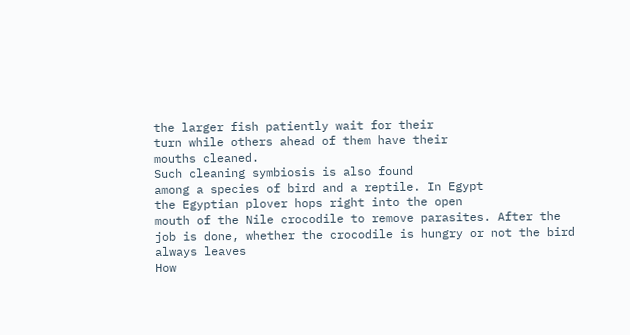the larger fish patiently wait for their
turn while others ahead of them have their
mouths cleaned.
Such cleaning symbiosis is also found
among a species of bird and a reptile. In Egypt
the Egyptian plover hops right into the open
mouth of the Nile crocodile to remove parasites. After the job is done, whether the crocodile is hungry or not the bird always leaves
How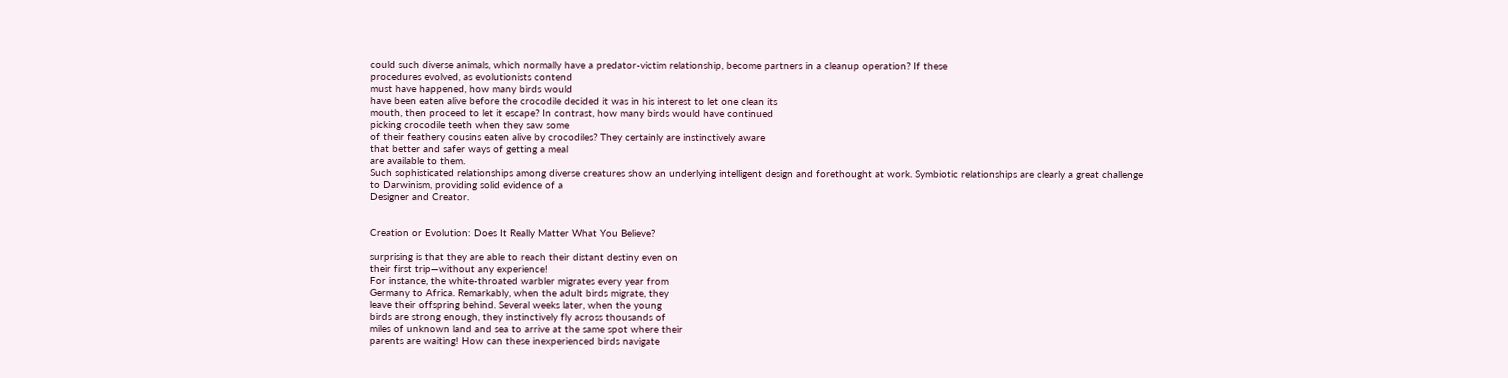could such diverse animals, which normally have a predator-victim relationship, become partners in a cleanup operation? If these
procedures evolved, as evolutionists contend
must have happened, how many birds would
have been eaten alive before the crocodile decided it was in his interest to let one clean its
mouth, then proceed to let it escape? In contrast, how many birds would have continued
picking crocodile teeth when they saw some
of their feathery cousins eaten alive by crocodiles? They certainly are instinctively aware
that better and safer ways of getting a meal
are available to them.
Such sophisticated relationships among diverse creatures show an underlying intelligent design and forethought at work. Symbiotic relationships are clearly a great challenge
to Darwinism, providing solid evidence of a
Designer and Creator.


Creation or Evolution: Does It Really Matter What You Believe?

surprising is that they are able to reach their distant destiny even on
their first trip—without any experience!
For instance, the white-throated warbler migrates every year from
Germany to Africa. Remarkably, when the adult birds migrate, they
leave their offspring behind. Several weeks later, when the young
birds are strong enough, they instinctively fly across thousands of
miles of unknown land and sea to arrive at the same spot where their
parents are waiting! How can these inexperienced birds navigate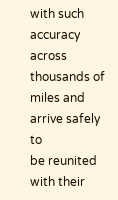with such accuracy across thousands of miles and arrive safely to
be reunited with their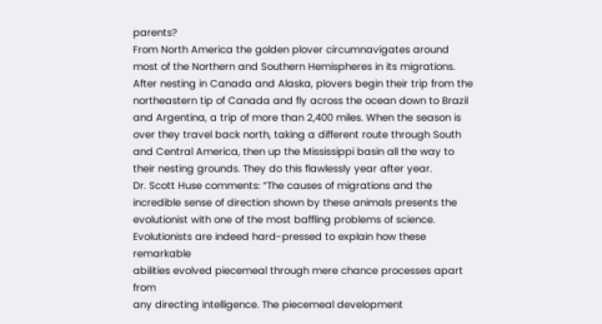parents?
From North America the golden plover circumnavigates around
most of the Northern and Southern Hemispheres in its migrations.
After nesting in Canada and Alaska, plovers begin their trip from the
northeastern tip of Canada and fly across the ocean down to Brazil
and Argentina, a trip of more than 2,400 miles. When the season is
over they travel back north, taking a different route through South
and Central America, then up the Mississippi basin all the way to
their nesting grounds. They do this flawlessly year after year.
Dr. Scott Huse comments: “The causes of migrations and the
incredible sense of direction shown by these animals presents the
evolutionist with one of the most baffling problems of science. Evolutionists are indeed hard-pressed to explain how these remarkable
abilities evolved piecemeal through mere chance processes apart from
any directing intelligence. The piecemeal development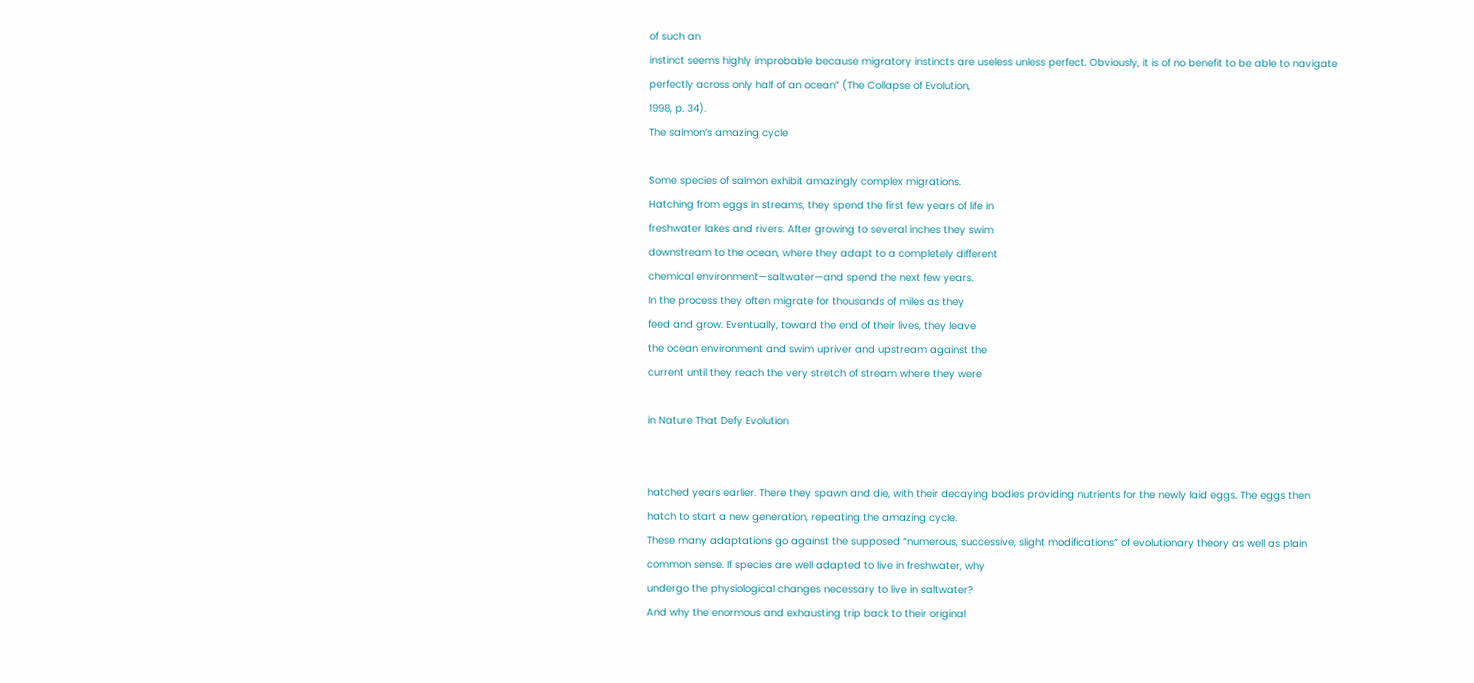of such an
instinct seems highly improbable because migratory instincts are useless unless perfect. Obviously, it is of no benefit to be able to navigate
perfectly across only half of an ocean” (The Collapse of Evolution,
1998, p. 34).
The salmon’s amazing cycle

Some species of salmon exhibit amazingly complex migrations.
Hatching from eggs in streams, they spend the first few years of life in
freshwater lakes and rivers. After growing to several inches they swim
downstream to the ocean, where they adapt to a completely different
chemical environment—saltwater—and spend the next few years.
In the process they often migrate for thousands of miles as they
feed and grow. Eventually, toward the end of their lives, they leave
the ocean environment and swim upriver and upstream against the
current until they reach the very stretch of stream where they were

in Nature That Defy Evolution


hatched years earlier. There they spawn and die, with their decaying bodies providing nutrients for the newly laid eggs. The eggs then
hatch to start a new generation, repeating the amazing cycle.
These many adaptations go against the supposed “numerous, successive, slight modifications” of evolutionary theory as well as plain
common sense. If species are well adapted to live in freshwater, why
undergo the physiological changes necessary to live in saltwater?
And why the enormous and exhausting trip back to their original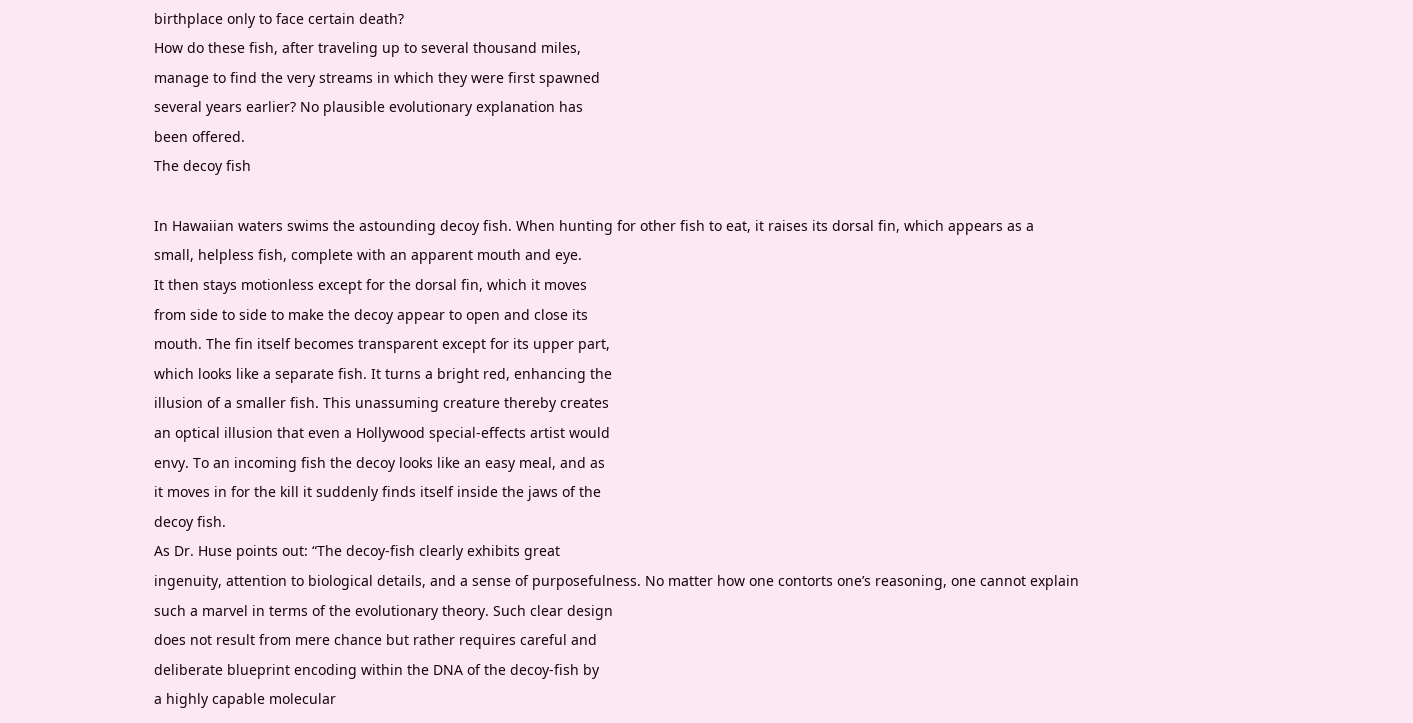birthplace only to face certain death?
How do these fish, after traveling up to several thousand miles,
manage to find the very streams in which they were first spawned
several years earlier? No plausible evolutionary explanation has
been offered.
The decoy fish

In Hawaiian waters swims the astounding decoy fish. When hunting for other fish to eat, it raises its dorsal fin, which appears as a
small, helpless fish, complete with an apparent mouth and eye.
It then stays motionless except for the dorsal fin, which it moves
from side to side to make the decoy appear to open and close its
mouth. The fin itself becomes transparent except for its upper part,
which looks like a separate fish. It turns a bright red, enhancing the
illusion of a smaller fish. This unassuming creature thereby creates
an optical illusion that even a Hollywood special-effects artist would
envy. To an incoming fish the decoy looks like an easy meal, and as
it moves in for the kill it suddenly finds itself inside the jaws of the
decoy fish.
As Dr. Huse points out: “The decoy-fish clearly exhibits great
ingenuity, attention to biological details, and a sense of purposefulness. No matter how one contorts one’s reasoning, one cannot explain
such a marvel in terms of the evolutionary theory. Such clear design
does not result from mere chance but rather requires careful and
deliberate blueprint encoding within the DNA of the decoy-fish by
a highly capable molecular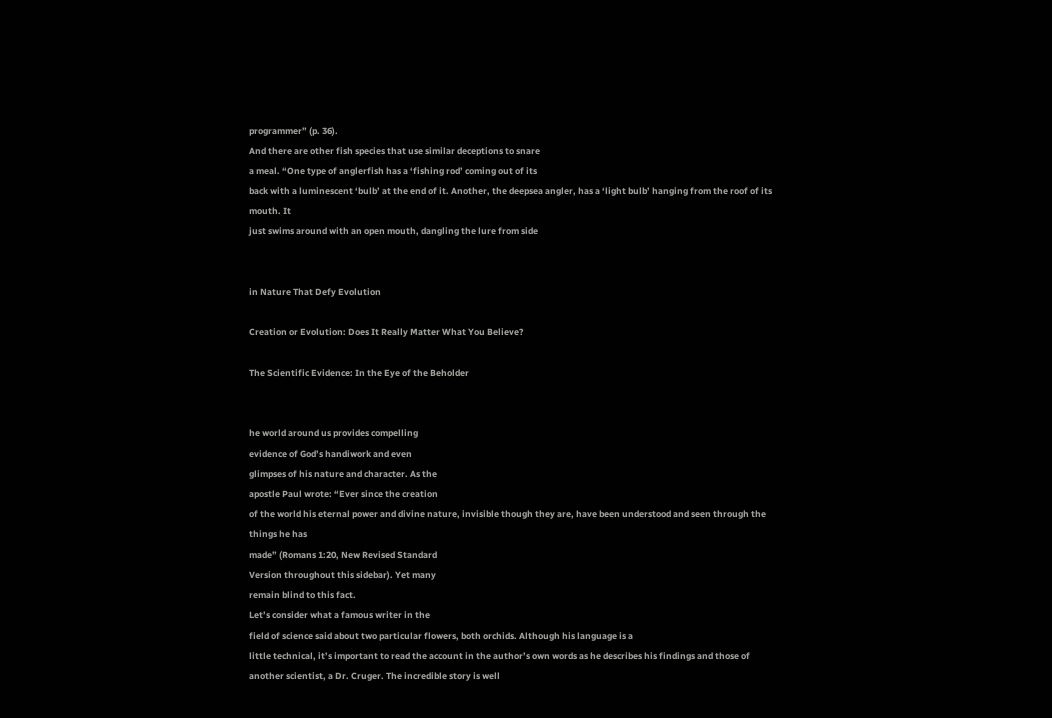programmer” (p. 36).
And there are other fish species that use similar deceptions to snare
a meal. “One type of anglerfish has a ‘fishing rod’ coming out of its
back with a luminescent ‘bulb’ at the end of it. Another, the deepsea angler, has a ‘light bulb’ hanging from the roof of its mouth. It
just swims around with an open mouth, dangling the lure from side


in Nature That Defy Evolution

Creation or Evolution: Does It Really Matter What You Believe?

The Scientific Evidence: In the Eye of the Beholder


he world around us provides compelling
evidence of God’s handiwork and even
glimpses of his nature and character. As the
apostle Paul wrote: “Ever since the creation
of the world his eternal power and divine nature, invisible though they are, have been understood and seen through the things he has
made” (Romans 1:20, New Revised Standard
Version throughout this sidebar). Yet many
remain blind to this fact.
Let’s consider what a famous writer in the
field of science said about two particular flowers, both orchids. Although his language is a
little technical, it’s important to read the account in the author’s own words as he describes his findings and those of another scientist, a Dr. Cruger. The incredible story is well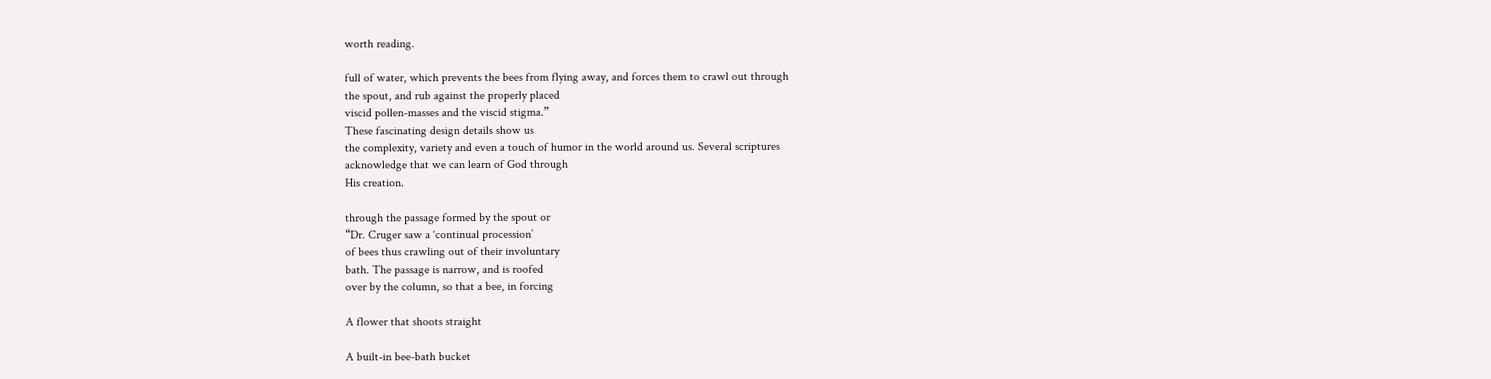worth reading.

full of water, which prevents the bees from flying away, and forces them to crawl out through
the spout, and rub against the properly placed
viscid pollen-masses and the viscid stigma.”
These fascinating design details show us
the complexity, variety and even a touch of humor in the world around us. Several scriptures
acknowledge that we can learn of God through
His creation.

through the passage formed by the spout or
“Dr. Cruger saw a ‘continual procession’
of bees thus crawling out of their involuntary
bath. The passage is narrow, and is roofed
over by the column, so that a bee, in forcing

A flower that shoots straight

A built-in bee-bath bucket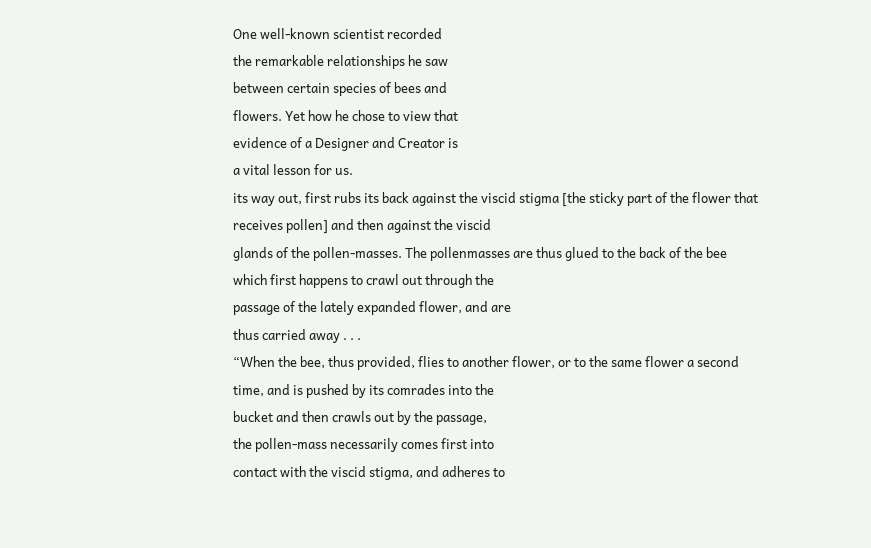One well-known scientist recorded
the remarkable relationships he saw
between certain species of bees and
flowers. Yet how he chose to view that
evidence of a Designer and Creator is
a vital lesson for us.
its way out, first rubs its back against the viscid stigma [the sticky part of the flower that
receives pollen] and then against the viscid
glands of the pollen-masses. The pollenmasses are thus glued to the back of the bee
which first happens to crawl out through the
passage of the lately expanded flower, and are
thus carried away . . .
“When the bee, thus provided, flies to another flower, or to the same flower a second
time, and is pushed by its comrades into the
bucket and then crawls out by the passage,
the pollen-mass necessarily comes first into
contact with the viscid stigma, and adheres to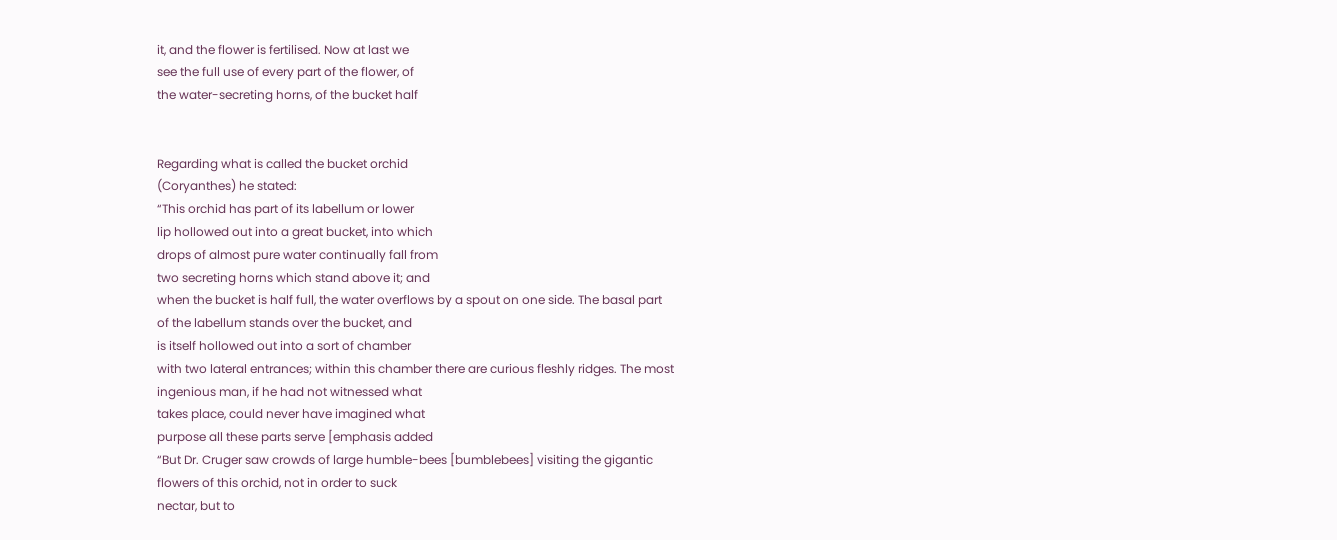it, and the flower is fertilised. Now at last we
see the full use of every part of the flower, of
the water-secreting horns, of the bucket half


Regarding what is called the bucket orchid
(Coryanthes) he stated:
“This orchid has part of its labellum or lower
lip hollowed out into a great bucket, into which
drops of almost pure water continually fall from
two secreting horns which stand above it; and
when the bucket is half full, the water overflows by a spout on one side. The basal part
of the labellum stands over the bucket, and
is itself hollowed out into a sort of chamber
with two lateral entrances; within this chamber there are curious fleshly ridges. The most
ingenious man, if he had not witnessed what
takes place, could never have imagined what
purpose all these parts serve [emphasis added
“But Dr. Cruger saw crowds of large humble-bees [bumblebees] visiting the gigantic
flowers of this orchid, not in order to suck
nectar, but to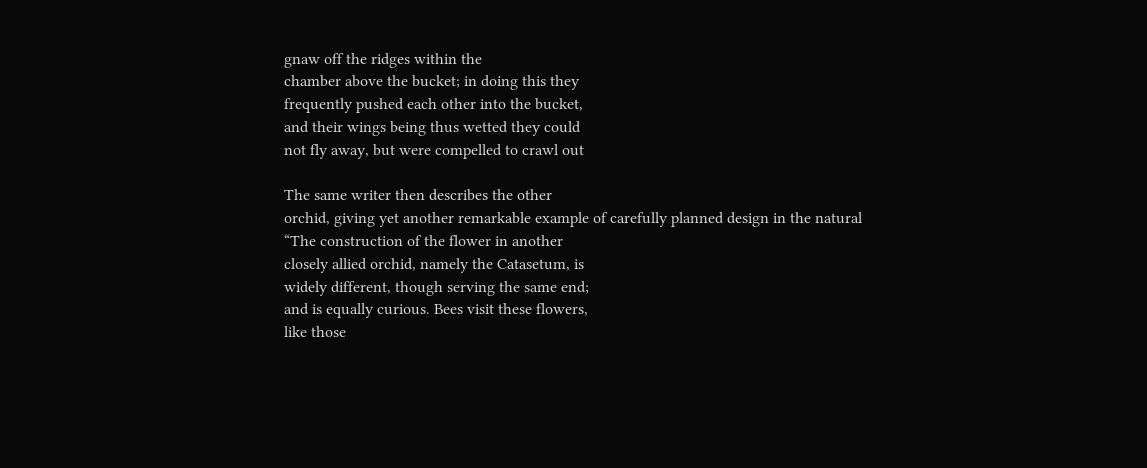gnaw off the ridges within the
chamber above the bucket; in doing this they
frequently pushed each other into the bucket,
and their wings being thus wetted they could
not fly away, but were compelled to crawl out

The same writer then describes the other
orchid, giving yet another remarkable example of carefully planned design in the natural
“The construction of the flower in another
closely allied orchid, namely the Catasetum, is
widely different, though serving the same end;
and is equally curious. Bees visit these flowers,
like those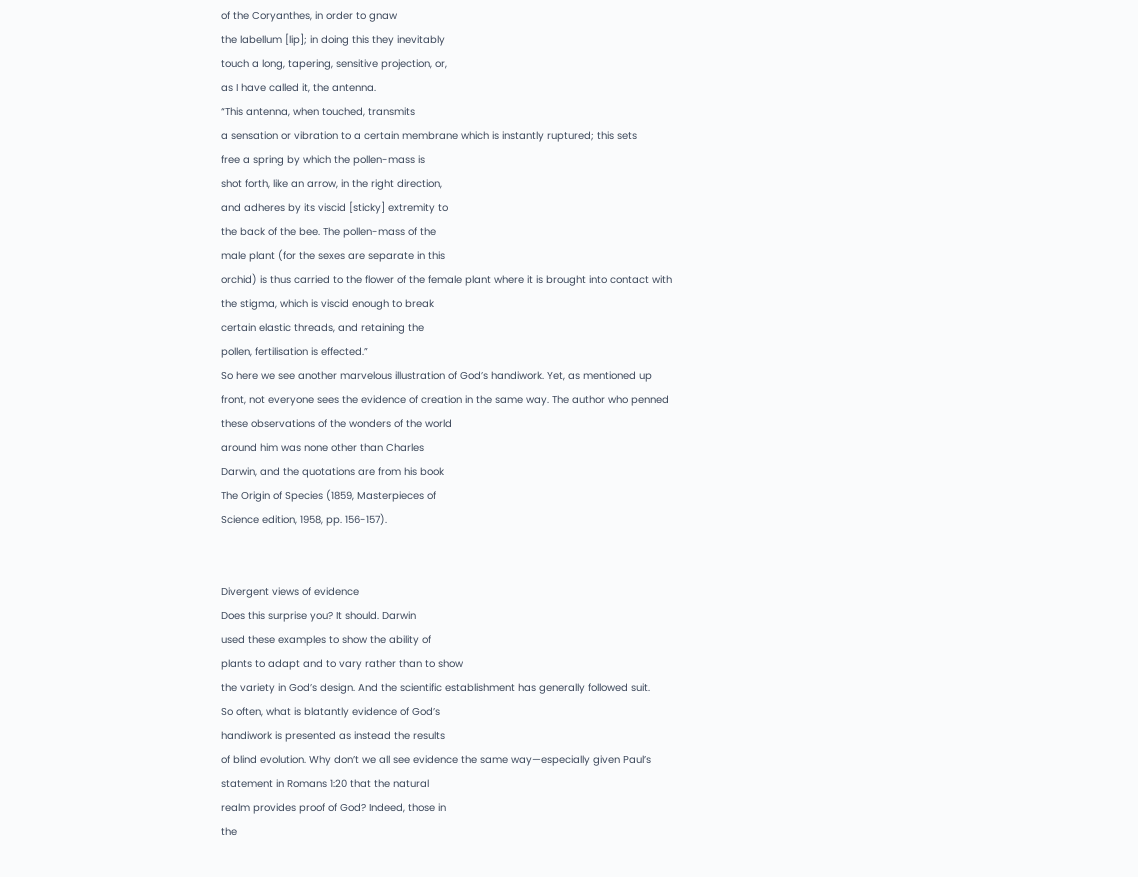of the Coryanthes, in order to gnaw
the labellum [lip]; in doing this they inevitably
touch a long, tapering, sensitive projection, or,
as I have called it, the antenna.
“This antenna, when touched, transmits
a sensation or vibration to a certain membrane which is instantly ruptured; this sets
free a spring by which the pollen-mass is
shot forth, like an arrow, in the right direction,
and adheres by its viscid [sticky] extremity to
the back of the bee. The pollen-mass of the
male plant (for the sexes are separate in this
orchid) is thus carried to the flower of the female plant where it is brought into contact with
the stigma, which is viscid enough to break
certain elastic threads, and retaining the
pollen, fertilisation is effected.”
So here we see another marvelous illustration of God’s handiwork. Yet, as mentioned up
front, not everyone sees the evidence of creation in the same way. The author who penned
these observations of the wonders of the world
around him was none other than Charles
Darwin, and the quotations are from his book
The Origin of Species (1859, Masterpieces of
Science edition, 1958, pp. 156-157).


Divergent views of evidence
Does this surprise you? It should. Darwin
used these examples to show the ability of
plants to adapt and to vary rather than to show
the variety in God’s design. And the scientific establishment has generally followed suit.
So often, what is blatantly evidence of God’s
handiwork is presented as instead the results
of blind evolution. Why don’t we all see evidence the same way—especially given Paul’s
statement in Romans 1:20 that the natural
realm provides proof of God? Indeed, those in
the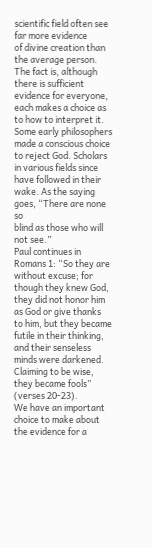scientific field often see far more evidence
of divine creation than the average person.
The fact is, although there is sufficient evidence for everyone, each makes a choice as
to how to interpret it. Some early philosophers
made a conscious choice to reject God. Scholars in various fields since have followed in their
wake. As the saying goes, “There are none so
blind as those who will not see.”
Paul continues in Romans 1: “So they are
without excuse; for though they knew God,
they did not honor him as God or give thanks
to him, but they became futile in their thinking, and their senseless minds were darkened. Claiming to be wise, they became fools”
(verses 20-23).
We have an important choice to make about
the evidence for a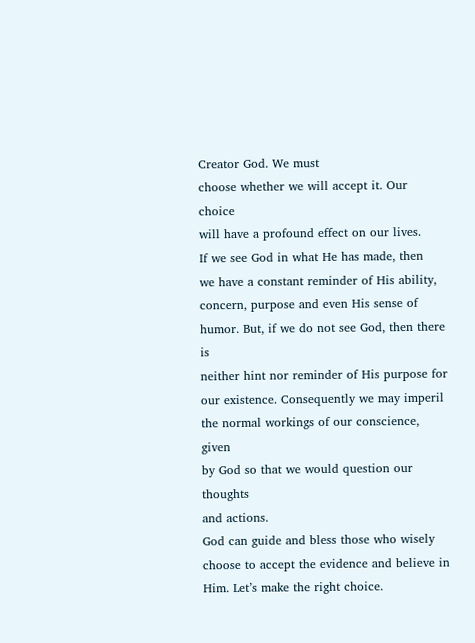Creator God. We must
choose whether we will accept it. Our choice
will have a profound effect on our lives.
If we see God in what He has made, then
we have a constant reminder of His ability,
concern, purpose and even His sense of humor. But, if we do not see God, then there is
neither hint nor reminder of His purpose for
our existence. Consequently we may imperil
the normal workings of our conscience, given
by God so that we would question our thoughts
and actions.
God can guide and bless those who wisely
choose to accept the evidence and believe in
Him. Let’s make the right choice.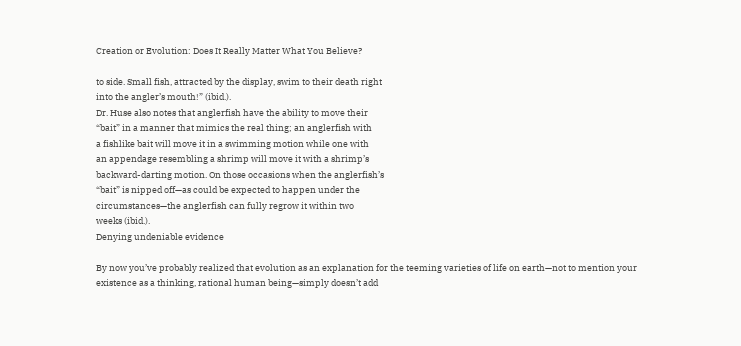Creation or Evolution: Does It Really Matter What You Believe?

to side. Small fish, attracted by the display, swim to their death right
into the angler’s mouth!” (ibid.).
Dr. Huse also notes that anglerfish have the ability to move their
“bait” in a manner that mimics the real thing; an anglerfish with
a fishlike bait will move it in a swimming motion while one with
an appendage resembling a shrimp will move it with a shrimp’s
backward-darting motion. On those occasions when the anglerfish’s
“bait” is nipped off—as could be expected to happen under the
circumstances—the anglerfish can fully regrow it within two
weeks (ibid.).
Denying undeniable evidence

By now you’ve probably realized that evolution as an explanation for the teeming varieties of life on earth—not to mention your
existence as a thinking, rational human being—simply doesn’t add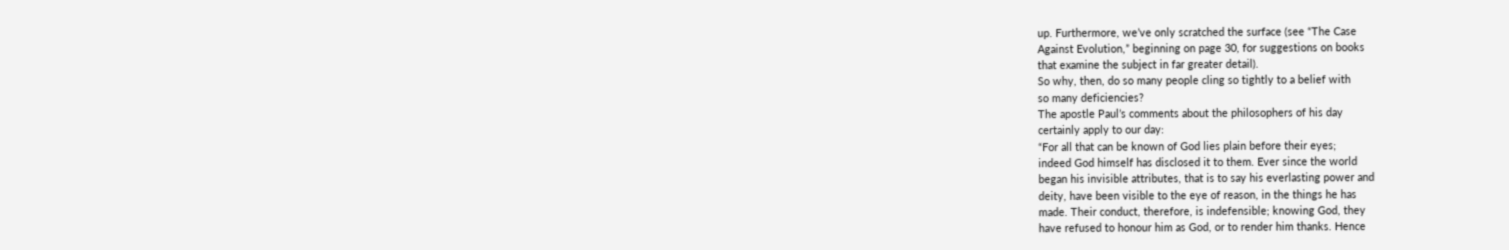up. Furthermore, we’ve only scratched the surface (see “The Case
Against Evolution,” beginning on page 30, for suggestions on books
that examine the subject in far greater detail).
So why, then, do so many people cling so tightly to a belief with
so many deficiencies?
The apostle Paul’s comments about the philosophers of his day
certainly apply to our day:
“For all that can be known of God lies plain before their eyes;
indeed God himself has disclosed it to them. Ever since the world
began his invisible attributes, that is to say his everlasting power and
deity, have been visible to the eye of reason, in the things he has
made. Their conduct, therefore, is indefensible; knowing God, they
have refused to honour him as God, or to render him thanks. Hence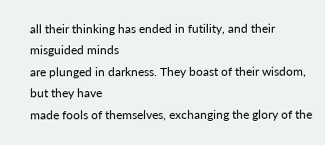all their thinking has ended in futility, and their misguided minds
are plunged in darkness. They boast of their wisdom, but they have
made fools of themselves, exchanging the glory of the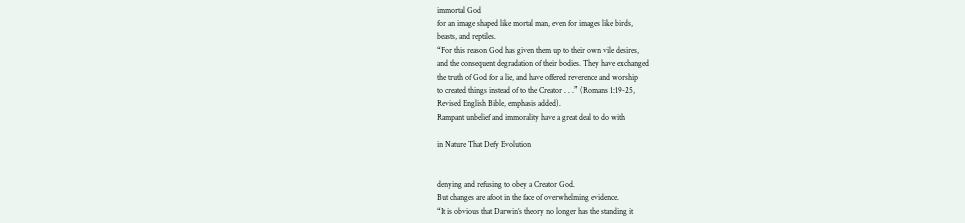immortal God
for an image shaped like mortal man, even for images like birds,
beasts, and reptiles.
“For this reason God has given them up to their own vile desires,
and the consequent degradation of their bodies. They have exchanged
the truth of God for a lie, and have offered reverence and worship
to created things instead of to the Creator . . .” (Romans 1:19-25,
Revised English Bible, emphasis added).
Rampant unbelief and immorality have a great deal to do with

in Nature That Defy Evolution


denying and refusing to obey a Creator God.
But changes are afoot in the face of overwhelming evidence.
“It is obvious that Darwin’s theory no longer has the standing it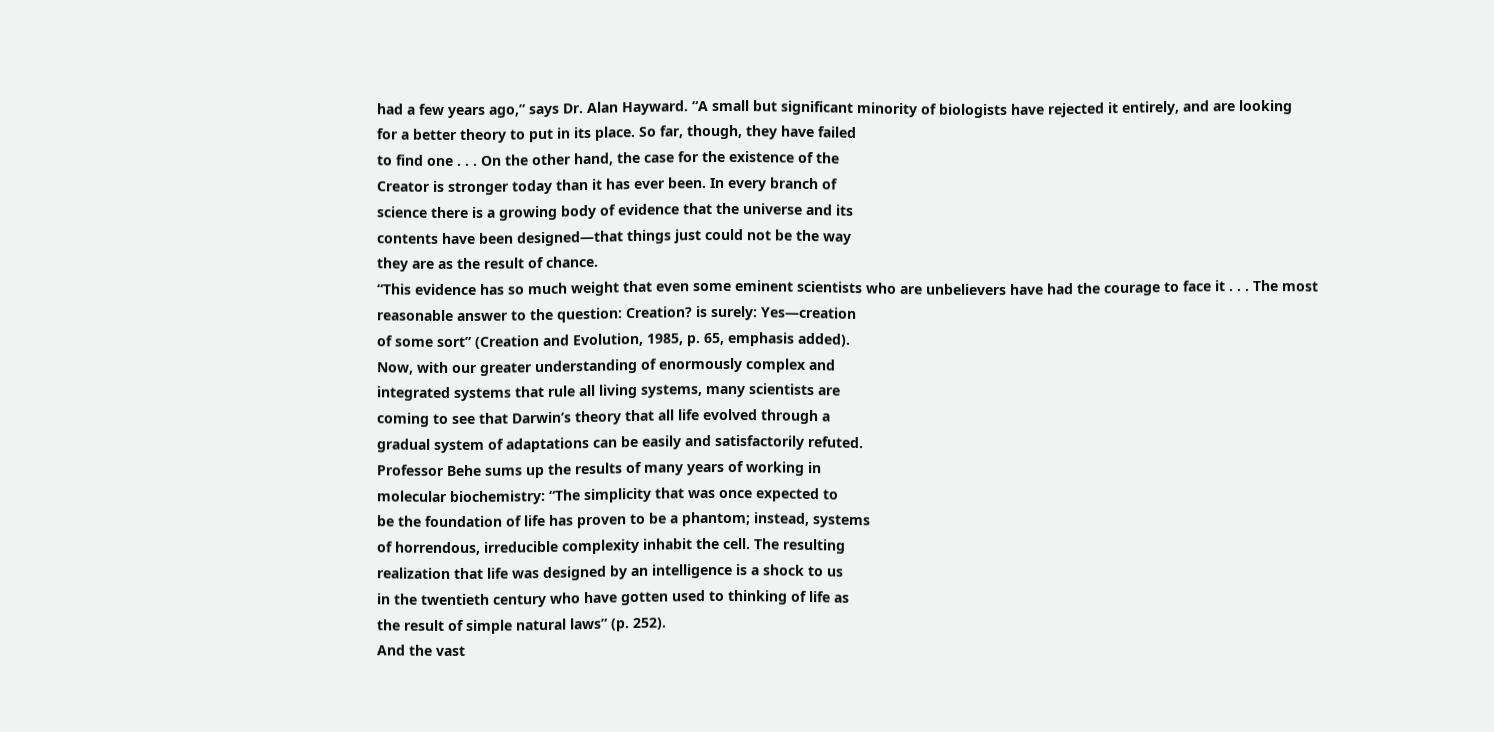had a few years ago,” says Dr. Alan Hayward. “A small but significant minority of biologists have rejected it entirely, and are looking
for a better theory to put in its place. So far, though, they have failed
to find one . . . On the other hand, the case for the existence of the
Creator is stronger today than it has ever been. In every branch of
science there is a growing body of evidence that the universe and its
contents have been designed—that things just could not be the way
they are as the result of chance.
“This evidence has so much weight that even some eminent scientists who are unbelievers have had the courage to face it . . . The most
reasonable answer to the question: Creation? is surely: Yes—creation
of some sort” (Creation and Evolution, 1985, p. 65, emphasis added).
Now, with our greater understanding of enormously complex and
integrated systems that rule all living systems, many scientists are
coming to see that Darwin’s theory that all life evolved through a
gradual system of adaptations can be easily and satisfactorily refuted.
Professor Behe sums up the results of many years of working in
molecular biochemistry: “The simplicity that was once expected to
be the foundation of life has proven to be a phantom; instead, systems
of horrendous, irreducible complexity inhabit the cell. The resulting
realization that life was designed by an intelligence is a shock to us
in the twentieth century who have gotten used to thinking of life as
the result of simple natural laws” (p. 252).
And the vast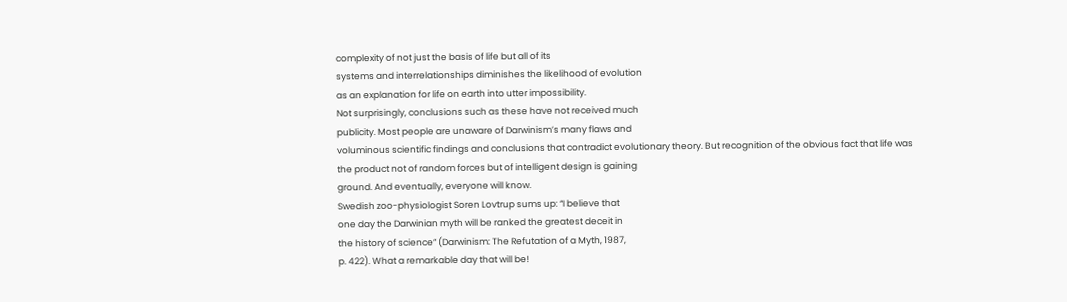complexity of not just the basis of life but all of its
systems and interrelationships diminishes the likelihood of evolution
as an explanation for life on earth into utter impossibility.
Not surprisingly, conclusions such as these have not received much
publicity. Most people are unaware of Darwinism’s many flaws and
voluminous scientific findings and conclusions that contradict evolutionary theory. But recognition of the obvious fact that life was
the product not of random forces but of intelligent design is gaining
ground. And eventually, everyone will know.
Swedish zoo-physiologist Soren Lovtrup sums up: “I believe that
one day the Darwinian myth will be ranked the greatest deceit in
the history of science” (Darwinism: The Refutation of a Myth, 1987,
p. 422). What a remarkable day that will be!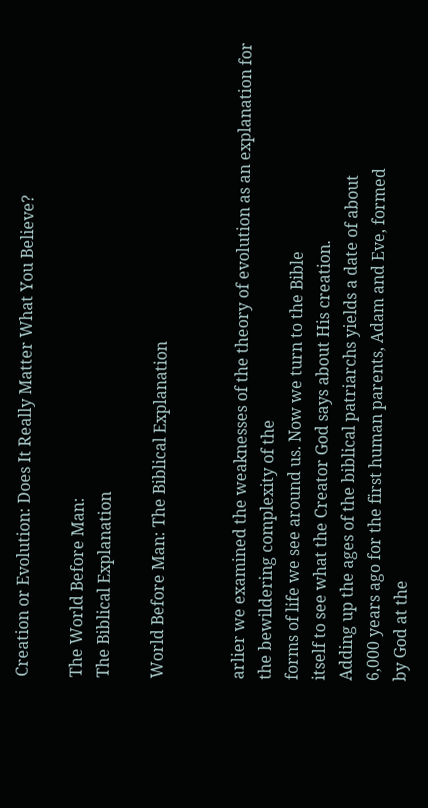Creation or Evolution: Does It Really Matter What You Believe?

The World Before Man:
The Biblical Explanation

World Before Man: The Biblical Explanation


arlier we examined the weaknesses of the theory of evolution as an explanation for the bewildering complexity of the
forms of life we see around us. Now we turn to the Bible
itself to see what the Creator God says about His creation.
Adding up the ages of the biblical patriarchs yields a date of about
6,000 years ago for the first human parents, Adam and Eve, formed
by God at the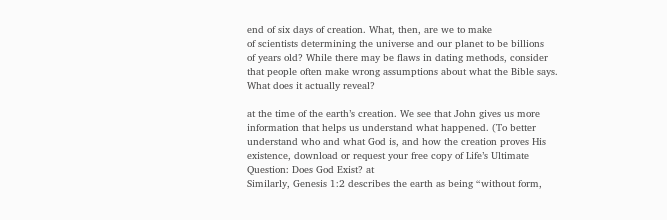end of six days of creation. What, then, are we to make
of scientists determining the universe and our planet to be billions
of years old? While there may be flaws in dating methods, consider
that people often make wrong assumptions about what the Bible says.
What does it actually reveal?

at the time of the earth’s creation. We see that John gives us more
information that helps us understand what happened. (To better
understand who and what God is, and how the creation proves His
existence, download or request your free copy of Life’s Ultimate
Question: Does God Exist? at
Similarly, Genesis 1:2 describes the earth as being “without form,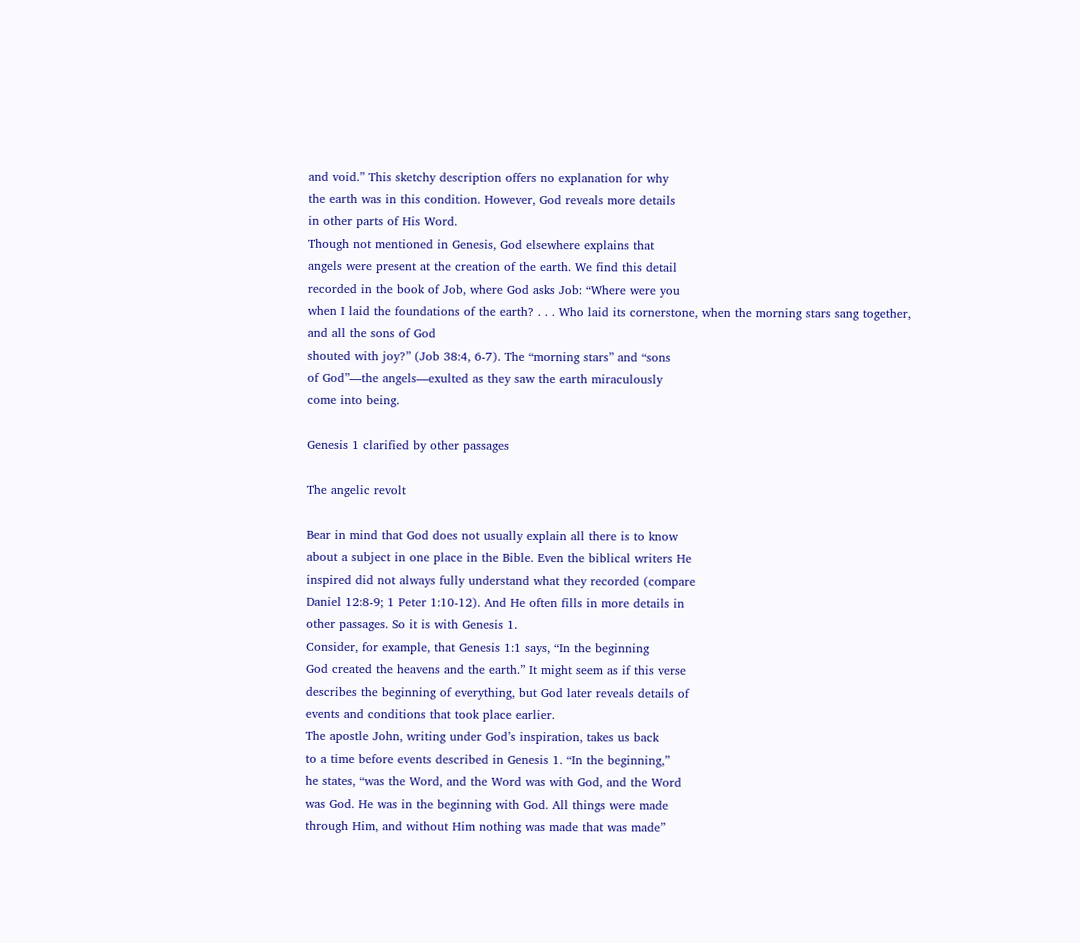and void.” This sketchy description offers no explanation for why
the earth was in this condition. However, God reveals more details
in other parts of His Word.
Though not mentioned in Genesis, God elsewhere explains that
angels were present at the creation of the earth. We find this detail
recorded in the book of Job, where God asks Job: “Where were you
when I laid the foundations of the earth? . . . Who laid its cornerstone, when the morning stars sang together, and all the sons of God
shouted with joy?” (Job 38:4, 6-7). The “morning stars” and “sons
of God”—the angels—exulted as they saw the earth miraculously
come into being.

Genesis 1 clarified by other passages

The angelic revolt

Bear in mind that God does not usually explain all there is to know
about a subject in one place in the Bible. Even the biblical writers He
inspired did not always fully understand what they recorded (compare
Daniel 12:8-9; 1 Peter 1:10-12). And He often fills in more details in
other passages. So it is with Genesis 1.
Consider, for example, that Genesis 1:1 says, “In the beginning
God created the heavens and the earth.” It might seem as if this verse
describes the beginning of everything, but God later reveals details of
events and conditions that took place earlier.
The apostle John, writing under God’s inspiration, takes us back
to a time before events described in Genesis 1. “In the beginning,”
he states, “was the Word, and the Word was with God, and the Word
was God. He was in the beginning with God. All things were made
through Him, and without Him nothing was made that was made”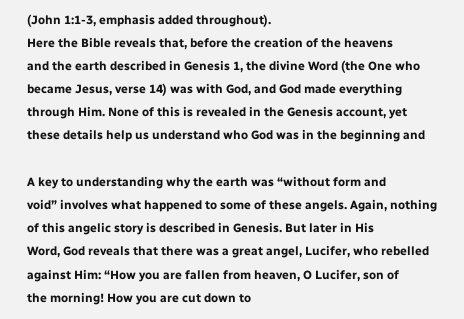(John 1:1-3, emphasis added throughout).
Here the Bible reveals that, before the creation of the heavens
and the earth described in Genesis 1, the divine Word (the One who
became Jesus, verse 14) was with God, and God made everything
through Him. None of this is revealed in the Genesis account, yet
these details help us understand who God was in the beginning and

A key to understanding why the earth was “without form and
void” involves what happened to some of these angels. Again, nothing of this angelic story is described in Genesis. But later in His
Word, God reveals that there was a great angel, Lucifer, who rebelled
against Him: “How you are fallen from heaven, O Lucifer, son of
the morning! How you are cut down to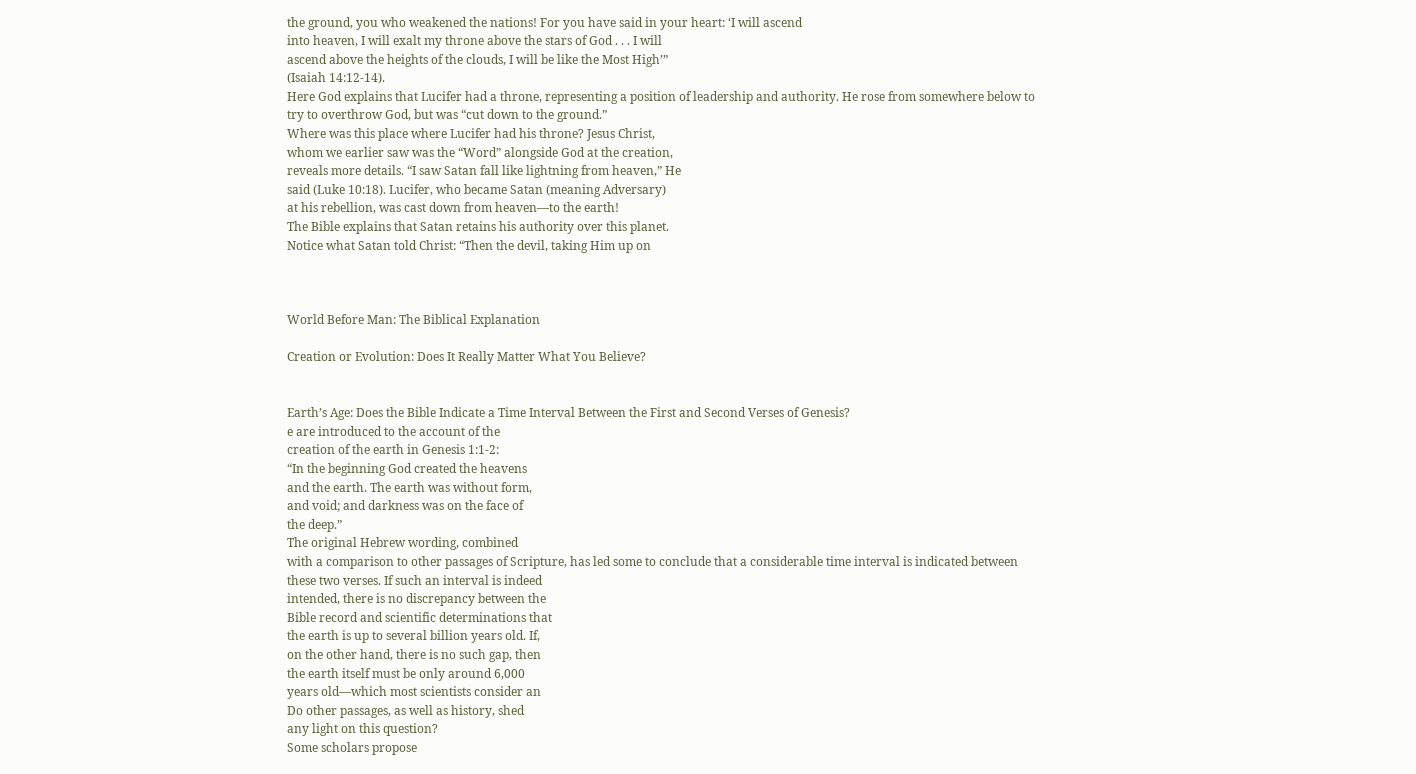the ground, you who weakened the nations! For you have said in your heart: ‘I will ascend
into heaven, I will exalt my throne above the stars of God . . . I will
ascend above the heights of the clouds, I will be like the Most High’”
(Isaiah 14:12-14).
Here God explains that Lucifer had a throne, representing a position of leadership and authority. He rose from somewhere below to
try to overthrow God, but was “cut down to the ground.”
Where was this place where Lucifer had his throne? Jesus Christ,
whom we earlier saw was the “Word” alongside God at the creation,
reveals more details. “I saw Satan fall like lightning from heaven,” He
said (Luke 10:18). Lucifer, who became Satan (meaning Adversary)
at his rebellion, was cast down from heaven—to the earth!
The Bible explains that Satan retains his authority over this planet.
Notice what Satan told Christ: “Then the devil, taking Him up on



World Before Man: The Biblical Explanation

Creation or Evolution: Does It Really Matter What You Believe?


Earth’s Age: Does the Bible Indicate a Time Interval Between the First and Second Verses of Genesis?
e are introduced to the account of the
creation of the earth in Genesis 1:1-2:
“In the beginning God created the heavens
and the earth. The earth was without form,
and void; and darkness was on the face of
the deep.”
The original Hebrew wording, combined
with a comparison to other passages of Scripture, has led some to conclude that a considerable time interval is indicated between
these two verses. If such an interval is indeed
intended, there is no discrepancy between the
Bible record and scientific determinations that
the earth is up to several billion years old. If,
on the other hand, there is no such gap, then
the earth itself must be only around 6,000
years old—which most scientists consider an
Do other passages, as well as history, shed
any light on this question?
Some scholars propose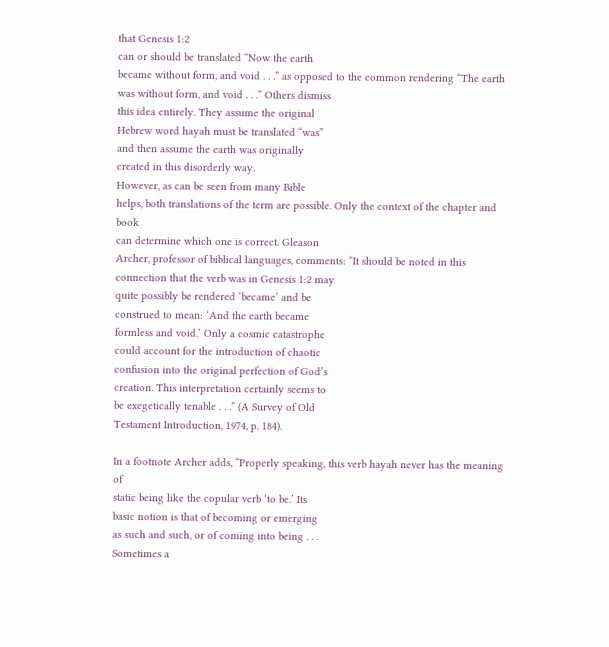that Genesis 1:2
can or should be translated “Now the earth
became without form, and void . . .” as opposed to the common rendering “The earth
was without form, and void . . .” Others dismiss
this idea entirely. They assume the original
Hebrew word hayah must be translated “was”
and then assume the earth was originally
created in this disorderly way.
However, as can be seen from many Bible
helps, both translations of the term are possible. Only the context of the chapter and book
can determine which one is correct. Gleason
Archer, professor of biblical languages, comments: “It should be noted in this connection that the verb was in Genesis 1:2 may
quite possibly be rendered ‘became’ and be
construed to mean: ‘And the earth became
formless and void.’ Only a cosmic catastrophe
could account for the introduction of chaotic
confusion into the original perfection of God’s
creation. This interpretation certainly seems to
be exegetically tenable . . .” (A Survey of Old
Testament Introduction, 1974, p. 184).

In a footnote Archer adds, “Properly speaking, this verb hayah never has the meaning of
static being like the copular verb ‘to be.’ Its
basic notion is that of becoming or emerging
as such and such, or of coming into being . . .
Sometimes a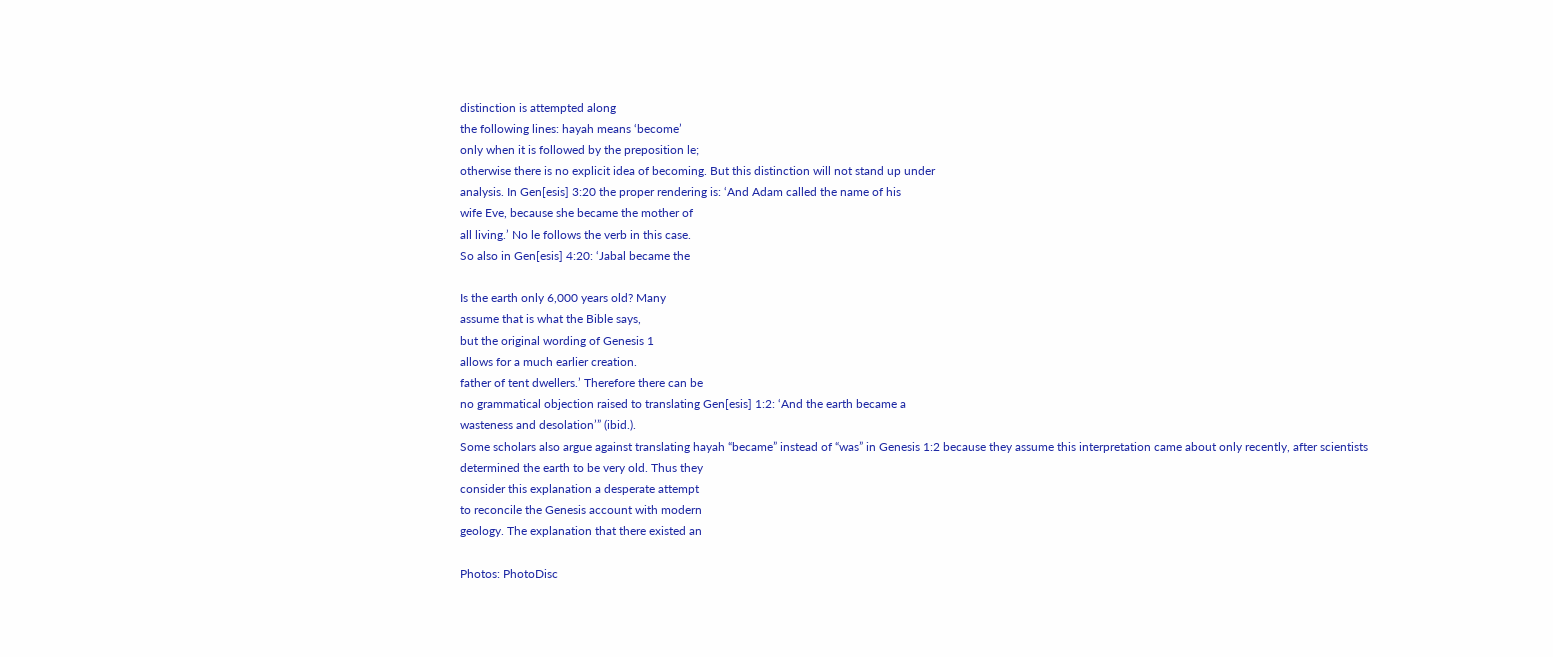distinction is attempted along
the following lines: hayah means ‘become’
only when it is followed by the preposition le;
otherwise there is no explicit idea of becoming. But this distinction will not stand up under
analysis. In Gen[esis] 3:20 the proper rendering is: ‘And Adam called the name of his
wife Eve, because she became the mother of
all living.’ No le follows the verb in this case.
So also in Gen[esis] 4:20: ‘Jabal became the

Is the earth only 6,000 years old? Many
assume that is what the Bible says,
but the original wording of Genesis 1
allows for a much earlier creation.
father of tent dwellers.’ Therefore there can be
no grammatical objection raised to translating Gen[esis] 1:2: ‘And the earth became a
wasteness and desolation’” (ibid.).
Some scholars also argue against translating hayah “became” instead of “was” in Genesis 1:2 because they assume this interpretation came about only recently, after scientists
determined the earth to be very old. Thus they
consider this explanation a desperate attempt
to reconcile the Genesis account with modern
geology. The explanation that there existed an

Photos: PhotoDisc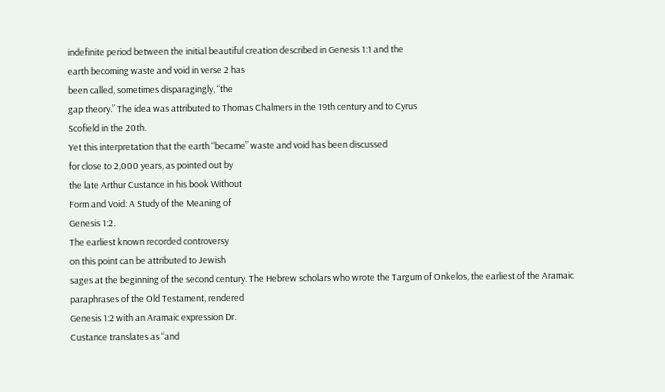indefinite period between the initial beautiful creation described in Genesis 1:1 and the
earth becoming waste and void in verse 2 has
been called, sometimes disparagingly, “the
gap theory.” The idea was attributed to Thomas Chalmers in the 19th century and to Cyrus
Scofield in the 20th.
Yet this interpretation that the earth “became” waste and void has been discussed
for close to 2,000 years, as pointed out by
the late Arthur Custance in his book Without
Form and Void: A Study of the Meaning of
Genesis 1:2.
The earliest known recorded controversy
on this point can be attributed to Jewish
sages at the beginning of the second century. The Hebrew scholars who wrote the Targum of Onkelos, the earliest of the Aramaic
paraphrases of the Old Testament, rendered
Genesis 1:2 with an Aramaic expression Dr.
Custance translates as “and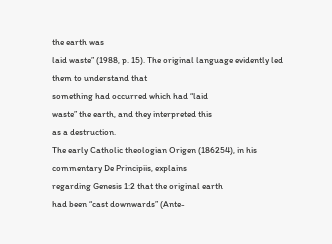the earth was
laid waste” (1988, p. 15). The original language evidently led them to understand that
something had occurred which had “laid
waste” the earth, and they interpreted this
as a destruction.
The early Catholic theologian Origen (186254), in his commentary De Principiis, explains
regarding Genesis 1:2 that the original earth
had been “cast downwards” (Ante-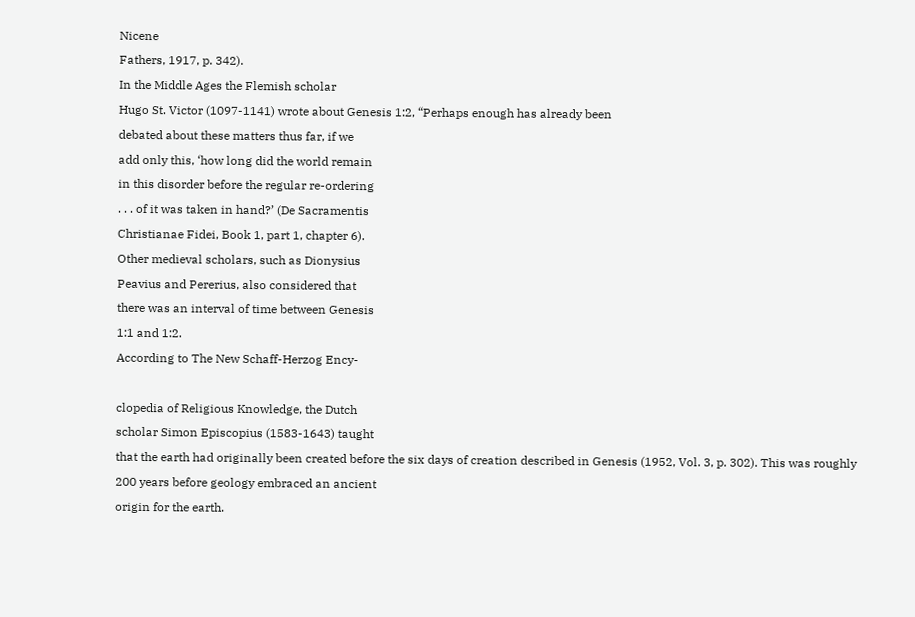Nicene
Fathers, 1917, p. 342).
In the Middle Ages the Flemish scholar
Hugo St. Victor (1097-1141) wrote about Genesis 1:2, “Perhaps enough has already been
debated about these matters thus far, if we
add only this, ‘how long did the world remain
in this disorder before the regular re-ordering
. . . of it was taken in hand?’ (De Sacramentis
Christianae Fidei, Book 1, part 1, chapter 6).
Other medieval scholars, such as Dionysius
Peavius and Pererius, also considered that
there was an interval of time between Genesis
1:1 and 1:2.
According to The New Schaff-Herzog Ency-

clopedia of Religious Knowledge, the Dutch
scholar Simon Episcopius (1583-1643) taught
that the earth had originally been created before the six days of creation described in Genesis (1952, Vol. 3, p. 302). This was roughly
200 years before geology embraced an ancient
origin for the earth.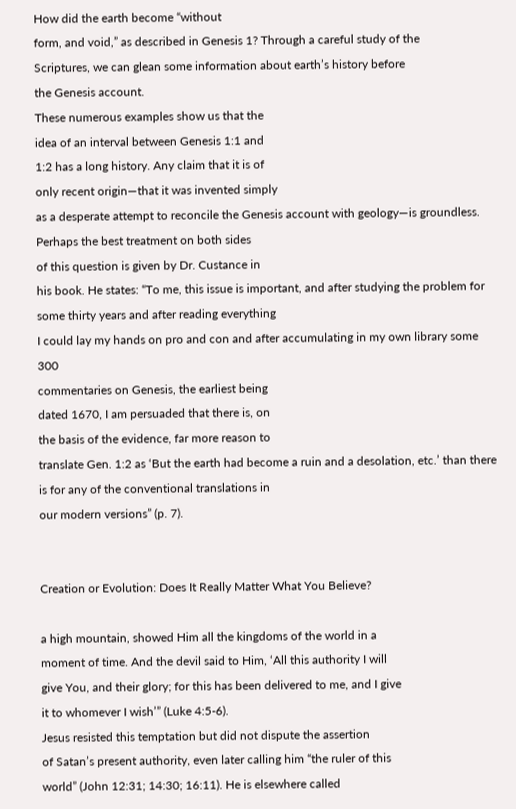How did the earth become “without
form, and void,” as described in Genesis 1? Through a careful study of the
Scriptures, we can glean some information about earth’s history before
the Genesis account.
These numerous examples show us that the
idea of an interval between Genesis 1:1 and
1:2 has a long history. Any claim that it is of
only recent origin—that it was invented simply
as a desperate attempt to reconcile the Genesis account with geology—is groundless.
Perhaps the best treatment on both sides
of this question is given by Dr. Custance in
his book. He states: “To me, this issue is important, and after studying the problem for
some thirty years and after reading everything
I could lay my hands on pro and con and after accumulating in my own library some 300
commentaries on Genesis, the earliest being
dated 1670, I am persuaded that there is, on
the basis of the evidence, far more reason to
translate Gen. 1:2 as ‘But the earth had become a ruin and a desolation, etc.’ than there
is for any of the conventional translations in
our modern versions” (p. 7).


Creation or Evolution: Does It Really Matter What You Believe?

a high mountain, showed Him all the kingdoms of the world in a
moment of time. And the devil said to Him, ‘All this authority I will
give You, and their glory; for this has been delivered to me, and I give
it to whomever I wish’” (Luke 4:5-6).
Jesus resisted this temptation but did not dispute the assertion
of Satan’s present authority, even later calling him “the ruler of this
world” (John 12:31; 14:30; 16:11). He is elsewhere called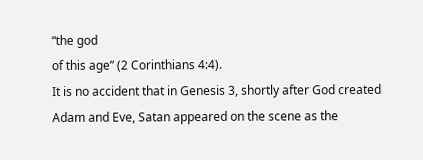“the god
of this age” (2 Corinthians 4:4).
It is no accident that in Genesis 3, shortly after God created
Adam and Eve, Satan appeared on the scene as the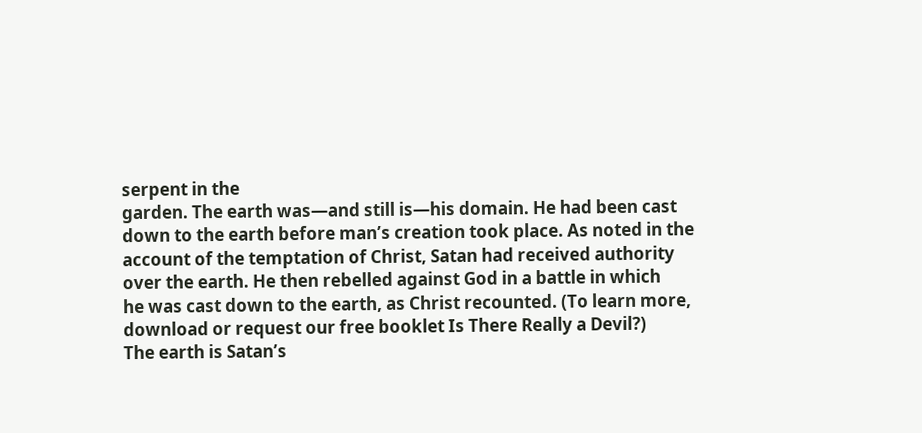serpent in the
garden. The earth was—and still is—his domain. He had been cast
down to the earth before man’s creation took place. As noted in the
account of the temptation of Christ, Satan had received authority
over the earth. He then rebelled against God in a battle in which
he was cast down to the earth, as Christ recounted. (To learn more,
download or request our free booklet Is There Really a Devil?)
The earth is Satan’s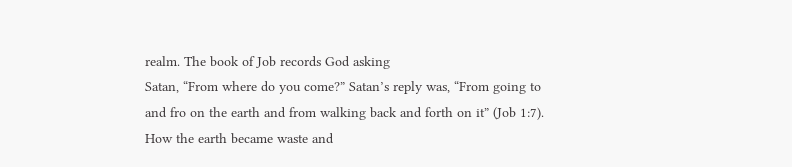realm. The book of Job records God asking
Satan, “From where do you come?” Satan’s reply was, “From going to
and fro on the earth and from walking back and forth on it” (Job 1:7).
How the earth became waste and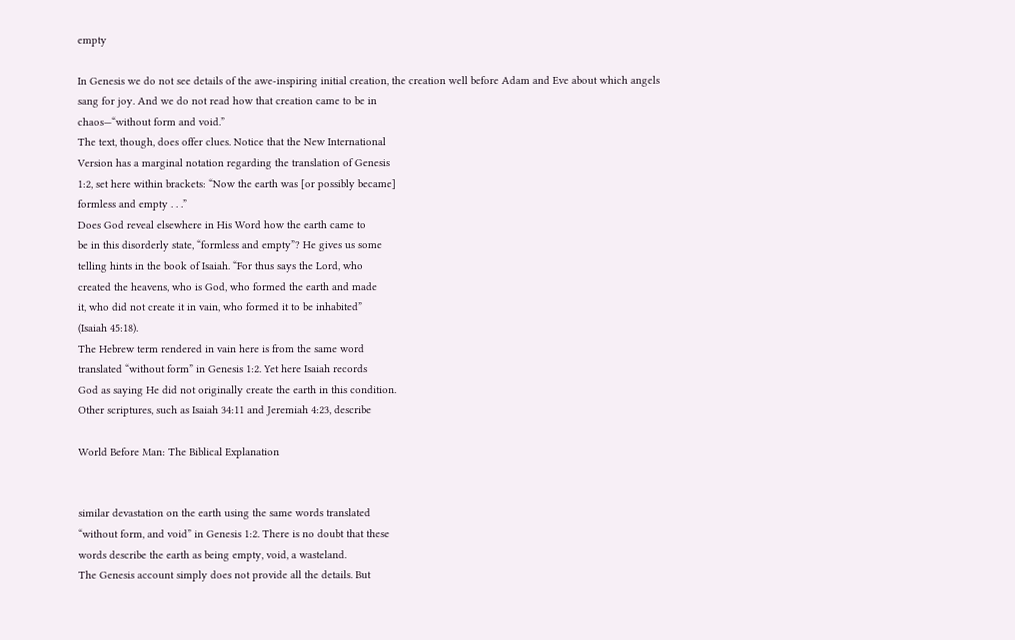empty

In Genesis we do not see details of the awe-inspiring initial creation, the creation well before Adam and Eve about which angels
sang for joy. And we do not read how that creation came to be in
chaos—“without form and void.”
The text, though, does offer clues. Notice that the New International
Version has a marginal notation regarding the translation of Genesis
1:2, set here within brackets: “Now the earth was [or possibly became]
formless and empty . . .”
Does God reveal elsewhere in His Word how the earth came to
be in this disorderly state, “formless and empty”? He gives us some
telling hints in the book of Isaiah. “For thus says the Lord, who
created the heavens, who is God, who formed the earth and made
it, who did not create it in vain, who formed it to be inhabited”
(Isaiah 45:18).
The Hebrew term rendered in vain here is from the same word
translated “without form” in Genesis 1:2. Yet here Isaiah records
God as saying He did not originally create the earth in this condition.
Other scriptures, such as Isaiah 34:11 and Jeremiah 4:23, describe

World Before Man: The Biblical Explanation


similar devastation on the earth using the same words translated
“without form, and void” in Genesis 1:2. There is no doubt that these
words describe the earth as being empty, void, a wasteland.
The Genesis account simply does not provide all the details. But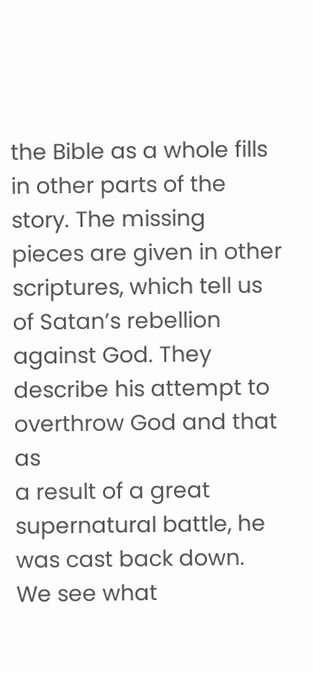the Bible as a whole fills in other parts of the story. The missing
pieces are given in other scriptures, which tell us of Satan’s rebellion
against God. They describe his attempt to overthrow God and that as
a result of a great supernatural battle, he was cast back down.
We see what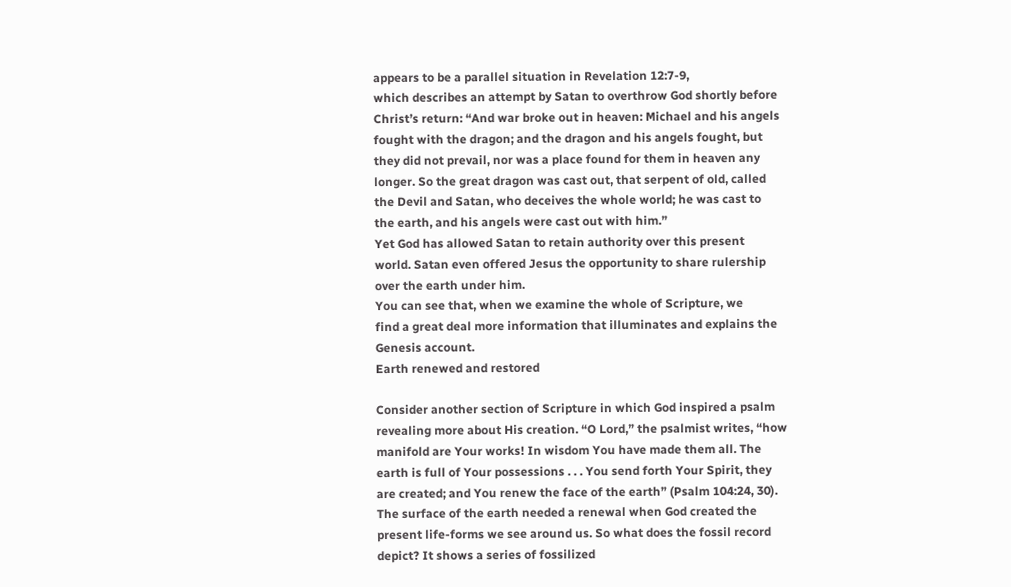appears to be a parallel situation in Revelation 12:7-9,
which describes an attempt by Satan to overthrow God shortly before
Christ’s return: “And war broke out in heaven: Michael and his angels
fought with the dragon; and the dragon and his angels fought, but
they did not prevail, nor was a place found for them in heaven any
longer. So the great dragon was cast out, that serpent of old, called
the Devil and Satan, who deceives the whole world; he was cast to
the earth, and his angels were cast out with him.”
Yet God has allowed Satan to retain authority over this present
world. Satan even offered Jesus the opportunity to share rulership
over the earth under him.
You can see that, when we examine the whole of Scripture, we
find a great deal more information that illuminates and explains the
Genesis account.
Earth renewed and restored

Consider another section of Scripture in which God inspired a psalm
revealing more about His creation. “O Lord,” the psalmist writes, “how
manifold are Your works! In wisdom You have made them all. The
earth is full of Your possessions . . . You send forth Your Spirit, they
are created; and You renew the face of the earth” (Psalm 104:24, 30).
The surface of the earth needed a renewal when God created the
present life-forms we see around us. So what does the fossil record
depict? It shows a series of fossilized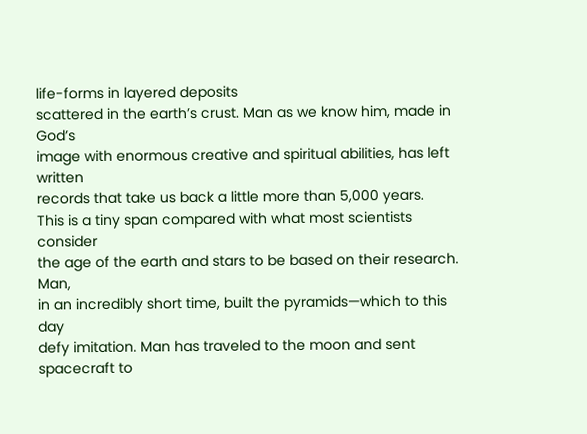life-forms in layered deposits
scattered in the earth’s crust. Man as we know him, made in God’s
image with enormous creative and spiritual abilities, has left written
records that take us back a little more than 5,000 years.
This is a tiny span compared with what most scientists consider
the age of the earth and stars to be based on their research. Man,
in an incredibly short time, built the pyramids—which to this day
defy imitation. Man has traveled to the moon and sent spacecraft to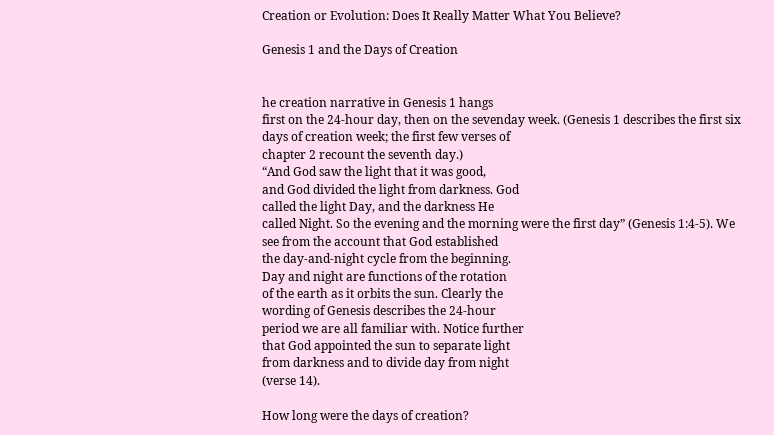Creation or Evolution: Does It Really Matter What You Believe?

Genesis 1 and the Days of Creation


he creation narrative in Genesis 1 hangs
first on the 24-hour day, then on the sevenday week. (Genesis 1 describes the first six
days of creation week; the first few verses of
chapter 2 recount the seventh day.)
“And God saw the light that it was good,
and God divided the light from darkness. God
called the light Day, and the darkness He
called Night. So the evening and the morning were the first day” (Genesis 1:4-5). We
see from the account that God established
the day-and-night cycle from the beginning.
Day and night are functions of the rotation
of the earth as it orbits the sun. Clearly the
wording of Genesis describes the 24-hour
period we are all familiar with. Notice further
that God appointed the sun to separate light
from darkness and to divide day from night
(verse 14).

How long were the days of creation?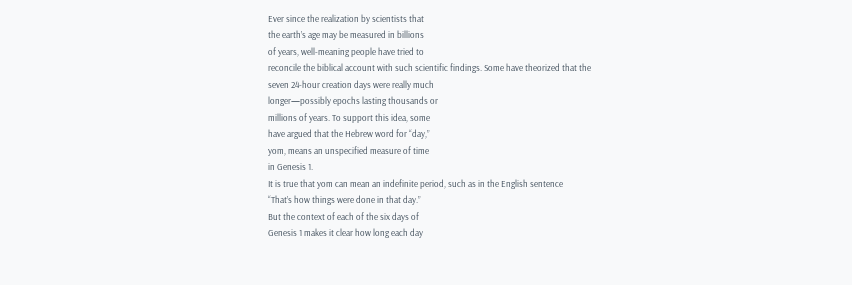Ever since the realization by scientists that
the earth’s age may be measured in billions
of years, well-meaning people have tried to
reconcile the biblical account with such scientific findings. Some have theorized that the
seven 24-hour creation days were really much
longer—possibly epochs lasting thousands or
millions of years. To support this idea, some
have argued that the Hebrew word for “day,”
yom, means an unspecified measure of time
in Genesis 1.
It is true that yom can mean an indefinite period, such as in the English sentence
“That’s how things were done in that day.”
But the context of each of the six days of
Genesis 1 makes it clear how long each day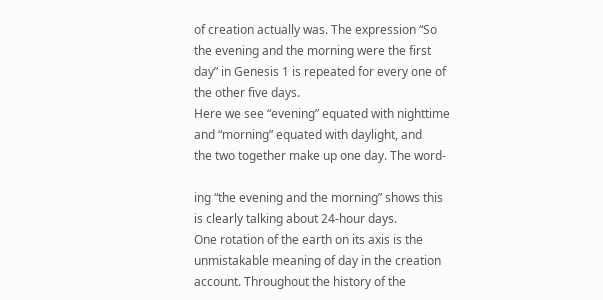of creation actually was. The expression “So
the evening and the morning were the first
day” in Genesis 1 is repeated for every one of
the other five days.
Here we see “evening” equated with nighttime and “morning” equated with daylight, and
the two together make up one day. The word-

ing “the evening and the morning” shows this
is clearly talking about 24-hour days.
One rotation of the earth on its axis is the
unmistakable meaning of day in the creation
account. Throughout the history of the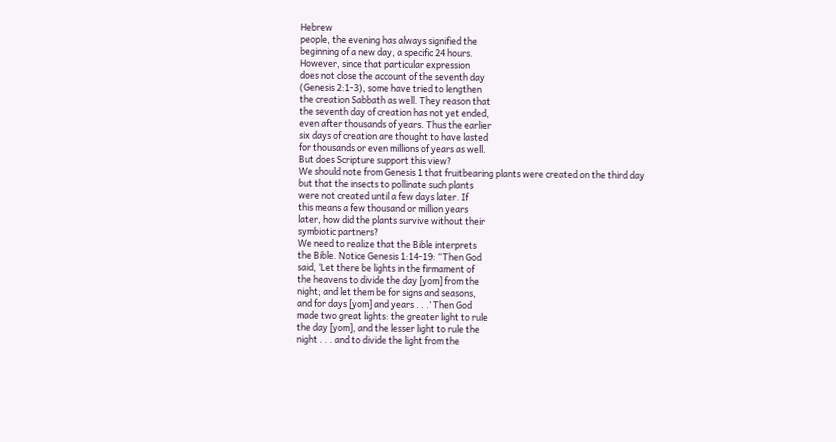Hebrew
people, the evening has always signified the
beginning of a new day, a specific 24 hours.
However, since that particular expression
does not close the account of the seventh day
(Genesis 2:1-3), some have tried to lengthen
the creation Sabbath as well. They reason that
the seventh day of creation has not yet ended,
even after thousands of years. Thus the earlier
six days of creation are thought to have lasted
for thousands or even millions of years as well.
But does Scripture support this view?
We should note from Genesis 1 that fruitbearing plants were created on the third day
but that the insects to pollinate such plants
were not created until a few days later. If
this means a few thousand or million years
later, how did the plants survive without their
symbiotic partners?
We need to realize that the Bible interprets
the Bible. Notice Genesis 1:14-19: “Then God
said, ‘Let there be lights in the firmament of
the heavens to divide the day [yom] from the
night; and let them be for signs and seasons,
and for days [yom] and years . . .’ Then God
made two great lights: the greater light to rule
the day [yom], and the lesser light to rule the
night . . . and to divide the light from the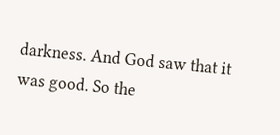darkness. And God saw that it was good. So the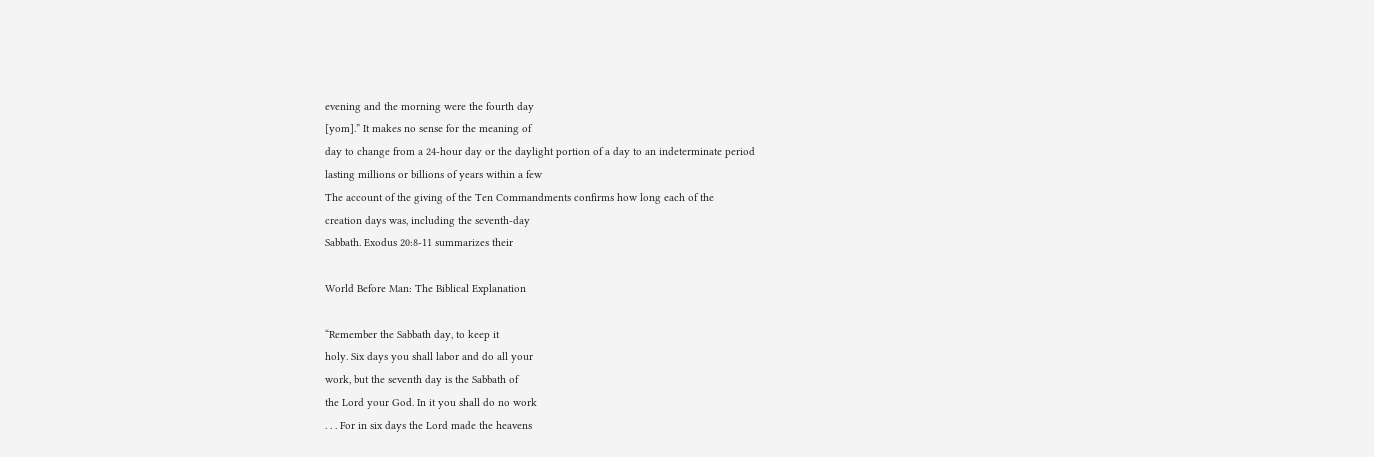evening and the morning were the fourth day
[yom].” It makes no sense for the meaning of
day to change from a 24-hour day or the daylight portion of a day to an indeterminate period
lasting millions or billions of years within a few
The account of the giving of the Ten Commandments confirms how long each of the
creation days was, including the seventh-day
Sabbath. Exodus 20:8-11 summarizes their

World Before Man: The Biblical Explanation

“Remember the Sabbath day, to keep it
holy. Six days you shall labor and do all your
work, but the seventh day is the Sabbath of
the Lord your God. In it you shall do no work
. . . For in six days the Lord made the heavens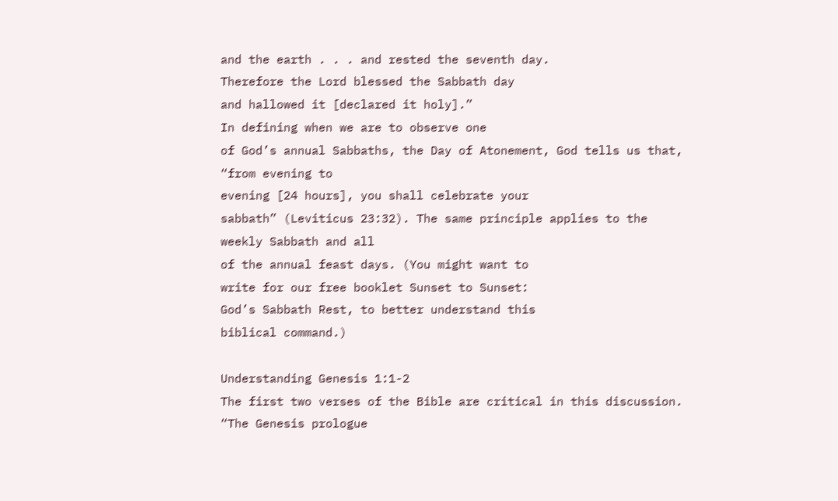and the earth . . . and rested the seventh day.
Therefore the Lord blessed the Sabbath day
and hallowed it [declared it holy].”
In defining when we are to observe one
of God’s annual Sabbaths, the Day of Atonement, God tells us that, “from evening to
evening [24 hours], you shall celebrate your
sabbath” (Leviticus 23:32). The same principle applies to the weekly Sabbath and all
of the annual feast days. (You might want to
write for our free booklet Sunset to Sunset:
God’s Sabbath Rest, to better understand this
biblical command.)

Understanding Genesis 1:1-2
The first two verses of the Bible are critical in this discussion. “The Genesis prologue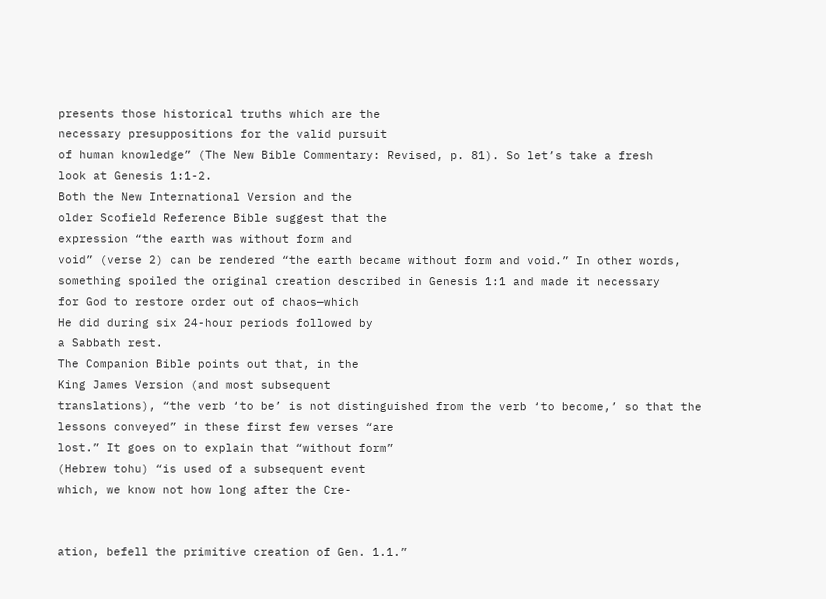presents those historical truths which are the
necessary presuppositions for the valid pursuit
of human knowledge” (The New Bible Commentary: Revised, p. 81). So let’s take a fresh
look at Genesis 1:1-2.
Both the New International Version and the
older Scofield Reference Bible suggest that the
expression “the earth was without form and
void” (verse 2) can be rendered “the earth became without form and void.” In other words,
something spoiled the original creation described in Genesis 1:1 and made it necessary
for God to restore order out of chaos—which
He did during six 24-hour periods followed by
a Sabbath rest.
The Companion Bible points out that, in the
King James Version (and most subsequent
translations), “the verb ‘to be’ is not distinguished from the verb ‘to become,’ so that the
lessons conveyed” in these first few verses “are
lost.” It goes on to explain that “without form”
(Hebrew tohu) “is used of a subsequent event
which, we know not how long after the Cre-


ation, befell the primitive creation of Gen. 1.1.”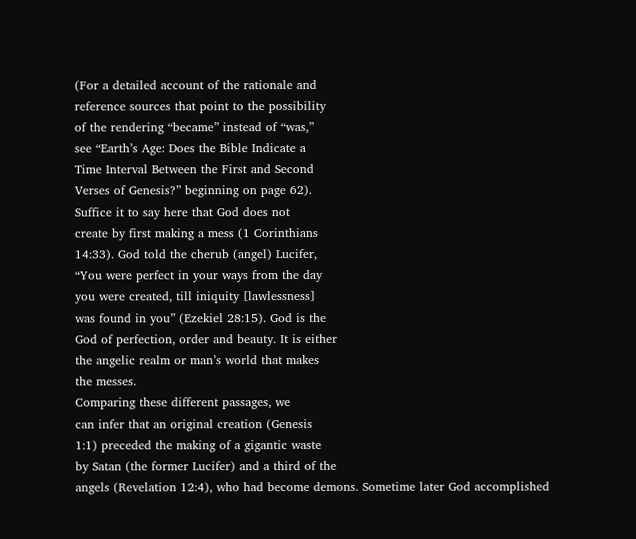(For a detailed account of the rationale and
reference sources that point to the possibility
of the rendering “became” instead of “was,”
see “Earth’s Age: Does the Bible Indicate a
Time Interval Between the First and Second
Verses of Genesis?” beginning on page 62).
Suffice it to say here that God does not
create by first making a mess (1 Corinthians
14:33). God told the cherub (angel) Lucifer,
“You were perfect in your ways from the day
you were created, till iniquity [lawlessness]
was found in you” (Ezekiel 28:15). God is the
God of perfection, order and beauty. It is either
the angelic realm or man’s world that makes
the messes.
Comparing these different passages, we
can infer that an original creation (Genesis
1:1) preceded the making of a gigantic waste
by Satan (the former Lucifer) and a third of the
angels (Revelation 12:4), who had become demons. Sometime later God accomplished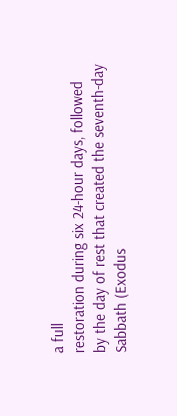a full
restoration during six 24-hour days, followed
by the day of rest that created the seventh-day
Sabbath (Exodus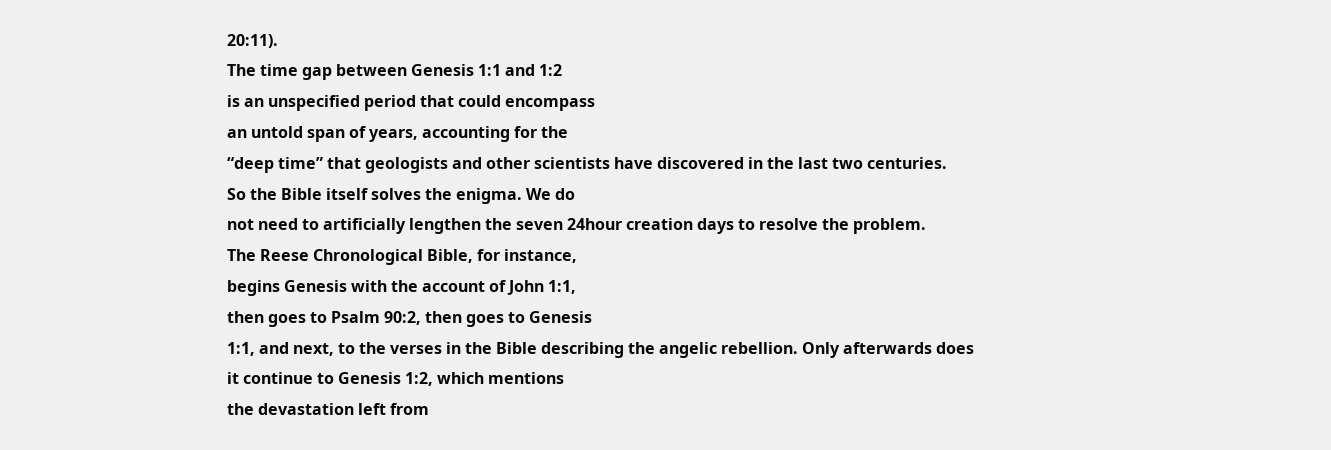20:11).
The time gap between Genesis 1:1 and 1:2
is an unspecified period that could encompass
an untold span of years, accounting for the
“deep time” that geologists and other scientists have discovered in the last two centuries.
So the Bible itself solves the enigma. We do
not need to artificially lengthen the seven 24hour creation days to resolve the problem.
The Reese Chronological Bible, for instance,
begins Genesis with the account of John 1:1,
then goes to Psalm 90:2, then goes to Genesis
1:1, and next, to the verses in the Bible describing the angelic rebellion. Only afterwards does
it continue to Genesis 1:2, which mentions
the devastation left from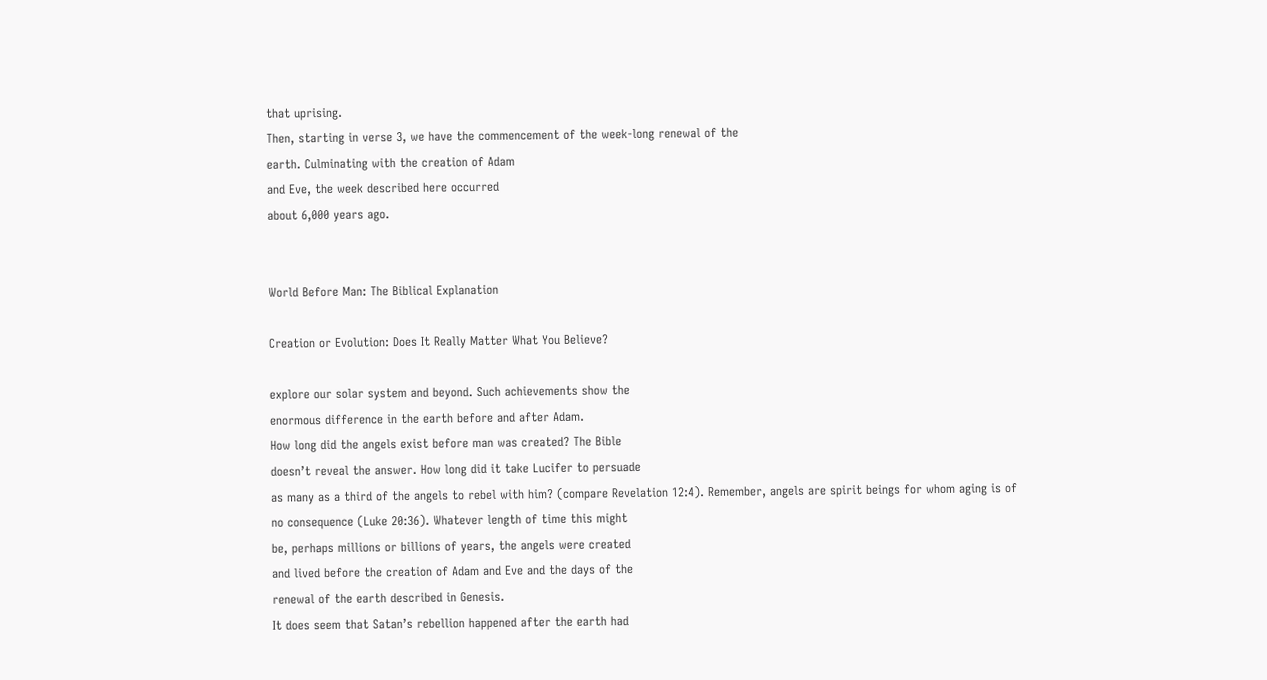that uprising.
Then, starting in verse 3, we have the commencement of the week-long renewal of the
earth. Culminating with the creation of Adam
and Eve, the week described here occurred
about 6,000 years ago.


World Before Man: The Biblical Explanation

Creation or Evolution: Does It Really Matter What You Believe?

explore our solar system and beyond. Such achievements show the
enormous difference in the earth before and after Adam.
How long did the angels exist before man was created? The Bible
doesn’t reveal the answer. How long did it take Lucifer to persuade
as many as a third of the angels to rebel with him? (compare Revelation 12:4). Remember, angels are spirit beings for whom aging is of
no consequence (Luke 20:36). Whatever length of time this might
be, perhaps millions or billions of years, the angels were created
and lived before the creation of Adam and Eve and the days of the
renewal of the earth described in Genesis.
It does seem that Satan’s rebellion happened after the earth had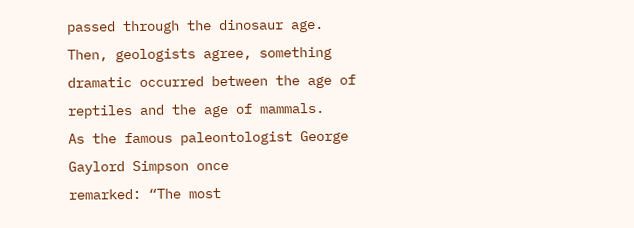passed through the dinosaur age. Then, geologists agree, something
dramatic occurred between the age of reptiles and the age of mammals.
As the famous paleontologist George Gaylord Simpson once
remarked: “The most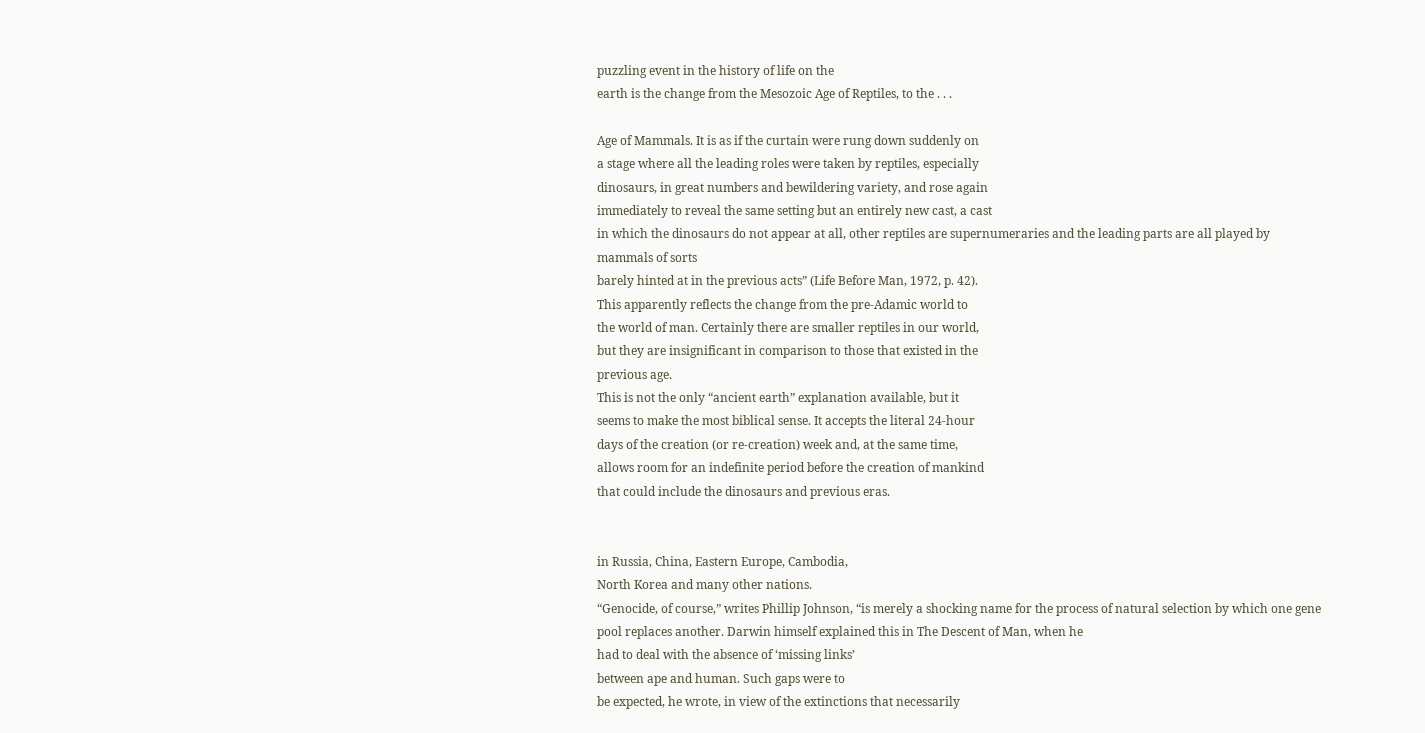puzzling event in the history of life on the
earth is the change from the Mesozoic Age of Reptiles, to the . . .

Age of Mammals. It is as if the curtain were rung down suddenly on
a stage where all the leading roles were taken by reptiles, especially
dinosaurs, in great numbers and bewildering variety, and rose again
immediately to reveal the same setting but an entirely new cast, a cast
in which the dinosaurs do not appear at all, other reptiles are supernumeraries and the leading parts are all played by mammals of sorts
barely hinted at in the previous acts” (Life Before Man, 1972, p. 42).
This apparently reflects the change from the pre-Adamic world to
the world of man. Certainly there are smaller reptiles in our world,
but they are insignificant in comparison to those that existed in the
previous age.
This is not the only “ancient earth” explanation available, but it
seems to make the most biblical sense. It accepts the literal 24-hour
days of the creation (or re-creation) week and, at the same time,
allows room for an indefinite period before the creation of mankind
that could include the dinosaurs and previous eras.


in Russia, China, Eastern Europe, Cambodia,
North Korea and many other nations.
“Genocide, of course,” writes Phillip Johnson, “is merely a shocking name for the process of natural selection by which one gene
pool replaces another. Darwin himself explained this in The Descent of Man, when he
had to deal with the absence of ‘missing links’
between ape and human. Such gaps were to
be expected, he wrote, in view of the extinctions that necessarily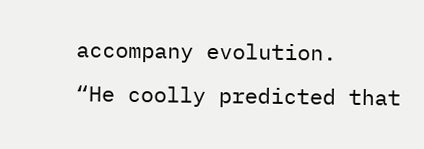accompany evolution.
“He coolly predicted that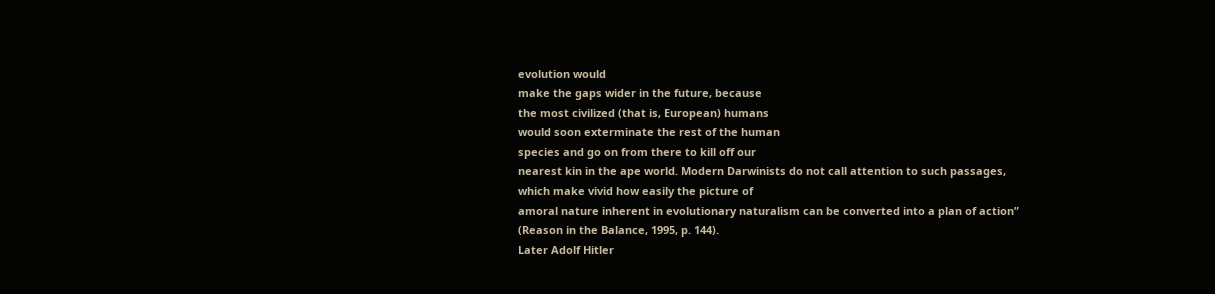evolution would
make the gaps wider in the future, because
the most civilized (that is, European) humans
would soon exterminate the rest of the human
species and go on from there to kill off our
nearest kin in the ape world. Modern Darwinists do not call attention to such passages,
which make vivid how easily the picture of
amoral nature inherent in evolutionary naturalism can be converted into a plan of action”
(Reason in the Balance, 1995, p. 144).
Later Adolf Hitler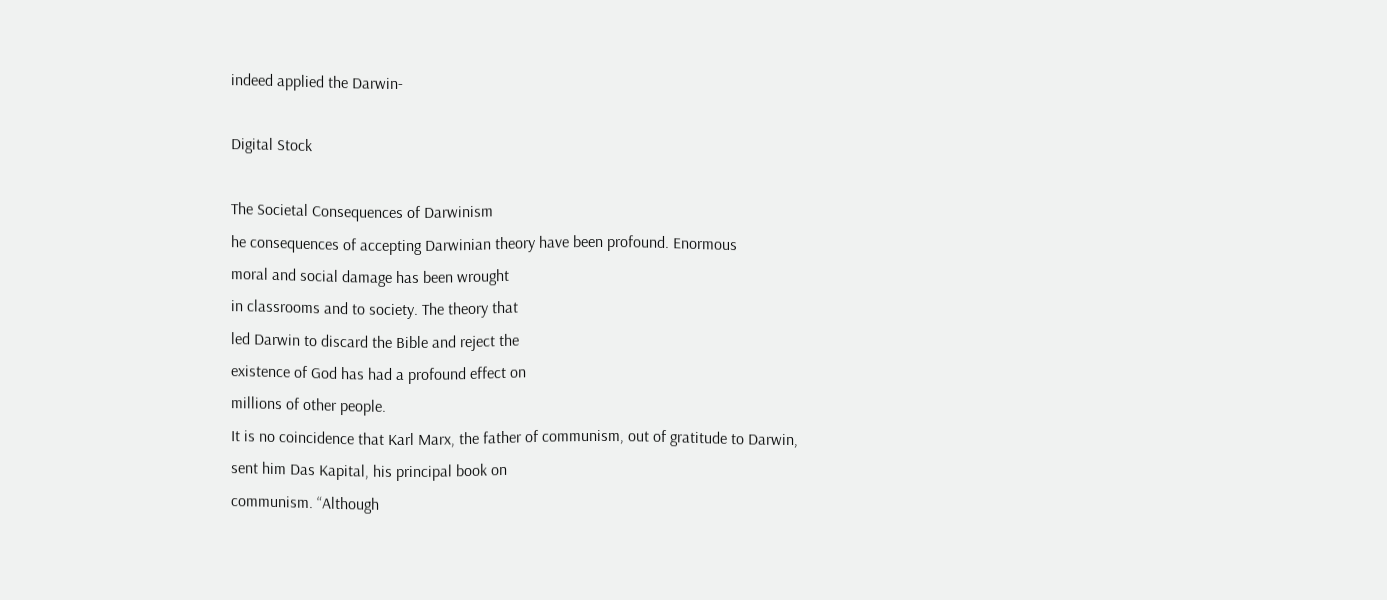indeed applied the Darwin-

Digital Stock

The Societal Consequences of Darwinism
he consequences of accepting Darwinian theory have been profound. Enormous
moral and social damage has been wrought
in classrooms and to society. The theory that
led Darwin to discard the Bible and reject the
existence of God has had a profound effect on
millions of other people.
It is no coincidence that Karl Marx, the father of communism, out of gratitude to Darwin,
sent him Das Kapital, his principal book on
communism. “Although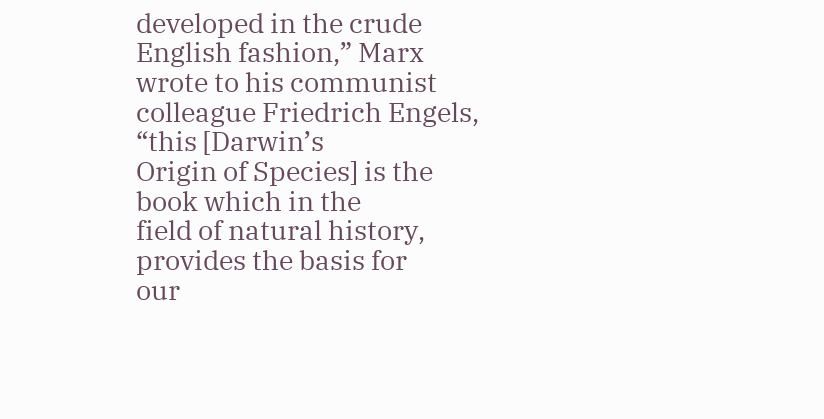developed in the crude
English fashion,” Marx wrote to his communist colleague Friedrich Engels, “this [Darwin’s
Origin of Species] is the book which in the
field of natural history, provides the basis for
our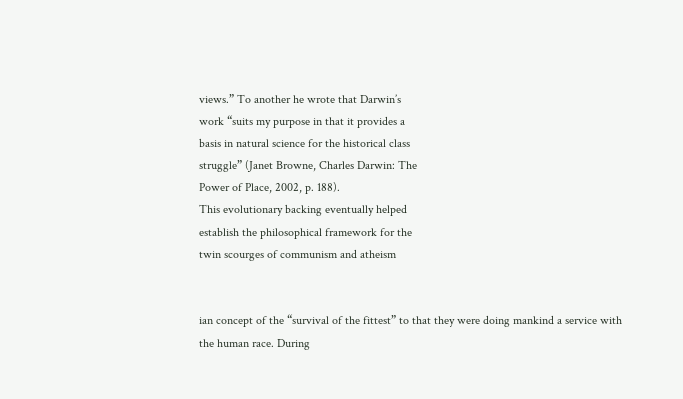views.” To another he wrote that Darwin’s
work “suits my purpose in that it provides a
basis in natural science for the historical class
struggle” (Janet Browne, Charles Darwin: The
Power of Place, 2002, p. 188).
This evolutionary backing eventually helped
establish the philosophical framework for the
twin scourges of communism and atheism


ian concept of the “survival of the fittest” to that they were doing mankind a service with
the human race. During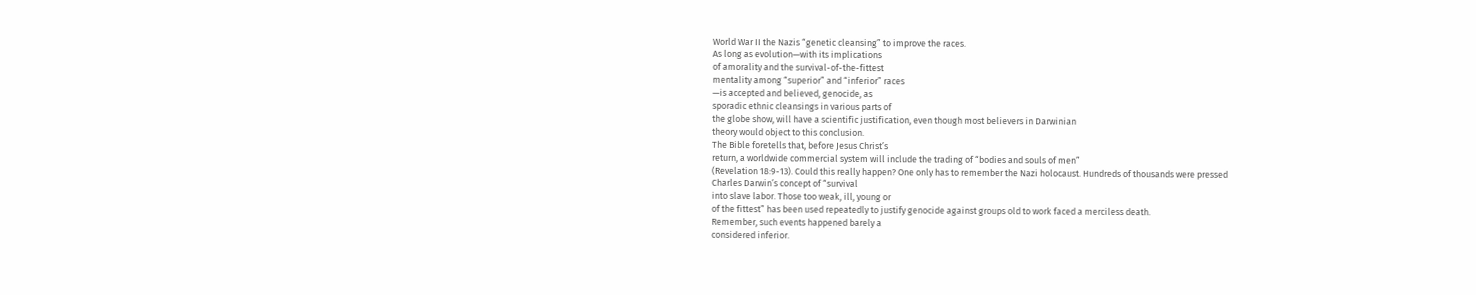World War II the Nazis “genetic cleansing” to improve the races.
As long as evolution—with its implications
of amorality and the survival-of-the-fittest
mentality among “superior” and “inferior” races
—is accepted and believed, genocide, as
sporadic ethnic cleansings in various parts of
the globe show, will have a scientific justification, even though most believers in Darwinian
theory would object to this conclusion.
The Bible foretells that, before Jesus Christ’s
return, a worldwide commercial system will include the trading of “bodies and souls of men”
(Revelation 18:9-13). Could this really happen? One only has to remember the Nazi holocaust. Hundreds of thousands were pressed
Charles Darwin’s concept of “survival
into slave labor. Those too weak, ill, young or
of the fittest” has been used repeatedly to justify genocide against groups old to work faced a merciless death.
Remember, such events happened barely a
considered inferior.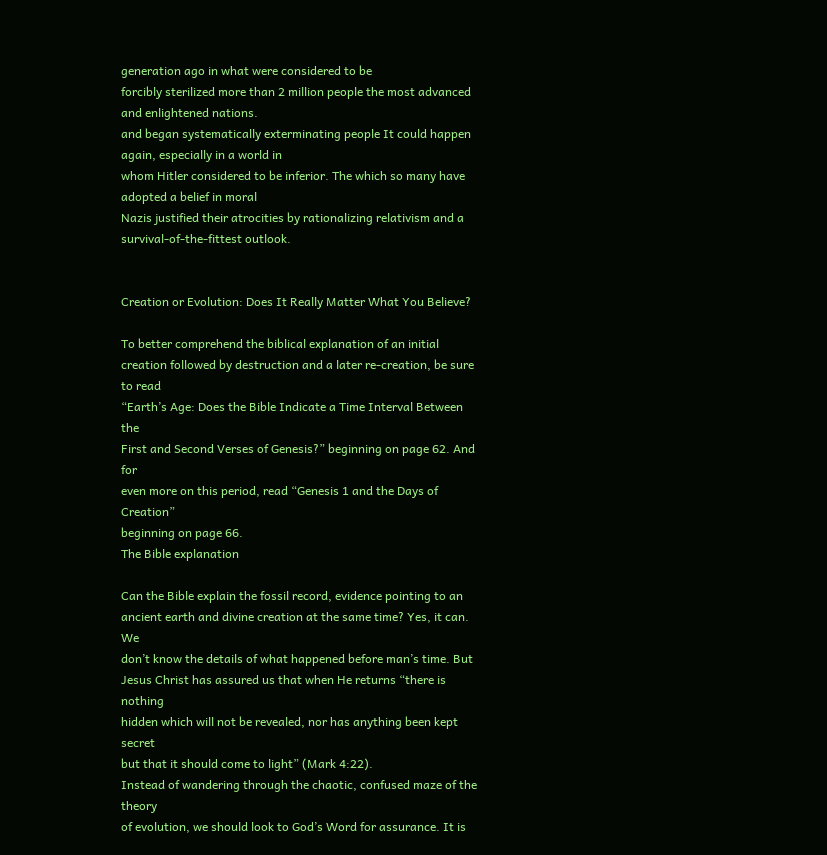generation ago in what were considered to be
forcibly sterilized more than 2 million people the most advanced and enlightened nations.
and began systematically exterminating people It could happen again, especially in a world in
whom Hitler considered to be inferior. The which so many have adopted a belief in moral
Nazis justified their atrocities by rationalizing relativism and a survival-of-the-fittest outlook.


Creation or Evolution: Does It Really Matter What You Believe?

To better comprehend the biblical explanation of an initial creation followed by destruction and a later re-creation, be sure to read
“Earth’s Age: Does the Bible Indicate a Time Interval Between the
First and Second Verses of Genesis?” beginning on page 62. And for
even more on this period, read “Genesis 1 and the Days of Creation”
beginning on page 66.
The Bible explanation

Can the Bible explain the fossil record, evidence pointing to an
ancient earth and divine creation at the same time? Yes, it can. We
don’t know the details of what happened before man’s time. But
Jesus Christ has assured us that when He returns “there is nothing
hidden which will not be revealed, nor has anything been kept secret
but that it should come to light” (Mark 4:22).
Instead of wandering through the chaotic, confused maze of the theory
of evolution, we should look to God’s Word for assurance. It is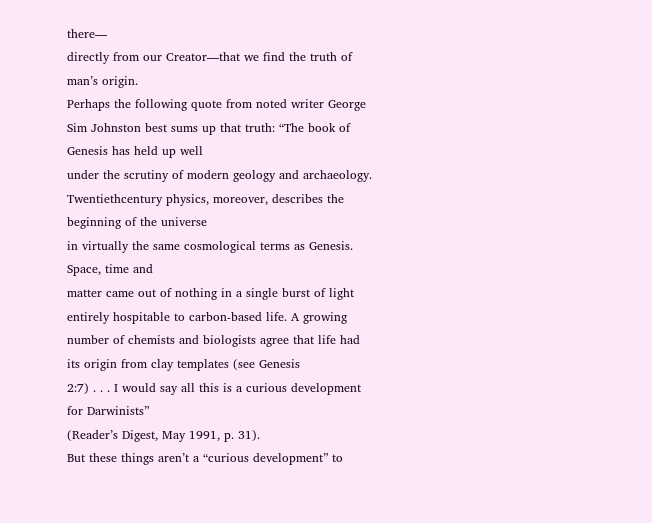there—
directly from our Creator—that we find the truth of man’s origin.
Perhaps the following quote from noted writer George Sim Johnston best sums up that truth: “The book of Genesis has held up well
under the scrutiny of modern geology and archaeology. Twentiethcentury physics, moreover, describes the beginning of the universe
in virtually the same cosmological terms as Genesis. Space, time and
matter came out of nothing in a single burst of light entirely hospitable to carbon-based life. A growing number of chemists and biologists agree that life had its origin from clay templates (see Genesis
2:7) . . . I would say all this is a curious development for Darwinists”
(Reader’s Digest, May 1991, p. 31).
But these things aren’t a “curious development” to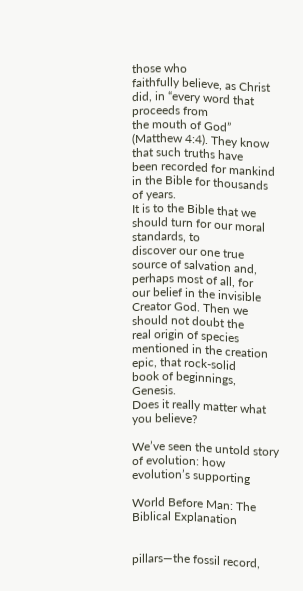those who
faithfully believe, as Christ did, in “every word that proceeds from
the mouth of God” (Matthew 4:4). They know that such truths have
been recorded for mankind in the Bible for thousands of years.
It is to the Bible that we should turn for our moral standards, to
discover our one true source of salvation and, perhaps most of all, for
our belief in the invisible Creator God. Then we should not doubt the
real origin of species mentioned in the creation epic, that rock-solid
book of beginnings, Genesis.
Does it really matter what you believe?

We’ve seen the untold story of evolution: how evolution’s supporting

World Before Man: The Biblical Explanation


pillars—the fossil record,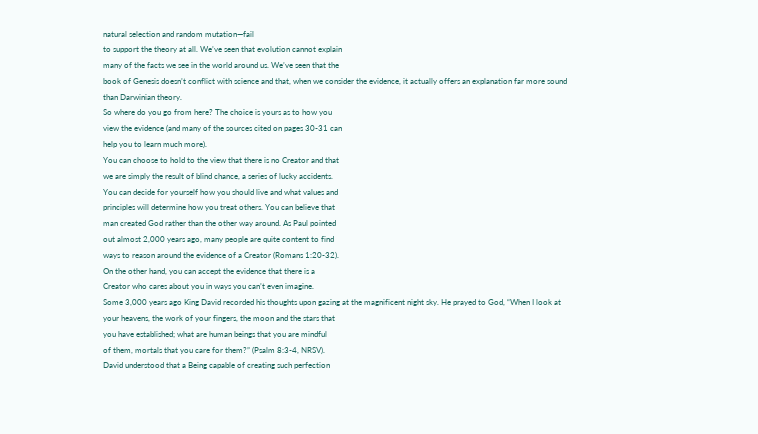natural selection and random mutation—fail
to support the theory at all. We’ve seen that evolution cannot explain
many of the facts we see in the world around us. We’ve seen that the
book of Genesis doesn’t conflict with science and that, when we consider the evidence, it actually offers an explanation far more sound
than Darwinian theory.
So where do you go from here? The choice is yours as to how you
view the evidence (and many of the sources cited on pages 30-31 can
help you to learn much more).
You can choose to hold to the view that there is no Creator and that
we are simply the result of blind chance, a series of lucky accidents.
You can decide for yourself how you should live and what values and
principles will determine how you treat others. You can believe that
man created God rather than the other way around. As Paul pointed
out almost 2,000 years ago, many people are quite content to find
ways to reason around the evidence of a Creator (Romans 1:20-32).
On the other hand, you can accept the evidence that there is a
Creator who cares about you in ways you can’t even imagine.
Some 3,000 years ago King David recorded his thoughts upon gazing at the magnificent night sky. He prayed to God, “When I look at
your heavens, the work of your fingers, the moon and the stars that
you have established; what are human beings that you are mindful
of them, mortals that you care for them?” (Psalm 8:3-4, NRSV).
David understood that a Being capable of creating such perfection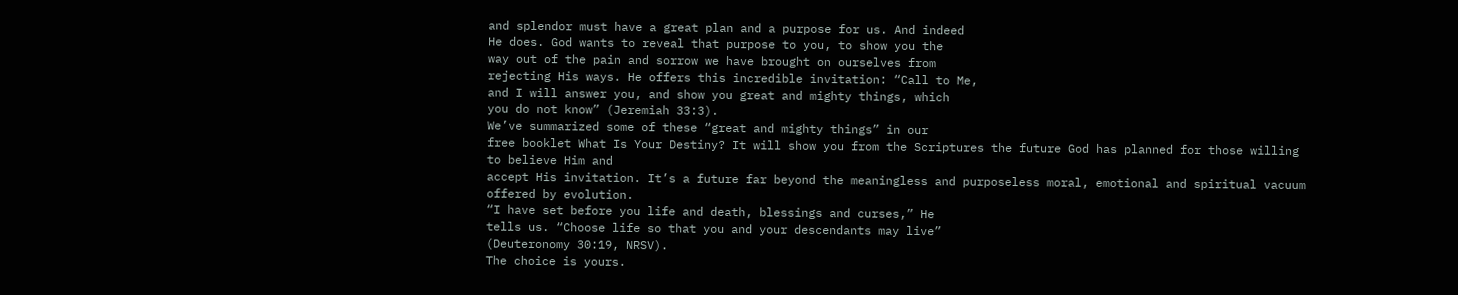and splendor must have a great plan and a purpose for us. And indeed
He does. God wants to reveal that purpose to you, to show you the
way out of the pain and sorrow we have brought on ourselves from
rejecting His ways. He offers this incredible invitation: “Call to Me,
and I will answer you, and show you great and mighty things, which
you do not know” (Jeremiah 33:3).
We’ve summarized some of these “great and mighty things” in our
free booklet What Is Your Destiny? It will show you from the Scriptures the future God has planned for those willing to believe Him and
accept His invitation. It’s a future far beyond the meaningless and purposeless moral, emotional and spiritual vacuum offered by evolution.
“I have set before you life and death, blessings and curses,” He
tells us. “Choose life so that you and your descendants may live”
(Deuteronomy 30:19, NRSV).
The choice is yours.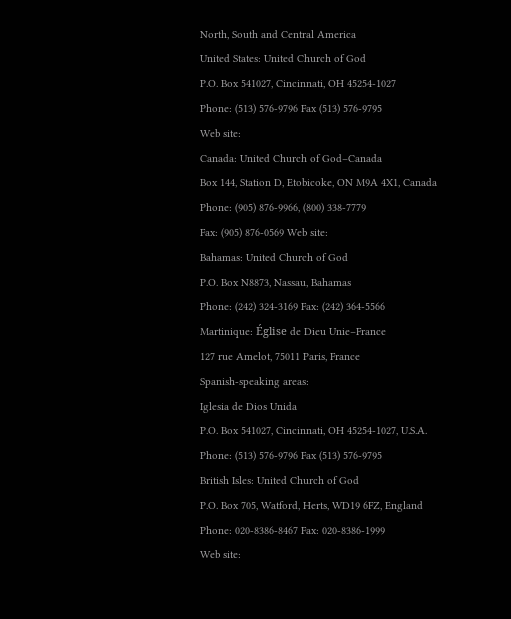North, South and Central America
United States: United Church of God
P.O. Box 541027, Cincinnati, OH 45254-1027
Phone: (513) 576-9796 Fax (513) 576-9795
Web site:
Canada: United Church of God–Canada
Box 144, Station D, Etobicoke, ON M9A 4X1, Canada
Phone: (905) 876-9966, (800) 338-7779
Fax: (905) 876-0569 Web site:
Bahamas: United Church of God
P.O. Box N8873, Nassau, Bahamas
Phone: (242) 324-3169 Fax: (242) 364-5566
Martinique: Église de Dieu Unie–France
127 rue Amelot, 75011 Paris, France
Spanish-speaking areas:
Iglesia de Dios Unida
P.O. Box 541027, Cincinnati, OH 45254-1027, U.S.A.
Phone: (513) 576-9796 Fax (513) 576-9795
British Isles: United Church of God
P.O. Box 705, Watford, Herts, WD19 6FZ, England
Phone: 020-8386-8467 Fax: 020-8386-1999
Web site: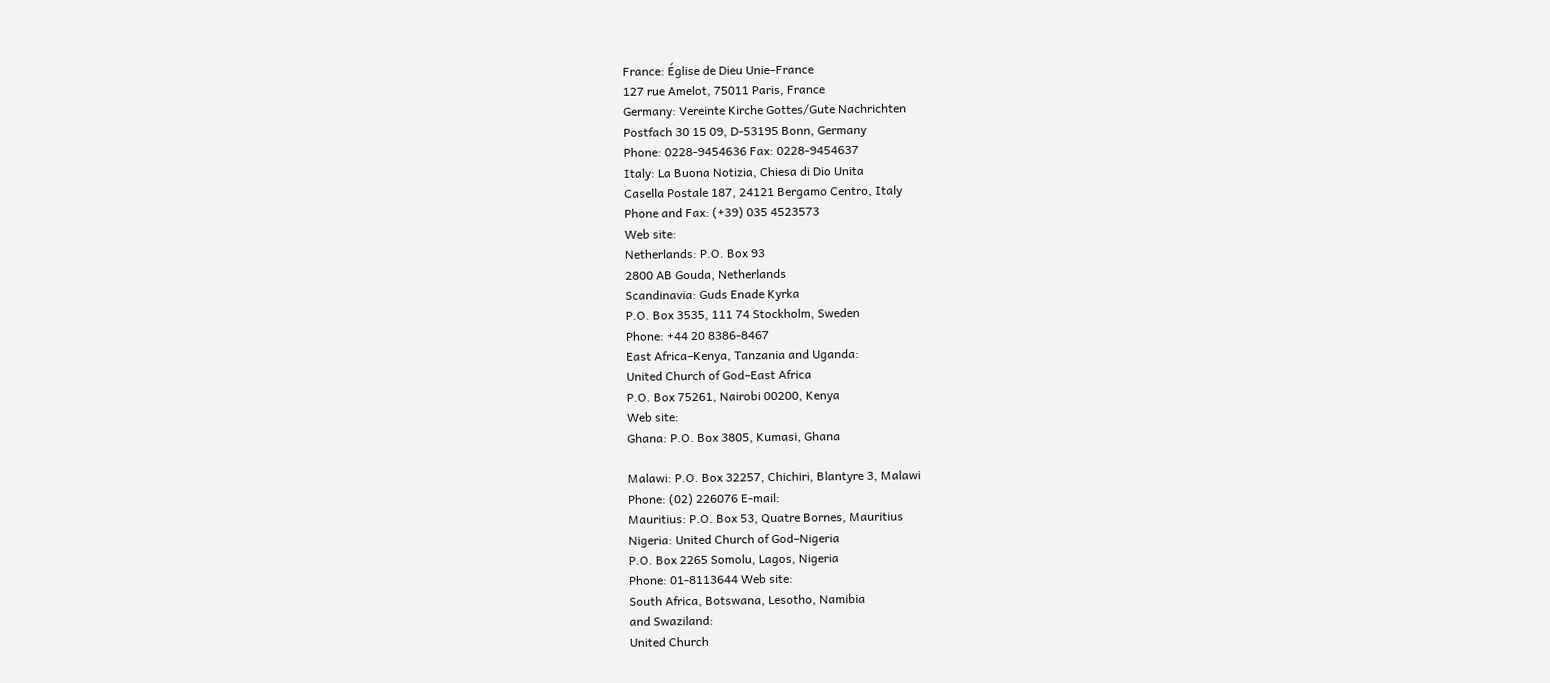France: Église de Dieu Unie–France
127 rue Amelot, 75011 Paris, France
Germany: Vereinte Kirche Gottes/Gute Nachrichten
Postfach 30 15 09, D-53195 Bonn, Germany
Phone: 0228-9454636 Fax: 0228-9454637
Italy: La Buona Notizia, Chiesa di Dio Unita
Casella Postale 187, 24121 Bergamo Centro, Italy
Phone and Fax: (+39) 035 4523573
Web site:
Netherlands: P.O. Box 93
2800 AB Gouda, Netherlands
Scandinavia: Guds Enade Kyrka
P.O. Box 3535, 111 74 Stockholm, Sweden
Phone: +44 20 8386-8467
East Africa–Kenya, Tanzania and Uganda:
United Church of God–East Africa
P.O. Box 75261, Nairobi 00200, Kenya
Web site:
Ghana: P.O. Box 3805, Kumasi, Ghana

Malawi: P.O. Box 32257, Chichiri, Blantyre 3, Malawi
Phone: (02) 226076 E-mail:
Mauritius: P.O. Box 53, Quatre Bornes, Mauritius
Nigeria: United Church of God–Nigeria
P.O. Box 2265 Somolu, Lagos, Nigeria
Phone: 01-8113644 Web site:
South Africa, Botswana, Lesotho, Namibia
and Swaziland:
United Church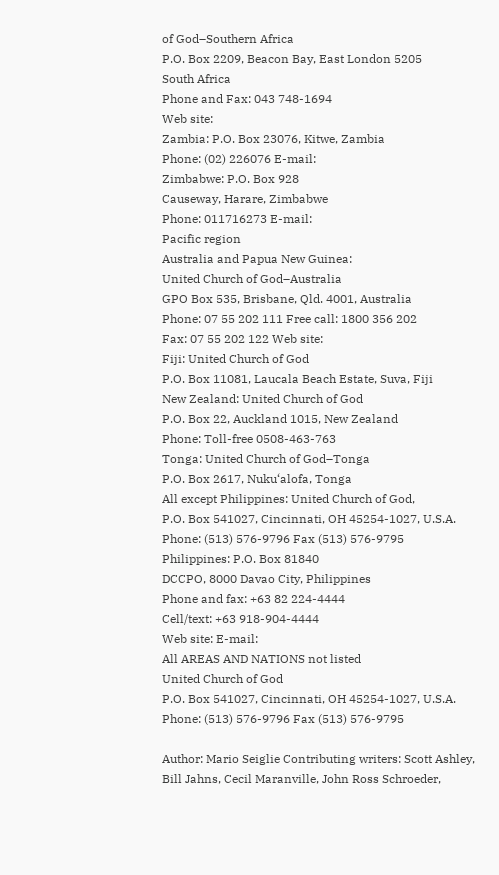of God–Southern Africa
P.O. Box 2209, Beacon Bay, East London 5205
South Africa
Phone and Fax: 043 748-1694
Web site:
Zambia: P.O. Box 23076, Kitwe, Zambia
Phone: (02) 226076 E-mail:
Zimbabwe: P.O. Box 928
Causeway, Harare, Zimbabwe
Phone: 011716273 E-mail:
Pacific region
Australia and Papua New Guinea:
United Church of God–Australia
GPO Box 535, Brisbane, Qld. 4001, Australia
Phone: 07 55 202 111 Free call: 1800 356 202
Fax: 07 55 202 122 Web site:
Fiji: United Church of God
P.O. Box 11081, Laucala Beach Estate, Suva, Fiji
New Zealand: United Church of God
P.O. Box 22, Auckland 1015, New Zealand
Phone: Toll-free 0508-463-763
Tonga: United Church of God–Tonga
P.O. Box 2617, Nuku‘alofa, Tonga
All except Philippines: United Church of God,
P.O. Box 541027, Cincinnati, OH 45254-1027, U.S.A.
Phone: (513) 576-9796 Fax (513) 576-9795
Philippines: P.O. Box 81840
DCCPO, 8000 Davao City, Philippines
Phone and fax: +63 82 224-4444
Cell/text: +63 918-904-4444
Web site: E-mail:
All AREAS AND NATIONS not listed
United Church of God
P.O. Box 541027, Cincinnati, OH 45254-1027, U.S.A.
Phone: (513) 576-9796 Fax (513) 576-9795

Author: Mario Seiglie Contributing writers: Scott Ashley, Bill Jahns, Cecil Maranville, John Ross Schroeder,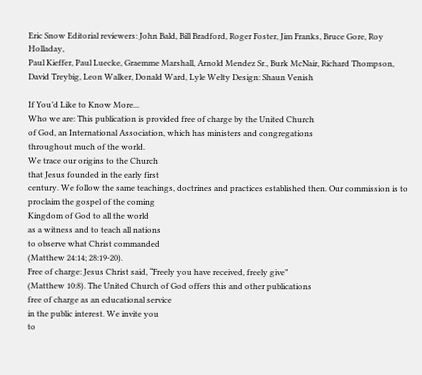Eric Snow Editorial reviewers: John Bald, Bill Bradford, Roger Foster, Jim Franks, Bruce Gore, Roy Holladay,
Paul Kieffer, Paul Luecke, Graemme Marshall, Arnold Mendez Sr., Burk McNair, Richard Thompson,
David Treybig, Leon Walker, Donald Ward, Lyle Welty Design: Shaun Venish

If You’d Like to Know More...
Who we are: This publication is provided free of charge by the United Church
of God, an International Association, which has ministers and congregations
throughout much of the world.
We trace our origins to the Church
that Jesus founded in the early first
century. We follow the same teachings, doctrines and practices established then. Our commission is to
proclaim the gospel of the coming
Kingdom of God to all the world
as a witness and to teach all nations
to observe what Christ commanded
(Matthew 24:14; 28:19-20).
Free of charge: Jesus Christ said, “Freely you have received, freely give”
(Matthew 10:8). The United Church of God offers this and other publications
free of charge as an educational service
in the public interest. We invite you
to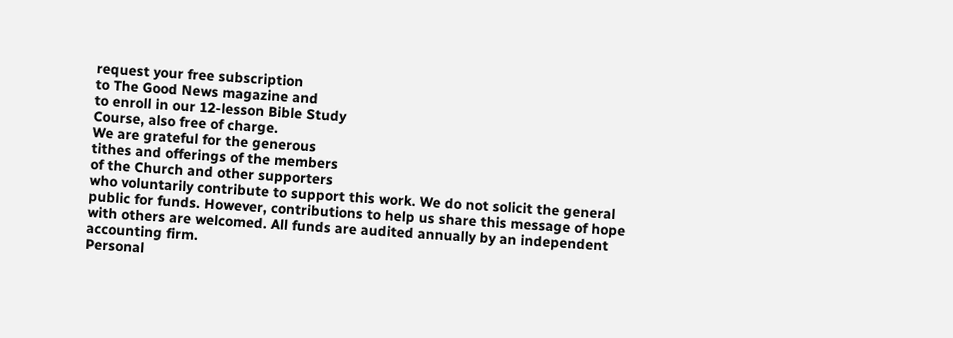request your free subscription
to The Good News magazine and
to enroll in our 12-lesson Bible Study
Course, also free of charge.
We are grateful for the generous
tithes and offerings of the members
of the Church and other supporters
who voluntarily contribute to support this work. We do not solicit the general
public for funds. However, contributions to help us share this message of hope
with others are welcomed. All funds are audited annually by an independent
accounting firm.
Personal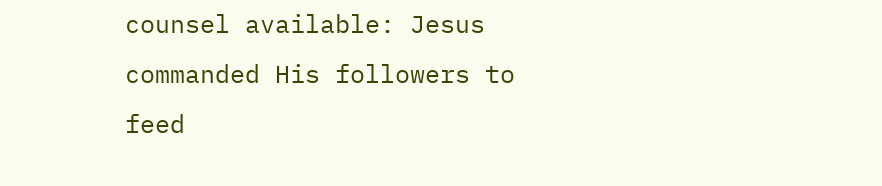counsel available: Jesus commanded His followers to feed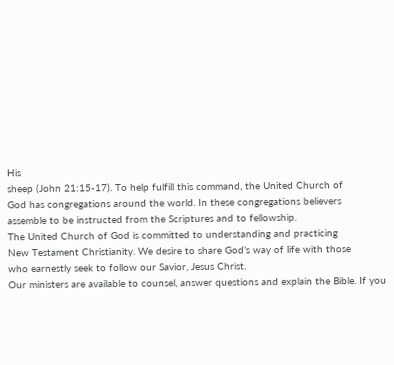His
sheep (John 21:15-17). To help fulfill this command, the United Church of
God has congregations around the world. In these congregations believers
assemble to be instructed from the Scriptures and to fellowship.
The United Church of God is committed to understanding and practicing
New Testament Christianity. We desire to share God’s way of life with those
who earnestly seek to follow our Savior, Jesus Christ.
Our ministers are available to counsel, answer questions and explain the Bible. If you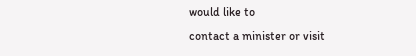would like to
contact a minister or visit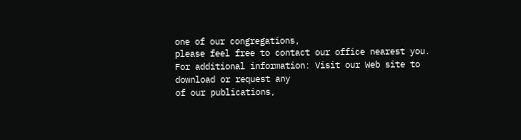one of our congregations,
please feel free to contact our office nearest you.
For additional information: Visit our Web site to download or request any
of our publications,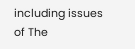including issues of The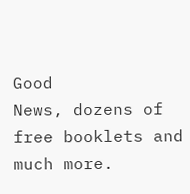Good
News, dozens of free booklets and much more.